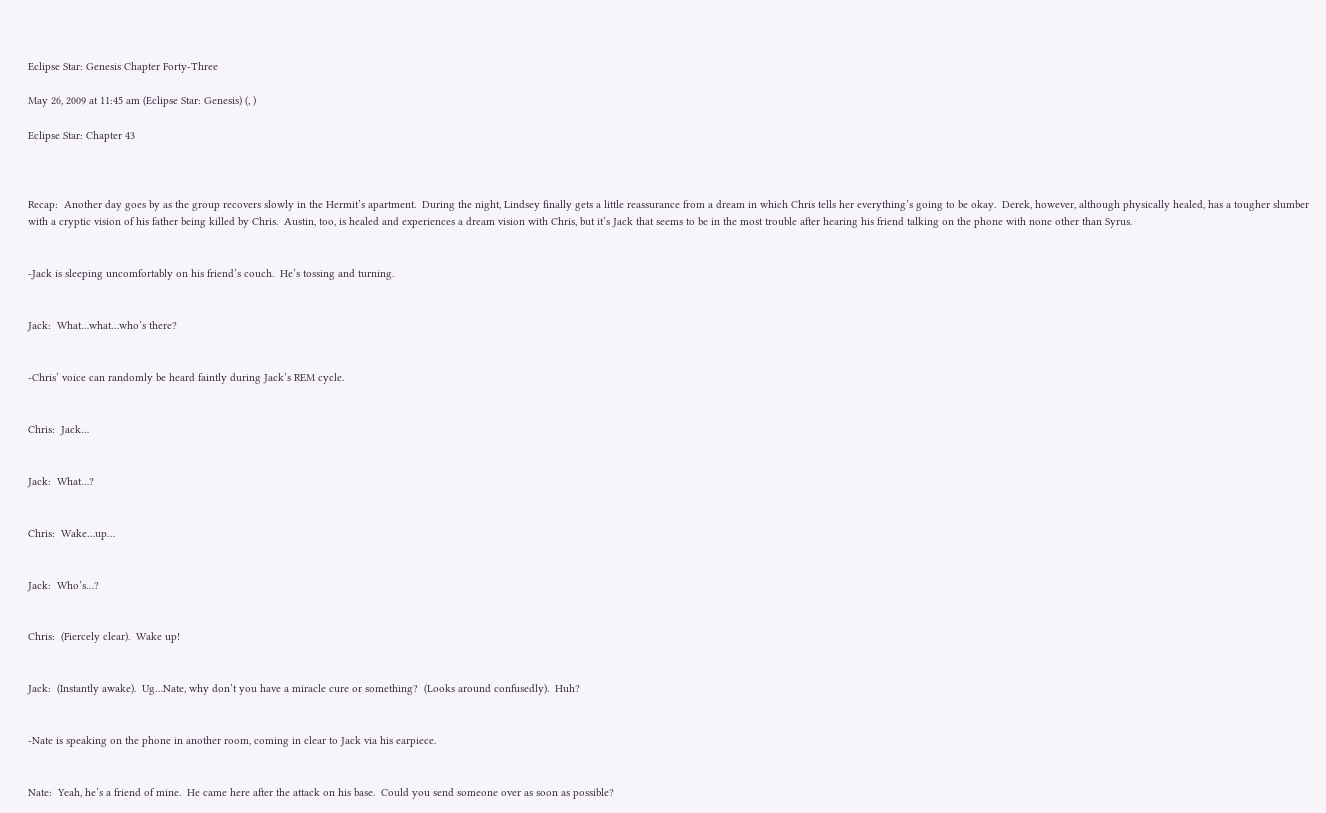Eclipse Star: Genesis Chapter Forty-Three

May 26, 2009 at 11:45 am (Eclipse Star: Genesis) (, )

Eclipse Star: Chapter 43



Recap:  Another day goes by as the group recovers slowly in the Hermit’s apartment.  During the night, Lindsey finally gets a little reassurance from a dream in which Chris tells her everything’s going to be okay.  Derek, however, although physically healed, has a tougher slumber with a cryptic vision of his father being killed by Chris.  Austin, too, is healed and experiences a dream vision with Chris, but it’s Jack that seems to be in the most trouble after hearing his friend talking on the phone with none other than Syrus.


-Jack is sleeping uncomfortably on his friend’s couch.  He’s tossing and turning.


Jack:  What…what…who’s there?


-Chris’ voice can randomly be heard faintly during Jack’s REM cycle.


Chris:  Jack…


Jack:  What…?


Chris:  Wake…up…


Jack:  Who’s…?


Chris:  (Fiercely clear).  Wake up!


Jack:  (Instantly awake).  Ug…Nate, why don’t you have a miracle cure or something?  (Looks around confusedly).  Huh?


-Nate is speaking on the phone in another room, coming in clear to Jack via his earpiece.


Nate:  Yeah, he’s a friend of mine.  He came here after the attack on his base.  Could you send someone over as soon as possible?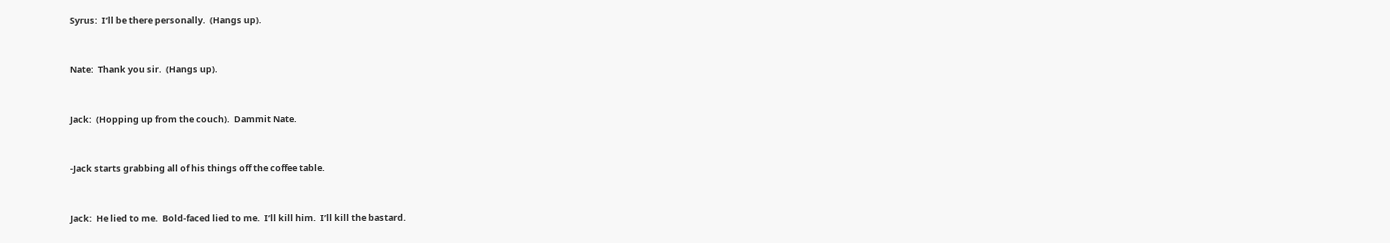Syrus:  I’ll be there personally.  (Hangs up).


Nate:  Thank you sir.  (Hangs up).


Jack:  (Hopping up from the couch).  Dammit Nate.


-Jack starts grabbing all of his things off the coffee table.


Jack:  He lied to me.  Bold-faced lied to me.  I’ll kill him.  I’ll kill the bastard.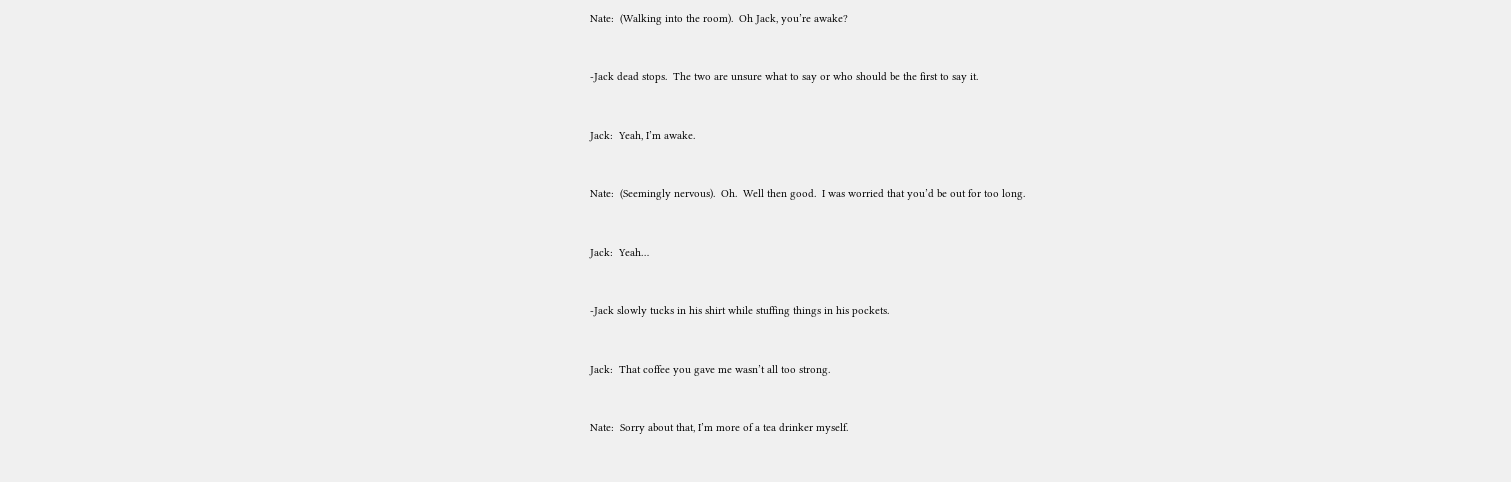Nate:  (Walking into the room).  Oh Jack, you’re awake?


-Jack dead stops.  The two are unsure what to say or who should be the first to say it.


Jack:  Yeah, I’m awake.


Nate:  (Seemingly nervous).  Oh.  Well then good.  I was worried that you’d be out for too long.


Jack:  Yeah…


-Jack slowly tucks in his shirt while stuffing things in his pockets.


Jack:  That coffee you gave me wasn’t all too strong.


Nate:  Sorry about that, I’m more of a tea drinker myself.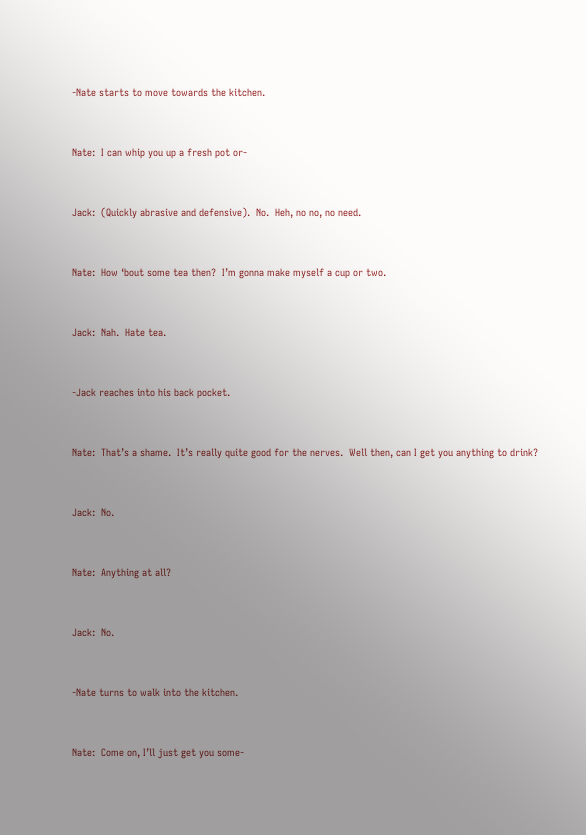-Nate starts to move towards the kitchen.


Nate:  I can whip you up a fresh pot or-


Jack:  (Quickly abrasive and defensive).  No.  Heh, no no, no need.


Nate:  How ‘bout some tea then?  I’m gonna make myself a cup or two.


Jack:  Nah.  Hate tea.


-Jack reaches into his back pocket.


Nate:  That’s a shame.  It’s really quite good for the nerves.  Well then, can I get you anything to drink?


Jack:  No.


Nate:  Anything at all?


Jack:  No.


-Nate turns to walk into the kitchen.


Nate:  Come on, I’ll just get you some-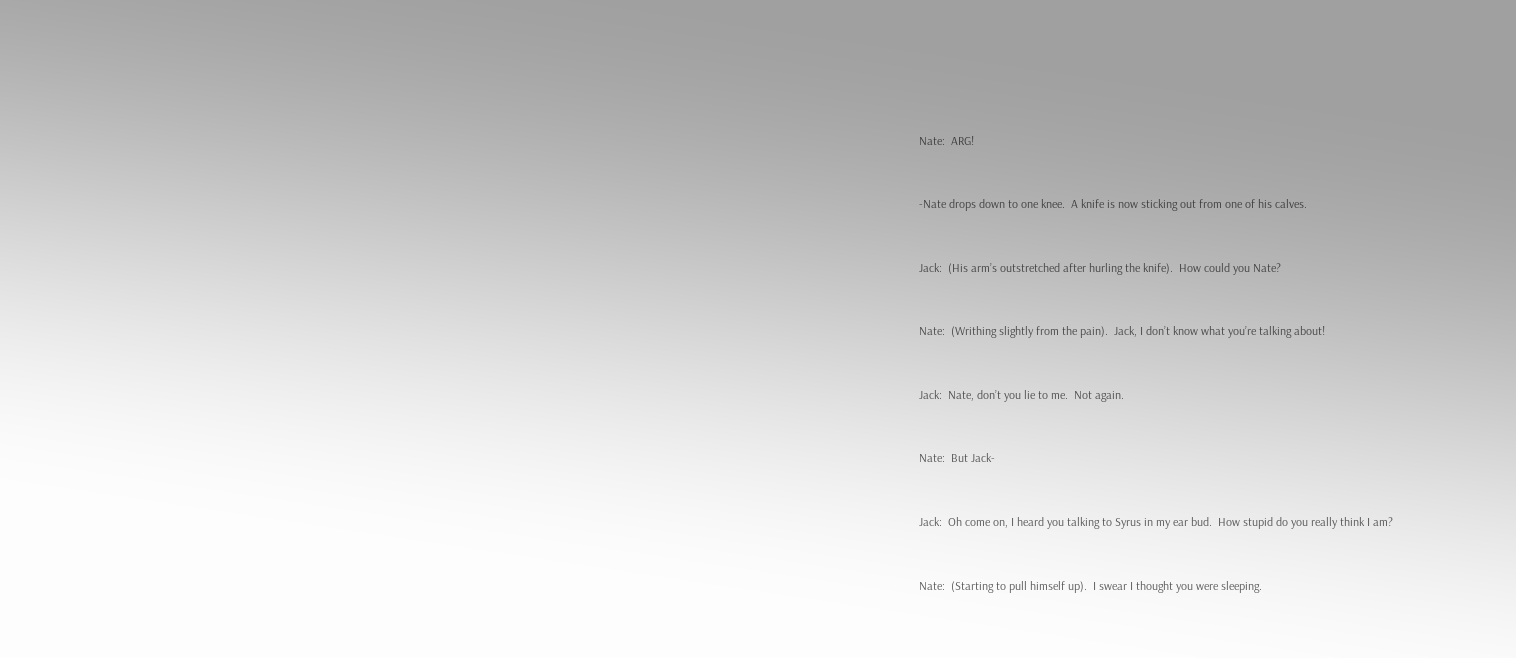Nate:  ARG!


-Nate drops down to one knee.  A knife is now sticking out from one of his calves.


Jack:  (His arm’s outstretched after hurling the knife).  How could you Nate?


Nate:  (Writhing slightly from the pain).  Jack, I don’t know what you’re talking about!


Jack:  Nate, don’t you lie to me.  Not again.


Nate:  But Jack-


Jack:  Oh come on, I heard you talking to Syrus in my ear bud.  How stupid do you really think I am?


Nate:  (Starting to pull himself up).  I swear I thought you were sleeping.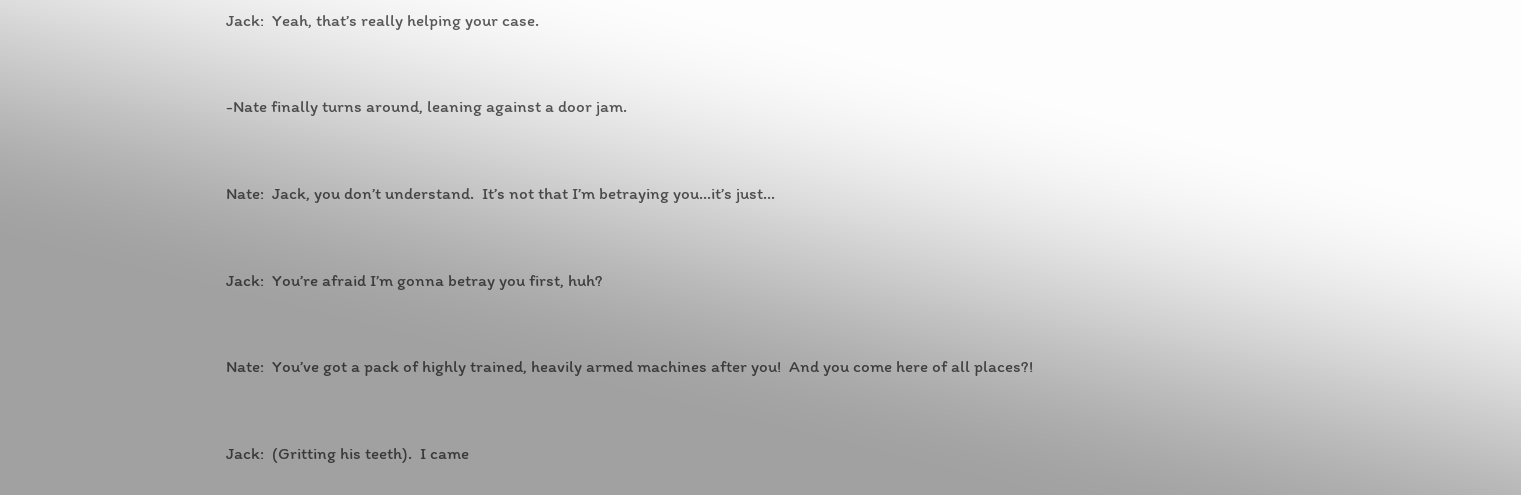Jack:  Yeah, that’s really helping your case.


-Nate finally turns around, leaning against a door jam.


Nate:  Jack, you don’t understand.  It’s not that I’m betraying you…it’s just…


Jack:  You’re afraid I’m gonna betray you first, huh?


Nate:  You’ve got a pack of highly trained, heavily armed machines after you!  And you come here of all places?!


Jack:  (Gritting his teeth).  I came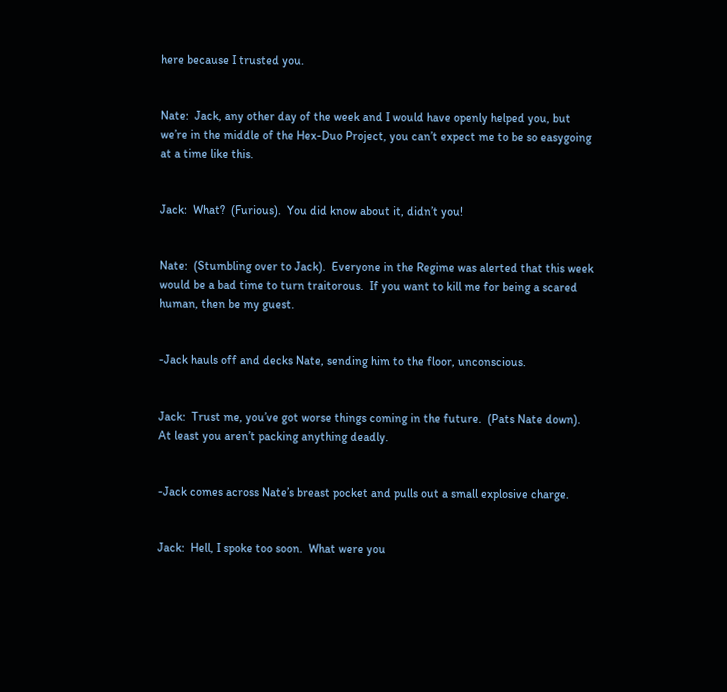here because I trusted you.


Nate:  Jack, any other day of the week and I would have openly helped you, but we’re in the middle of the Hex-Duo Project, you can’t expect me to be so easygoing at a time like this.


Jack:  What?  (Furious).  You did know about it, didn’t you!


Nate:  (Stumbling over to Jack).  Everyone in the Regime was alerted that this week would be a bad time to turn traitorous.  If you want to kill me for being a scared human, then be my guest.


-Jack hauls off and decks Nate, sending him to the floor, unconscious.


Jack:  Trust me, you’ve got worse things coming in the future.  (Pats Nate down).  At least you aren’t packing anything deadly.


-Jack comes across Nate’s breast pocket and pulls out a small explosive charge.


Jack:  Hell, I spoke too soon.  What were you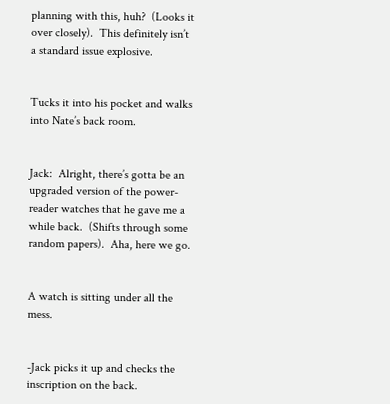planning with this, huh?  (Looks it over closely).  This definitely isn’t a standard issue explosive.


Tucks it into his pocket and walks into Nate’s back room.


Jack:  Alright, there’s gotta be an upgraded version of the power-reader watches that he gave me a while back.  (Shifts through some random papers).  Aha, here we go.


A watch is sitting under all the mess.


-Jack picks it up and checks the inscription on the back.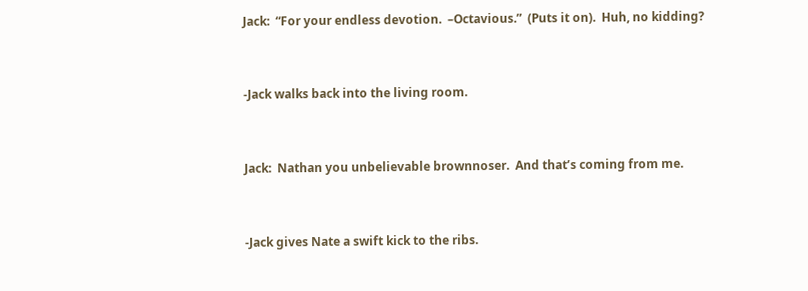Jack:  “For your endless devotion.  –Octavious.”  (Puts it on).  Huh, no kidding?


-Jack walks back into the living room.


Jack:  Nathan you unbelievable brownnoser.  And that’s coming from me.


-Jack gives Nate a swift kick to the ribs.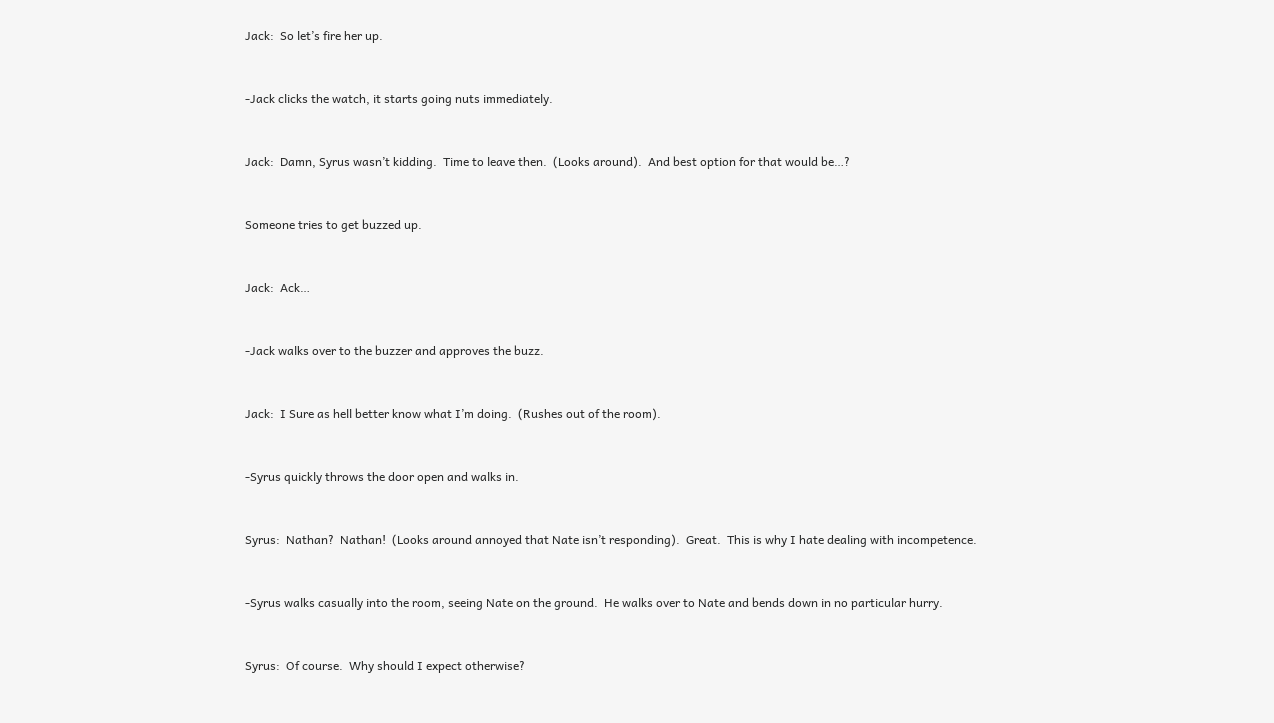Jack:  So let’s fire her up.


-Jack clicks the watch, it starts going nuts immediately.


Jack:  Damn, Syrus wasn’t kidding.  Time to leave then.  (Looks around).  And best option for that would be…?


Someone tries to get buzzed up.


Jack:  Ack…


-Jack walks over to the buzzer and approves the buzz.


Jack:  I Sure as hell better know what I’m doing.  (Rushes out of the room).


-Syrus quickly throws the door open and walks in.


Syrus:  Nathan?  Nathan!  (Looks around annoyed that Nate isn’t responding).  Great.  This is why I hate dealing with incompetence.


-Syrus walks casually into the room, seeing Nate on the ground.  He walks over to Nate and bends down in no particular hurry.


Syrus:  Of course.  Why should I expect otherwise?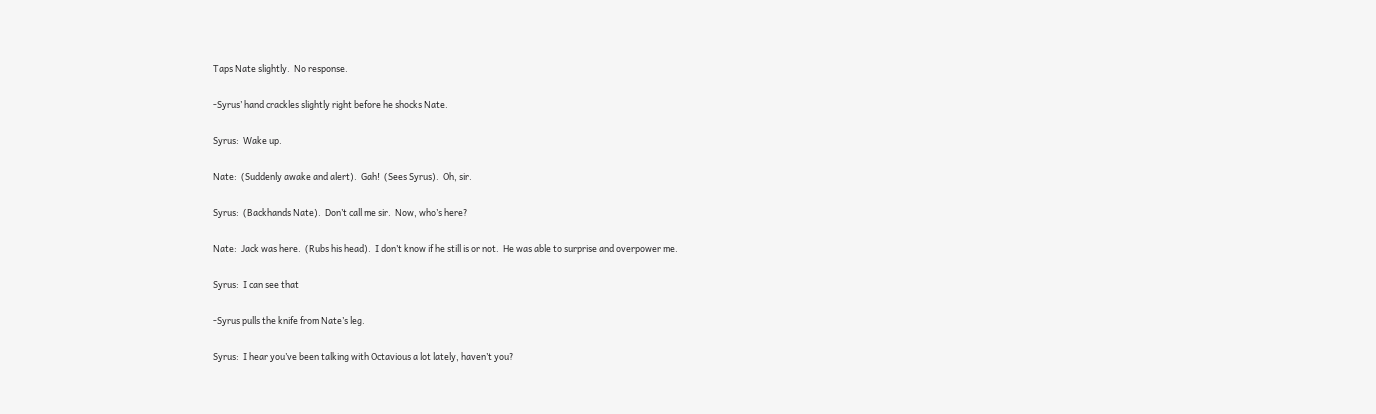Taps Nate slightly.  No response.


-Syrus’ hand crackles slightly right before he shocks Nate.


Syrus:  Wake up.


Nate:  (Suddenly awake and alert).  Gah!  (Sees Syrus).  Oh, sir.


Syrus:  (Backhands Nate).  Don’t call me sir.  Now, who’s here?


Nate:  Jack was here.  (Rubs his head).  I don’t know if he still is or not.  He was able to surprise and overpower me.


Syrus:  I can see that


-Syrus pulls the knife from Nate’s leg.


Syrus:  I hear you’ve been talking with Octavious a lot lately, haven’t you?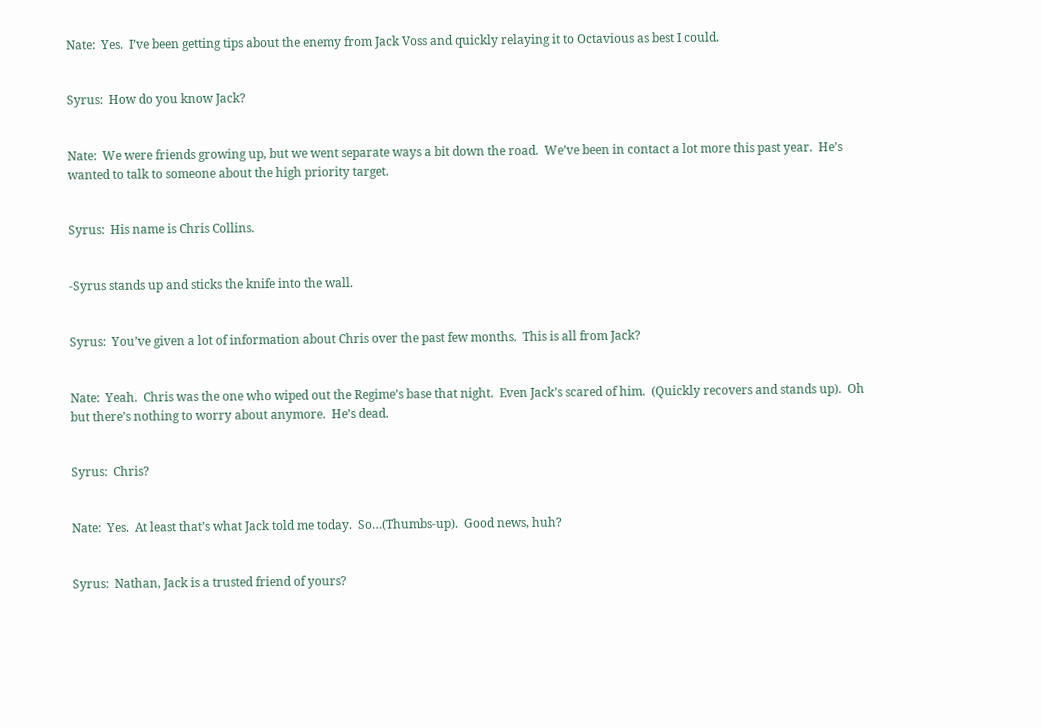Nate:  Yes.  I’ve been getting tips about the enemy from Jack Voss and quickly relaying it to Octavious as best I could.


Syrus:  How do you know Jack?


Nate:  We were friends growing up, but we went separate ways a bit down the road.  We’ve been in contact a lot more this past year.  He’s wanted to talk to someone about the high priority target.


Syrus:  His name is Chris Collins.


-Syrus stands up and sticks the knife into the wall.


Syrus:  You’ve given a lot of information about Chris over the past few months.  This is all from Jack?


Nate:  Yeah.  Chris was the one who wiped out the Regime’s base that night.  Even Jack’s scared of him.  (Quickly recovers and stands up).  Oh but there’s nothing to worry about anymore.  He’s dead.


Syrus:  Chris?


Nate:  Yes.  At least that’s what Jack told me today.  So…(Thumbs-up).  Good news, huh?


Syrus:  Nathan, Jack is a trusted friend of yours?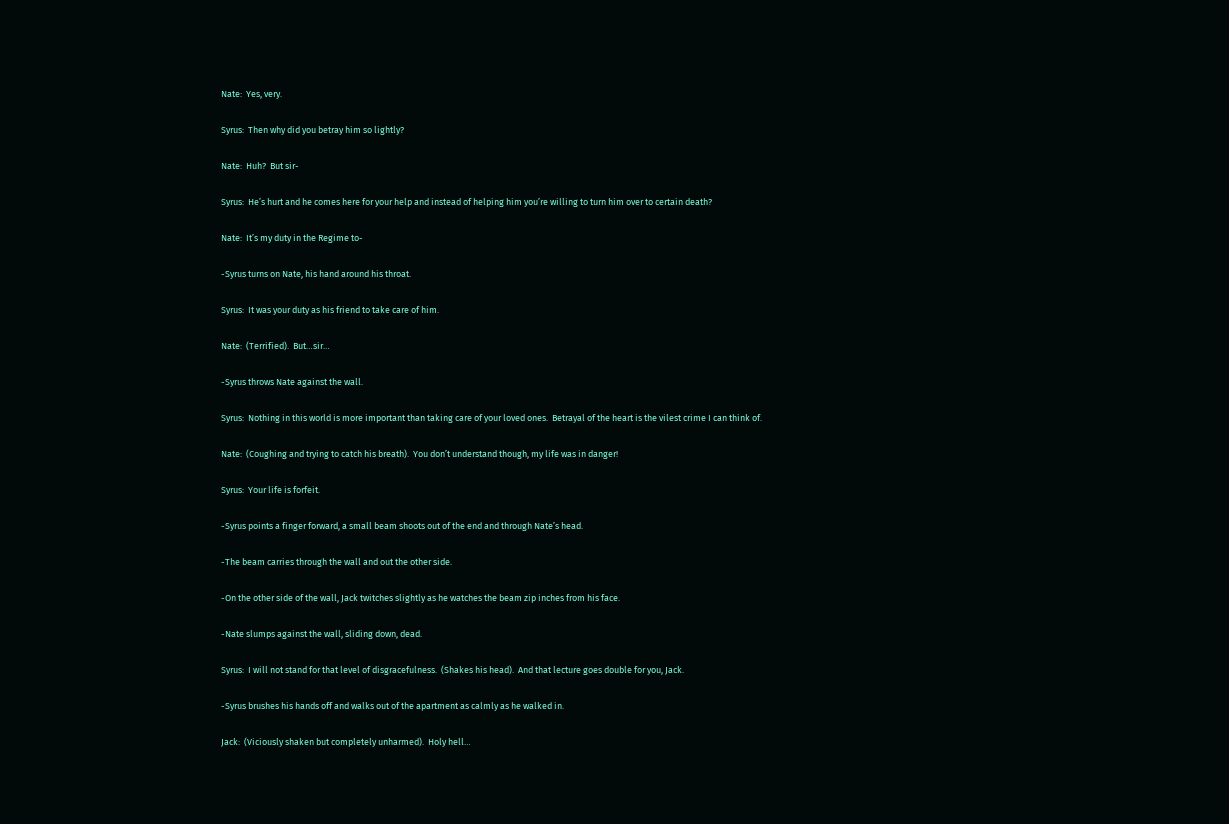Nate:  Yes, very.


Syrus:  Then why did you betray him so lightly?


Nate:  Huh?  But sir-


Syrus:  He’s hurt and he comes here for your help and instead of helping him you’re willing to turn him over to certain death?


Nate:  It’s my duty in the Regime to-


-Syrus turns on Nate, his hand around his throat.


Syrus:  It was your duty as his friend to take care of him.


Nate:  (Terrified).  But…sir…


-Syrus throws Nate against the wall.


Syrus:  Nothing in this world is more important than taking care of your loved ones.  Betrayal of the heart is the vilest crime I can think of.


Nate:  (Coughing and trying to catch his breath).  You don’t understand though, my life was in danger!


Syrus:  Your life is forfeit.


-Syrus points a finger forward, a small beam shoots out of the end and through Nate’s head.


-The beam carries through the wall and out the other side.


-On the other side of the wall, Jack twitches slightly as he watches the beam zip inches from his face.


-Nate slumps against the wall, sliding down, dead.


Syrus:  I will not stand for that level of disgracefulness.  (Shakes his head).  And that lecture goes double for you, Jack.


-Syrus brushes his hands off and walks out of the apartment as calmly as he walked in.


Jack:  (Viciously shaken but completely unharmed).  Holy hell…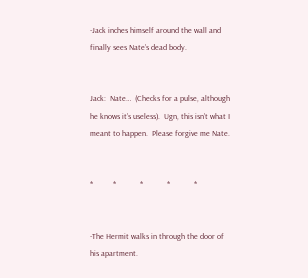-Jack inches himself around the wall and finally sees Nate’s dead body.


Jack:  Nate…  (Checks for a pulse, although he knows it’s useless).  Ugn, this isn’t what I meant to happen.  Please forgive me Nate.


*          *            *            *            *


-The Hermit walks in through the door of his apartment.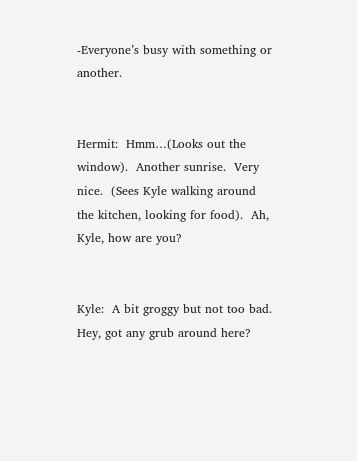-Everyone’s busy with something or another.


Hermit:  Hmm…(Looks out the window).  Another sunrise.  Very nice.  (Sees Kyle walking around the kitchen, looking for food).  Ah, Kyle, how are you?


Kyle:  A bit groggy but not too bad.  Hey, got any grub around here?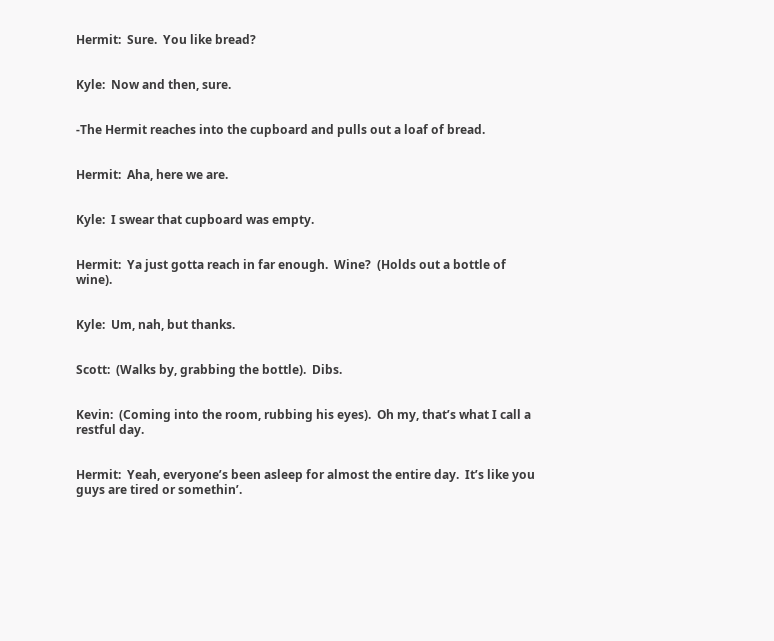Hermit:  Sure.  You like bread?


Kyle:  Now and then, sure.


-The Hermit reaches into the cupboard and pulls out a loaf of bread.


Hermit:  Aha, here we are.


Kyle:  I swear that cupboard was empty.


Hermit:  Ya just gotta reach in far enough.  Wine?  (Holds out a bottle of wine).


Kyle:  Um, nah, but thanks.


Scott:  (Walks by, grabbing the bottle).  Dibs.


Kevin:  (Coming into the room, rubbing his eyes).  Oh my, that’s what I call a restful day.


Hermit:  Yeah, everyone’s been asleep for almost the entire day.  It’s like you guys are tired or somethin’.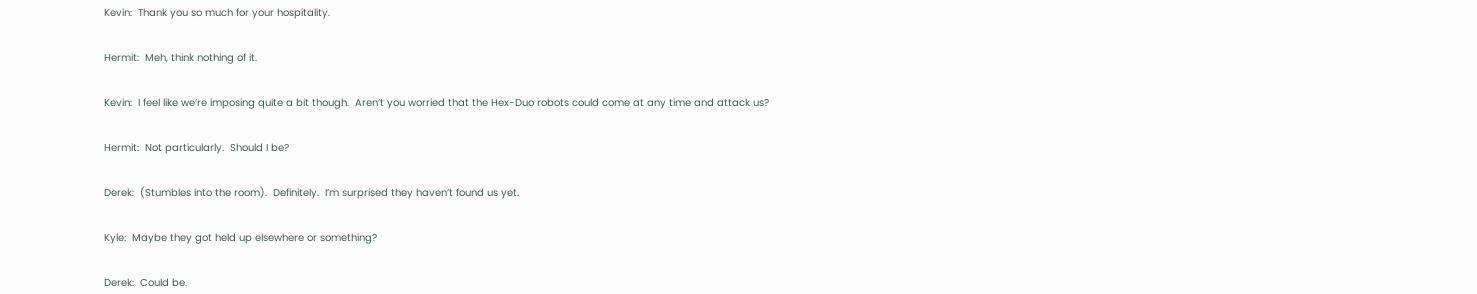Kevin:  Thank you so much for your hospitality.


Hermit:  Meh, think nothing of it.


Kevin:  I feel like we’re imposing quite a bit though.  Aren’t you worried that the Hex-Duo robots could come at any time and attack us?


Hermit:  Not particularly.  Should I be?


Derek:  (Stumbles into the room).  Definitely.  I’m surprised they haven’t found us yet.


Kyle:  Maybe they got held up elsewhere or something?


Derek:  Could be.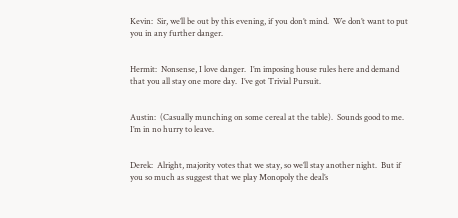Kevin:  Sir, we’ll be out by this evening, if you don’t mind.  We don’t want to put you in any further danger.


Hermit:  Nonsense, I love danger.  I’m imposing house rules here and demand that you all stay one more day.  I’ve got Trivial Pursuit.


Austin:  (Casually munching on some cereal at the table).  Sounds good to me.  I’m in no hurry to leave.


Derek:  Alright, majority votes that we stay, so we’ll stay another night.  But if you so much as suggest that we play Monopoly the deal’s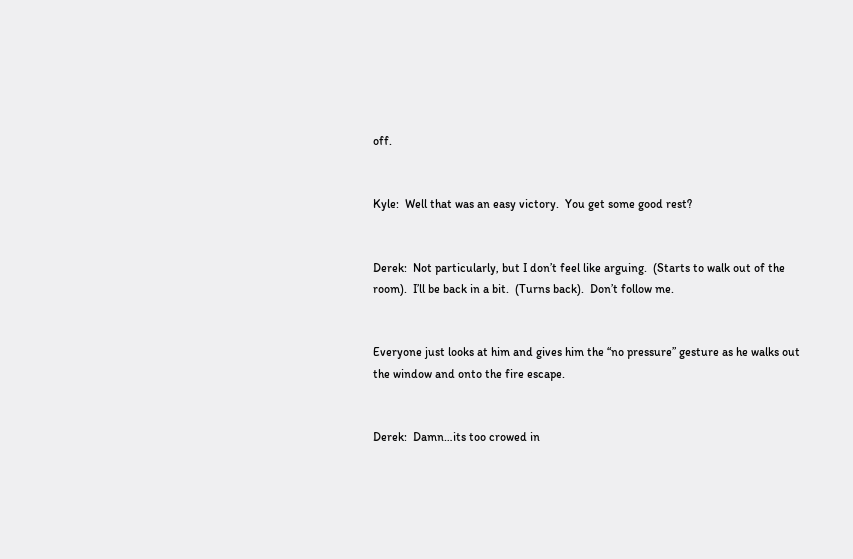off.


Kyle:  Well that was an easy victory.  You get some good rest?


Derek:  Not particularly, but I don’t feel like arguing.  (Starts to walk out of the room).  I’ll be back in a bit.  (Turns back).  Don’t follow me.


Everyone just looks at him and gives him the “no pressure” gesture as he walks out the window and onto the fire escape.


Derek:  Damn…its too crowed in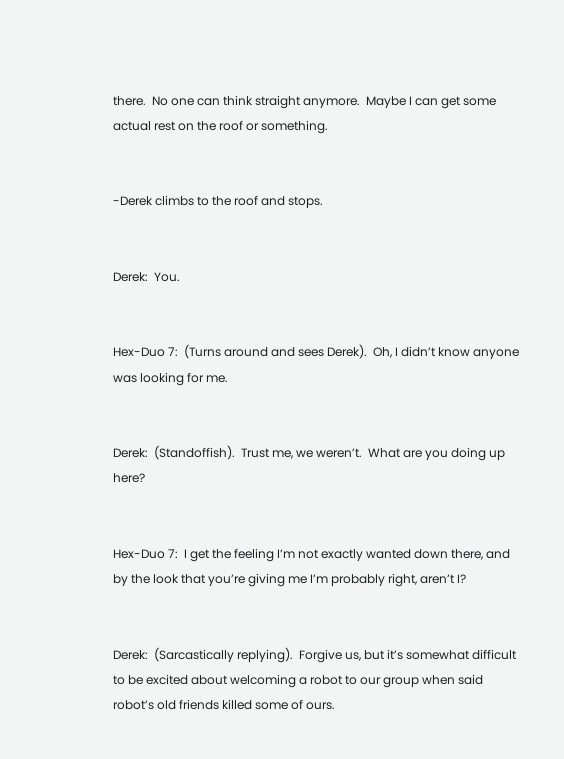there.  No one can think straight anymore.  Maybe I can get some actual rest on the roof or something.


-Derek climbs to the roof and stops.


Derek:  You.


Hex-Duo 7:  (Turns around and sees Derek).  Oh, I didn’t know anyone was looking for me.


Derek:  (Standoffish).  Trust me, we weren’t.  What are you doing up here?


Hex-Duo 7:  I get the feeling I’m not exactly wanted down there, and by the look that you’re giving me I’m probably right, aren’t I?


Derek:  (Sarcastically replying).  Forgive us, but it’s somewhat difficult to be excited about welcoming a robot to our group when said robot’s old friends killed some of ours.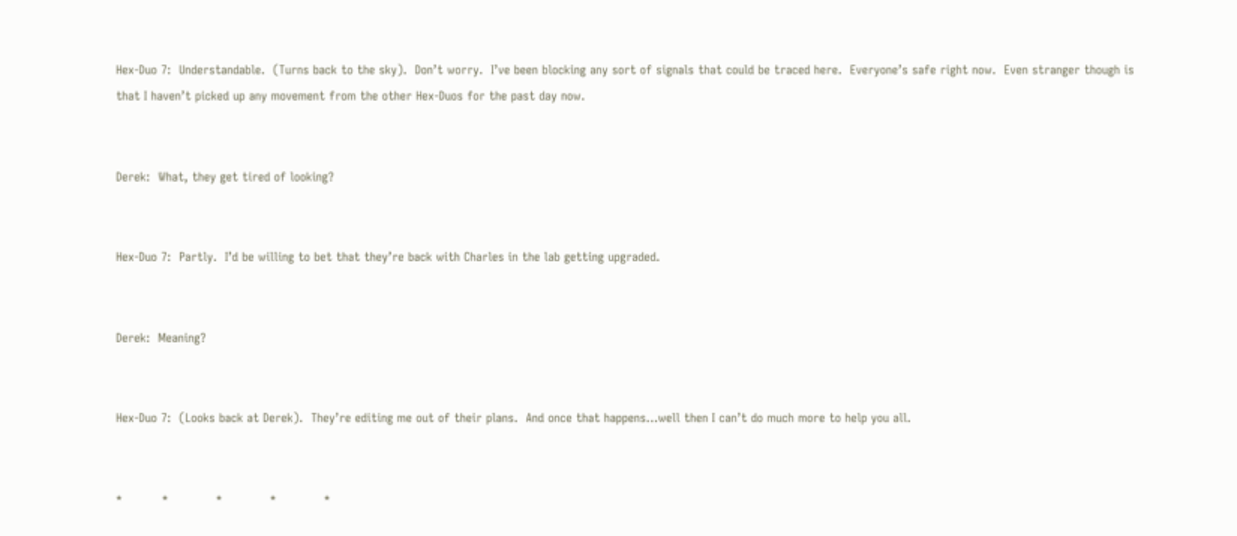Hex-Duo 7:  Understandable.  (Turns back to the sky).  Don’t worry.  I’ve been blocking any sort of signals that could be traced here.  Everyone’s safe right now.  Even stranger though is that I haven’t picked up any movement from the other Hex-Duos for the past day now.


Derek:  What, they get tired of looking?


Hex-Duo 7:  Partly.  I’d be willing to bet that they’re back with Charles in the lab getting upgraded.


Derek:  Meaning?


Hex-Duo 7:  (Looks back at Derek).  They’re editing me out of their plans.  And once that happens…well then I can’t do much more to help you all.


*          *            *            *            *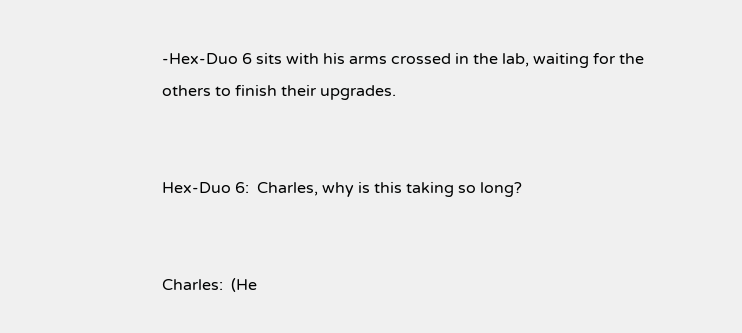-Hex-Duo 6 sits with his arms crossed in the lab, waiting for the others to finish their upgrades.


Hex-Duo 6:  Charles, why is this taking so long?


Charles:  (He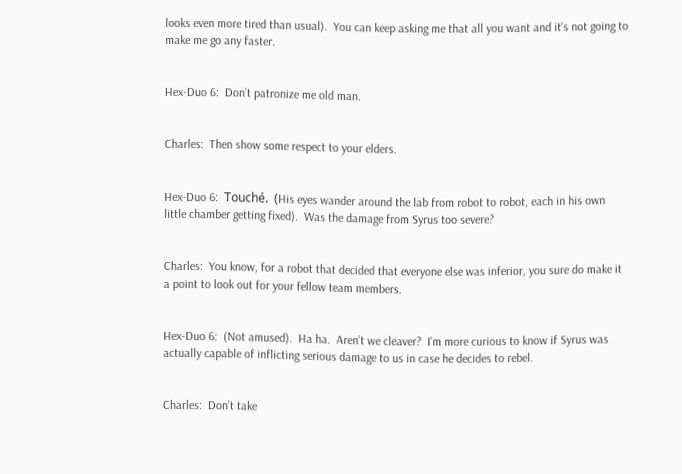looks even more tired than usual).  You can keep asking me that all you want and it’s not going to make me go any faster.


Hex-Duo 6:  Don’t patronize me old man.


Charles:  Then show some respect to your elders.


Hex-Duo 6:  Touché.  (His eyes wander around the lab from robot to robot, each in his own little chamber getting fixed).  Was the damage from Syrus too severe?


Charles:  You know, for a robot that decided that everyone else was inferior, you sure do make it a point to look out for your fellow team members.


Hex-Duo 6:  (Not amused).  Ha ha.  Aren’t we cleaver?  I’m more curious to know if Syrus was actually capable of inflicting serious damage to us in case he decides to rebel.


Charles:  Don’t take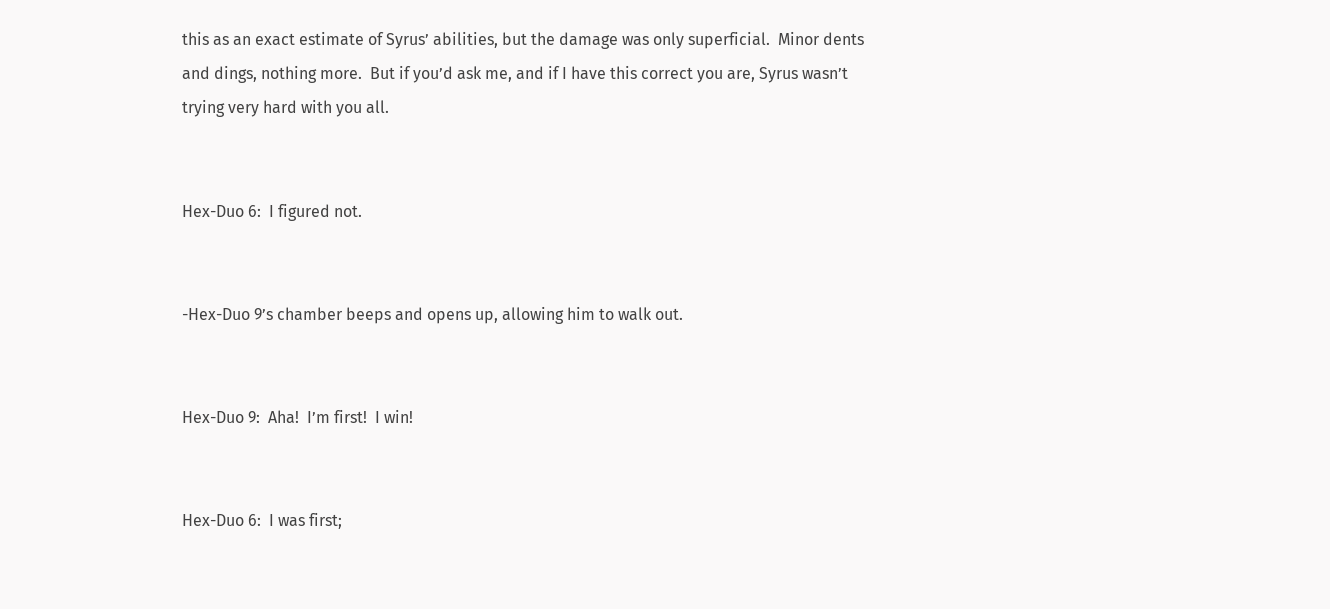this as an exact estimate of Syrus’ abilities, but the damage was only superficial.  Minor dents and dings, nothing more.  But if you’d ask me, and if I have this correct you are, Syrus wasn’t trying very hard with you all.


Hex-Duo 6:  I figured not.


-Hex-Duo 9’s chamber beeps and opens up, allowing him to walk out.


Hex-Duo 9:  Aha!  I’m first!  I win!


Hex-Duo 6:  I was first;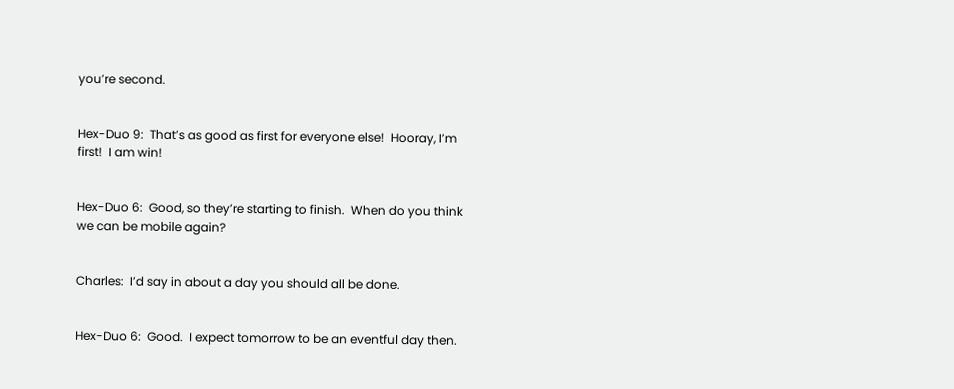you’re second.


Hex-Duo 9:  That’s as good as first for everyone else!  Hooray, I’m first!  I am win!


Hex-Duo 6:  Good, so they’re starting to finish.  When do you think we can be mobile again?


Charles:  I’d say in about a day you should all be done.


Hex-Duo 6:  Good.  I expect tomorrow to be an eventful day then.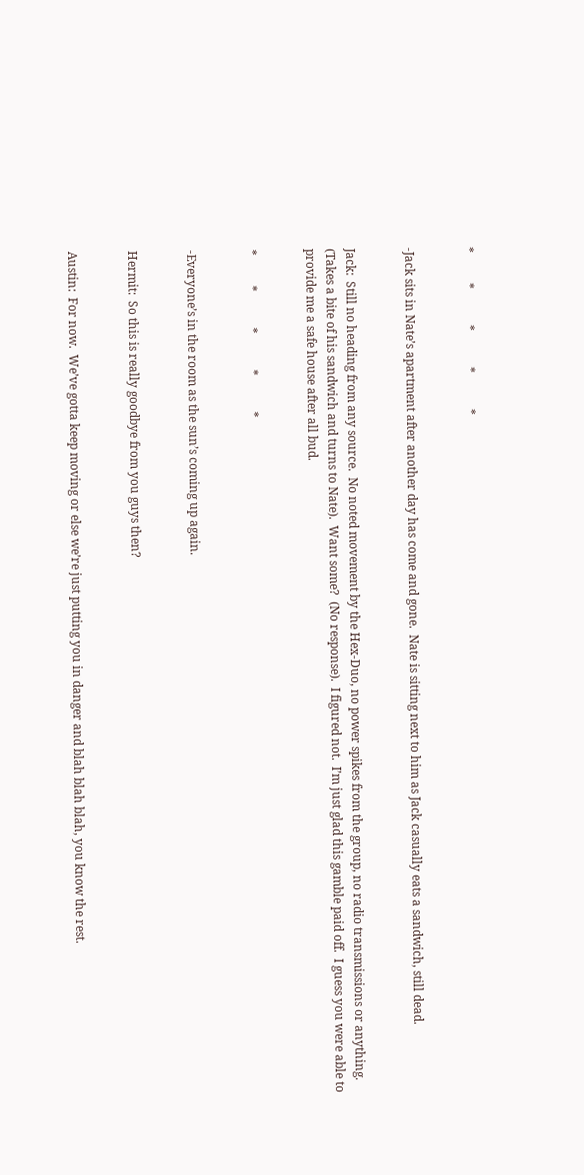*          *            *            *            *


-Jack sits in Nate’s apartment after another day has come and gone.  Nate is sitting next to him as Jack casually eats a sandwich, still dead.


Jack:  Still no heading from any source.  No noted movement by the Hex-Duo, no power spikes from the group, no radio transmissions or anything.  (Takes a bite of his sandwich and turns to Nate).  Want some?  (No response).  I figured not.  I’m just glad this gamble paid off.  I guess you were able to provide me a safe house after all bud.


*          *            *            *            *


-Everyone’s in the room as the sun’s coming up again.


Hermit:  So this is really goodbye from you guys then?


Austin:  For now.  We’ve gotta keep moving or else we’re just putting you in danger and blah blah blah, you know the rest.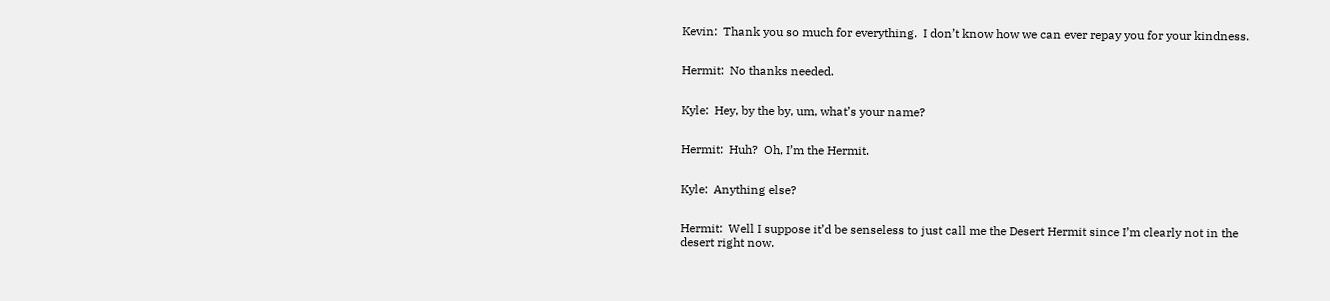Kevin:  Thank you so much for everything.  I don’t know how we can ever repay you for your kindness.


Hermit:  No thanks needed.


Kyle:  Hey, by the by, um, what’s your name?


Hermit:  Huh?  Oh, I’m the Hermit.


Kyle:  Anything else?


Hermit:  Well I suppose it’d be senseless to just call me the Desert Hermit since I’m clearly not in the desert right now.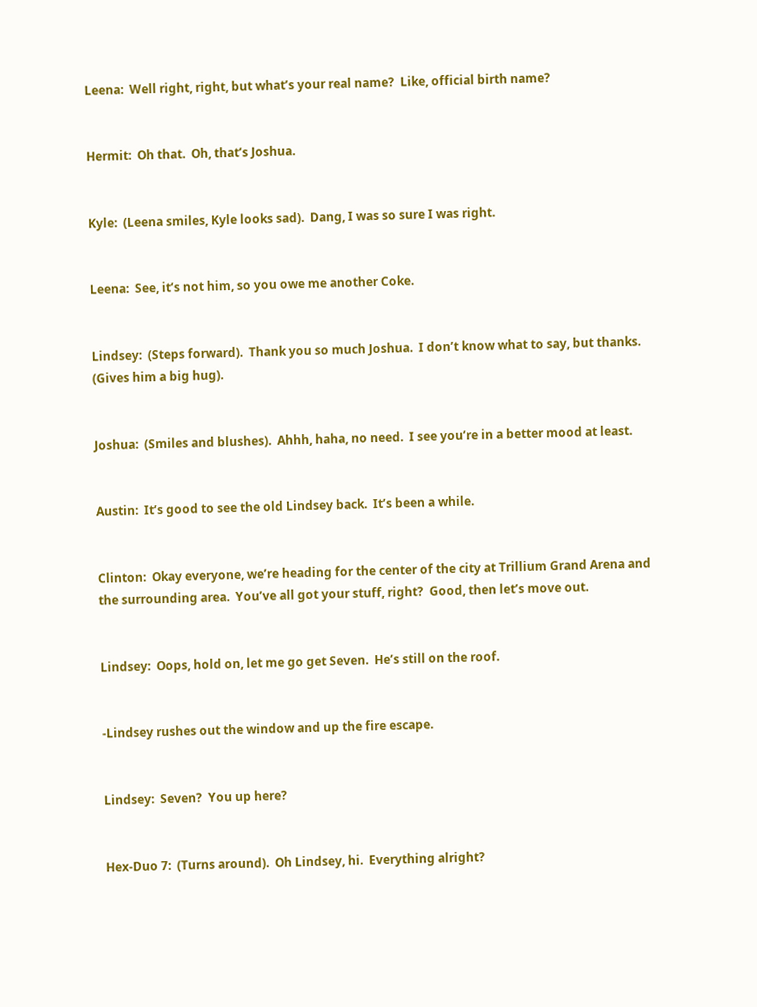Leena:  Well right, right, but what’s your real name?  Like, official birth name?


Hermit:  Oh that.  Oh, that’s Joshua.


Kyle:  (Leena smiles, Kyle looks sad).  Dang, I was so sure I was right.


Leena:  See, it’s not him, so you owe me another Coke.


Lindsey:  (Steps forward).  Thank you so much Joshua.  I don’t know what to say, but thanks.  (Gives him a big hug).


Joshua:  (Smiles and blushes).  Ahhh, haha, no need.  I see you’re in a better mood at least.


Austin:  It’s good to see the old Lindsey back.  It’s been a while.


Clinton:  Okay everyone, we’re heading for the center of the city at Trillium Grand Arena and the surrounding area.  You’ve all got your stuff, right?  Good, then let’s move out.


Lindsey:  Oops, hold on, let me go get Seven.  He’s still on the roof.


-Lindsey rushes out the window and up the fire escape.


Lindsey:  Seven?  You up here?


Hex-Duo 7:  (Turns around).  Oh Lindsey, hi.  Everything alright?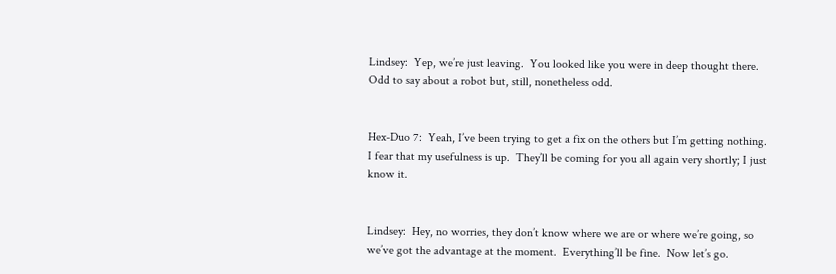Lindsey:  Yep, we’re just leaving.  You looked like you were in deep thought there.  Odd to say about a robot but, still, nonetheless odd.


Hex-Duo 7:  Yeah, I’ve been trying to get a fix on the others but I’m getting nothing.  I fear that my usefulness is up.  They’ll be coming for you all again very shortly; I just know it.


Lindsey:  Hey, no worries, they don’t know where we are or where we’re going, so we’ve got the advantage at the moment.  Everything’ll be fine.  Now let’s go.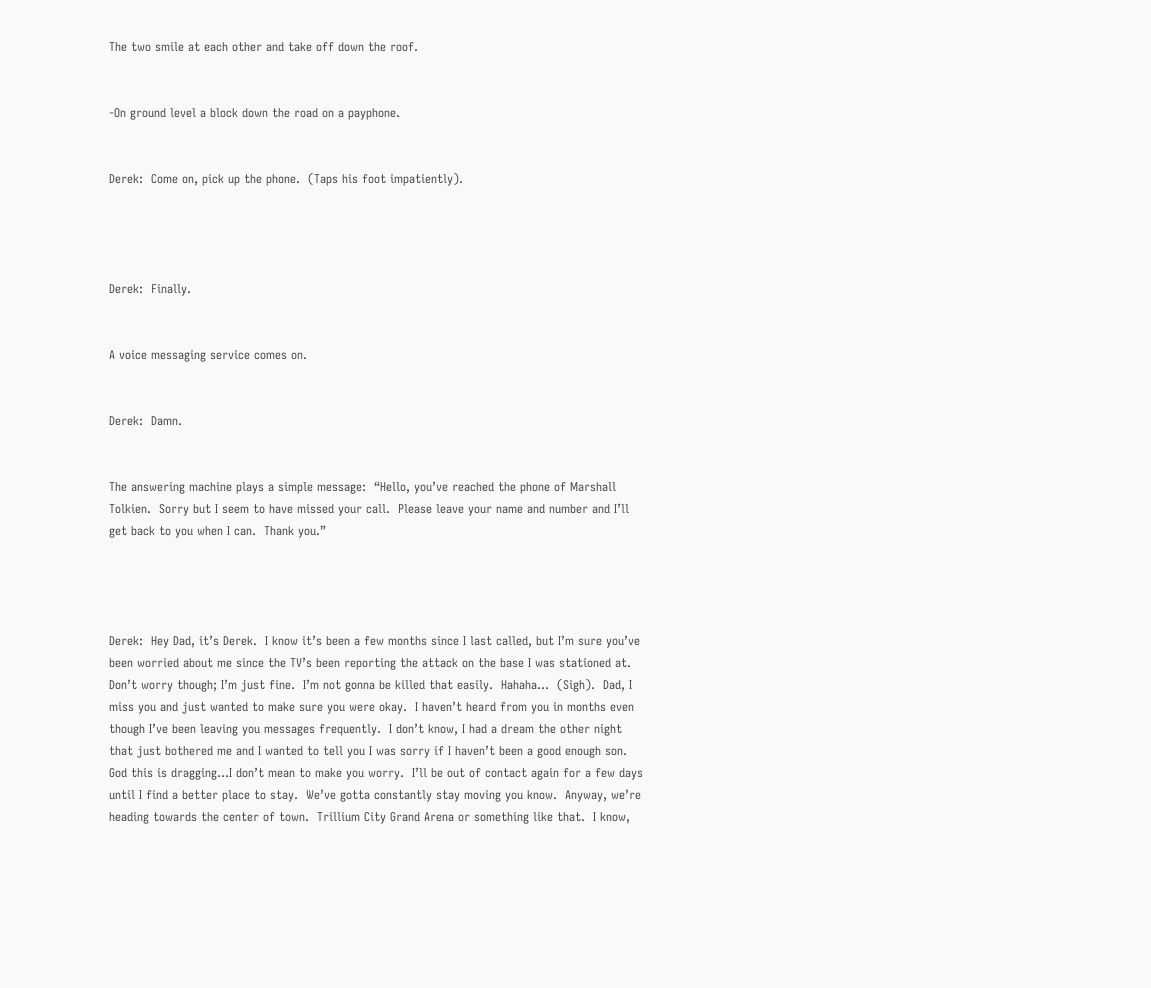The two smile at each other and take off down the roof.


-On ground level a block down the road on a payphone.


Derek:  Come on, pick up the phone.  (Taps his foot impatiently).




Derek:  Finally.


A voice messaging service comes on.


Derek:  Damn.


The answering machine plays a simple message:  “Hello, you’ve reached the phone of Marshall Tolkien.  Sorry but I seem to have missed your call.  Please leave your name and number and I’ll get back to you when I can.  Thank you.”




Derek:  Hey Dad, it’s Derek.  I know it’s been a few months since I last called, but I’m sure you’ve been worried about me since the TV’s been reporting the attack on the base I was stationed at.  Don’t worry though; I’m just fine.  I’m not gonna be killed that easily.  Hahaha…  (Sigh).  Dad, I miss you and just wanted to make sure you were okay.  I haven’t heard from you in months even though I’ve been leaving you messages frequently.  I don’t know, I had a dream the other night that just bothered me and I wanted to tell you I was sorry if I haven’t been a good enough son.  God this is dragging…I don’t mean to make you worry.  I’ll be out of contact again for a few days until I find a better place to stay.  We’ve gotta constantly stay moving you know.  Anyway, we’re heading towards the center of town.  Trillium City Grand Arena or something like that.  I know,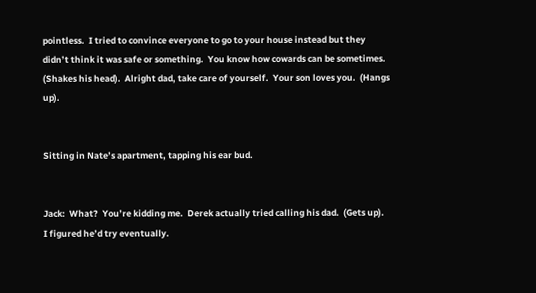pointless.  I tried to convince everyone to go to your house instead but they didn’t think it was safe or something.  You know how cowards can be sometimes.  (Shakes his head).  Alright dad, take care of yourself.  Your son loves you.  (Hangs up).


Sitting in Nate’s apartment, tapping his ear bud.


Jack:  What?  You’re kidding me.  Derek actually tried calling his dad.  (Gets up).  I figured he’d try eventually.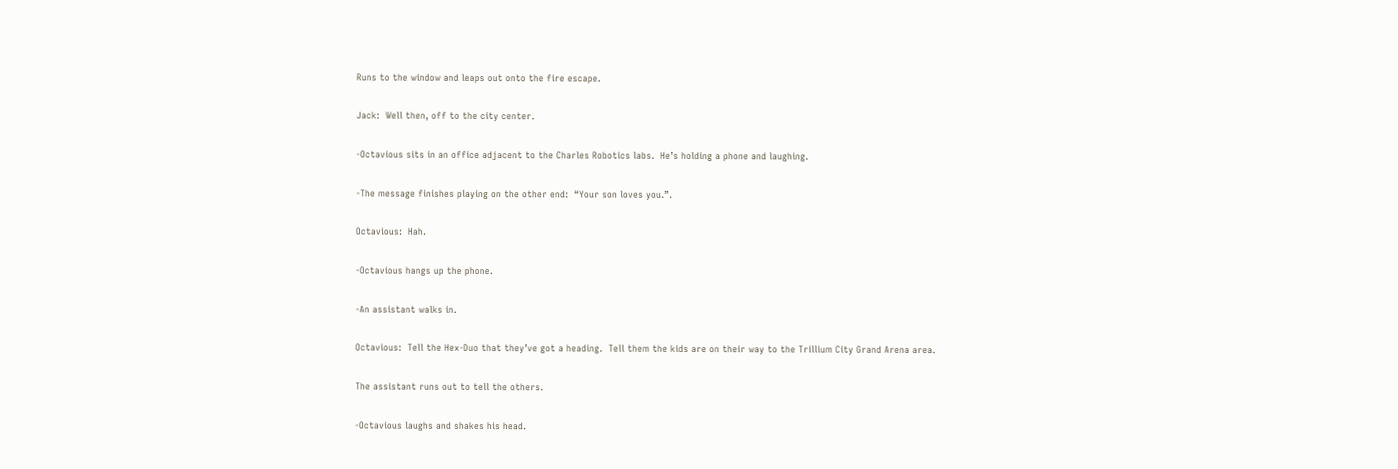Runs to the window and leaps out onto the fire escape.


Jack:  Well then, off to the city center.


-Octavious sits in an office adjacent to the Charles Robotics labs.  He’s holding a phone and laughing.


-The message finishes playing on the other end:  “Your son loves you.”.


Octavious:  Hah.


-Octavious hangs up the phone.


-An assistant walks in.


Octavious:  Tell the Hex-Duo that they’ve got a heading.  Tell them the kids are on their way to the Trillium City Grand Arena area.


The assistant runs out to tell the others.


-Octavious laughs and shakes his head.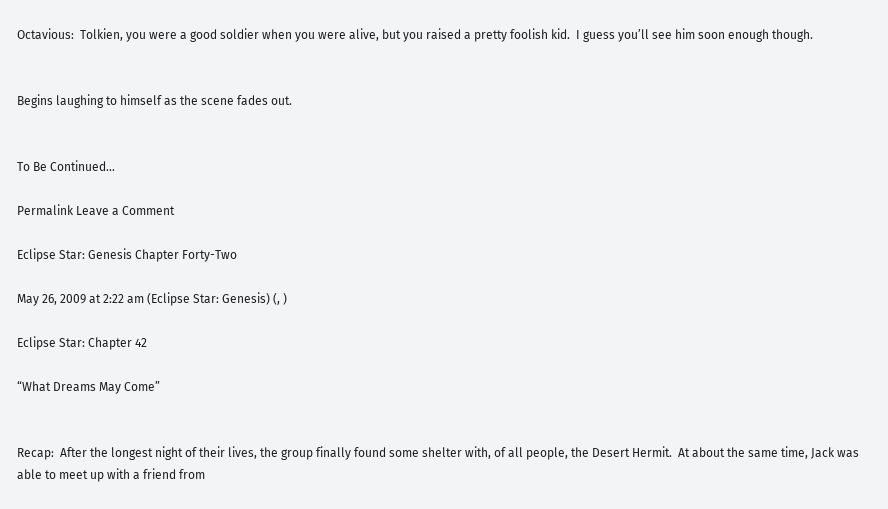Octavious:  Tolkien, you were a good soldier when you were alive, but you raised a pretty foolish kid.  I guess you’ll see him soon enough though.


Begins laughing to himself as the scene fades out.


To Be Continued…

Permalink Leave a Comment

Eclipse Star: Genesis Chapter Forty-Two

May 26, 2009 at 2:22 am (Eclipse Star: Genesis) (, )

Eclipse Star: Chapter 42

“What Dreams May Come”


Recap:  After the longest night of their lives, the group finally found some shelter with, of all people, the Desert Hermit.  At about the same time, Jack was able to meet up with a friend from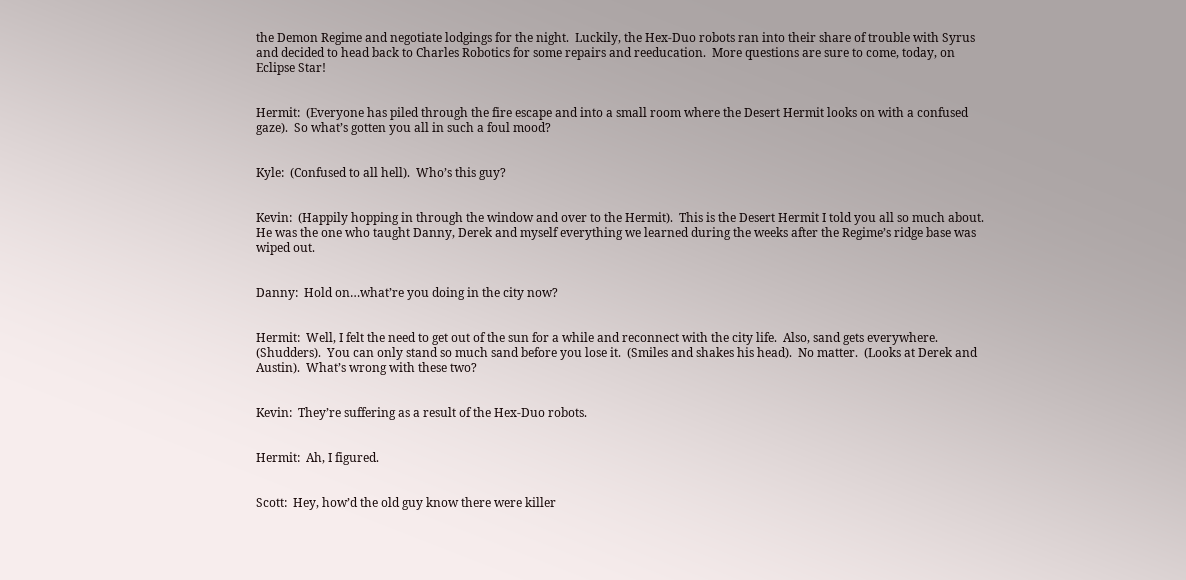the Demon Regime and negotiate lodgings for the night.  Luckily, the Hex-Duo robots ran into their share of trouble with Syrus and decided to head back to Charles Robotics for some repairs and reeducation.  More questions are sure to come, today, on Eclipse Star!


Hermit:  (Everyone has piled through the fire escape and into a small room where the Desert Hermit looks on with a confused gaze).  So what’s gotten you all in such a foul mood?


Kyle:  (Confused to all hell).  Who’s this guy?


Kevin:  (Happily hopping in through the window and over to the Hermit).  This is the Desert Hermit I told you all so much about.  He was the one who taught Danny, Derek and myself everything we learned during the weeks after the Regime’s ridge base was wiped out.


Danny:  Hold on…what’re you doing in the city now?


Hermit:  Well, I felt the need to get out of the sun for a while and reconnect with the city life.  Also, sand gets everywhere.  (Shudders).  You can only stand so much sand before you lose it.  (Smiles and shakes his head).  No matter.  (Looks at Derek and Austin).  What’s wrong with these two?


Kevin:  They’re suffering as a result of the Hex-Duo robots.


Hermit:  Ah, I figured.


Scott:  Hey, how’d the old guy know there were killer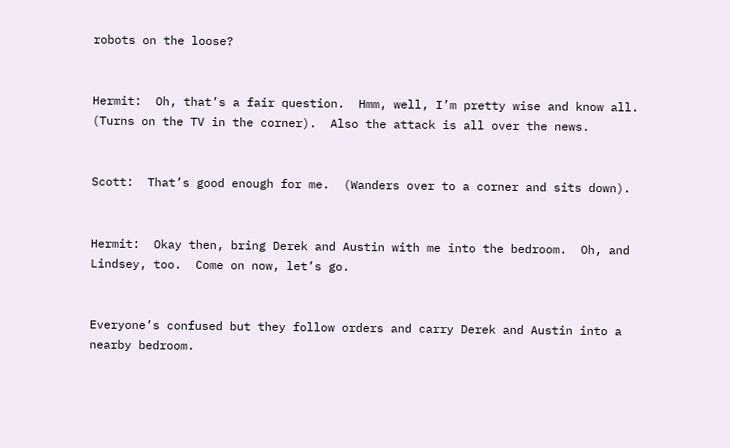robots on the loose?


Hermit:  Oh, that’s a fair question.  Hmm, well, I’m pretty wise and know all.  (Turns on the TV in the corner).  Also the attack is all over the news.


Scott:  That’s good enough for me.  (Wanders over to a corner and sits down).


Hermit:  Okay then, bring Derek and Austin with me into the bedroom.  Oh, and Lindsey, too.  Come on now, let’s go.


Everyone’s confused but they follow orders and carry Derek and Austin into a nearby bedroom.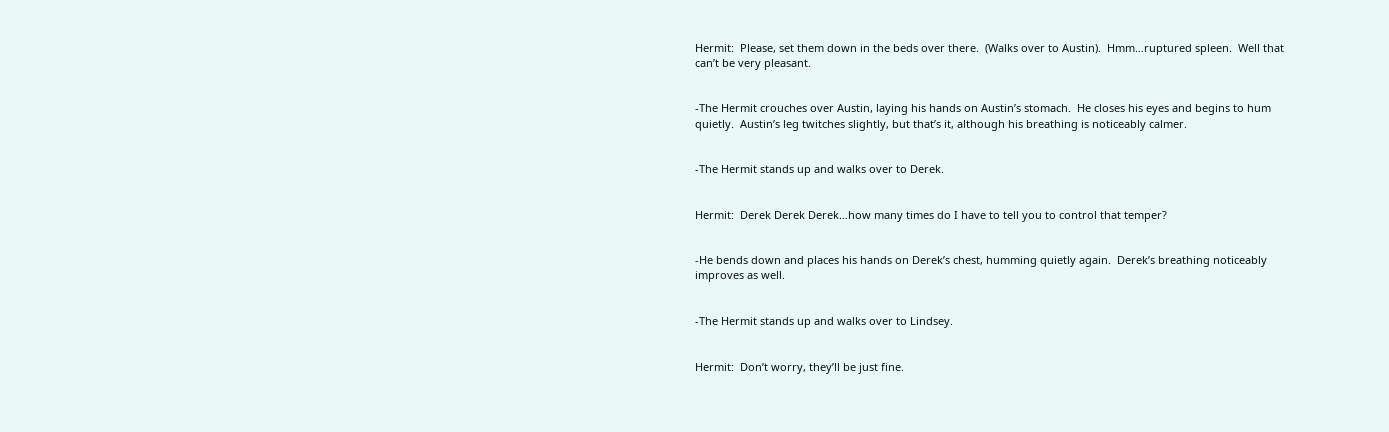Hermit:  Please, set them down in the beds over there.  (Walks over to Austin).  Hmm…ruptured spleen.  Well that can’t be very pleasant.


-The Hermit crouches over Austin, laying his hands on Austin’s stomach.  He closes his eyes and begins to hum quietly.  Austin’s leg twitches slightly, but that’s it, although his breathing is noticeably calmer.


-The Hermit stands up and walks over to Derek.


Hermit:  Derek Derek Derek…how many times do I have to tell you to control that temper?


-He bends down and places his hands on Derek’s chest, humming quietly again.  Derek’s breathing noticeably improves as well.


-The Hermit stands up and walks over to Lindsey.


Hermit:  Don’t worry, they’ll be just fine.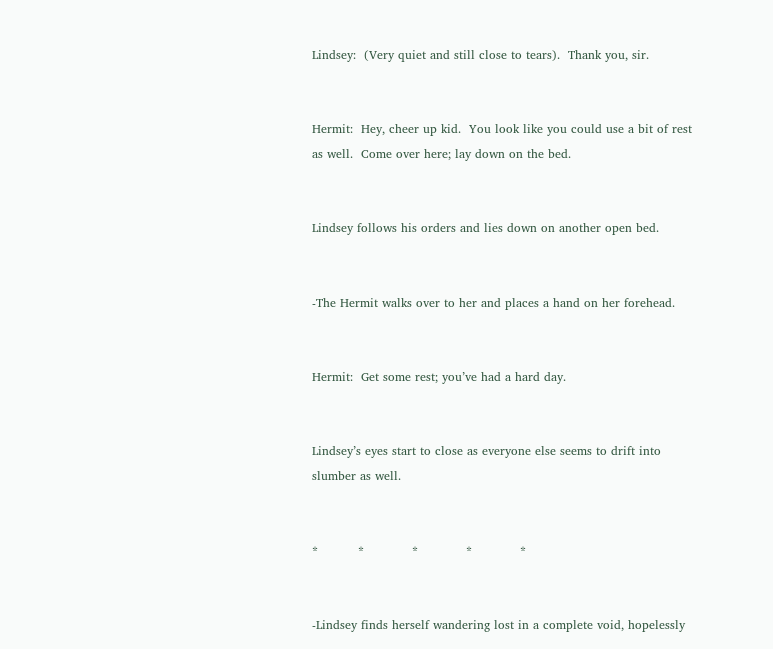Lindsey:  (Very quiet and still close to tears).  Thank you, sir.


Hermit:  Hey, cheer up kid.  You look like you could use a bit of rest as well.  Come over here; lay down on the bed.


Lindsey follows his orders and lies down on another open bed.


-The Hermit walks over to her and places a hand on her forehead.


Hermit:  Get some rest; you’ve had a hard day.


Lindsey’s eyes start to close as everyone else seems to drift into slumber as well.


*          *            *            *            *


-Lindsey finds herself wandering lost in a complete void, hopelessly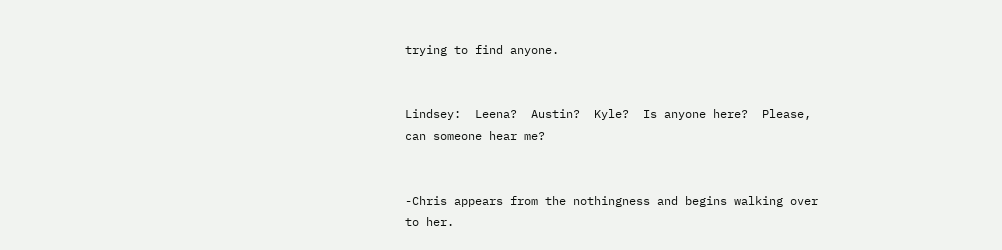trying to find anyone.


Lindsey:  Leena?  Austin?  Kyle?  Is anyone here?  Please, can someone hear me?


-Chris appears from the nothingness and begins walking over to her.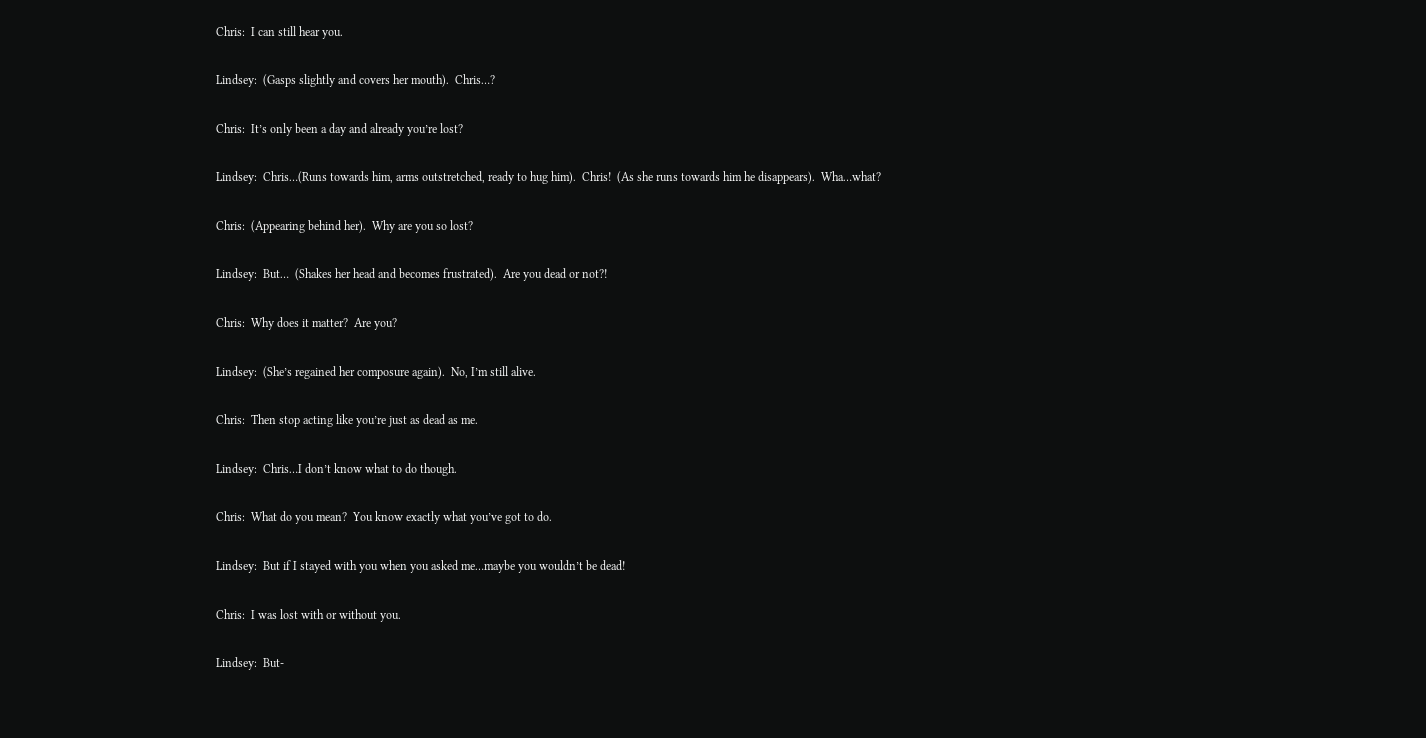Chris:  I can still hear you.


Lindsey:  (Gasps slightly and covers her mouth).  Chris…?


Chris:  It’s only been a day and already you’re lost?


Lindsey:  Chris…(Runs towards him, arms outstretched, ready to hug him).  Chris!  (As she runs towards him he disappears).  Wha…what?


Chris:  (Appearing behind her).  Why are you so lost?


Lindsey:  But…  (Shakes her head and becomes frustrated).  Are you dead or not?!


Chris:  Why does it matter?  Are you?


Lindsey:  (She’s regained her composure again).  No, I’m still alive.


Chris:  Then stop acting like you’re just as dead as me.


Lindsey:  Chris…I don’t know what to do though.


Chris:  What do you mean?  You know exactly what you’ve got to do.


Lindsey:  But if I stayed with you when you asked me…maybe you wouldn’t be dead!


Chris:  I was lost with or without you.


Lindsey:  But-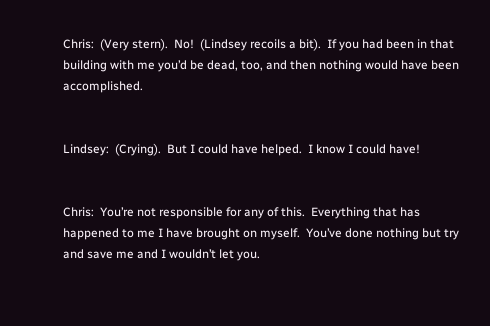Chris:  (Very stern).  No!  (Lindsey recoils a bit).  If you had been in that building with me you’d be dead, too, and then nothing would have been accomplished.


Lindsey:  (Crying).  But I could have helped.  I know I could have!


Chris:  You’re not responsible for any of this.  Everything that has happened to me I have brought on myself.  You’ve done nothing but try and save me and I wouldn’t let you.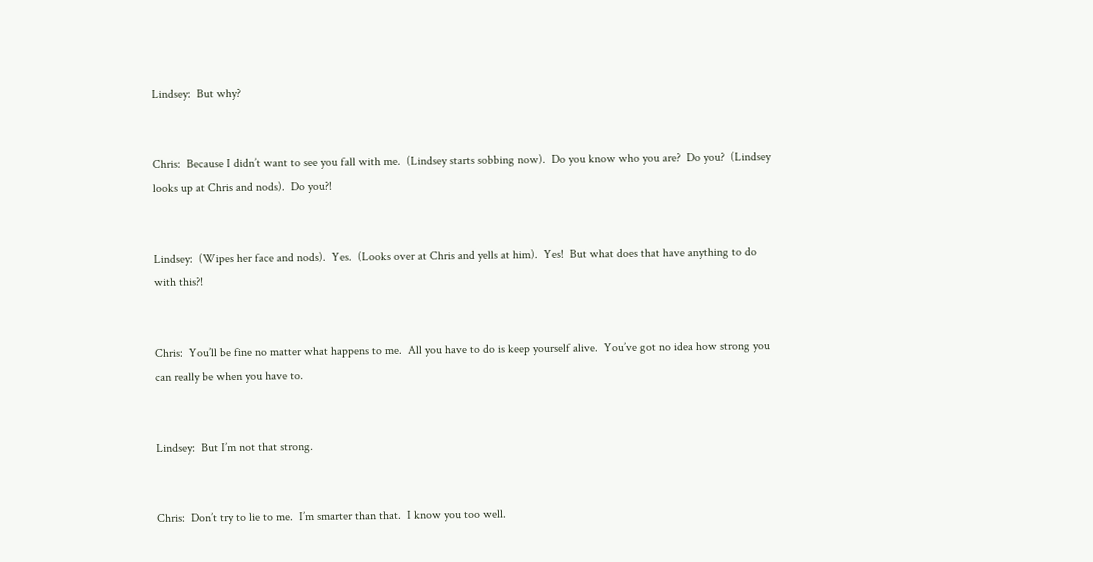Lindsey:  But why?


Chris:  Because I didn’t want to see you fall with me.  (Lindsey starts sobbing now).  Do you know who you are?  Do you?  (Lindsey looks up at Chris and nods).  Do you?!


Lindsey:  (Wipes her face and nods).  Yes.  (Looks over at Chris and yells at him).  Yes!  But what does that have anything to do with this?!


Chris:  You’ll be fine no matter what happens to me.  All you have to do is keep yourself alive.  You’ve got no idea how strong you can really be when you have to.


Lindsey:  But I’m not that strong.


Chris:  Don’t try to lie to me.  I’m smarter than that.  I know you too well.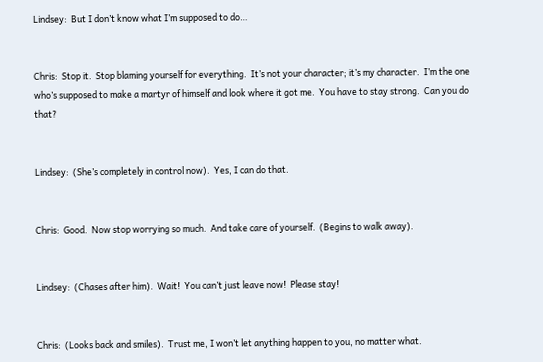Lindsey:  But I don’t know what I’m supposed to do…


Chris:  Stop it.  Stop blaming yourself for everything.  It’s not your character; it’s my character.  I’m the one who’s supposed to make a martyr of himself and look where it got me.  You have to stay strong.  Can you do that?


Lindsey:  (She’s completely in control now).  Yes, I can do that.


Chris:  Good.  Now stop worrying so much.  And take care of yourself.  (Begins to walk away).


Lindsey:  (Chases after him).  Wait!  You can’t just leave now!  Please stay!


Chris:  (Looks back and smiles).  Trust me, I won’t let anything happen to you, no matter what.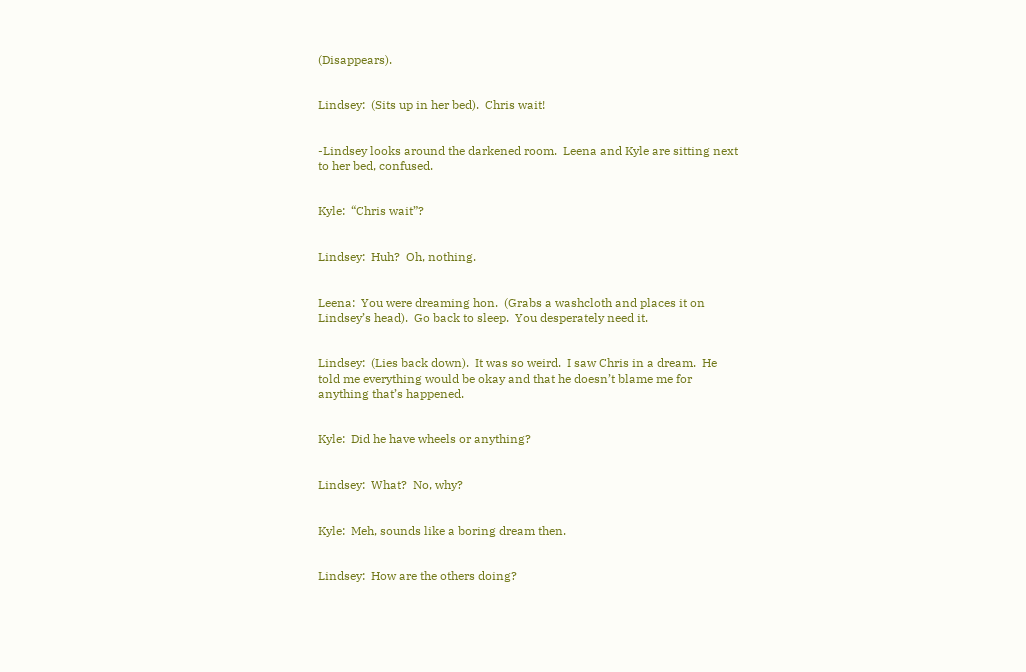(Disappears).


Lindsey:  (Sits up in her bed).  Chris wait!


-Lindsey looks around the darkened room.  Leena and Kyle are sitting next to her bed, confused.


Kyle:  “Chris wait”?


Lindsey:  Huh?  Oh, nothing.


Leena:  You were dreaming hon.  (Grabs a washcloth and places it on Lindsey’s head).  Go back to sleep.  You desperately need it.


Lindsey:  (Lies back down).  It was so weird.  I saw Chris in a dream.  He told me everything would be okay and that he doesn’t blame me for anything that’s happened.


Kyle:  Did he have wheels or anything?


Lindsey:  What?  No, why?


Kyle:  Meh, sounds like a boring dream then.


Lindsey:  How are the others doing?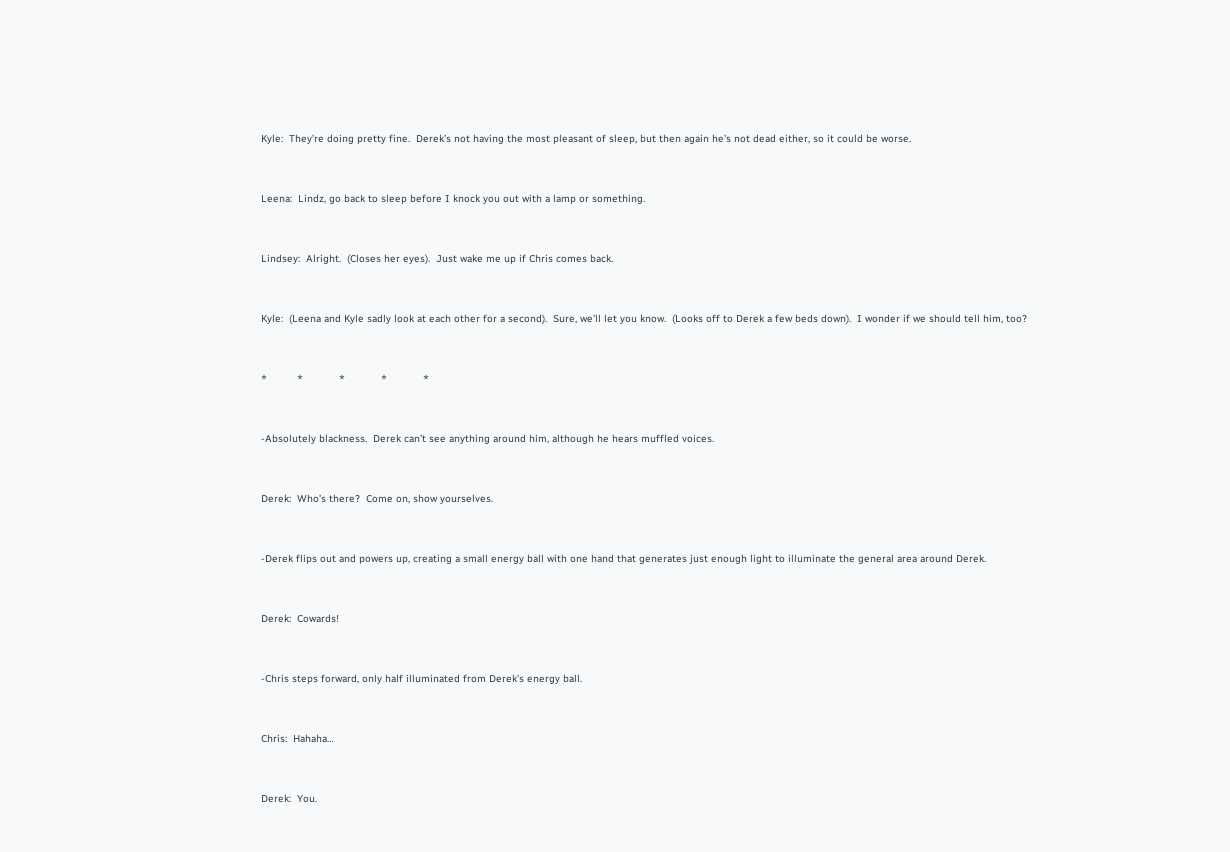Kyle:  They’re doing pretty fine.  Derek’s not having the most pleasant of sleep, but then again he’s not dead either, so it could be worse.


Leena:  Lindz, go back to sleep before I knock you out with a lamp or something.


Lindsey:  Alright.  (Closes her eyes).  Just wake me up if Chris comes back.


Kyle:  (Leena and Kyle sadly look at each other for a second).  Sure, we’ll let you know.  (Looks off to Derek a few beds down).  I wonder if we should tell him, too?


*          *            *            *            *


-Absolutely blackness.  Derek can’t see anything around him, although he hears muffled voices.


Derek:  Who’s there?  Come on, show yourselves.


-Derek flips out and powers up, creating a small energy ball with one hand that generates just enough light to illuminate the general area around Derek.


Derek:  Cowards!


-Chris steps forward, only half illuminated from Derek’s energy ball.


Chris:  Hahaha…


Derek:  You.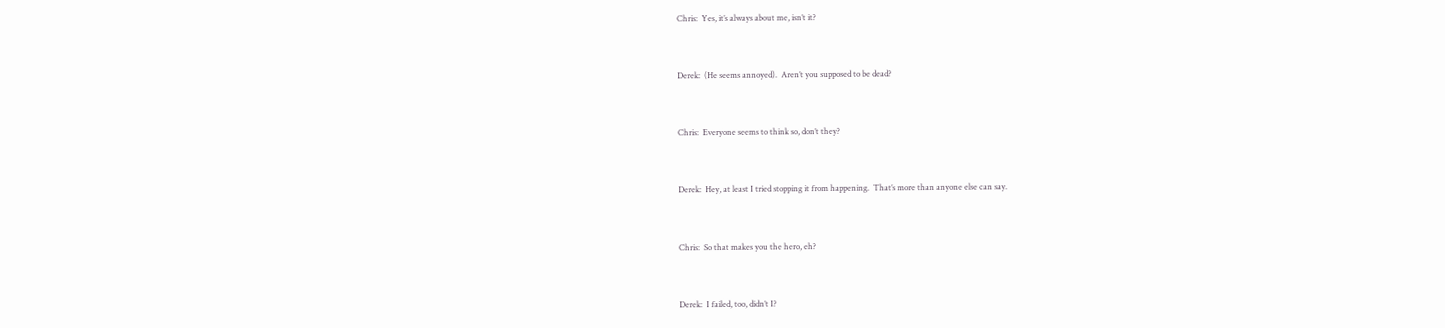Chris:  Yes, it’s always about me, isn’t it?


Derek:  (He seems annoyed).  Aren’t you supposed to be dead?


Chris:  Everyone seems to think so, don’t they?


Derek:  Hey, at least I tried stopping it from happening.  That’s more than anyone else can say.


Chris:  So that makes you the hero, eh?


Derek:  I failed, too, didn’t I?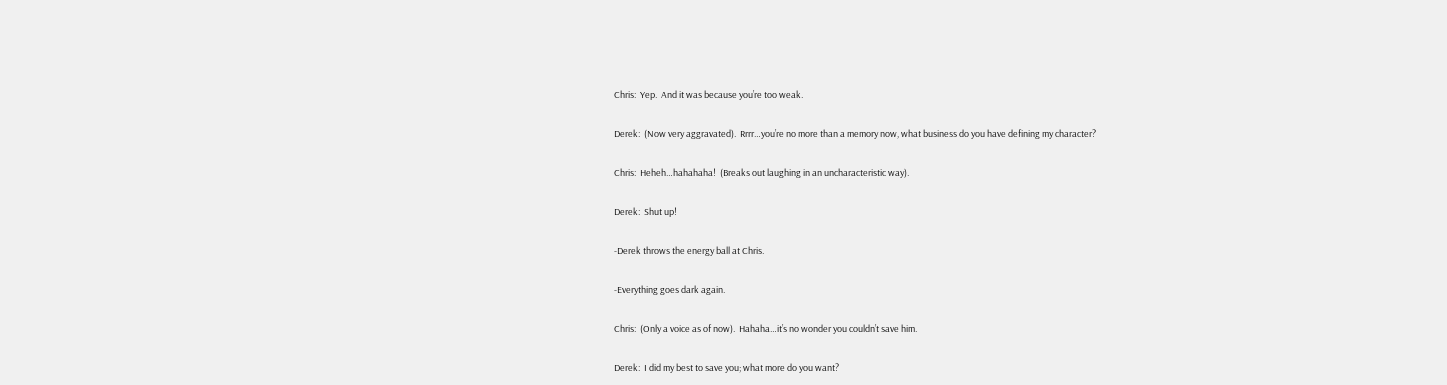Chris:  Yep.  And it was because you’re too weak.


Derek:  (Now very aggravated).  Rrrr…you’re no more than a memory now, what business do you have defining my character?


Chris:  Heheh…hahahaha!  (Breaks out laughing in an uncharacteristic way).


Derek:  Shut up!


-Derek throws the energy ball at Chris.


-Everything goes dark again.


Chris:  (Only a voice as of now).  Hahaha…it’s no wonder you couldn’t save him.


Derek:  I did my best to save you; what more do you want?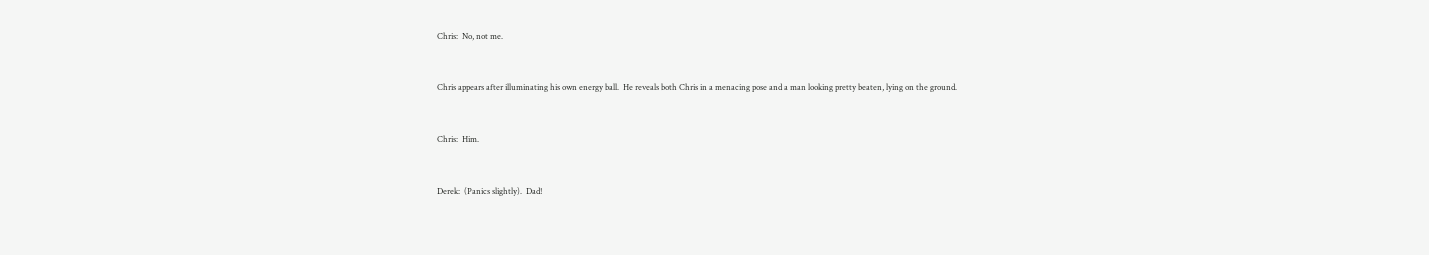Chris:  No, not me.


Chris appears after illuminating his own energy ball.  He reveals both Chris in a menacing pose and a man looking pretty beaten, lying on the ground.


Chris:  Him.


Derek:  (Panics slightly).  Dad!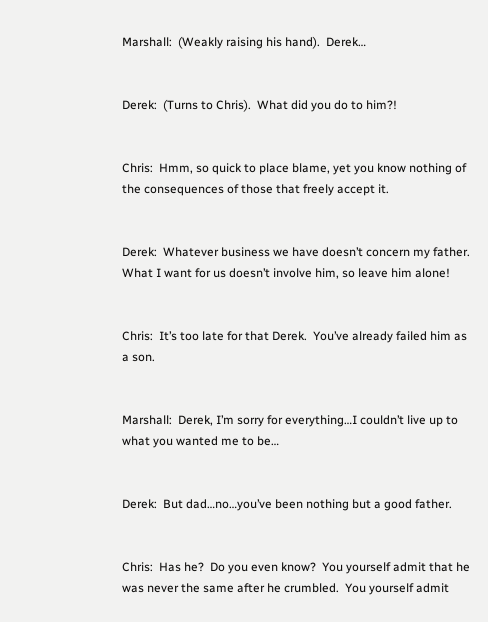Marshall:  (Weakly raising his hand).  Derek…


Derek:  (Turns to Chris).  What did you do to him?!


Chris:  Hmm, so quick to place blame, yet you know nothing of the consequences of those that freely accept it.


Derek:  Whatever business we have doesn’t concern my father.  What I want for us doesn’t involve him, so leave him alone!


Chris:  It’s too late for that Derek.  You’ve already failed him as a son.


Marshall:  Derek, I’m sorry for everything…I couldn’t live up to what you wanted me to be…


Derek:  But dad…no…you’ve been nothing but a good father.


Chris:  Has he?  Do you even know?  You yourself admit that he was never the same after he crumbled.  You yourself admit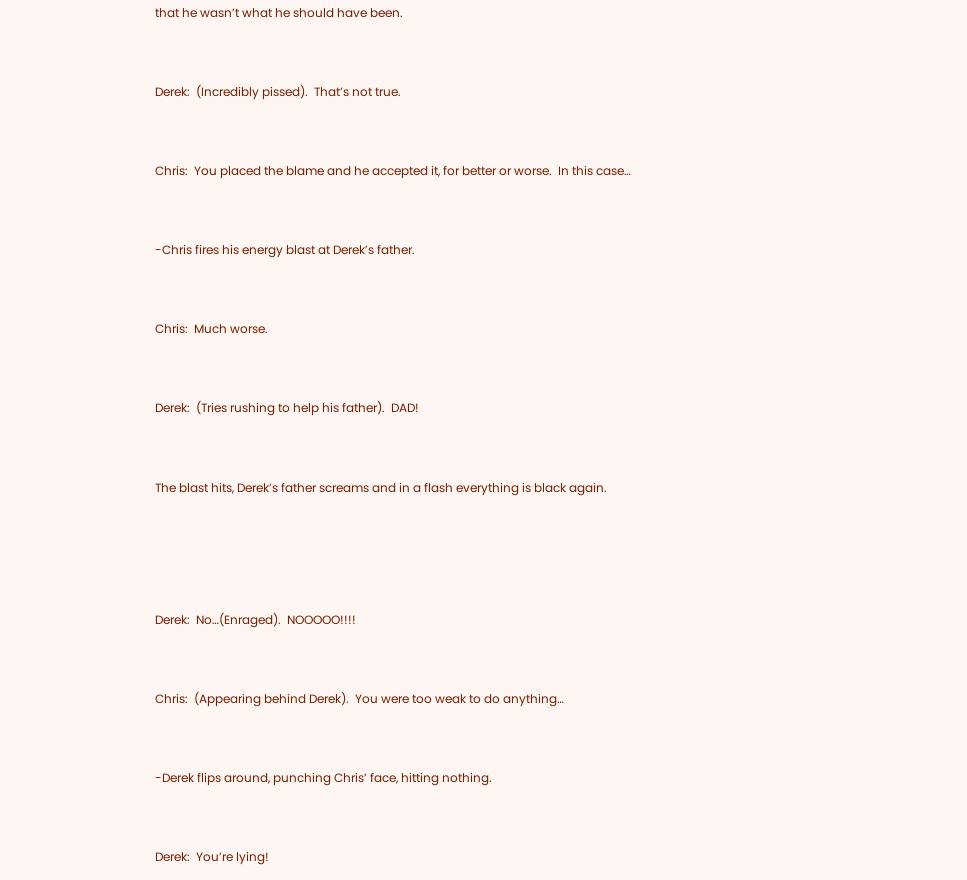that he wasn’t what he should have been.


Derek:  (Incredibly pissed).  That’s not true.


Chris:  You placed the blame and he accepted it, for better or worse.  In this case…


-Chris fires his energy blast at Derek’s father.


Chris:  Much worse.


Derek:  (Tries rushing to help his father).  DAD!


The blast hits, Derek’s father screams and in a flash everything is black again.




Derek:  No…(Enraged).  NOOOOO!!!!


Chris:  (Appearing behind Derek).  You were too weak to do anything…


-Derek flips around, punching Chris’ face, hitting nothing.


Derek:  You’re lying!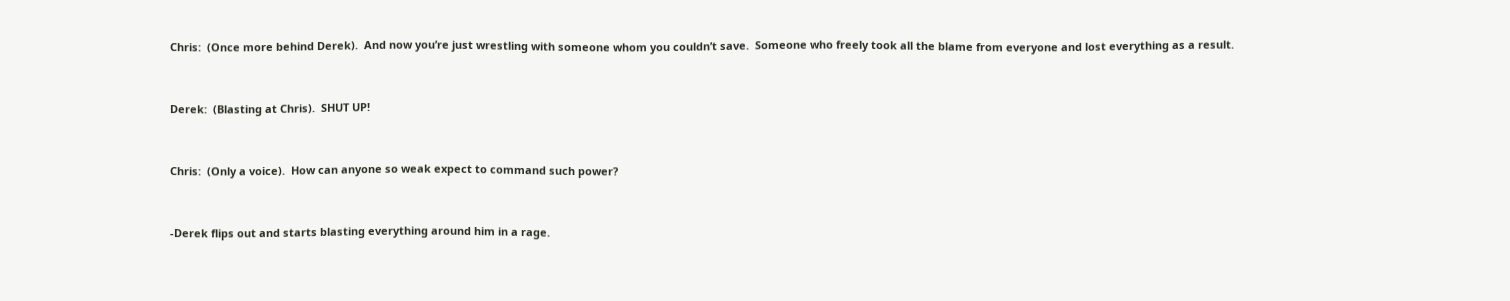Chris:  (Once more behind Derek).  And now you’re just wrestling with someone whom you couldn’t save.  Someone who freely took all the blame from everyone and lost everything as a result.


Derek:  (Blasting at Chris).  SHUT UP!


Chris:  (Only a voice).  How can anyone so weak expect to command such power?


-Derek flips out and starts blasting everything around him in a rage.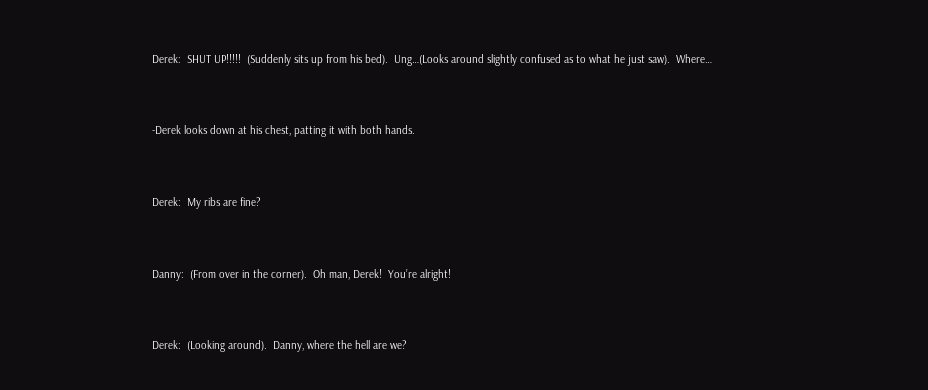Derek:  SHUT UP!!!!!  (Suddenly sits up from his bed).  Ung…(Looks around slightly confused as to what he just saw).  Where…


-Derek looks down at his chest, patting it with both hands.


Derek:  My ribs are fine?


Danny:  (From over in the corner).  Oh man, Derek!  You’re alright!


Derek:  (Looking around).  Danny, where the hell are we?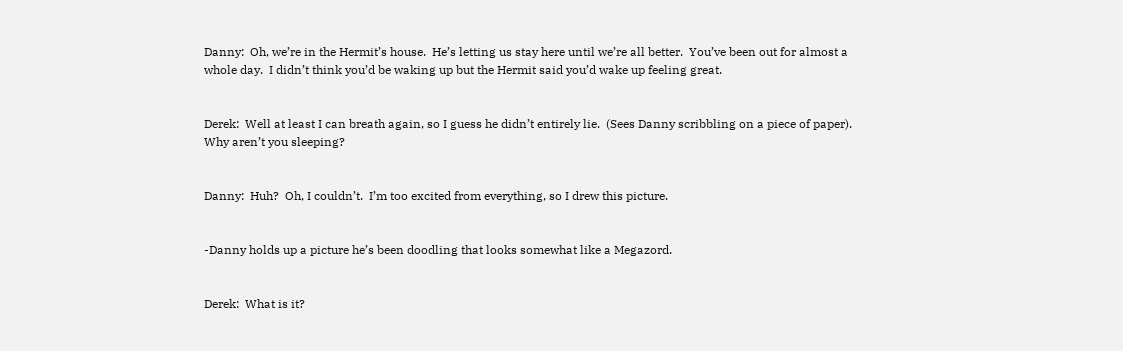Danny:  Oh, we’re in the Hermit’s house.  He’s letting us stay here until we’re all better.  You’ve been out for almost a whole day.  I didn’t think you’d be waking up but the Hermit said you’d wake up feeling great.


Derek:  Well at least I can breath again, so I guess he didn’t entirely lie.  (Sees Danny scribbling on a piece of paper).  Why aren’t you sleeping?


Danny:  Huh?  Oh, I couldn’t.  I’m too excited from everything, so I drew this picture.


-Danny holds up a picture he’s been doodling that looks somewhat like a Megazord.


Derek:  What is it?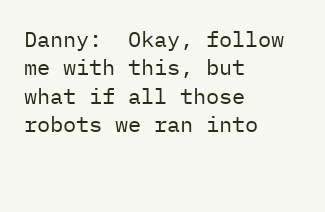Danny:  Okay, follow me with this, but what if all those robots we ran into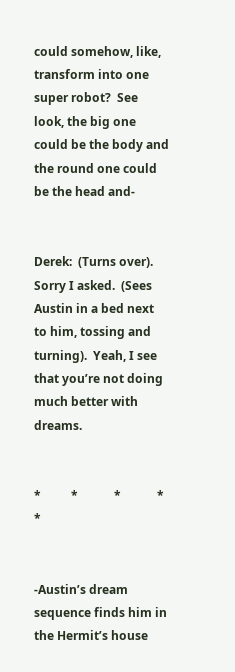could somehow, like, transform into one super robot?  See look, the big one could be the body and the round one could be the head and-


Derek:  (Turns over).  Sorry I asked.  (Sees Austin in a bed next to him, tossing and turning).  Yeah, I see that you’re not doing much better with dreams.


*          *            *            *            *


-Austin’s dream sequence finds him in the Hermit’s house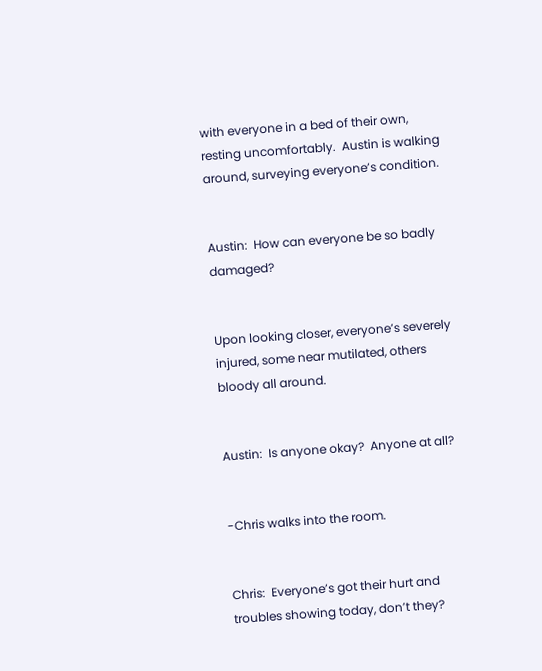with everyone in a bed of their own, resting uncomfortably.  Austin is walking around, surveying everyone’s condition.


Austin:  How can everyone be so badly damaged?


Upon looking closer, everyone’s severely injured, some near mutilated, others bloody all around.


Austin:  Is anyone okay?  Anyone at all?


-Chris walks into the room.


Chris:  Everyone’s got their hurt and troubles showing today, don’t they?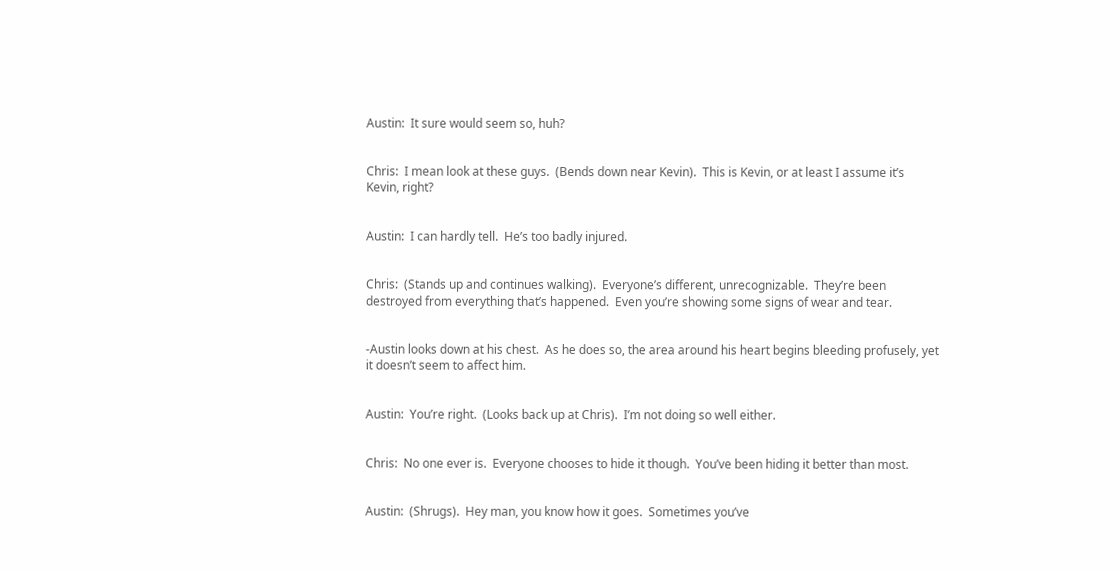Austin:  It sure would seem so, huh?


Chris:  I mean look at these guys.  (Bends down near Kevin).  This is Kevin, or at least I assume it’s Kevin, right?


Austin:  I can hardly tell.  He’s too badly injured.


Chris:  (Stands up and continues walking).  Everyone’s different, unrecognizable.  They’re been destroyed from everything that’s happened.  Even you’re showing some signs of wear and tear.


-Austin looks down at his chest.  As he does so, the area around his heart begins bleeding profusely, yet it doesn’t seem to affect him.


Austin:  You’re right.  (Looks back up at Chris).  I’m not doing so well either.


Chris:  No one ever is.  Everyone chooses to hide it though.  You’ve been hiding it better than most.


Austin:  (Shrugs).  Hey man, you know how it goes.  Sometimes you’ve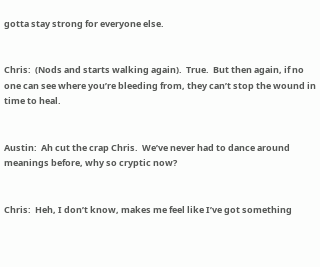gotta stay strong for everyone else.


Chris:  (Nods and starts walking again).  True.  But then again, if no one can see where you’re bleeding from, they can’t stop the wound in time to heal.


Austin:  Ah cut the crap Chris.  We’ve never had to dance around meanings before, why so cryptic now?


Chris:  Heh, I don’t know, makes me feel like I’ve got something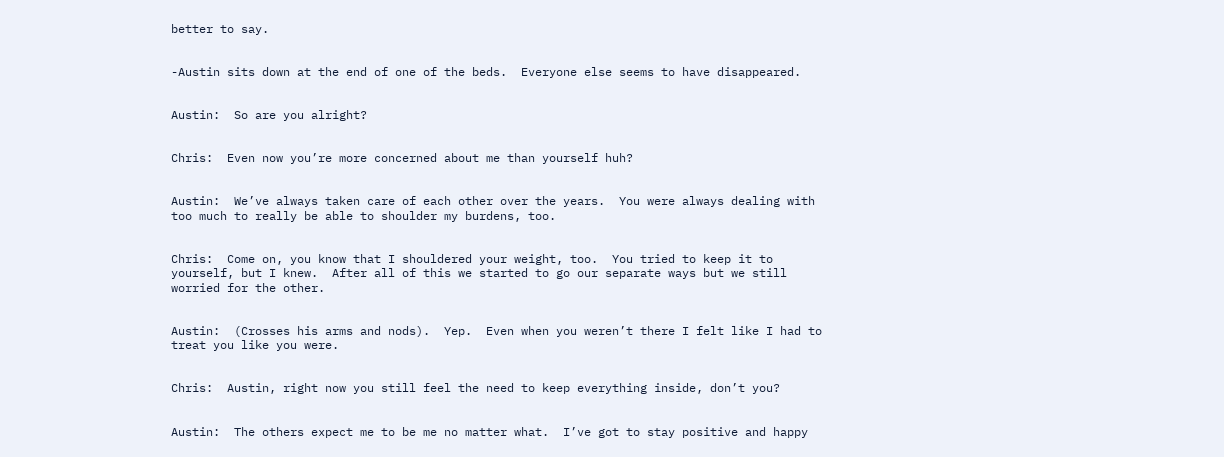better to say.


-Austin sits down at the end of one of the beds.  Everyone else seems to have disappeared.


Austin:  So are you alright?


Chris:  Even now you’re more concerned about me than yourself huh?


Austin:  We’ve always taken care of each other over the years.  You were always dealing with too much to really be able to shoulder my burdens, too.


Chris:  Come on, you know that I shouldered your weight, too.  You tried to keep it to yourself, but I knew.  After all of this we started to go our separate ways but we still worried for the other.


Austin:  (Crosses his arms and nods).  Yep.  Even when you weren’t there I felt like I had to treat you like you were.


Chris:  Austin, right now you still feel the need to keep everything inside, don’t you?


Austin:  The others expect me to be me no matter what.  I’ve got to stay positive and happy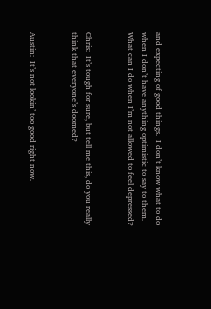and expecting of good things.  I don’t know what to do when I don’t have anything optimistic to say to them.  What can I do when I’m not allowed to feel depressed?


Chris:  It’s tough for sure, but tell me this, do you really think that everyone’s doomed?


Austin:  It’s not lookin’ too good right now.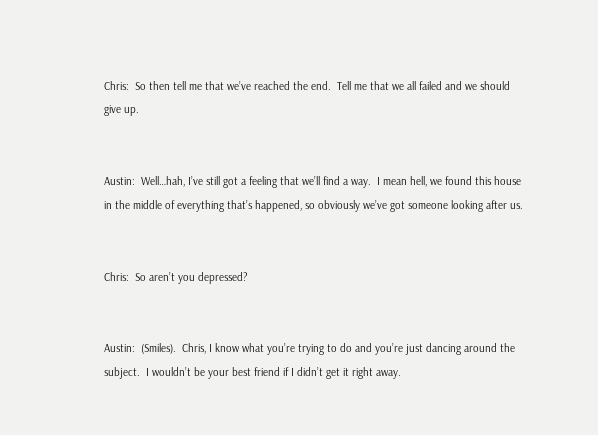Chris:  So then tell me that we’ve reached the end.  Tell me that we all failed and we should give up.


Austin:  Well…hah, I’ve still got a feeling that we’ll find a way.  I mean hell, we found this house in the middle of everything that’s happened, so obviously we’ve got someone looking after us.


Chris:  So aren’t you depressed?


Austin:  (Smiles).  Chris, I know what you’re trying to do and you’re just dancing around the subject.  I wouldn’t be your best friend if I didn’t get it right away.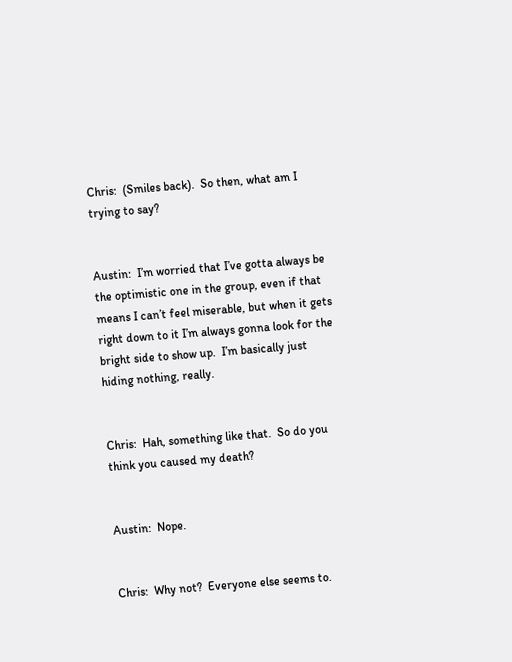Chris:  (Smiles back).  So then, what am I trying to say?


Austin:  I’m worried that I’ve gotta always be the optimistic one in the group, even if that means I can’t feel miserable, but when it gets right down to it I’m always gonna look for the bright side to show up.  I’m basically just hiding nothing, really.


Chris:  Hah, something like that.  So do you think you caused my death?


Austin:  Nope.


Chris:  Why not?  Everyone else seems to.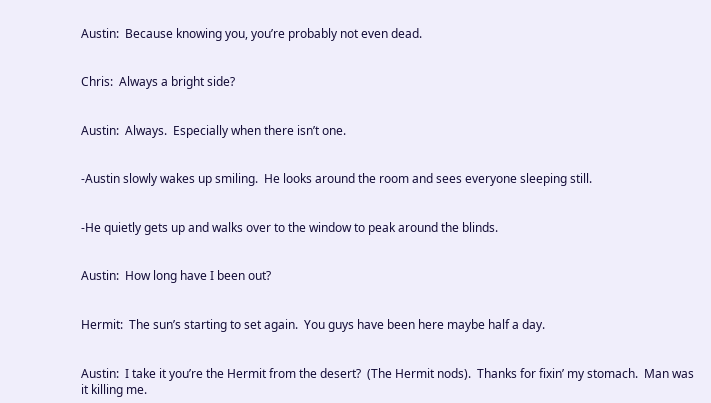Austin:  Because knowing you, you’re probably not even dead.


Chris:  Always a bright side?


Austin:  Always.  Especially when there isn’t one.


-Austin slowly wakes up smiling.  He looks around the room and sees everyone sleeping still.


-He quietly gets up and walks over to the window to peak around the blinds.


Austin:  How long have I been out?


Hermit:  The sun’s starting to set again.  You guys have been here maybe half a day.


Austin:  I take it you’re the Hermit from the desert?  (The Hermit nods).  Thanks for fixin’ my stomach.  Man was it killing me.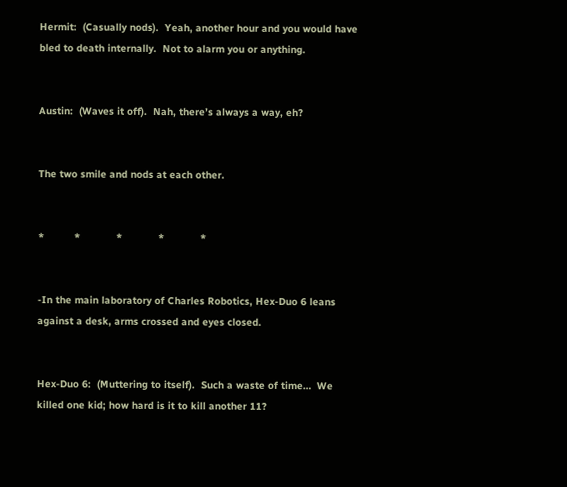Hermit:  (Casually nods).  Yeah, another hour and you would have bled to death internally.  Not to alarm you or anything.


Austin:  (Waves it off).  Nah, there’s always a way, eh?


The two smile and nods at each other.


*          *            *            *            *


-In the main laboratory of Charles Robotics, Hex-Duo 6 leans against a desk, arms crossed and eyes closed.


Hex-Duo 6:  (Muttering to itself).  Such a waste of time…  We killed one kid; how hard is it to kill another 11?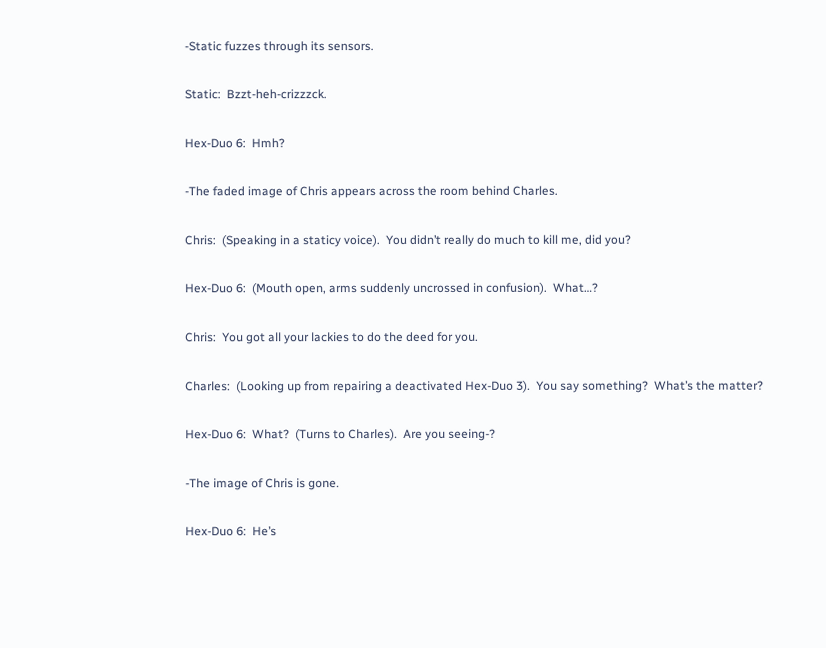-Static fuzzes through its sensors.


Static:  Bzzt-heh-crizzzck.


Hex-Duo 6:  Hmh?


-The faded image of Chris appears across the room behind Charles.


Chris:  (Speaking in a staticy voice).  You didn’t really do much to kill me, did you?


Hex-Duo 6:  (Mouth open, arms suddenly uncrossed in confusion).  What…?


Chris:  You got all your lackies to do the deed for you.


Charles:  (Looking up from repairing a deactivated Hex-Duo 3).  You say something?  What’s the matter?


Hex-Duo 6:  What?  (Turns to Charles).  Are you seeing-?


-The image of Chris is gone.


Hex-Duo 6:  He’s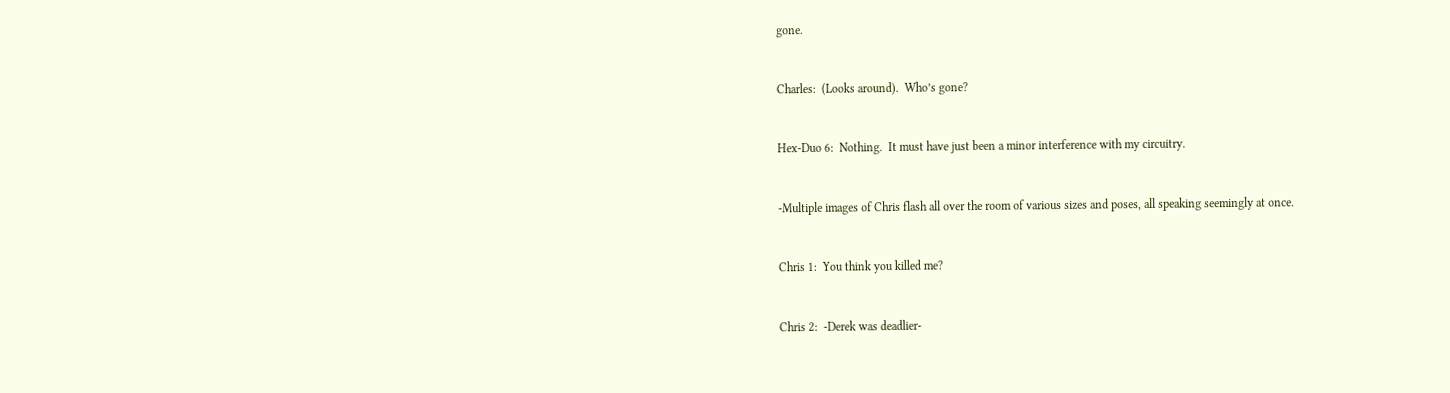gone.


Charles:  (Looks around).  Who’s gone?


Hex-Duo 6:  Nothing.  It must have just been a minor interference with my circuitry.


-Multiple images of Chris flash all over the room of various sizes and poses, all speaking seemingly at once.


Chris 1:  You think you killed me?


Chris 2:  -Derek was deadlier-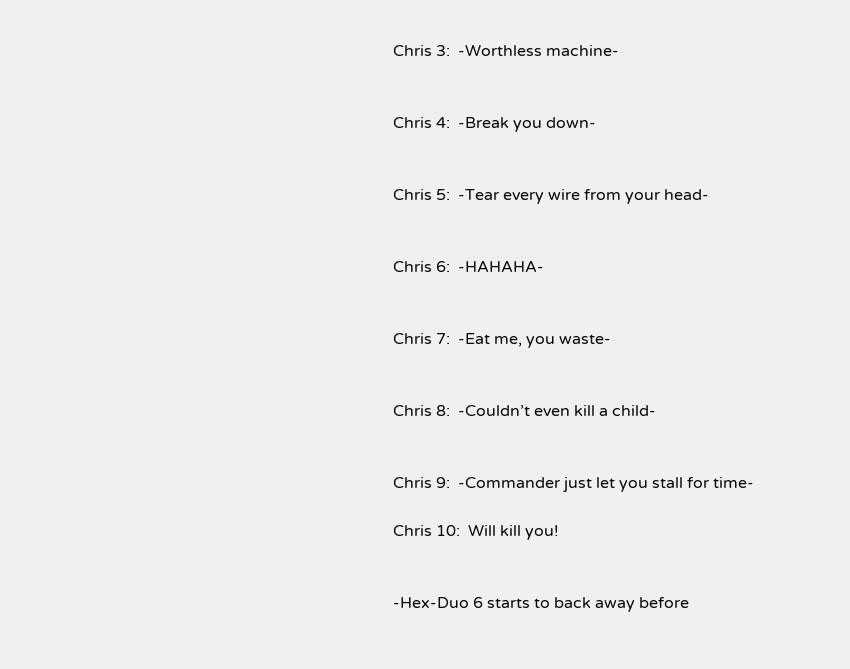Chris 3:  -Worthless machine-


Chris 4:  -Break you down-


Chris 5:  -Tear every wire from your head-


Chris 6:  -HAHAHA-


Chris 7:  -Eat me, you waste-


Chris 8:  -Couldn’t even kill a child-


Chris 9:  -Commander just let you stall for time-

Chris 10:  Will kill you!


-Hex-Duo 6 starts to back away before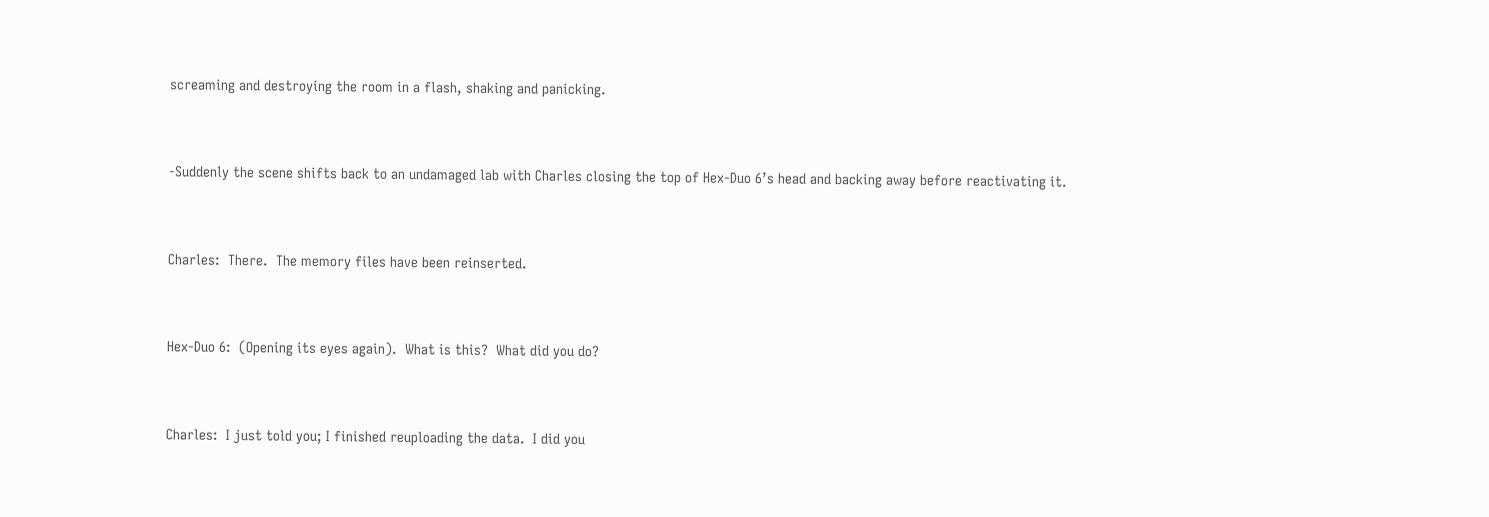screaming and destroying the room in a flash, shaking and panicking.


-Suddenly the scene shifts back to an undamaged lab with Charles closing the top of Hex-Duo 6’s head and backing away before reactivating it.


Charles:  There.  The memory files have been reinserted.


Hex-Duo 6:  (Opening its eyes again).  What is this?  What did you do?


Charles:  I just told you; I finished reuploading the data.  I did you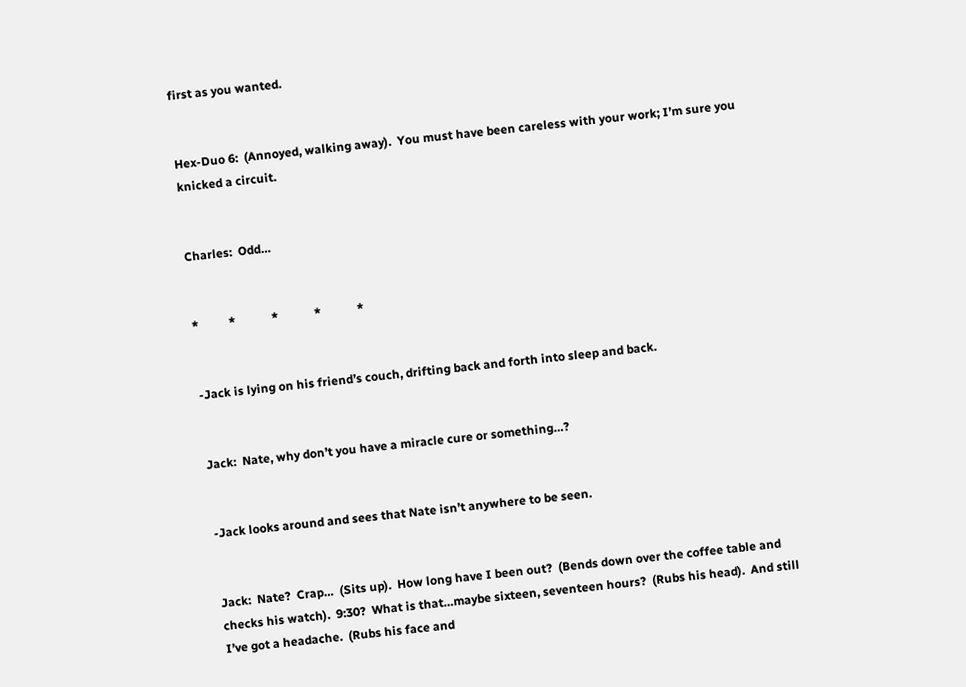first as you wanted.


Hex-Duo 6:  (Annoyed, walking away).  You must have been careless with your work; I’m sure you knicked a circuit.


Charles:  Odd…


*          *            *            *            *


-Jack is lying on his friend’s couch, drifting back and forth into sleep and back.


Jack:  Nate, why don’t you have a miracle cure or something…?


-Jack looks around and sees that Nate isn’t anywhere to be seen.


Jack:  Nate?  Crap…  (Sits up).  How long have I been out?  (Bends down over the coffee table and checks his watch).  9:30?  What is that…maybe sixteen, seventeen hours?  (Rubs his head).  And still I’ve got a headache.  (Rubs his face and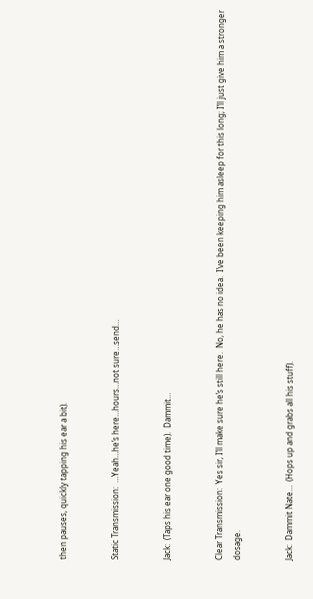then pauses, quickly tapping his ear a bit).


Static Transmission:  …Yeah…he’s here…hours…not sure…send…


Jack:  (Taps his ear one good time).  Dammit…


Clear Transmission:  Yes sir, I’ll make sure he’s still here.  No, he has no idea.  I’ve been keeping him asleep for this long; I’ll just give him a stronger dosage.


Jack:  Dammit Nate…  (Hops up and grabs all his stuff).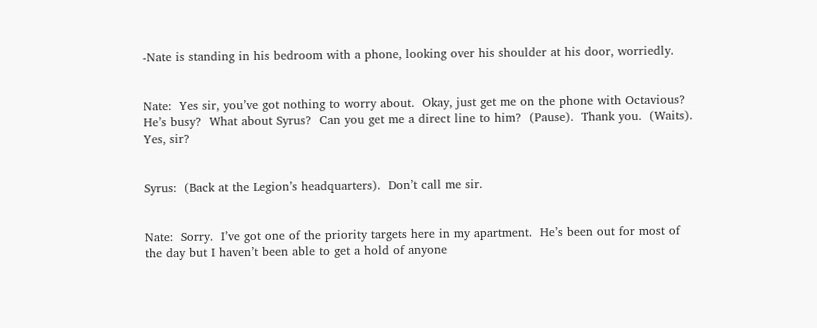-Nate is standing in his bedroom with a phone, looking over his shoulder at his door, worriedly.


Nate:  Yes sir, you’ve got nothing to worry about.  Okay, just get me on the phone with Octavious?  He’s busy?  What about Syrus?  Can you get me a direct line to him?  (Pause).  Thank you.  (Waits).  Yes, sir?


Syrus:  (Back at the Legion’s headquarters).  Don’t call me sir.


Nate:  Sorry.  I’ve got one of the priority targets here in my apartment.  He’s been out for most of the day but I haven’t been able to get a hold of anyone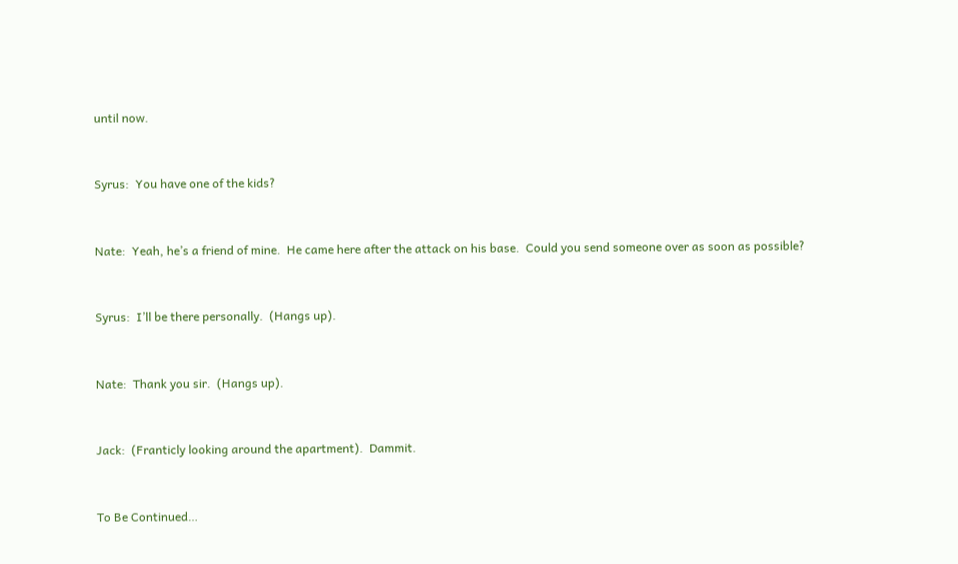until now.


Syrus:  You have one of the kids?


Nate:  Yeah, he’s a friend of mine.  He came here after the attack on his base.  Could you send someone over as soon as possible?


Syrus:  I’ll be there personally.  (Hangs up).


Nate:  Thank you sir.  (Hangs up).


Jack:  (Franticly looking around the apartment).  Dammit.


To Be Continued…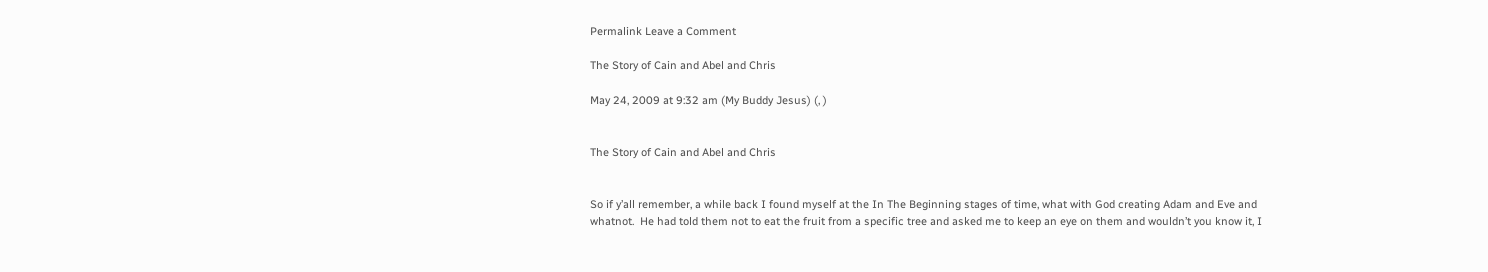Permalink Leave a Comment

The Story of Cain and Abel and Chris

May 24, 2009 at 9:32 am (My Buddy Jesus) (, )


The Story of Cain and Abel and Chris


So if y’all remember, a while back I found myself at the In The Beginning stages of time, what with God creating Adam and Eve and whatnot.  He had told them not to eat the fruit from a specific tree and asked me to keep an eye on them and wouldn’t you know it, I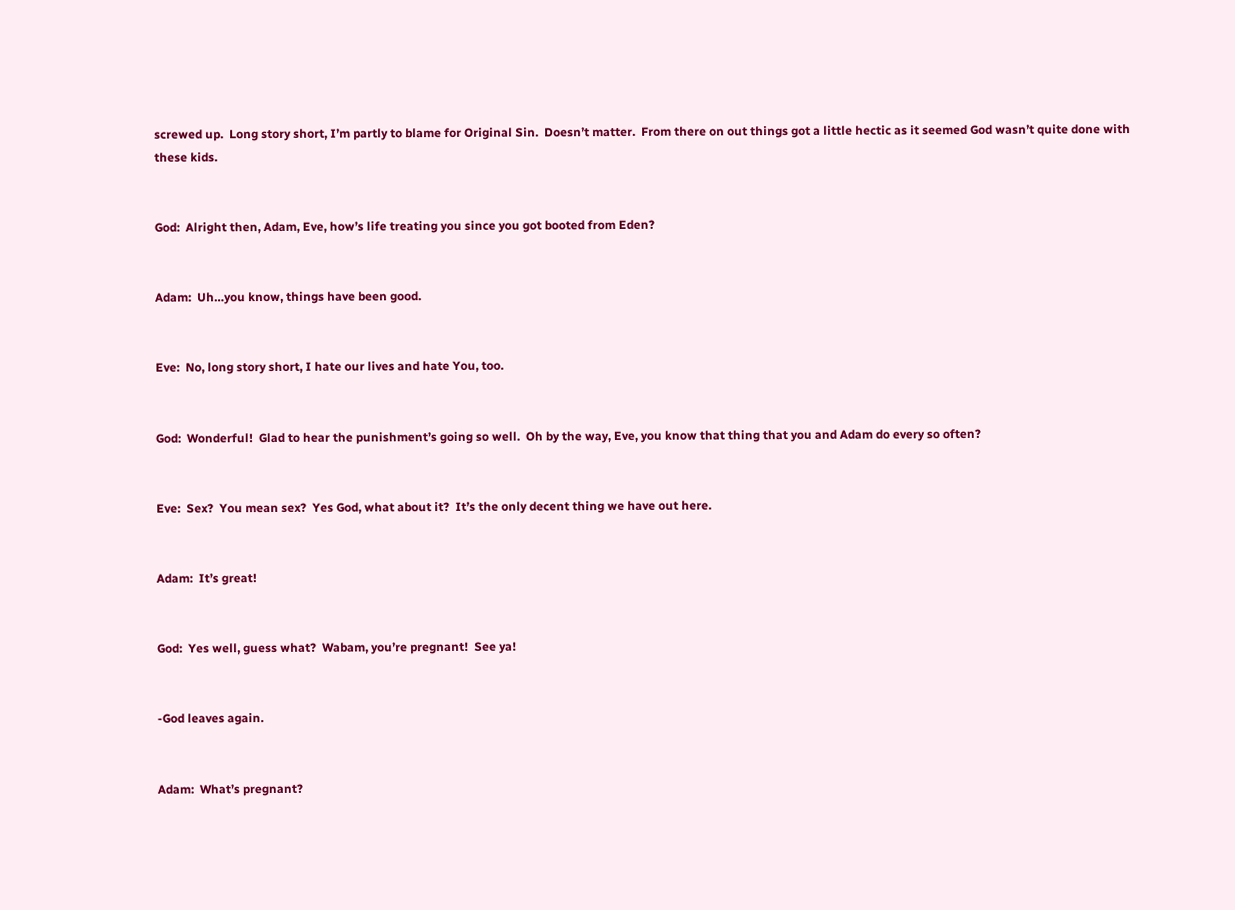screwed up.  Long story short, I’m partly to blame for Original Sin.  Doesn’t matter.  From there on out things got a little hectic as it seemed God wasn’t quite done with these kids.


God:  Alright then, Adam, Eve, how’s life treating you since you got booted from Eden?


Adam:  Uh…you know, things have been good.


Eve:  No, long story short, I hate our lives and hate You, too.


God:  Wonderful!  Glad to hear the punishment’s going so well.  Oh by the way, Eve, you know that thing that you and Adam do every so often?


Eve:  Sex?  You mean sex?  Yes God, what about it?  It’s the only decent thing we have out here.


Adam:  It’s great!


God:  Yes well, guess what?  Wabam, you’re pregnant!  See ya!


-God leaves again.


Adam:  What’s pregnant?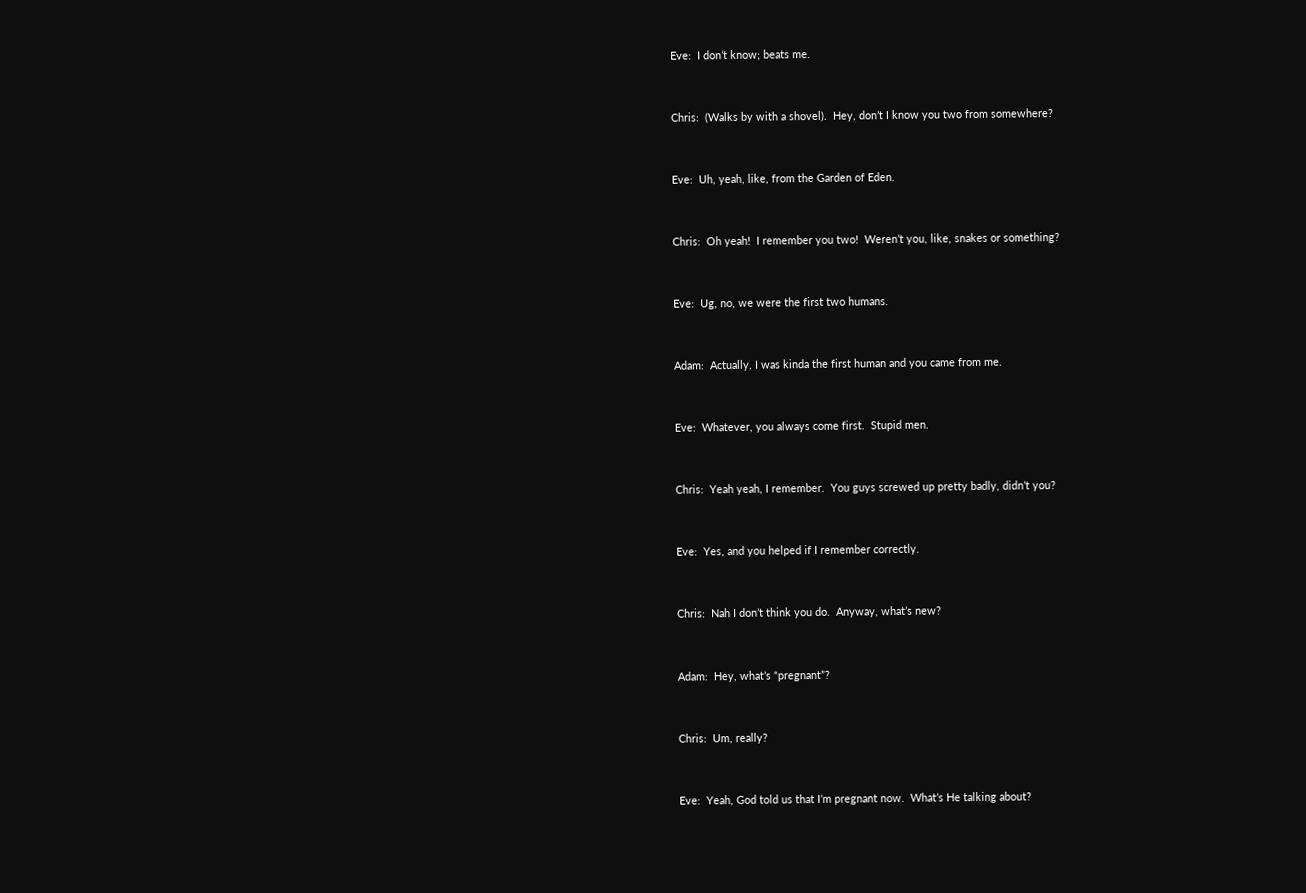Eve:  I don’t know; beats me.


Chris:  (Walks by with a shovel).  Hey, don’t I know you two from somewhere?


Eve:  Uh, yeah, like, from the Garden of Eden.


Chris:  Oh yeah!  I remember you two!  Weren’t you, like, snakes or something?


Eve:  Ug, no, we were the first two humans.


Adam:  Actually, I was kinda the first human and you came from me.


Eve:  Whatever, you always come first.  Stupid men.


Chris:  Yeah yeah, I remember.  You guys screwed up pretty badly, didn’t you?


Eve:  Yes, and you helped if I remember correctly.


Chris:  Nah I don’t think you do.  Anyway, what’s new?


Adam:  Hey, what’s “pregnant”?


Chris:  Um, really?


Eve:  Yeah, God told us that I’m pregnant now.  What’s He talking about?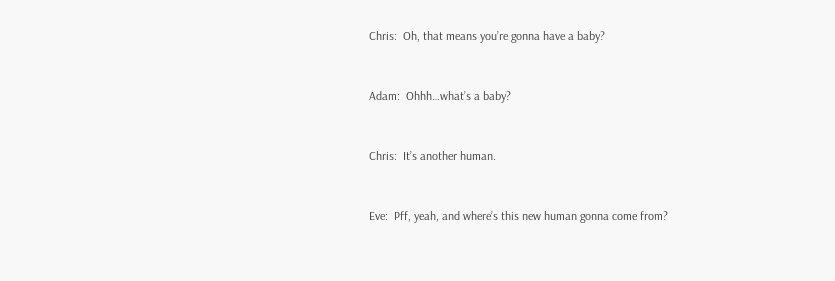Chris:  Oh, that means you’re gonna have a baby?


Adam:  Ohhh…what’s a baby?


Chris:  It’s another human.


Eve:  Pff, yeah, and where’s this new human gonna come from?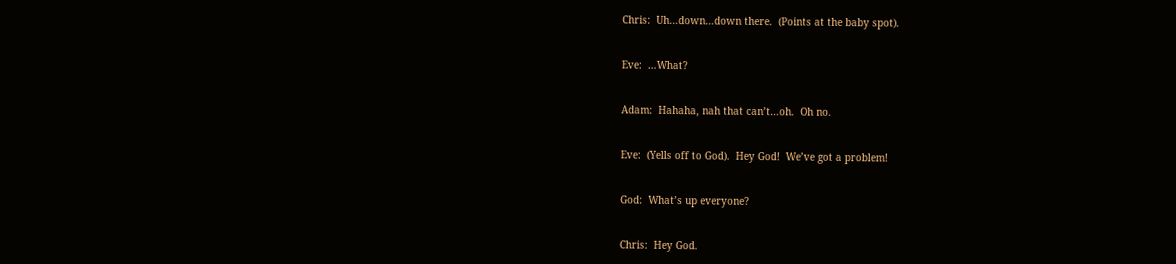Chris:  Uh…down…down there.  (Points at the baby spot).


Eve:  …What?


Adam:  Hahaha, nah that can’t…oh.  Oh no.


Eve:  (Yells off to God).  Hey God!  We’ve got a problem!


God:  What’s up everyone?


Chris:  Hey God.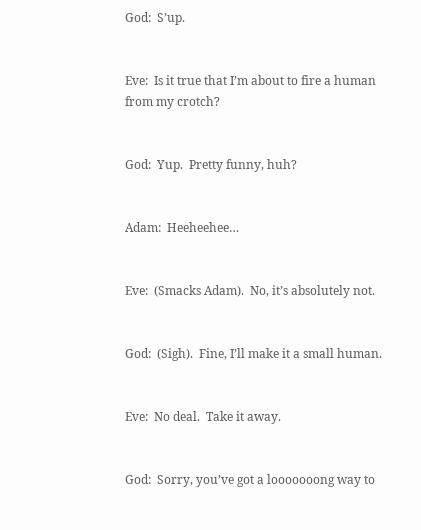God:  S’up.


Eve:  Is it true that I’m about to fire a human from my crotch?


God:  Yup.  Pretty funny, huh?


Adam:  Heeheehee…


Eve:  (Smacks Adam).  No, it’s absolutely not.


God:  (Sigh).  Fine, I’ll make it a small human.


Eve:  No deal.  Take it away.


God:  Sorry, you’ve got a looooooong way to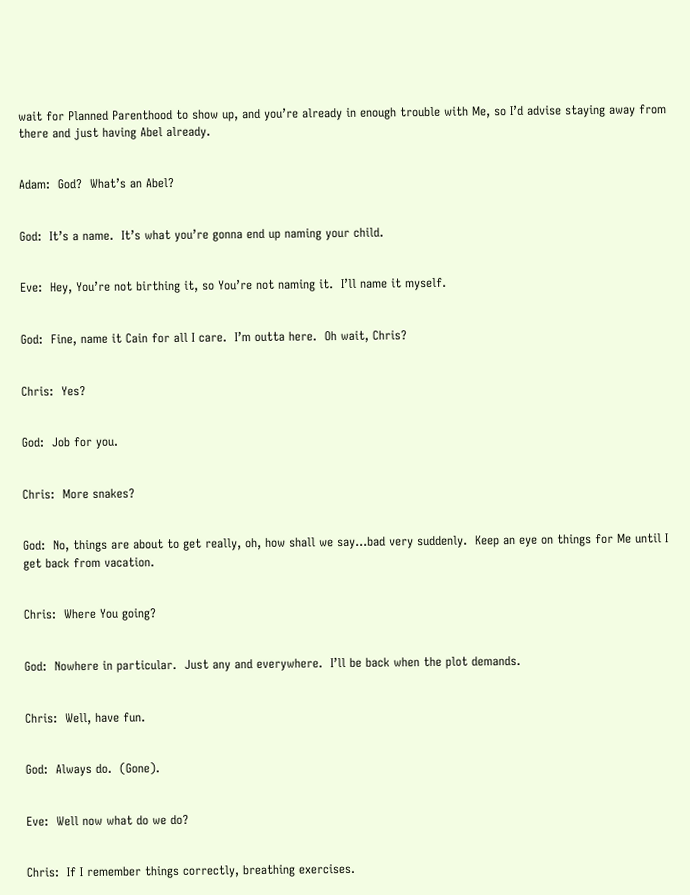wait for Planned Parenthood to show up, and you’re already in enough trouble with Me, so I’d advise staying away from there and just having Abel already.


Adam:  God?  What’s an Abel?


God:  It’s a name.  It’s what you’re gonna end up naming your child.


Eve:  Hey, You’re not birthing it, so You’re not naming it.  I’ll name it myself.


God:  Fine, name it Cain for all I care.  I’m outta here.  Oh wait, Chris?


Chris:  Yes?


God:  Job for you.


Chris:  More snakes?


God:  No, things are about to get really, oh, how shall we say…bad very suddenly.  Keep an eye on things for Me until I get back from vacation.


Chris:  Where You going?


God:  Nowhere in particular.  Just any and everywhere.  I’ll be back when the plot demands.


Chris:  Well, have fun.


God:  Always do.  (Gone).


Eve:  Well now what do we do?


Chris:  If I remember things correctly, breathing exercises.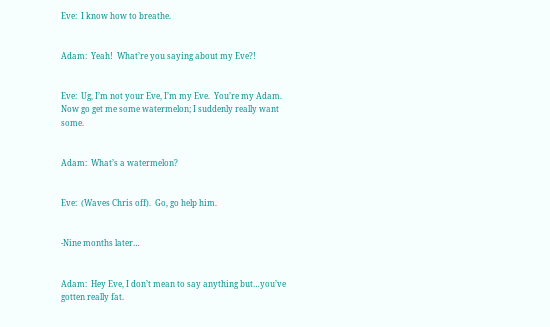Eve:  I know how to breathe.


Adam:  Yeah!  What’re you saying about my Eve?!


Eve:  Ug, I’m not your Eve, I’m my Eve.  You’re my Adam.  Now go get me some watermelon; I suddenly really want some.


Adam:  What’s a watermelon?


Eve:  (Waves Chris off).  Go, go help him.


-Nine months later…


Adam:  Hey Eve, I don’t mean to say anything but…you’ve gotten really fat.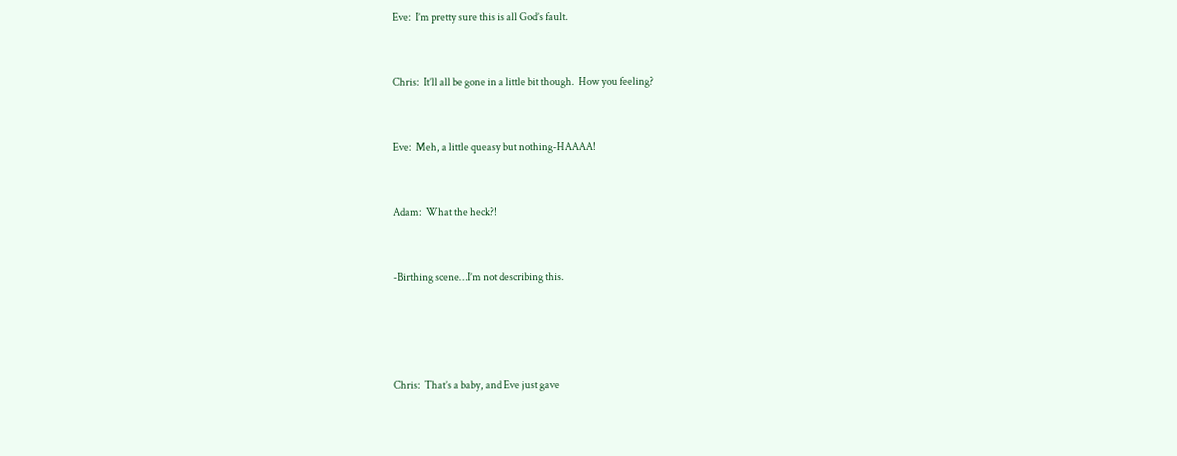Eve:  I’m pretty sure this is all God’s fault.


Chris:  It’ll all be gone in a little bit though.  How you feeling?


Eve:  Meh, a little queasy but nothing-HAAAA!


Adam:  What the heck?!


-Birthing scene…I’m not describing this.




Chris:  That’s a baby, and Eve just gave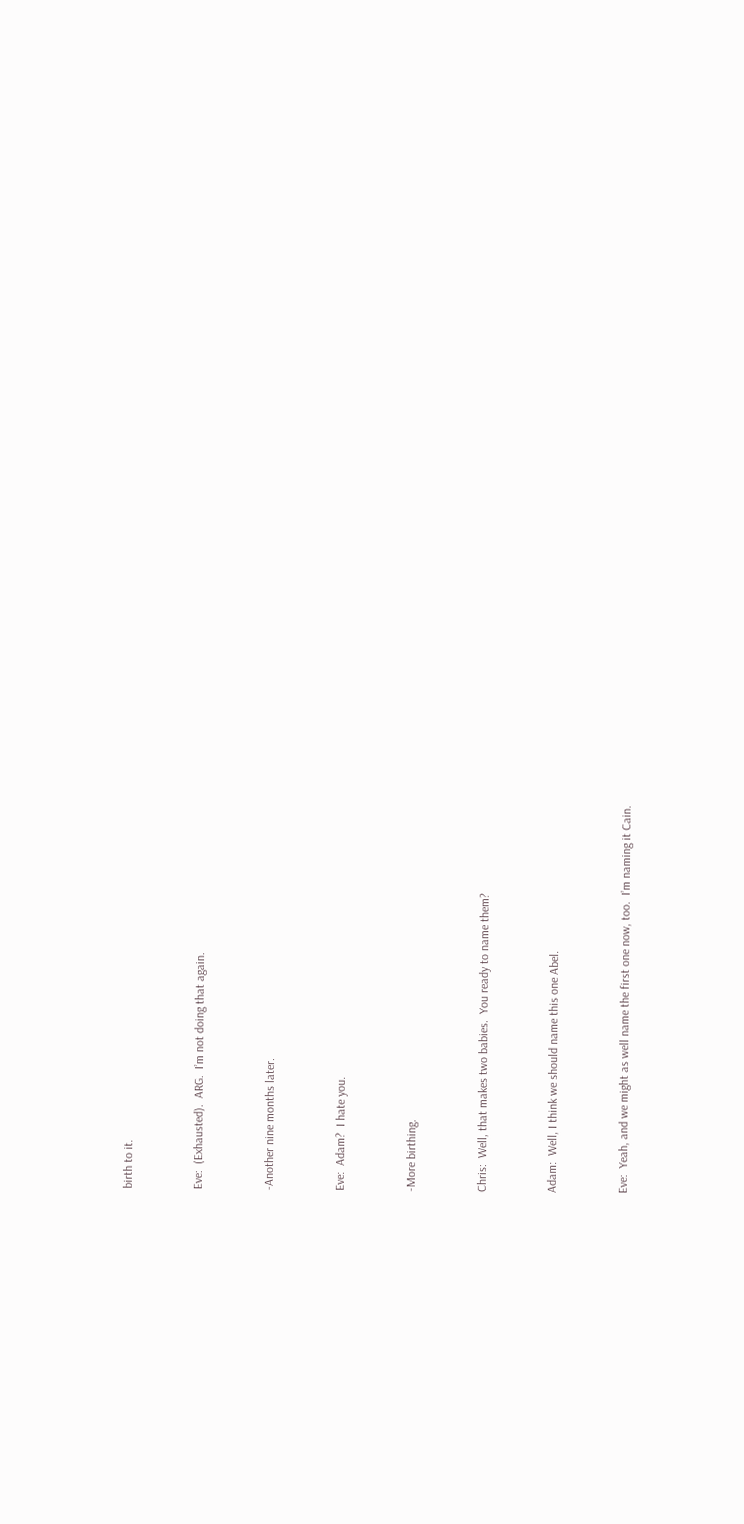birth to it.


Eve:  (Exhausted).  ARG.  I’m not doing that again.


-Another nine months later.


Eve:  Adam?  I hate you.


-More birthing.


Chris:  Well, that makes two babies.  You ready to name them?


Adam:  Well, I think we should name this one Abel.


Eve:  Yeah, and we might as well name the first one now, too.  I’m naming it Cain.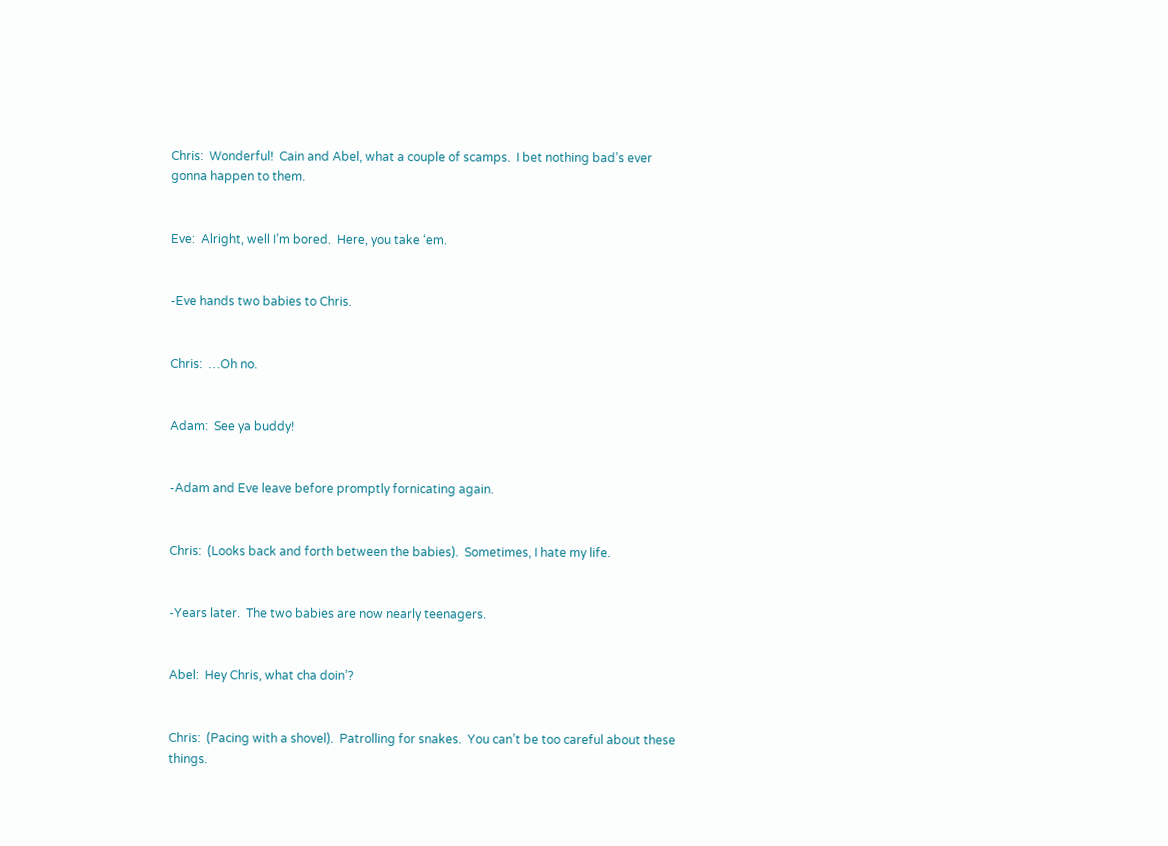Chris:  Wonderful!  Cain and Abel, what a couple of scamps.  I bet nothing bad’s ever gonna happen to them.


Eve:  Alright, well I’m bored.  Here, you take ‘em.


-Eve hands two babies to Chris.


Chris:  …Oh no.


Adam:  See ya buddy!


-Adam and Eve leave before promptly fornicating again.


Chris:  (Looks back and forth between the babies).  Sometimes, I hate my life.


-Years later.  The two babies are now nearly teenagers.


Abel:  Hey Chris, what cha doin’?


Chris:  (Pacing with a shovel).  Patrolling for snakes.  You can’t be too careful about these things.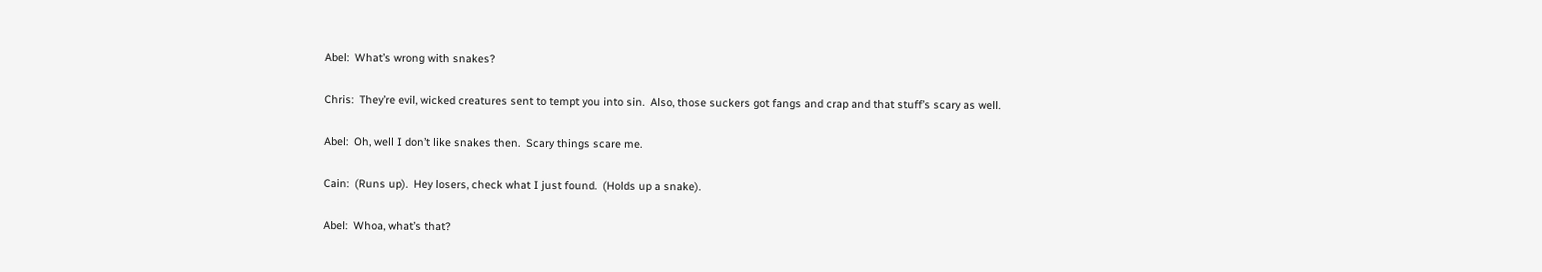Abel:  What’s wrong with snakes?


Chris:  They’re evil, wicked creatures sent to tempt you into sin.  Also, those suckers got fangs and crap and that stuff’s scary as well.


Abel:  Oh, well I don’t like snakes then.  Scary things scare me.


Cain:  (Runs up).  Hey losers, check what I just found.  (Holds up a snake).


Abel:  Whoa, what’s that?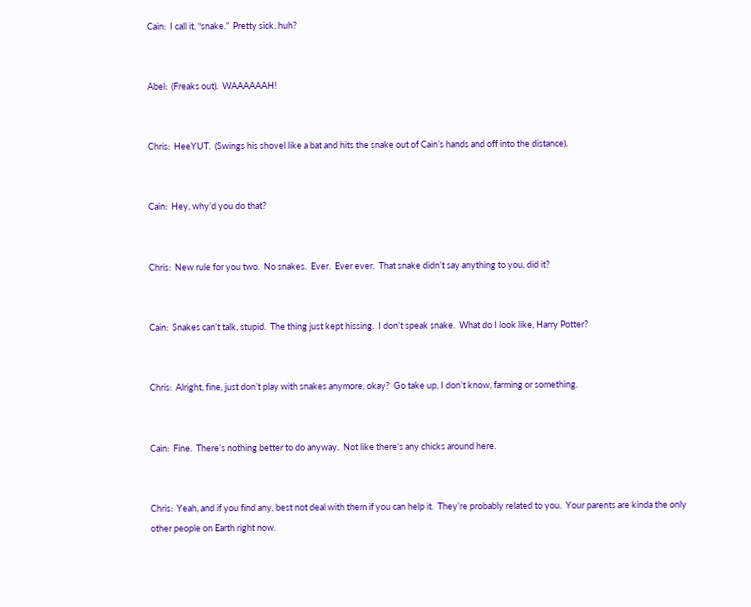Cain:  I call it, “snake.”  Pretty sick, huh?


Abel:  (Freaks out).  WAAAAAAH!


Chris:  HeeYUT.  (Swings his shovel like a bat and hits the snake out of Cain’s hands and off into the distance).


Cain:  Hey, why’d you do that?


Chris:  New rule for you two.  No snakes.  Ever.  Ever ever.  That snake didn’t say anything to you, did it?


Cain:  Snakes can’t talk, stupid.  The thing just kept hissing.  I don’t speak snake.  What do I look like, Harry Potter?


Chris:  Alright, fine, just don’t play with snakes anymore, okay?  Go take up, I don’t know, farming or something.


Cain:  Fine.  There’s nothing better to do anyway.  Not like there’s any chicks around here.


Chris:  Yeah, and if you find any, best not deal with them if you can help it.  They’re probably related to you.  Your parents are kinda the only other people on Earth right now.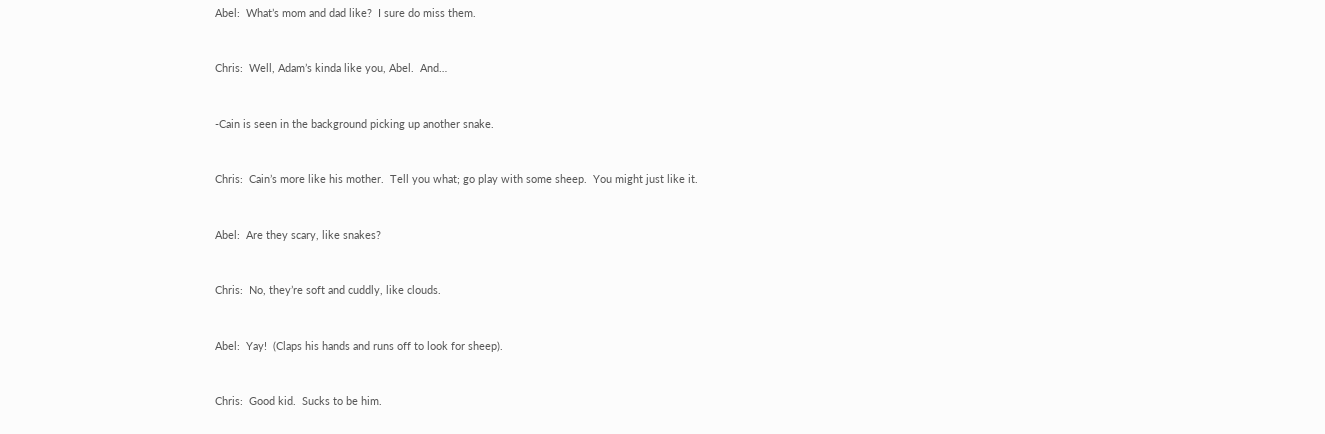Abel:  What’s mom and dad like?  I sure do miss them.


Chris:  Well, Adam’s kinda like you, Abel.  And…


-Cain is seen in the background picking up another snake.


Chris:  Cain’s more like his mother.  Tell you what; go play with some sheep.  You might just like it.


Abel:  Are they scary, like snakes?


Chris:  No, they’re soft and cuddly, like clouds.


Abel:  Yay!  (Claps his hands and runs off to look for sheep).


Chris:  Good kid.  Sucks to be him.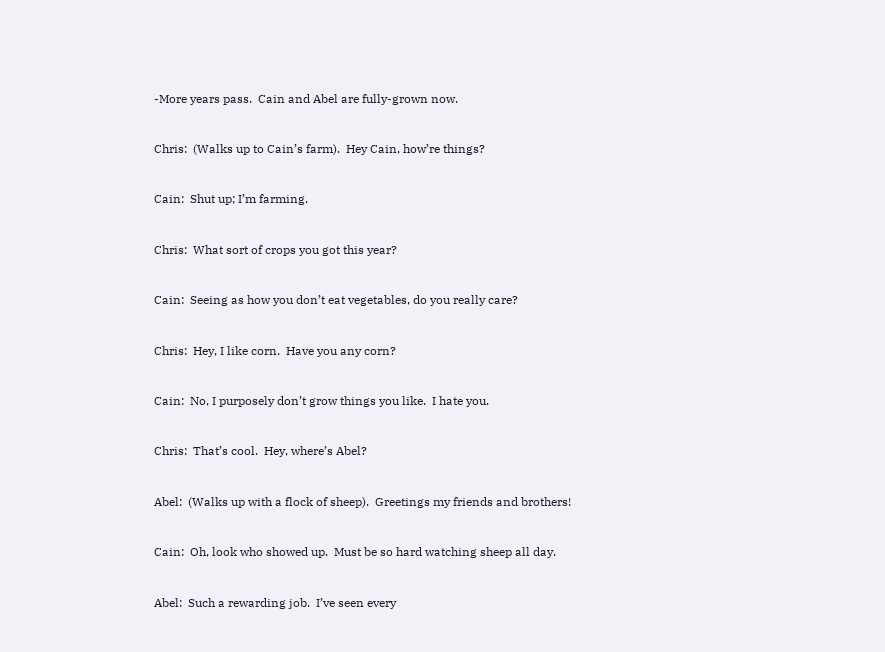-More years pass.  Cain and Abel are fully-grown now.


Chris:  (Walks up to Cain’s farm).  Hey Cain, how’re things?


Cain:  Shut up; I’m farming.


Chris:  What sort of crops you got this year?


Cain:  Seeing as how you don’t eat vegetables, do you really care?


Chris:  Hey, I like corn.  Have you any corn?


Cain:  No, I purposely don’t grow things you like.  I hate you.


Chris:  That’s cool.  Hey, where’s Abel?


Abel:  (Walks up with a flock of sheep).  Greetings my friends and brothers!


Cain:  Oh, look who showed up.  Must be so hard watching sheep all day.


Abel:  Such a rewarding job.  I’ve seen every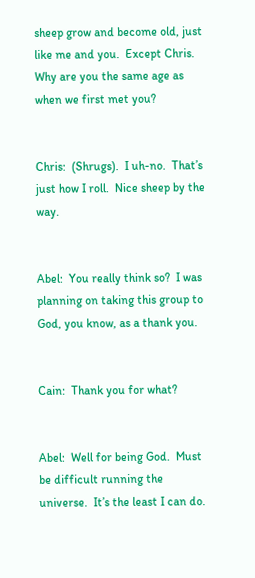sheep grow and become old, just like me and you.  Except Chris.  Why are you the same age as when we first met you?


Chris:  (Shrugs).  I uh-no.  That’s just how I roll.  Nice sheep by the way.


Abel:  You really think so?  I was planning on taking this group to God, you know, as a thank you.


Cain:  Thank you for what?


Abel:  Well for being God.  Must be difficult running the universe.  It’s the least I can do.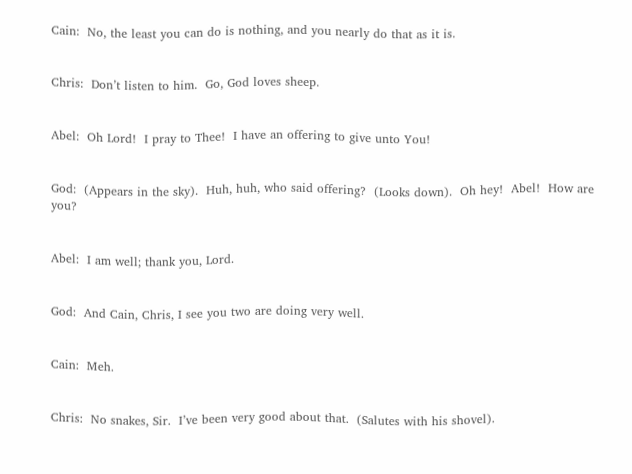Cain:  No, the least you can do is nothing, and you nearly do that as it is.


Chris:  Don’t listen to him.  Go, God loves sheep.


Abel:  Oh Lord!  I pray to Thee!  I have an offering to give unto You!


God:  (Appears in the sky).  Huh, huh, who said offering?  (Looks down).  Oh hey!  Abel!  How are you?


Abel:  I am well; thank you, Lord.


God:  And Cain, Chris, I see you two are doing very well.


Cain:  Meh.


Chris:  No snakes, Sir.  I’ve been very good about that.  (Salutes with his shovel).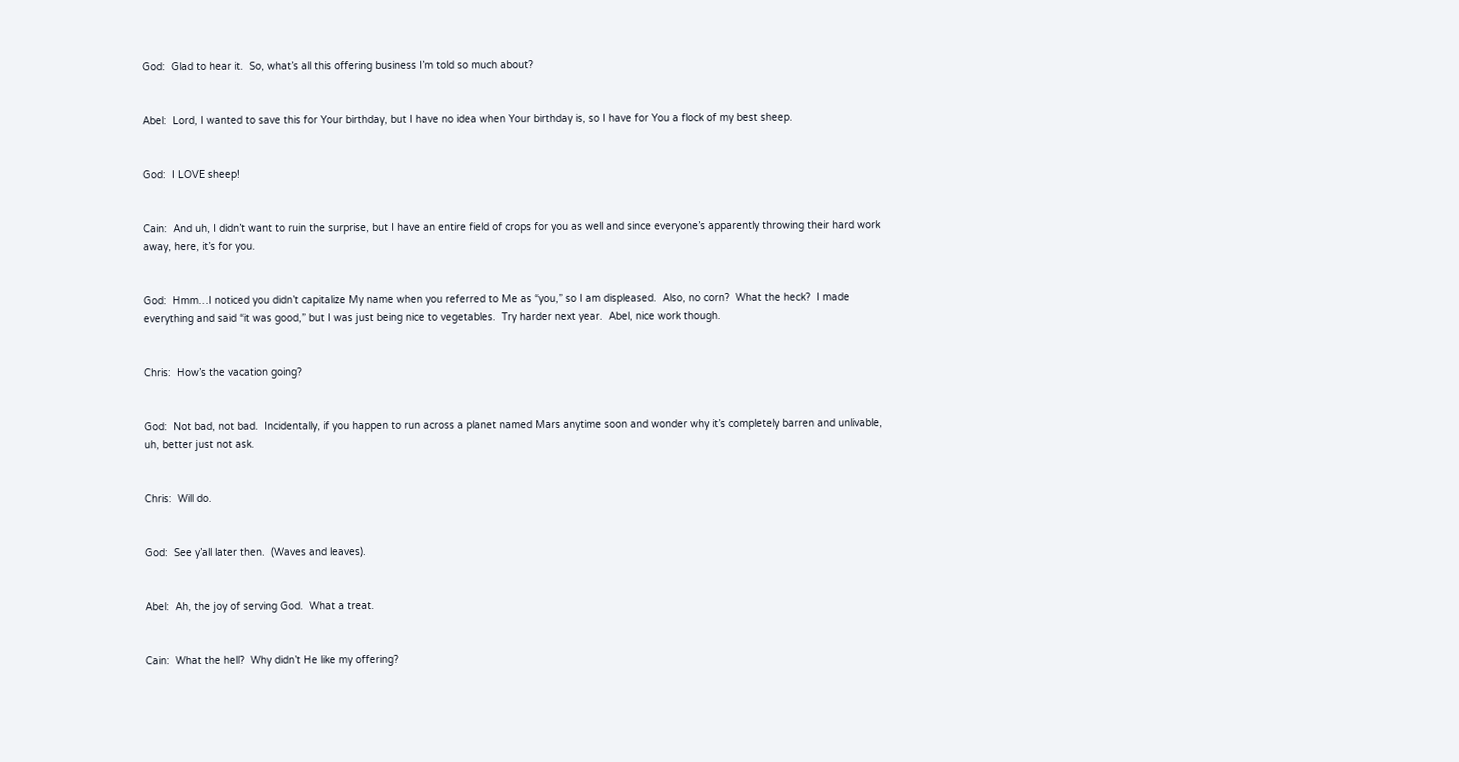God:  Glad to hear it.  So, what’s all this offering business I’m told so much about?


Abel:  Lord, I wanted to save this for Your birthday, but I have no idea when Your birthday is, so I have for You a flock of my best sheep.


God:  I LOVE sheep!


Cain:  And uh, I didn’t want to ruin the surprise, but I have an entire field of crops for you as well and since everyone’s apparently throwing their hard work away, here, it’s for you.


God:  Hmm…I noticed you didn’t capitalize My name when you referred to Me as “you,” so I am displeased.  Also, no corn?  What the heck?  I made everything and said “it was good,” but I was just being nice to vegetables.  Try harder next year.  Abel, nice work though.


Chris:  How’s the vacation going?


God:  Not bad, not bad.  Incidentally, if you happen to run across a planet named Mars anytime soon and wonder why it’s completely barren and unlivable, uh, better just not ask.


Chris:  Will do.


God:  See y’all later then.  (Waves and leaves).


Abel:  Ah, the joy of serving God.  What a treat.


Cain:  What the hell?  Why didn’t He like my offering?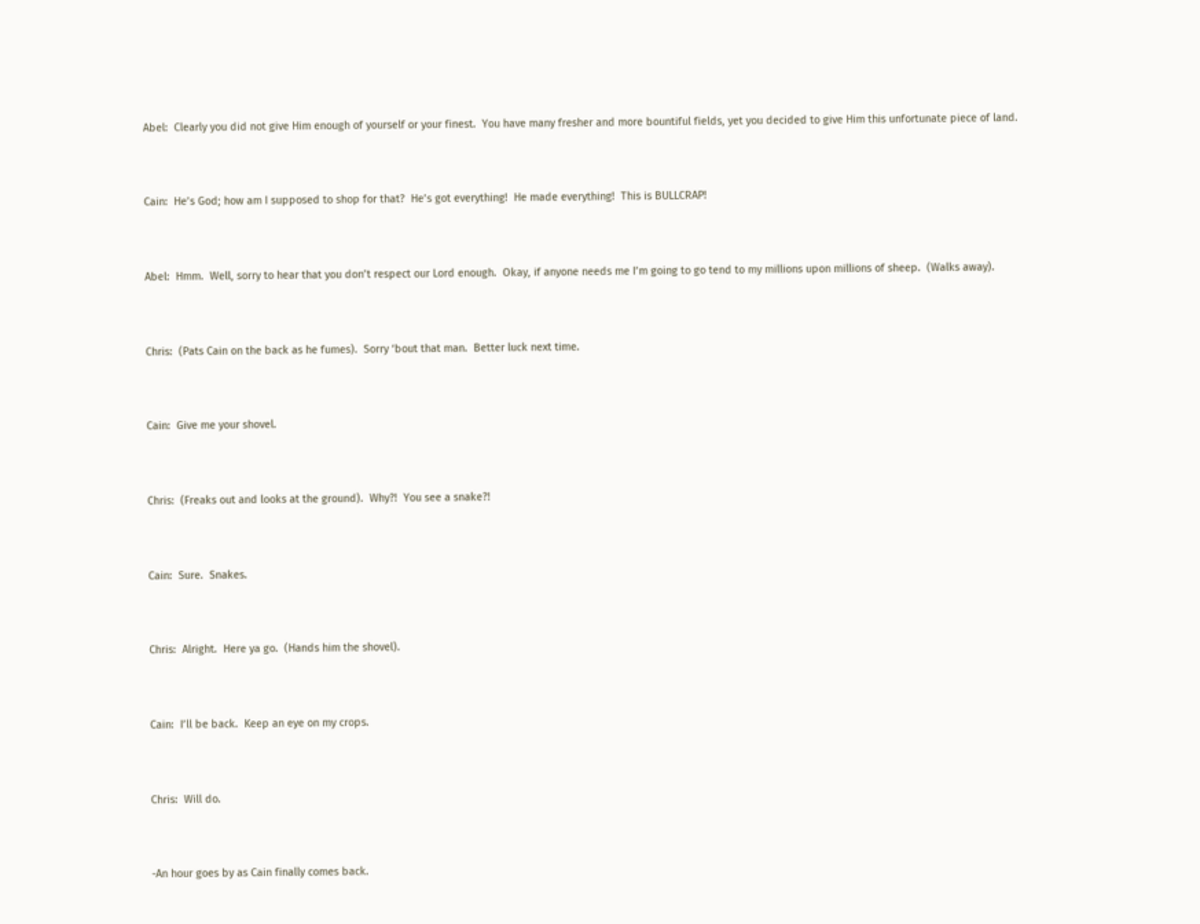Abel:  Clearly you did not give Him enough of yourself or your finest.  You have many fresher and more bountiful fields, yet you decided to give Him this unfortunate piece of land.


Cain:  He’s God; how am I supposed to shop for that?  He’s got everything!  He made everything!  This is BULLCRAP!


Abel:  Hmm.  Well, sorry to hear that you don’t respect our Lord enough.  Okay, if anyone needs me I’m going to go tend to my millions upon millions of sheep.  (Walks away).


Chris:  (Pats Cain on the back as he fumes).  Sorry ‘bout that man.  Better luck next time.


Cain:  Give me your shovel.


Chris:  (Freaks out and looks at the ground).  Why?!  You see a snake?!


Cain:  Sure.  Snakes.


Chris:  Alright.  Here ya go.  (Hands him the shovel).


Cain:  I’ll be back.  Keep an eye on my crops.


Chris:  Will do.


-An hour goes by as Cain finally comes back.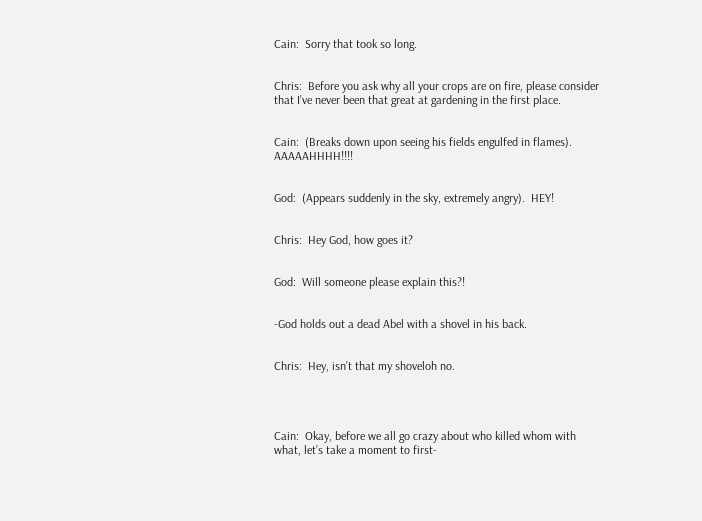Cain:  Sorry that took so long.


Chris:  Before you ask why all your crops are on fire, please consider that I’ve never been that great at gardening in the first place.


Cain:  (Breaks down upon seeing his fields engulfed in flames).  AAAAAHHHH!!!!


God:  (Appears suddenly in the sky, extremely angry).  HEY!


Chris:  Hey God, how goes it?


God:  Will someone please explain this?!


-God holds out a dead Abel with a shovel in his back.


Chris:  Hey, isn’t that my shoveloh no.




Cain:  Okay, before we all go crazy about who killed whom with what, let’s take a moment to first-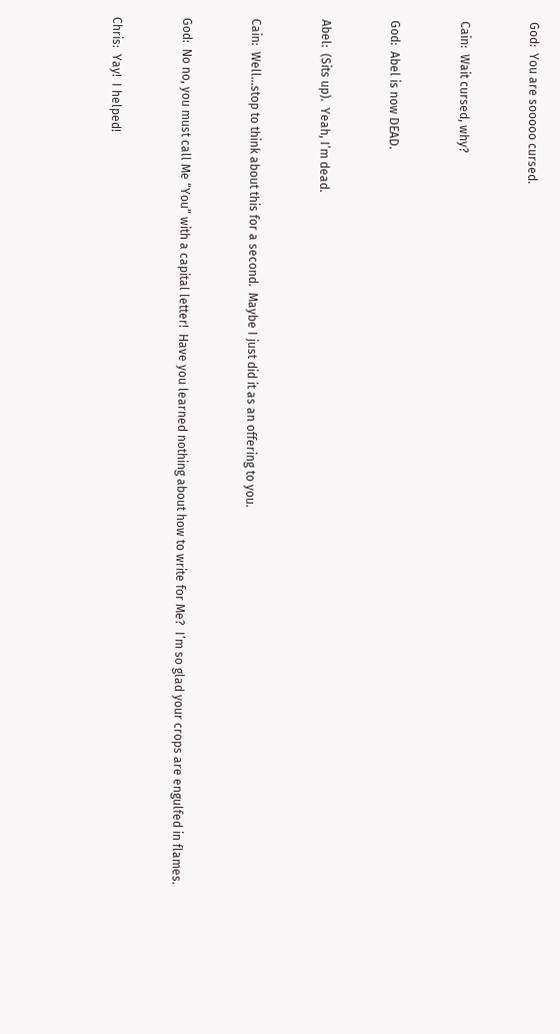God:  You are sooooo cursed.


Cain:  Wait cursed, why?


God:  Abel is now DEAD.


Abel:  (Sits up).  Yeah, I’m dead.


Cain:  Well…stop to think about this for a second.  Maybe I just did it as an offering to you.


God:  No no, you must call Me “You” with a capital letter!  Have you learned nothing about how to write for Me?  I’m so glad your crops are engulfed in flames.


Chris:  Yay!  I helped!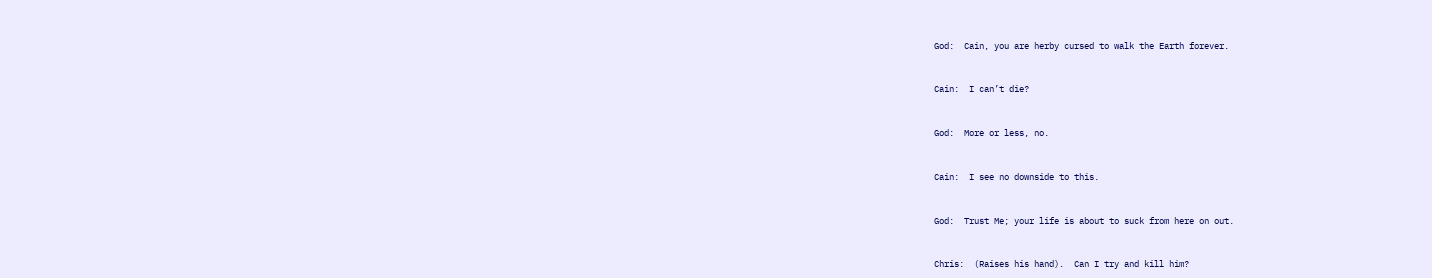God:  Cain, you are herby cursed to walk the Earth forever.


Cain:  I can’t die?


God:  More or less, no.


Cain:  I see no downside to this.


God:  Trust Me; your life is about to suck from here on out.


Chris:  (Raises his hand).  Can I try and kill him?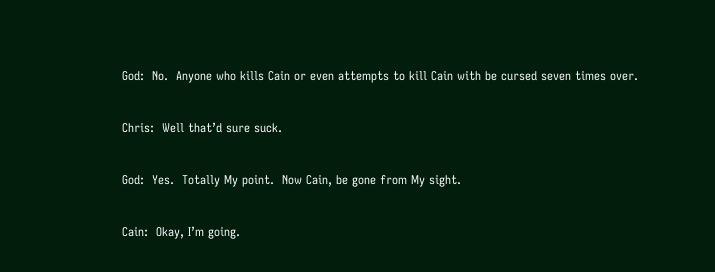God:  No.  Anyone who kills Cain or even attempts to kill Cain with be cursed seven times over.


Chris:  Well that’d sure suck.


God:  Yes.  Totally My point.  Now Cain, be gone from My sight.


Cain:  Okay, I’m going.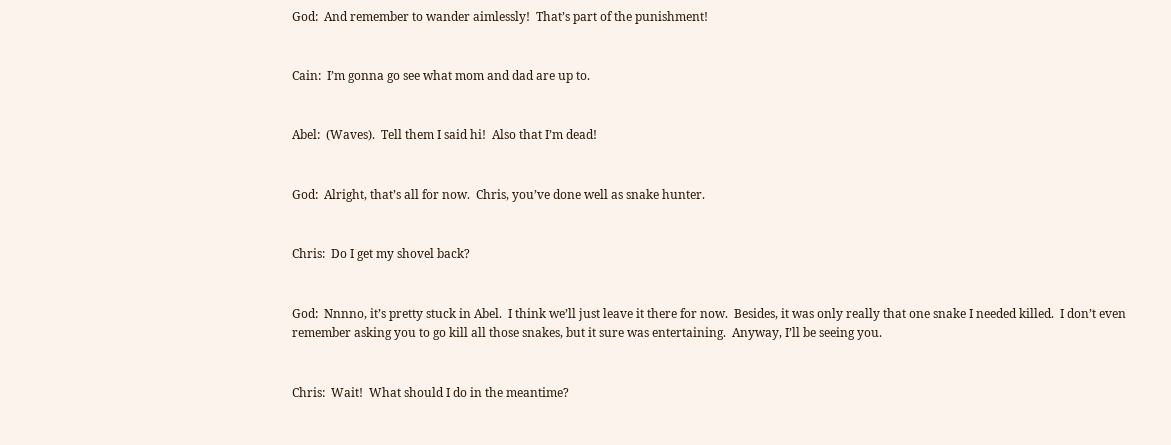God:  And remember to wander aimlessly!  That’s part of the punishment!


Cain:  I’m gonna go see what mom and dad are up to.


Abel:  (Waves).  Tell them I said hi!  Also that I’m dead!


God:  Alright, that’s all for now.  Chris, you’ve done well as snake hunter.


Chris:  Do I get my shovel back?


God:  Nnnno, it’s pretty stuck in Abel.  I think we’ll just leave it there for now.  Besides, it was only really that one snake I needed killed.  I don’t even remember asking you to go kill all those snakes, but it sure was entertaining.  Anyway, I’ll be seeing you.


Chris:  Wait!  What should I do in the meantime?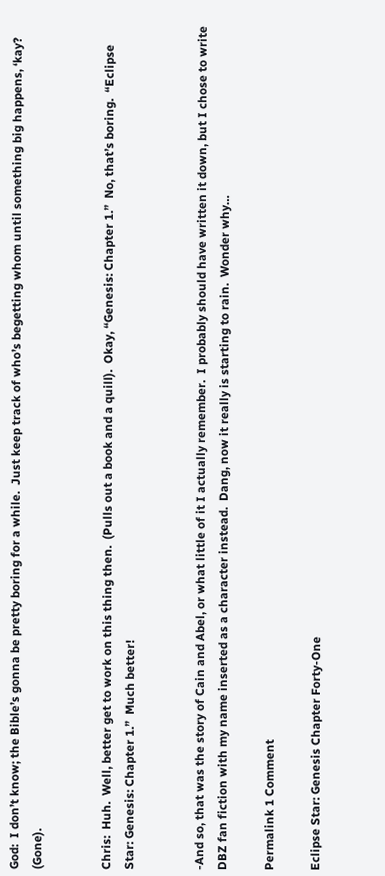God:  I don’t know; the Bible’s gonna be pretty boring for a while.  Just keep track of who’s begetting whom until something big happens, ‘kay?  (Gone).


Chris:  Huh.  Well, better get to work on this thing then.  (Pulls out a book and a quill).  Okay, “Genesis: Chapter 1.”  No, that’s boring.  “Eclipse Star: Genesis: Chapter 1.”  Much better!


-And so, that was the story of Cain and Abel, or what little of it I actually remember.  I probably should have written it down, but I chose to write DBZ fan fiction with my name inserted as a character instead.  Dang, now it really is starting to rain.  Wonder why…

Permalink 1 Comment

Eclipse Star: Genesis Chapter Forty-One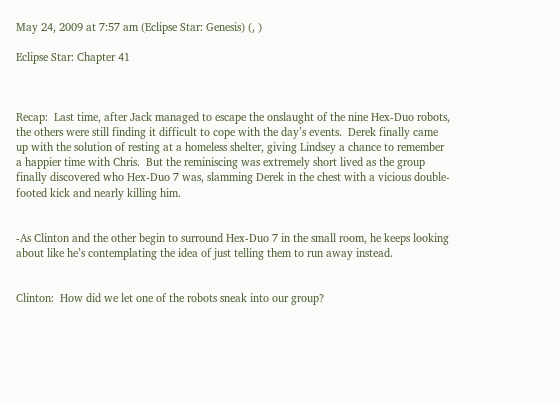May 24, 2009 at 7:57 am (Eclipse Star: Genesis) (, )

Eclipse Star: Chapter 41



Recap:  Last time, after Jack managed to escape the onslaught of the nine Hex-Duo robots, the others were still finding it difficult to cope with the day’s events.  Derek finally came up with the solution of resting at a homeless shelter, giving Lindsey a chance to remember a happier time with Chris.  But the reminiscing was extremely short lived as the group finally discovered who Hex-Duo 7 was, slamming Derek in the chest with a vicious double-footed kick and nearly killing him.


-As Clinton and the other begin to surround Hex-Duo 7 in the small room, he keeps looking about like he’s contemplating the idea of just telling them to run away instead.


Clinton:  How did we let one of the robots sneak into our group?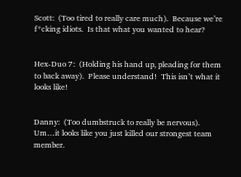Scott:  (Too tired to really care much).  Because we’re f*cking idiots.  Is that what you wanted to hear?


Hex-Duo 7:  (Holding his hand up, pleading for them to back away).  Please understand!  This isn’t what it looks like!


Danny:  (Too dumbstruck to really be nervous).  Um…it looks like you just killed our strongest team member.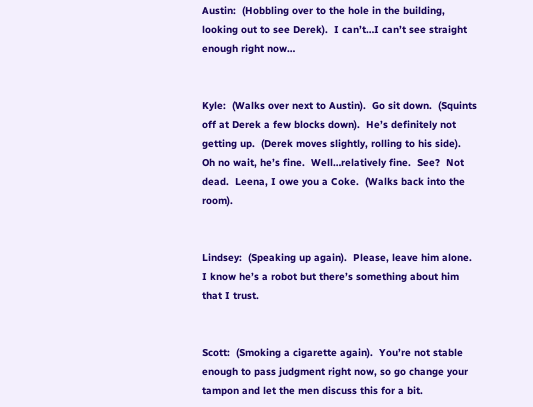Austin:  (Hobbling over to the hole in the building, looking out to see Derek).  I can’t…I can’t see straight enough right now…


Kyle:  (Walks over next to Austin).  Go sit down.  (Squints off at Derek a few blocks down).  He’s definitely not getting up.  (Derek moves slightly, rolling to his side).  Oh no wait, he’s fine.  Well…relatively fine.  See?  Not dead.  Leena, I owe you a Coke.  (Walks back into the room).


Lindsey:  (Speaking up again).  Please, leave him alone.  I know he’s a robot but there’s something about him that I trust.


Scott:  (Smoking a cigarette again).  You’re not stable enough to pass judgment right now, so go change your tampon and let the men discuss this for a bit.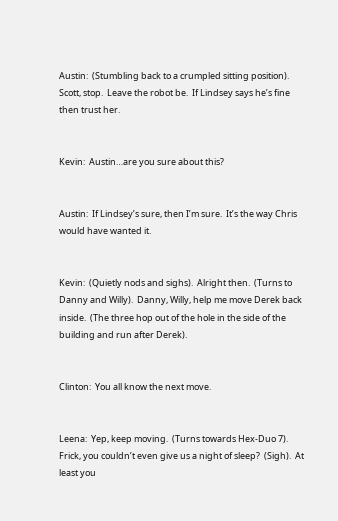Austin:  (Stumbling back to a crumpled sitting position).  Scott, stop.  Leave the robot be.  If Lindsey says he’s fine then trust her.


Kevin:  Austin…are you sure about this?


Austin:  If Lindsey’s sure, then I’m sure.  It’s the way Chris would have wanted it.


Kevin:  (Quietly nods and sighs).  Alright then.  (Turns to Danny and Willy).  Danny, Willy, help me move Derek back inside.  (The three hop out of the hole in the side of the building and run after Derek).


Clinton:  You all know the next move.


Leena:  Yep, keep moving.  (Turns towards Hex-Duo 7).  Frick, you couldn’t even give us a night of sleep?  (Sigh).  At least you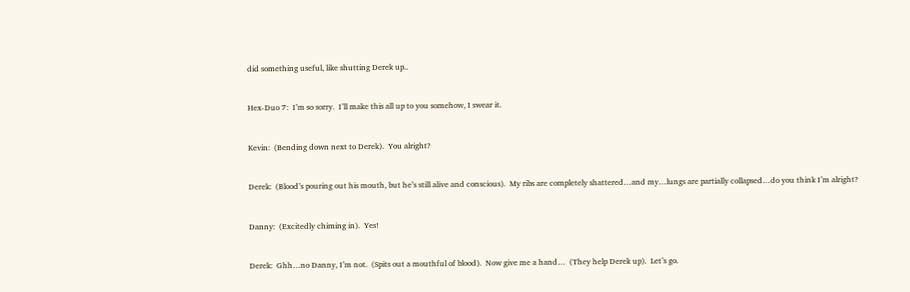did something useful, like shutting Derek up..


Hex-Duo 7:  I’m so sorry.  I’ll make this all up to you somehow, I swear it.


Kevin:  (Bending down next to Derek).  You alright?


Derek:  (Blood’s pouring out his mouth, but he’s still alive and conscious).  My ribs are completely shattered…and my…lungs are partially collapsed…do you think I’m alright?


Danny:  (Excitedly chiming in).  Yes!


Derek:  Ghh…no Danny, I’m not.  (Spits out a mouthful of blood).  Now give me a hand…  (They help Derek up).  Let’s go.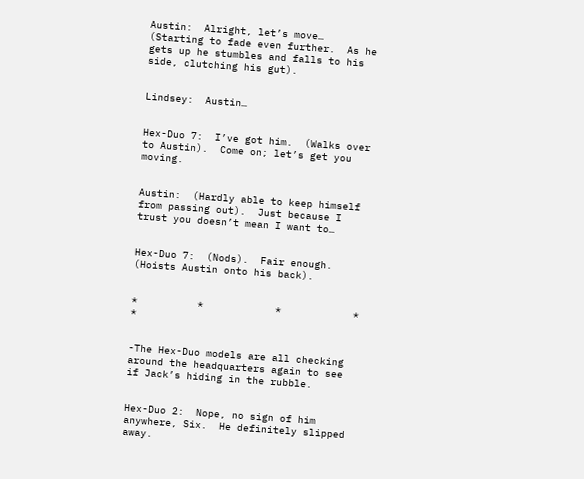Austin:  Alright, let’s move…  (Starting to fade even further.  As he gets up he stumbles and falls to his side, clutching his gut).


Lindsey:  Austin…


Hex-Duo 7:  I’ve got him.  (Walks over to Austin).  Come on; let’s get you moving.


Austin:  (Hardly able to keep himself from passing out).  Just because I trust you doesn’t mean I want to…


Hex-Duo 7:  (Nods).  Fair enough.  (Hoists Austin onto his back).


*          *            *            *            *


-The Hex-Duo models are all checking around the headquarters again to see if Jack’s hiding in the rubble.


Hex-Duo 2:  Nope, no sign of him anywhere, Six.  He definitely slipped away.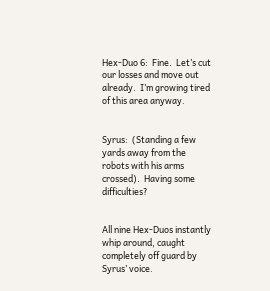Hex-Duo 6:  Fine.  Let’s cut our losses and move out already.  I’m growing tired of this area anyway.


Syrus:  (Standing a few yards away from the robots with his arms crossed).  Having some difficulties?


All nine Hex-Duos instantly whip around, caught completely off guard by Syrus’ voice.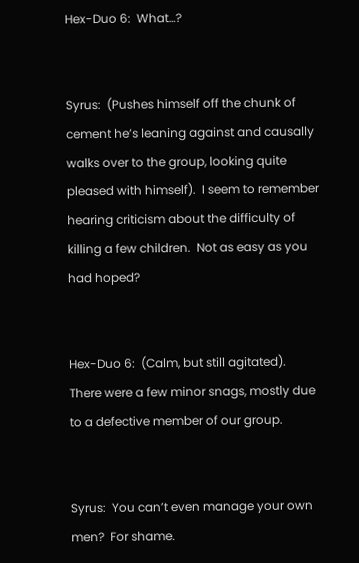Hex-Duo 6:  What…?


Syrus:  (Pushes himself off the chunk of cement he’s leaning against and causally walks over to the group, looking quite pleased with himself).  I seem to remember hearing criticism about the difficulty of killing a few children.  Not as easy as you had hoped?


Hex-Duo 6:  (Calm, but still agitated).  There were a few minor snags, mostly due to a defective member of our group.


Syrus:  You can’t even manage your own men?  For shame.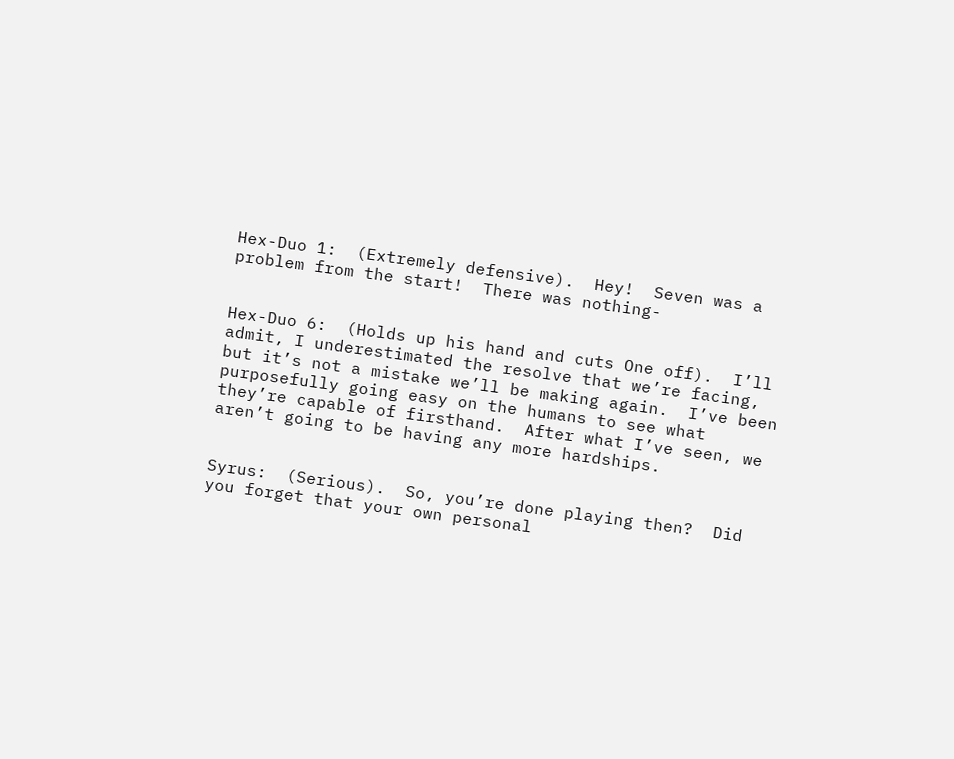Hex-Duo 1:  (Extremely defensive).  Hey!  Seven was a problem from the start!  There was nothing-


Hex-Duo 6:  (Holds up his hand and cuts One off).  I’ll admit, I underestimated the resolve that we’re facing, but it’s not a mistake we’ll be making again.  I’ve been purposefully going easy on the humans to see what they’re capable of firsthand.  After what I’ve seen, we aren’t going to be having any more hardships.


Syrus:  (Serious).  So, you’re done playing then?  Did you forget that your own personal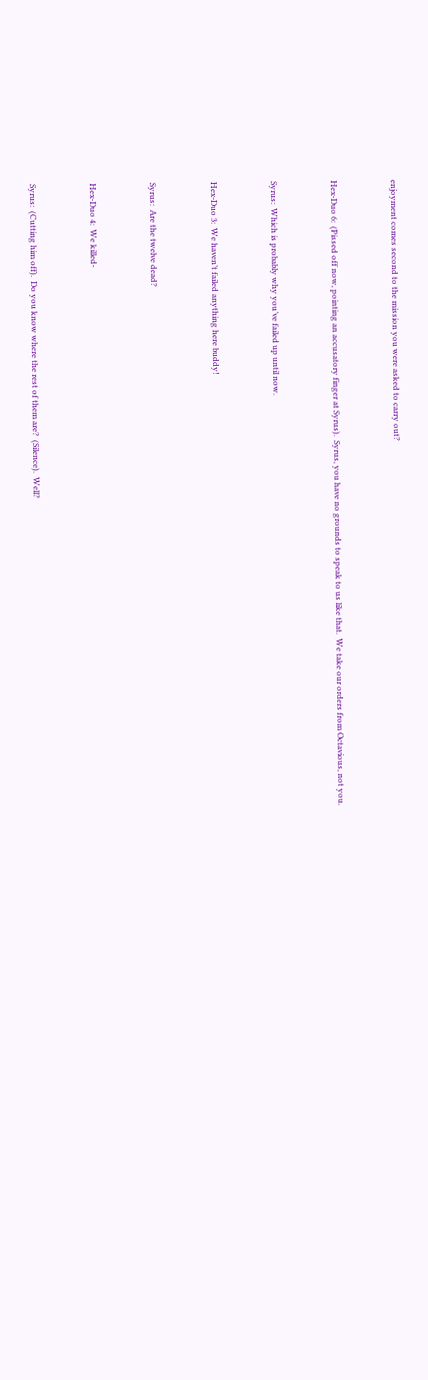enjoyment comes second to the mission you were asked to carry out?


Hex-Duo 6:  (Pissed off now, pointing an accusatory finger at Syrus).  Syrus, you have no grounds to speak to us like that.  We take our orders from Octavious, not you.


Syrus:  Which is probably why you’ve failed up until now.


Hex-Duo 3:  We haven’t failed anything here buddy!


Syrus:  Are the twelve dead?


Hex-Duo 4:  We killed-


Syrus:  (Cutting him off).  Do you know where the rest of them are?  (Silence).  Well?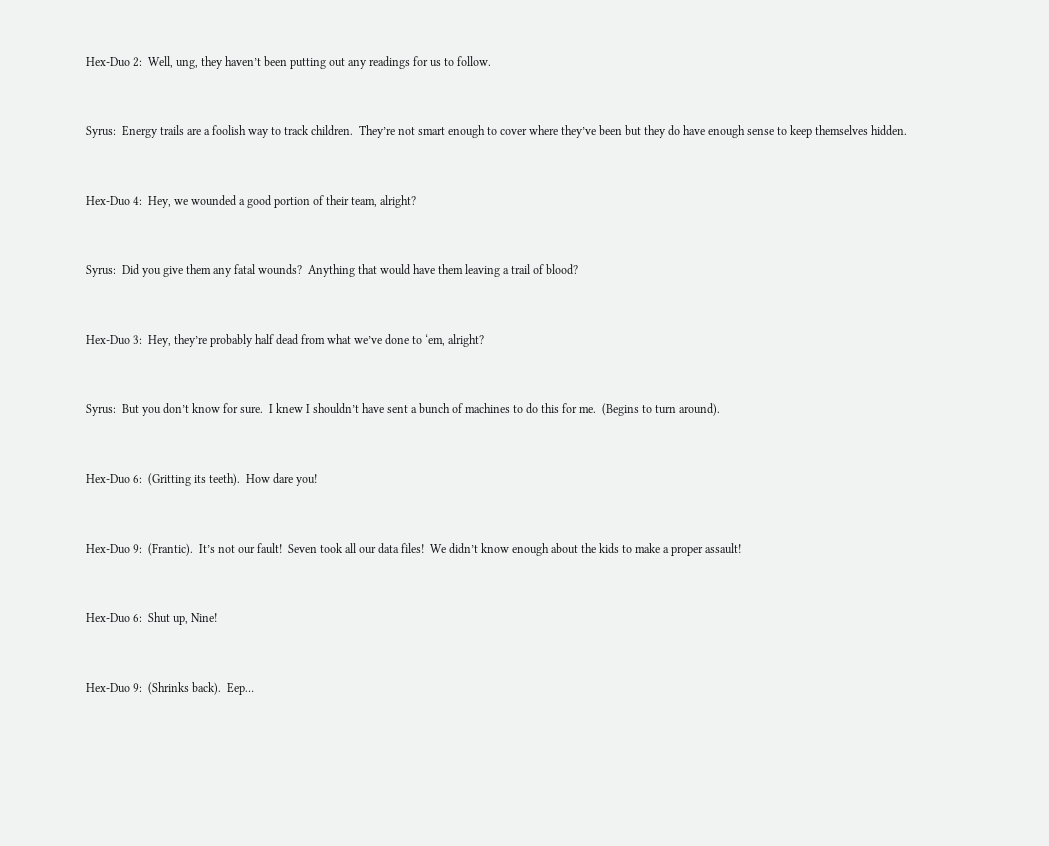Hex-Duo 2:  Well, ung, they haven’t been putting out any readings for us to follow.


Syrus:  Energy trails are a foolish way to track children.  They’re not smart enough to cover where they’ve been but they do have enough sense to keep themselves hidden.


Hex-Duo 4:  Hey, we wounded a good portion of their team, alright?


Syrus:  Did you give them any fatal wounds?  Anything that would have them leaving a trail of blood?


Hex-Duo 3:  Hey, they’re probably half dead from what we’ve done to ‘em, alright?


Syrus:  But you don’t know for sure.  I knew I shouldn’t have sent a bunch of machines to do this for me.  (Begins to turn around).


Hex-Duo 6:  (Gritting its teeth).  How dare you!


Hex-Duo 9:  (Frantic).  It’s not our fault!  Seven took all our data files!  We didn’t know enough about the kids to make a proper assault!


Hex-Duo 6:  Shut up, Nine!


Hex-Duo 9:  (Shrinks back).  Eep…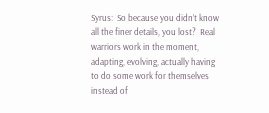Syrus:  So because you didn’t know all the finer details, you lost?  Real warriors work in the moment, adapting, evolving, actually having to do some work for themselves instead of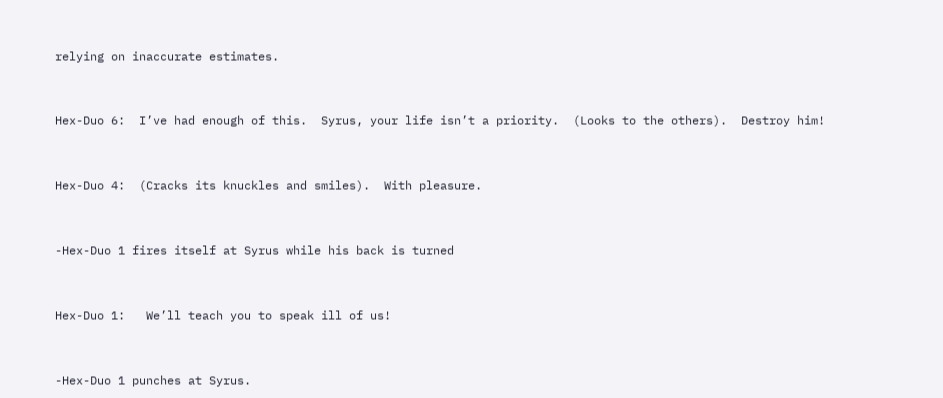relying on inaccurate estimates.


Hex-Duo 6:  I’ve had enough of this.  Syrus, your life isn’t a priority.  (Looks to the others).  Destroy him!


Hex-Duo 4:  (Cracks its knuckles and smiles).  With pleasure.


-Hex-Duo 1 fires itself at Syrus while his back is turned


Hex-Duo 1:   We’ll teach you to speak ill of us!


-Hex-Duo 1 punches at Syrus.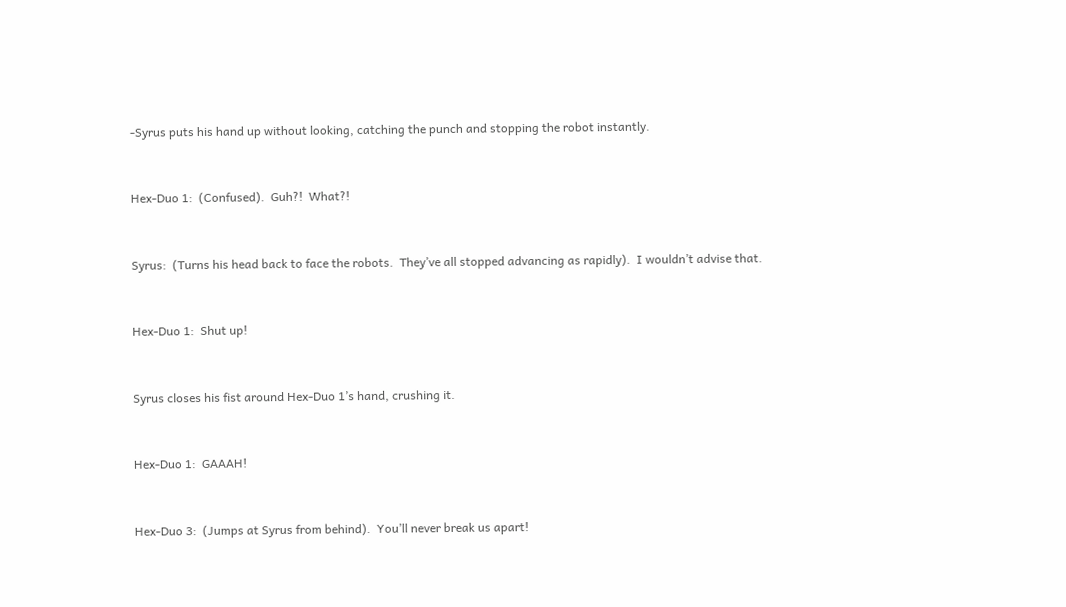-Syrus puts his hand up without looking, catching the punch and stopping the robot instantly.


Hex-Duo 1:  (Confused).  Guh?!  What?!


Syrus:  (Turns his head back to face the robots.  They’ve all stopped advancing as rapidly).  I wouldn’t advise that.


Hex-Duo 1:  Shut up!


Syrus closes his fist around Hex-Duo 1’s hand, crushing it.


Hex-Duo 1:  GAAAH!


Hex-Duo 3:  (Jumps at Syrus from behind).  You’ll never break us apart!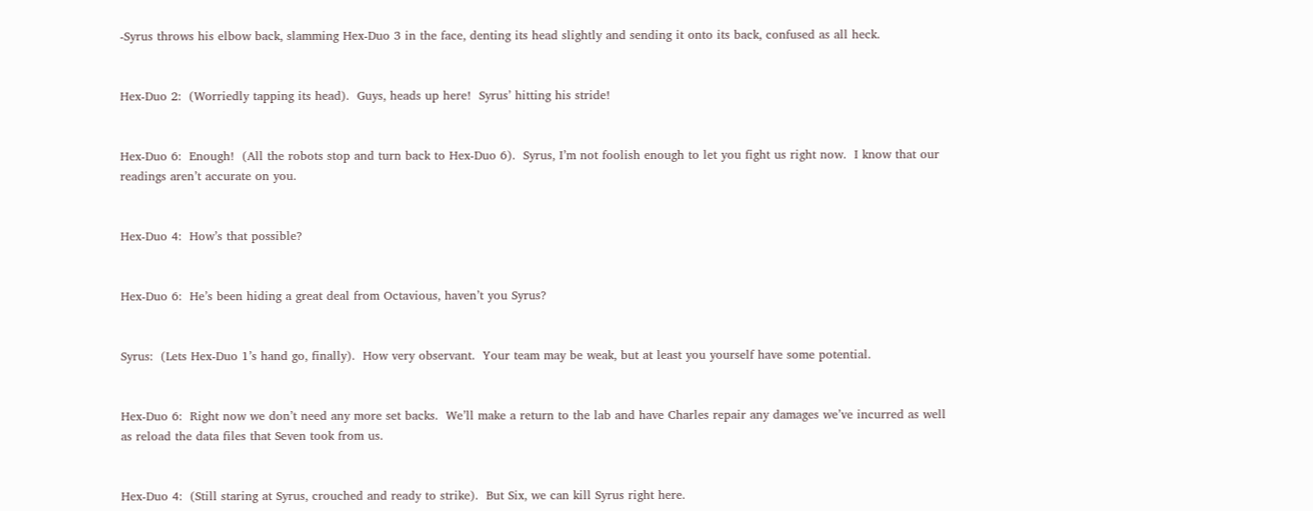-Syrus throws his elbow back, slamming Hex-Duo 3 in the face, denting its head slightly and sending it onto its back, confused as all heck.


Hex-Duo 2:  (Worriedly tapping its head).  Guys, heads up here!  Syrus’ hitting his stride!


Hex-Duo 6:  Enough!  (All the robots stop and turn back to Hex-Duo 6).  Syrus, I’m not foolish enough to let you fight us right now.  I know that our readings aren’t accurate on you.


Hex-Duo 4:  How’s that possible?


Hex-Duo 6:  He’s been hiding a great deal from Octavious, haven’t you Syrus?


Syrus:  (Lets Hex-Duo 1’s hand go, finally).  How very observant.  Your team may be weak, but at least you yourself have some potential.


Hex-Duo 6:  Right now we don’t need any more set backs.  We’ll make a return to the lab and have Charles repair any damages we’ve incurred as well as reload the data files that Seven took from us.


Hex-Duo 4:  (Still staring at Syrus, crouched and ready to strike).  But Six, we can kill Syrus right here.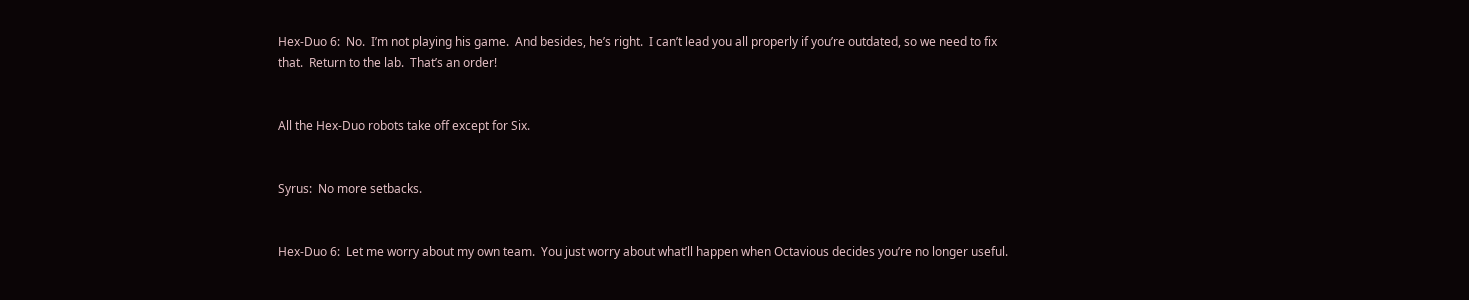Hex-Duo 6:  No.  I’m not playing his game.  And besides, he’s right.  I can’t lead you all properly if you’re outdated, so we need to fix that.  Return to the lab.  That’s an order!


All the Hex-Duo robots take off except for Six.


Syrus:  No more setbacks.


Hex-Duo 6:  Let me worry about my own team.  You just worry about what’ll happen when Octavious decides you’re no longer useful.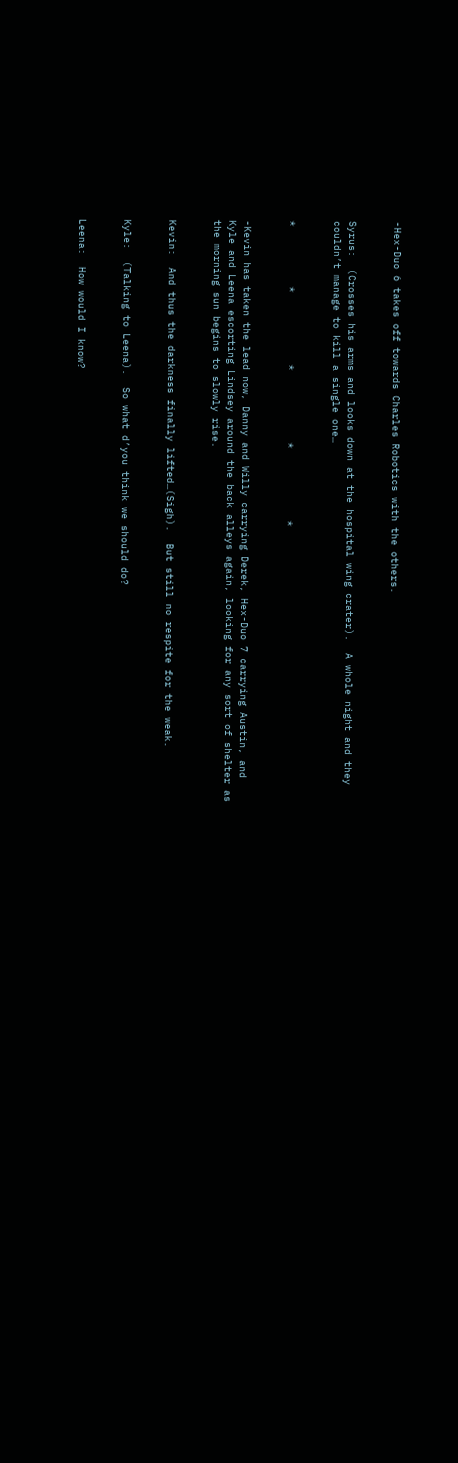-Hex-Duo 6 takes off towards Charles Robotics with the others.


Syrus:  (Crosses his arms and looks down at the hospital wing crater).  A whole night and they couldn’t manage to kill a single one…


*          *            *            *            *


-Kevin has taken the lead now, Danny and Willy carrying Derek, Hex-Duo 7 carrying Austin, and Kyle and Leena escorting Lindsey around the back alleys again, looking for any sort of shelter as the morning sun begins to slowly rise.


Kevin:  And thus the darkness finally lifted…(Sigh).  But still no respite for the weak.


Kyle:  (Talking to Leena).  So what d’you think we should do?


Leena:  How would I know?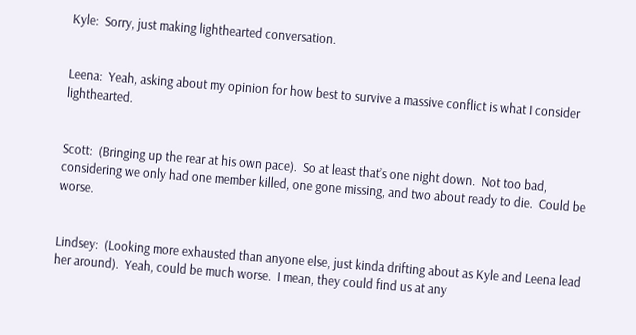Kyle:  Sorry, just making lighthearted conversation.


Leena:  Yeah, asking about my opinion for how best to survive a massive conflict is what I consider lighthearted.


Scott:  (Bringing up the rear at his own pace).  So at least that’s one night down.  Not too bad, considering we only had one member killed, one gone missing, and two about ready to die.  Could be worse.


Lindsey:  (Looking more exhausted than anyone else, just kinda drifting about as Kyle and Leena lead her around).  Yeah, could be much worse.  I mean, they could find us at any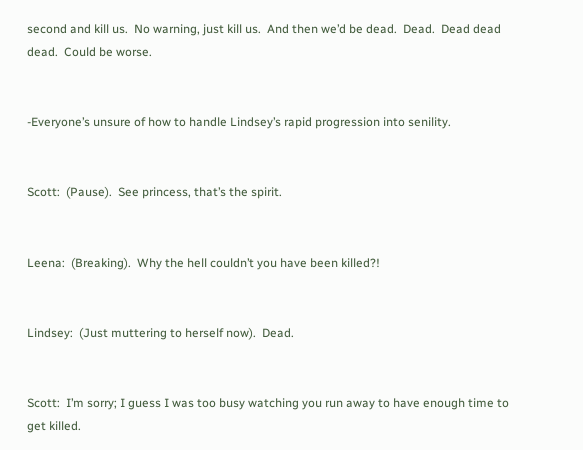second and kill us.  No warning, just kill us.  And then we’d be dead.  Dead.  Dead dead dead.  Could be worse.


-Everyone’s unsure of how to handle Lindsey’s rapid progression into senility.


Scott:  (Pause).  See princess, that’s the spirit.


Leena:  (Breaking).  Why the hell couldn’t you have been killed?!


Lindsey:  (Just muttering to herself now).  Dead.


Scott:  I’m sorry; I guess I was too busy watching you run away to have enough time to get killed.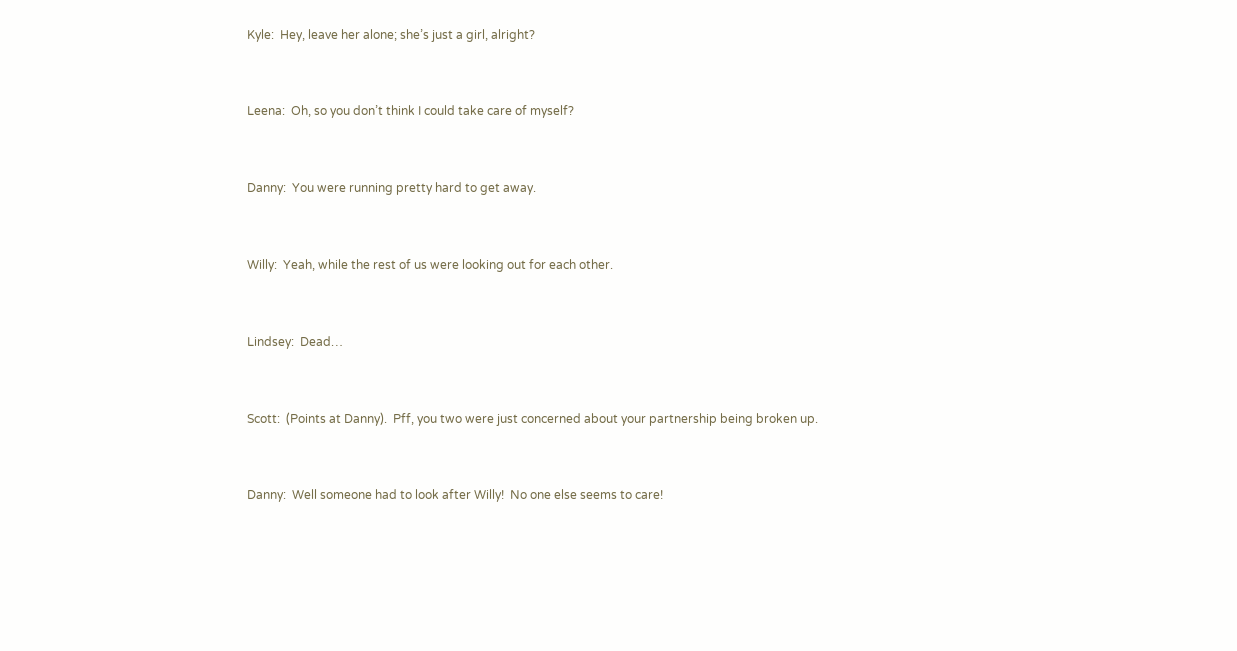Kyle:  Hey, leave her alone; she’s just a girl, alright?


Leena:  Oh, so you don’t think I could take care of myself?


Danny:  You were running pretty hard to get away.


Willy:  Yeah, while the rest of us were looking out for each other.


Lindsey:  Dead…


Scott:  (Points at Danny).  Pff, you two were just concerned about your partnership being broken up.


Danny:  Well someone had to look after Willy!  No one else seems to care!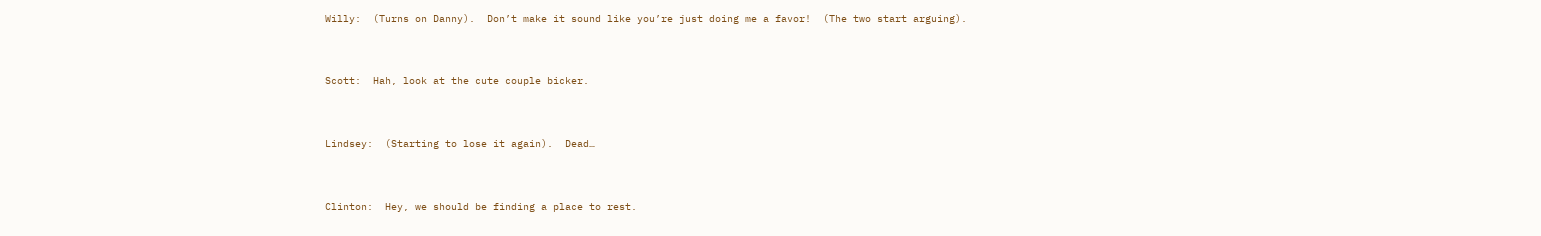Willy:  (Turns on Danny).  Don’t make it sound like you’re just doing me a favor!  (The two start arguing).


Scott:  Hah, look at the cute couple bicker.


Lindsey:  (Starting to lose it again).  Dead…


Clinton:  Hey, we should be finding a place to rest.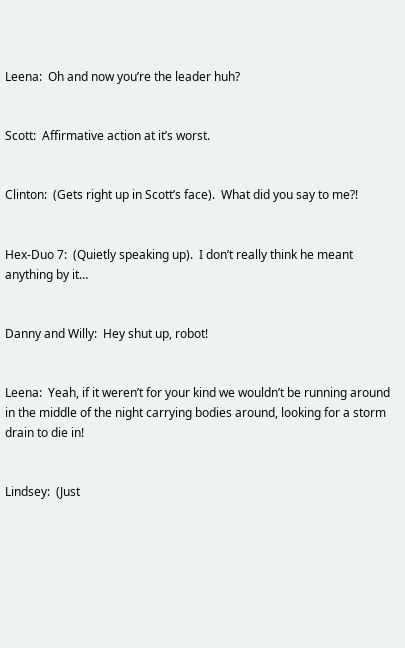Leena:  Oh and now you’re the leader huh?


Scott:  Affirmative action at it’s worst.


Clinton:  (Gets right up in Scott’s face).  What did you say to me?!


Hex-Duo 7:  (Quietly speaking up).  I don’t really think he meant anything by it…


Danny and Willy:  Hey shut up, robot!


Leena:  Yeah, if it weren’t for your kind we wouldn’t be running around in the middle of the night carrying bodies around, looking for a storm drain to die in!


Lindsey:  (Just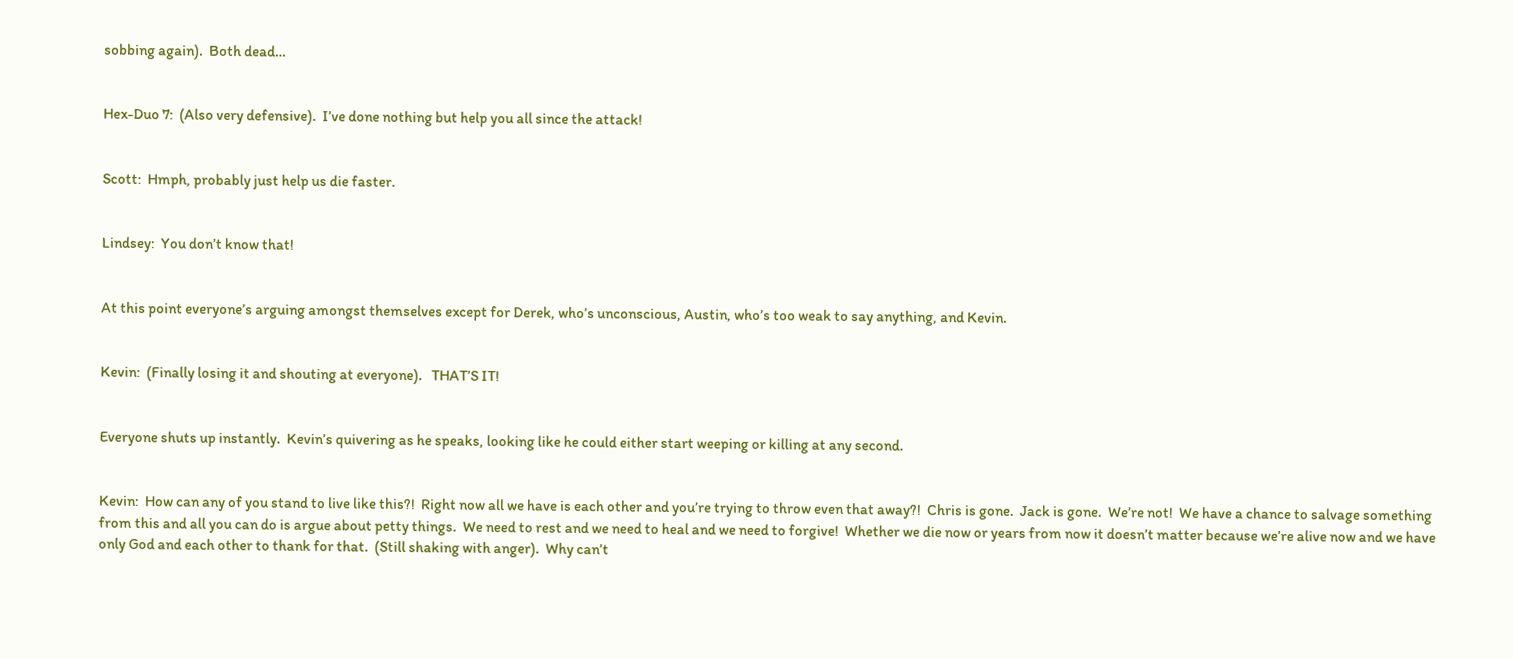sobbing again).  Both dead…


Hex-Duo 7:  (Also very defensive).  I’ve done nothing but help you all since the attack!


Scott:  Hmph, probably just help us die faster.


Lindsey:  You don’t know that!


At this point everyone’s arguing amongst themselves except for Derek, who’s unconscious, Austin, who’s too weak to say anything, and Kevin.


Kevin:  (Finally losing it and shouting at everyone).   THAT’S IT!


Everyone shuts up instantly.  Kevin’s quivering as he speaks, looking like he could either start weeping or killing at any second.


Kevin:  How can any of you stand to live like this?!  Right now all we have is each other and you’re trying to throw even that away?!  Chris is gone.  Jack is gone.  We’re not!  We have a chance to salvage something from this and all you can do is argue about petty things.  We need to rest and we need to heal and we need to forgive!  Whether we die now or years from now it doesn’t matter because we’re alive now and we have only God and each other to thank for that.  (Still shaking with anger).  Why can’t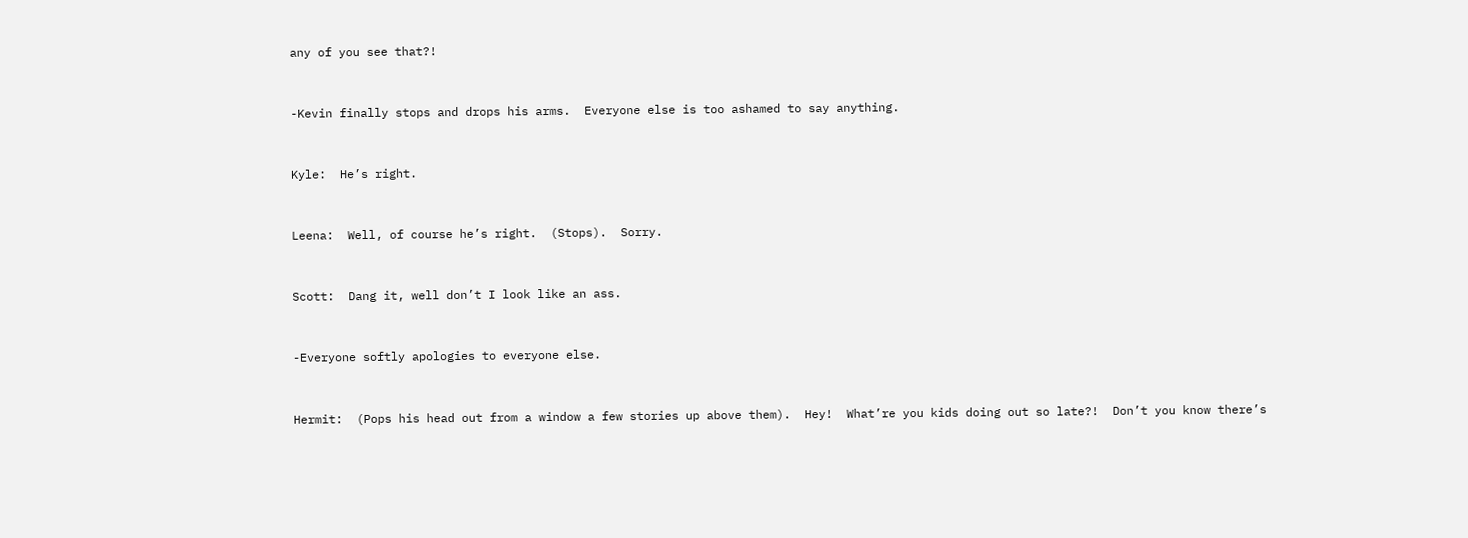any of you see that?!


-Kevin finally stops and drops his arms.  Everyone else is too ashamed to say anything.


Kyle:  He’s right.


Leena:  Well, of course he’s right.  (Stops).  Sorry.


Scott:  Dang it, well don’t I look like an ass.


-Everyone softly apologies to everyone else.


Hermit:  (Pops his head out from a window a few stories up above them).  Hey!  What’re you kids doing out so late?!  Don’t you know there’s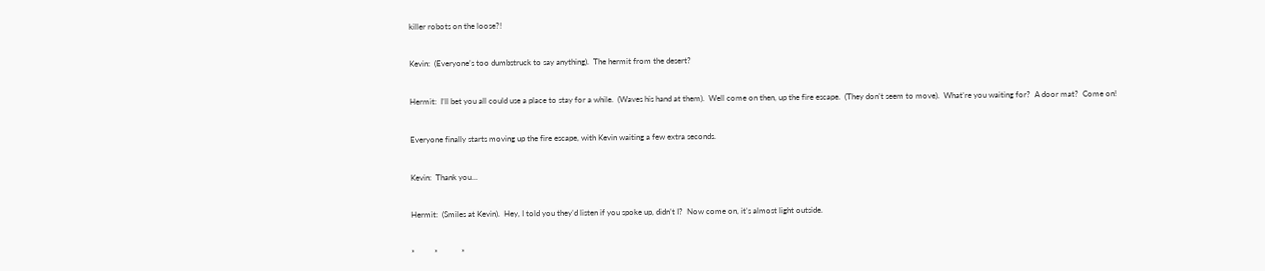killer robots on the loose?!


Kevin:  (Everyone’s too dumbstruck to say anything).  The hermit from the desert?


Hermit:  I’ll bet you all could use a place to stay for a while.  (Waves his hand at them).  Well come on then, up the fire escape.  (They don’t seem to move).  What’re you waiting for?  A door mat?  Come on!


Everyone finally starts moving up the fire escape, with Kevin waiting a few extra seconds.


Kevin:  Thank you…


Hermit:  (Smiles at Kevin).  Hey, I told you they’d listen if you spoke up, didn’t I?  Now come on, it’s almost light outside.


*          *            *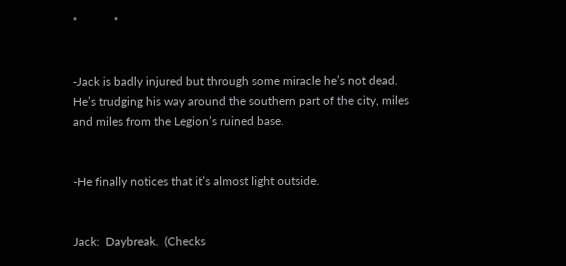*            *


-Jack is badly injured but through some miracle he’s not dead.  He’s trudging his way around the southern part of the city, miles and miles from the Legion’s ruined base.


-He finally notices that it’s almost light outside.


Jack:  Daybreak.  (Checks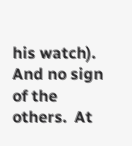his watch).  And no sign of the others.  At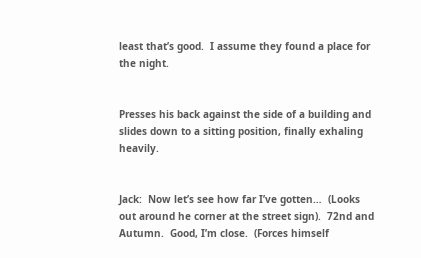least that’s good.  I assume they found a place for the night.


Presses his back against the side of a building and slides down to a sitting position, finally exhaling heavily.


Jack:  Now let’s see how far I’ve gotten…  (Looks out around he corner at the street sign).  72nd and Autumn.  Good, I’m close.  (Forces himself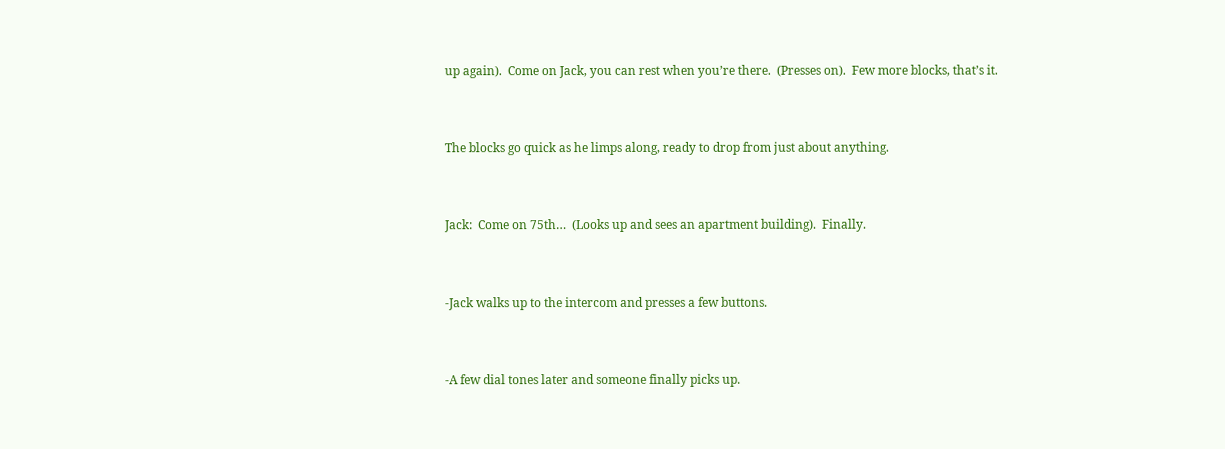up again).  Come on Jack, you can rest when you’re there.  (Presses on).  Few more blocks, that’s it.


The blocks go quick as he limps along, ready to drop from just about anything.


Jack:  Come on 75th…  (Looks up and sees an apartment building).  Finally.


-Jack walks up to the intercom and presses a few buttons.


-A few dial tones later and someone finally picks up.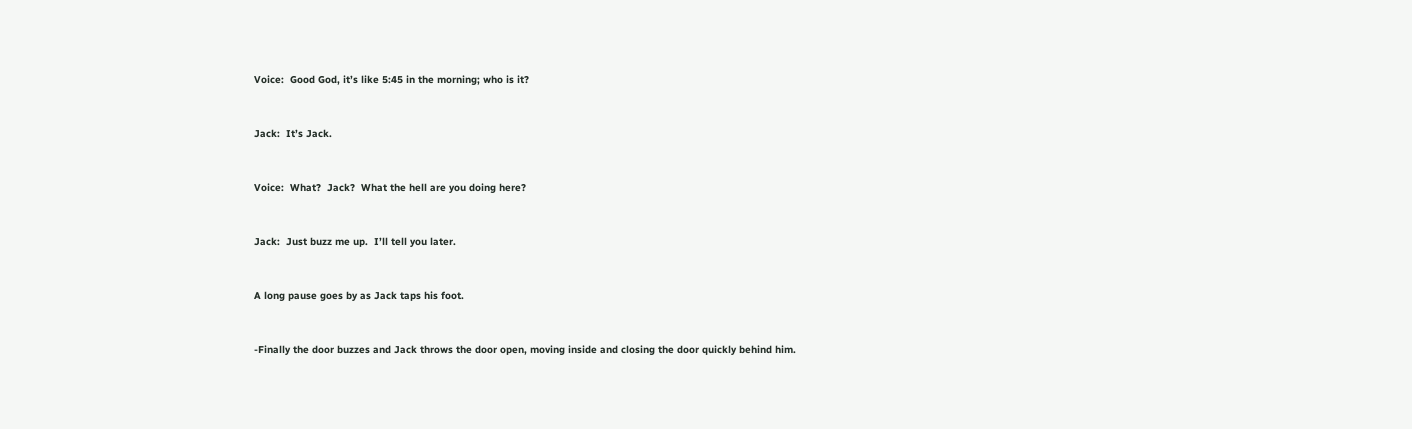Voice:  Good God, it’s like 5:45 in the morning; who is it?


Jack:  It’s Jack.


Voice:  What?  Jack?  What the hell are you doing here?


Jack:  Just buzz me up.  I’ll tell you later.


A long pause goes by as Jack taps his foot.


-Finally the door buzzes and Jack throws the door open, moving inside and closing the door quickly behind him.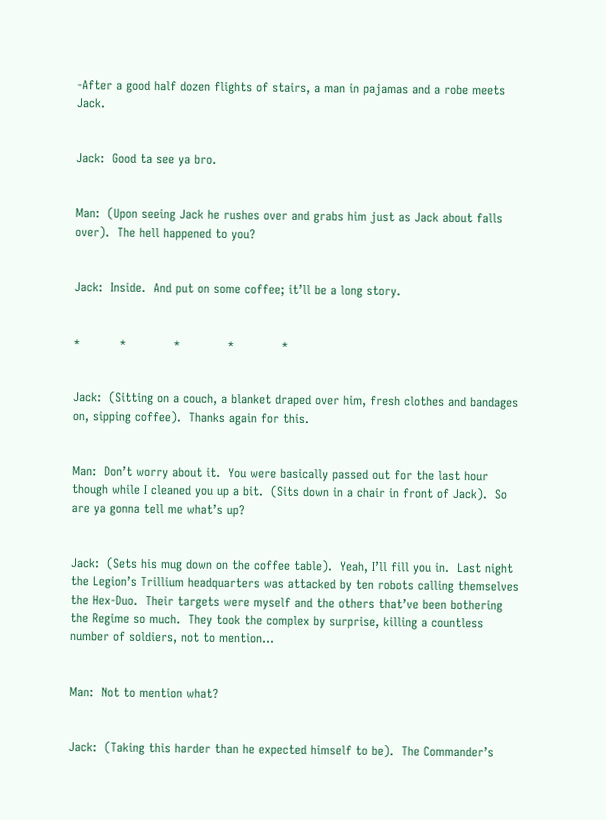-After a good half dozen flights of stairs, a man in pajamas and a robe meets Jack.


Jack:  Good ta see ya bro.


Man:  (Upon seeing Jack he rushes over and grabs him just as Jack about falls over).  The hell happened to you?


Jack:  Inside.  And put on some coffee; it’ll be a long story.


*          *            *            *            *


Jack:  (Sitting on a couch, a blanket draped over him, fresh clothes and bandages on, sipping coffee).  Thanks again for this.


Man:  Don’t worry about it.  You were basically passed out for the last hour though while I cleaned you up a bit.  (Sits down in a chair in front of Jack).  So are ya gonna tell me what’s up?


Jack:  (Sets his mug down on the coffee table).  Yeah, I’ll fill you in.  Last night the Legion’s Trillium headquarters was attacked by ten robots calling themselves the Hex-Duo.  Their targets were myself and the others that’ve been bothering the Regime so much.  They took the complex by surprise, killing a countless number of soldiers, not to mention…


Man:  Not to mention what?


Jack:  (Taking this harder than he expected himself to be).  The Commander’s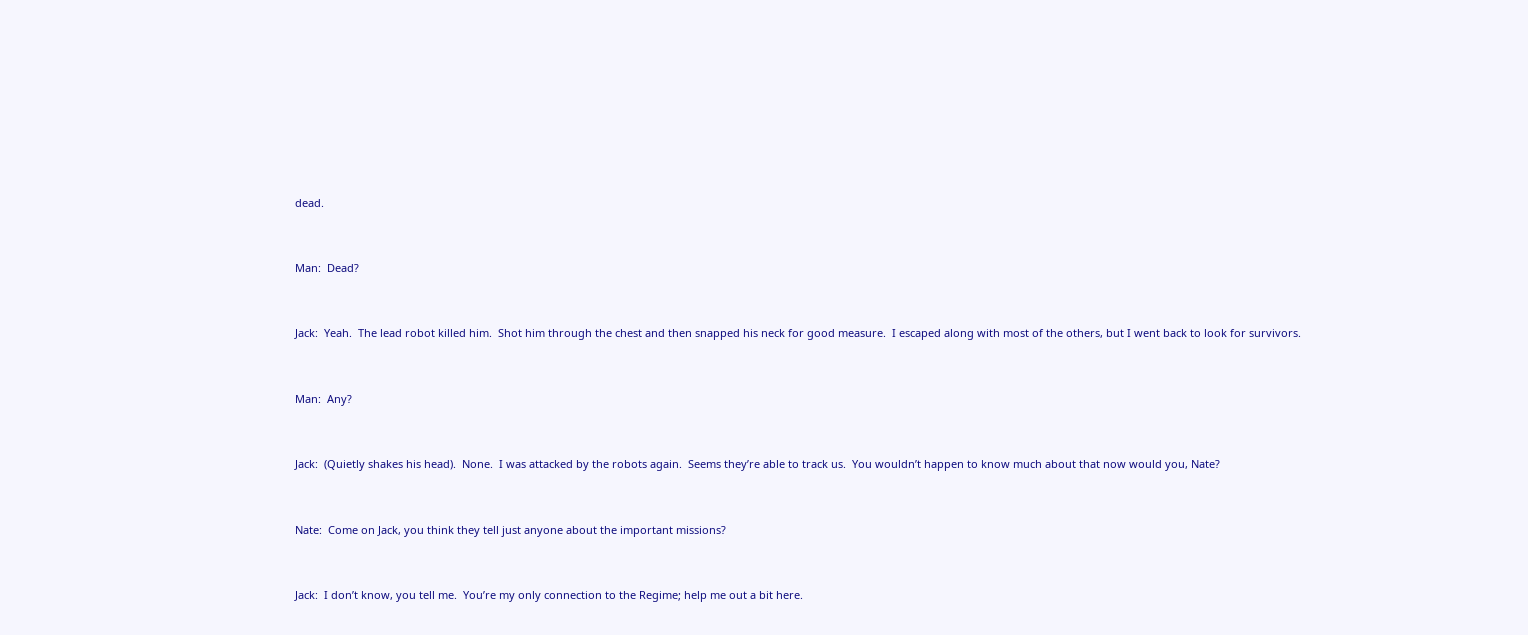dead.


Man:  Dead?


Jack:  Yeah.  The lead robot killed him.  Shot him through the chest and then snapped his neck for good measure.  I escaped along with most of the others, but I went back to look for survivors.


Man:  Any?


Jack:  (Quietly shakes his head).  None.  I was attacked by the robots again.  Seems they’re able to track us.  You wouldn’t happen to know much about that now would you, Nate?


Nate:  Come on Jack, you think they tell just anyone about the important missions?


Jack:  I don’t know, you tell me.  You’re my only connection to the Regime; help me out a bit here.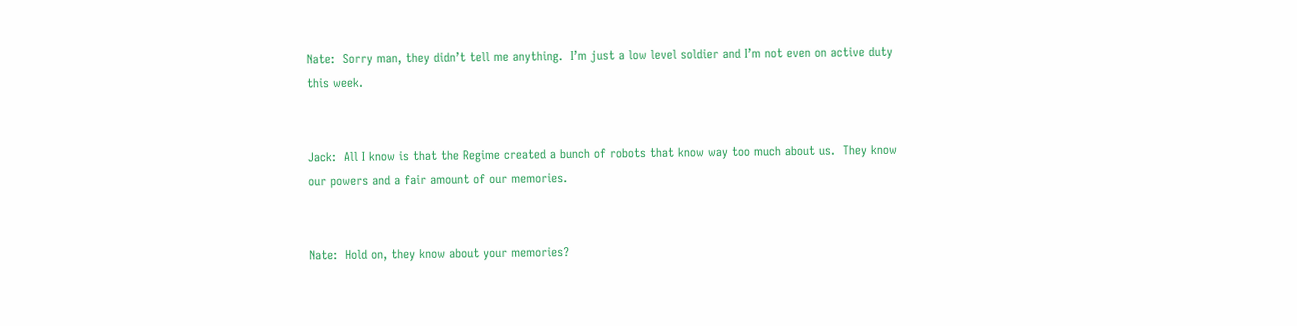Nate:  Sorry man, they didn’t tell me anything.  I’m just a low level soldier and I’m not even on active duty this week.


Jack:  All I know is that the Regime created a bunch of robots that know way too much about us.  They know our powers and a fair amount of our memories.


Nate:  Hold on, they know about your memories?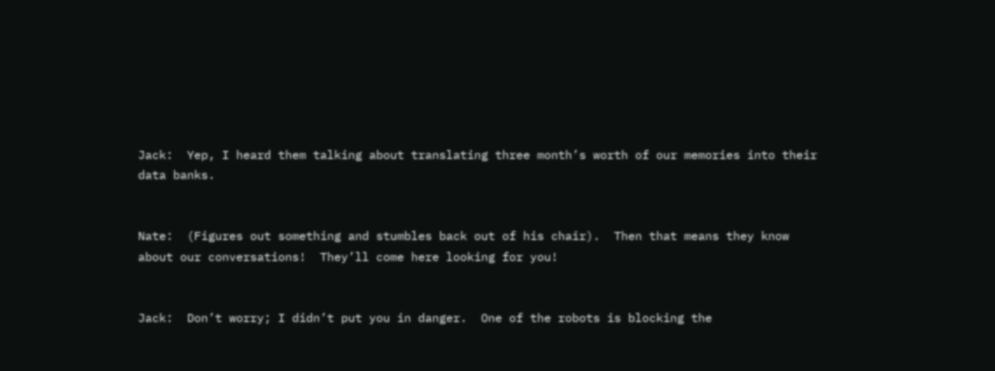Jack:  Yep, I heard them talking about translating three month’s worth of our memories into their data banks.


Nate:  (Figures out something and stumbles back out of his chair).  Then that means they know about our conversations!  They’ll come here looking for you!


Jack:  Don’t worry; I didn’t put you in danger.  One of the robots is blocking the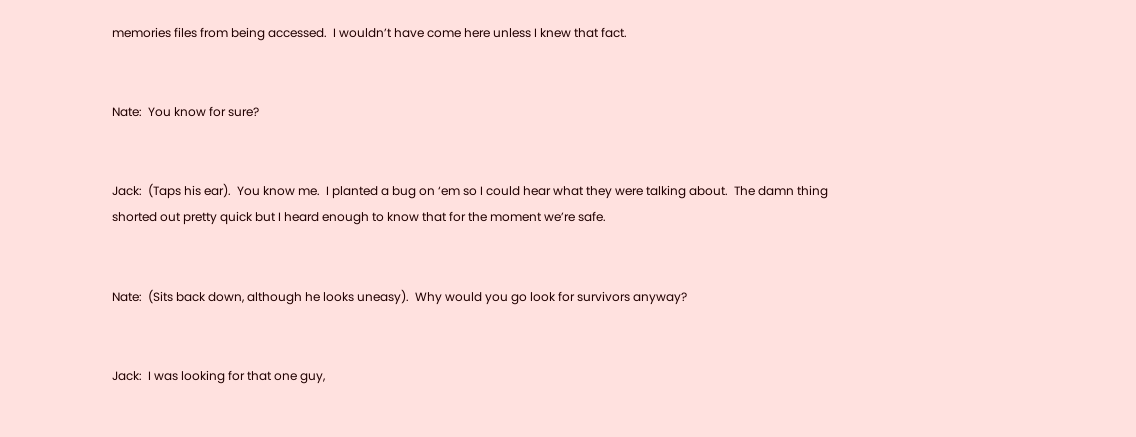memories files from being accessed.  I wouldn’t have come here unless I knew that fact.


Nate:  You know for sure?


Jack:  (Taps his ear).  You know me.  I planted a bug on ‘em so I could hear what they were talking about.  The damn thing shorted out pretty quick but I heard enough to know that for the moment we’re safe.


Nate:  (Sits back down, although he looks uneasy).  Why would you go look for survivors anyway?


Jack:  I was looking for that one guy,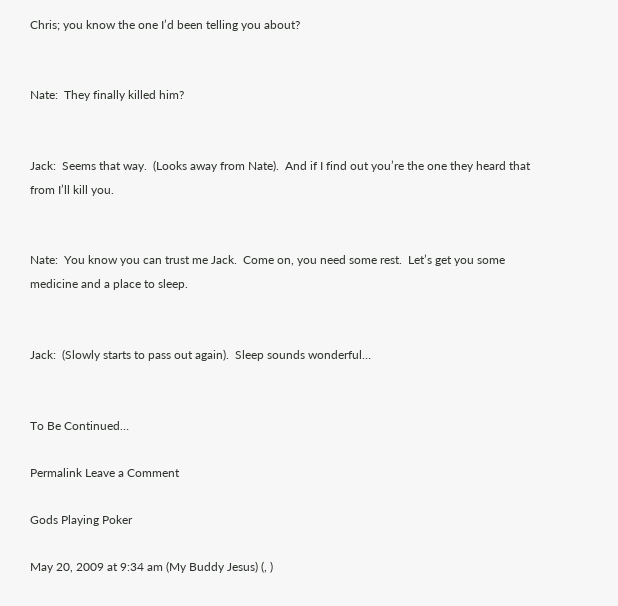Chris; you know the one I’d been telling you about?


Nate:  They finally killed him?


Jack:  Seems that way.  (Looks away from Nate).  And if I find out you’re the one they heard that from I’ll kill you.


Nate:  You know you can trust me Jack.  Come on, you need some rest.  Let’s get you some medicine and a place to sleep.


Jack:  (Slowly starts to pass out again).  Sleep sounds wonderful…


To Be Continued…

Permalink Leave a Comment

Gods Playing Poker

May 20, 2009 at 9:34 am (My Buddy Jesus) (, )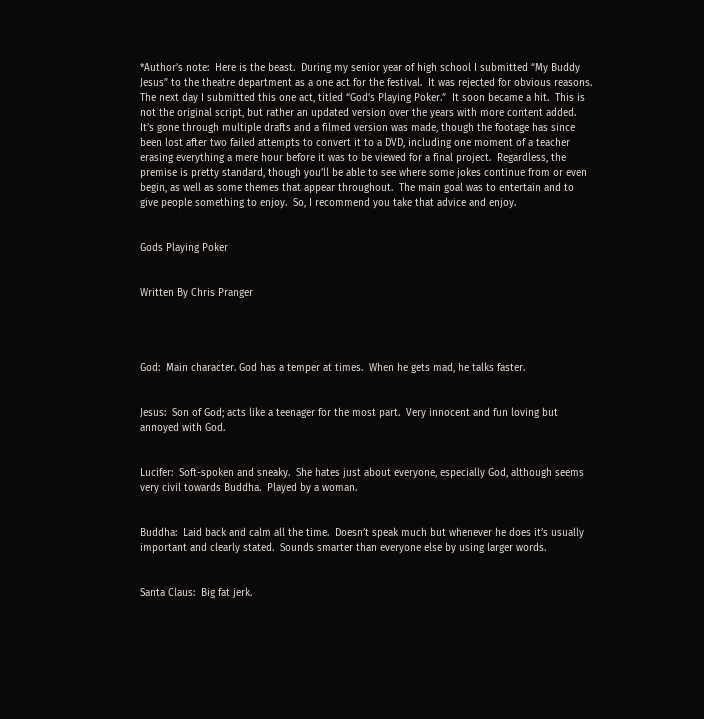*Author’s note:  Here is the beast.  During my senior year of high school I submitted “My Buddy Jesus” to the theatre department as a one act for the festival.  It was rejected for obvious reasons.  The next day I submitted this one act, titled “God’s Playing Poker.”  It soon became a hit.  This is not the original script, but rather an updated version over the years with more content added.  It’s gone through multiple drafts and a filmed version was made, though the footage has since been lost after two failed attempts to convert it to a DVD, including one moment of a teacher erasing everything a mere hour before it was to be viewed for a final project.  Regardless, the premise is pretty standard, though you’ll be able to see where some jokes continue from or even begin, as well as some themes that appear throughout.  The main goal was to entertain and to give people something to enjoy.  So, I recommend you take that advice and enjoy.


Gods Playing Poker


Written By Chris Pranger




God:  Main character. God has a temper at times.  When he gets mad, he talks faster.


Jesus:  Son of God; acts like a teenager for the most part.  Very innocent and fun loving but annoyed with God.


Lucifer:  Soft-spoken and sneaky.  She hates just about everyone, especially God, although seems very civil towards Buddha.  Played by a woman.


Buddha:  Laid back and calm all the time.  Doesn’t speak much but whenever he does it’s usually important and clearly stated.  Sounds smarter than everyone else by using larger words.


Santa Claus:  Big fat jerk.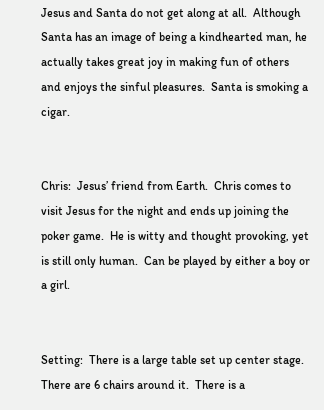Jesus and Santa do not get along at all.  Although Santa has an image of being a kindhearted man, he actually takes great joy in making fun of others and enjoys the sinful pleasures.  Santa is smoking a cigar.


Chris:  Jesus’ friend from Earth.  Chris comes to visit Jesus for the night and ends up joining the poker game.  He is witty and thought provoking, yet is still only human.  Can be played by either a boy or a girl.


Setting:  There is a large table set up center stage.  There are 6 chairs around it.  There is a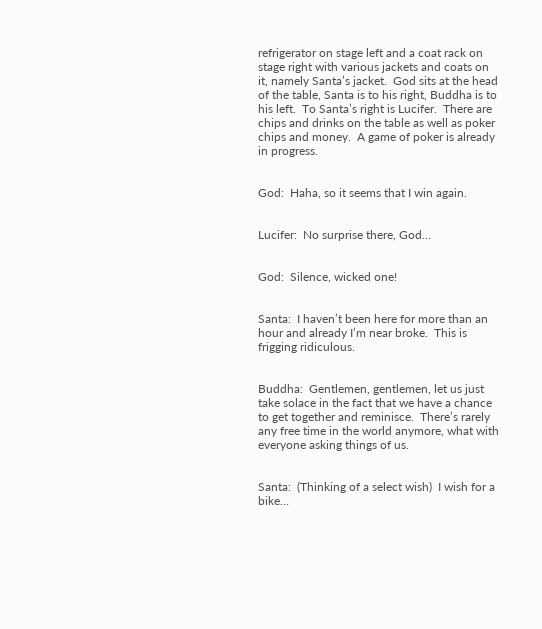refrigerator on stage left and a coat rack on stage right with various jackets and coats on it, namely Santa’s jacket.  God sits at the head of the table, Santa is to his right, Buddha is to his left.  To Santa’s right is Lucifer.  There are chips and drinks on the table as well as poker chips and money.  A game of poker is already in progress.


God:  Haha, so it seems that I win again.


Lucifer:  No surprise there, God…


God:  Silence, wicked one!


Santa:  I haven’t been here for more than an hour and already I’m near broke.  This is frigging ridiculous.


Buddha:  Gentlemen, gentlemen, let us just take solace in the fact that we have a chance to get together and reminisce.  There’s rarely any free time in the world anymore, what with everyone asking things of us.


Santa:  (Thinking of a select wish)  I wish for a bike…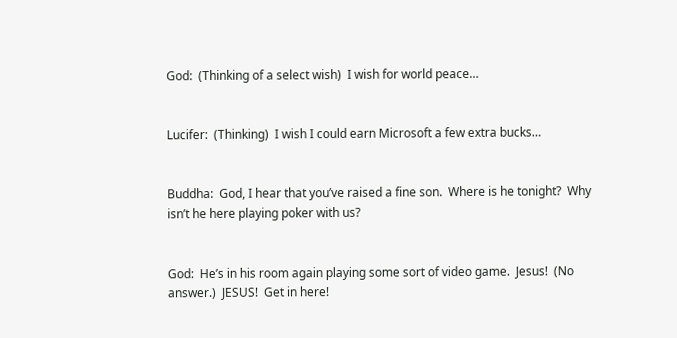God:  (Thinking of a select wish)  I wish for world peace…


Lucifer:  (Thinking)  I wish I could earn Microsoft a few extra bucks…


Buddha:  God, I hear that you’ve raised a fine son.  Where is he tonight?  Why isn’t he here playing poker with us?


God:  He’s in his room again playing some sort of video game.  Jesus!  (No answer.)  JESUS!  Get in here!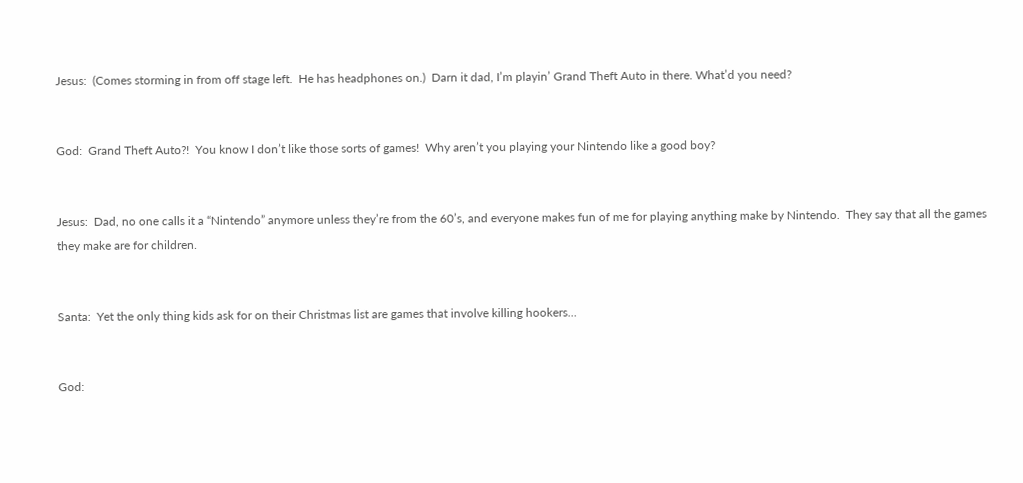Jesus:  (Comes storming in from off stage left.  He has headphones on.)  Darn it dad, I’m playin’ Grand Theft Auto in there. What’d you need?


God:  Grand Theft Auto?!  You know I don’t like those sorts of games!  Why aren’t you playing your Nintendo like a good boy?


Jesus:  Dad, no one calls it a “Nintendo” anymore unless they’re from the 60’s, and everyone makes fun of me for playing anything make by Nintendo.  They say that all the games they make are for children.


Santa:  Yet the only thing kids ask for on their Christmas list are games that involve killing hookers…


God: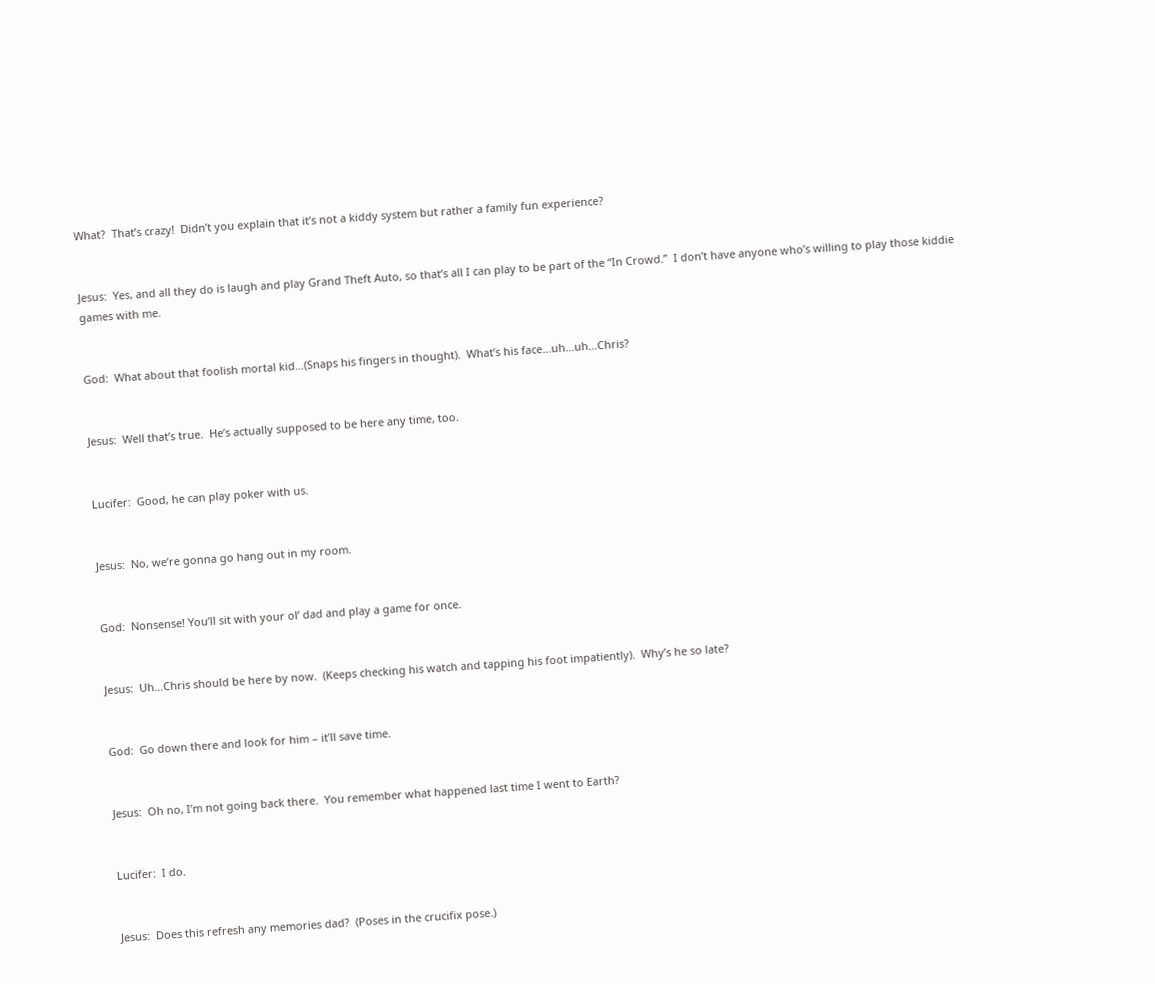What?  That’s crazy!  Didn’t you explain that it’s not a kiddy system but rather a family fun experience?


Jesus:  Yes, and all they do is laugh and play Grand Theft Auto, so that’s all I can play to be part of the “In Crowd.”  I don’t have anyone who’s willing to play those kiddie games with me.


God:  What about that foolish mortal kid…(Snaps his fingers in thought).  What’s his face…uh…uh…Chris?


Jesus:  Well that’s true.  He’s actually supposed to be here any time, too.


Lucifer:  Good, he can play poker with us.


Jesus:  No, we’re gonna go hang out in my room.


God:  Nonsense! You’ll sit with your ol’ dad and play a game for once.


Jesus:  Uh…Chris should be here by now.  (Keeps checking his watch and tapping his foot impatiently).  Why’s he so late?


God:  Go down there and look for him – it’ll save time.


Jesus:  Oh no, I’m not going back there.  You remember what happened last time I went to Earth?


Lucifer:  I do.


Jesus:  Does this refresh any memories dad?  (Poses in the crucifix pose.)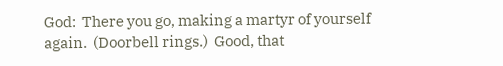God:  There you go, making a martyr of yourself again.  (Doorbell rings.)  Good, that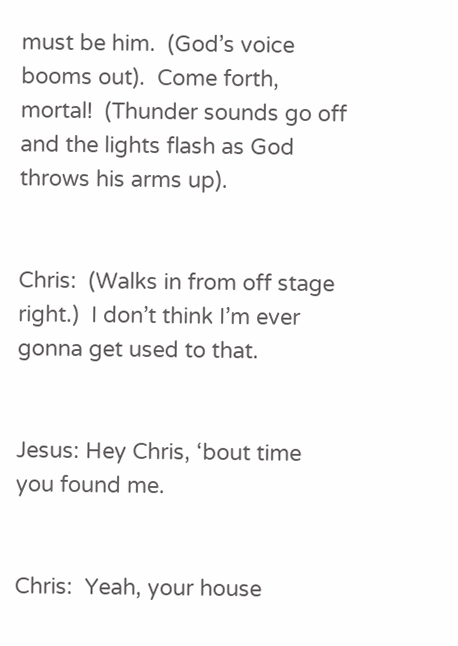must be him.  (God’s voice booms out).  Come forth, mortal!  (Thunder sounds go off and the lights flash as God throws his arms up).


Chris:  (Walks in from off stage right.)  I don’t think I’m ever gonna get used to that.


Jesus: Hey Chris, ‘bout time you found me.


Chris:  Yeah, your house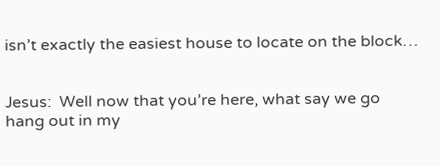isn’t exactly the easiest house to locate on the block…


Jesus:  Well now that you’re here, what say we go hang out in my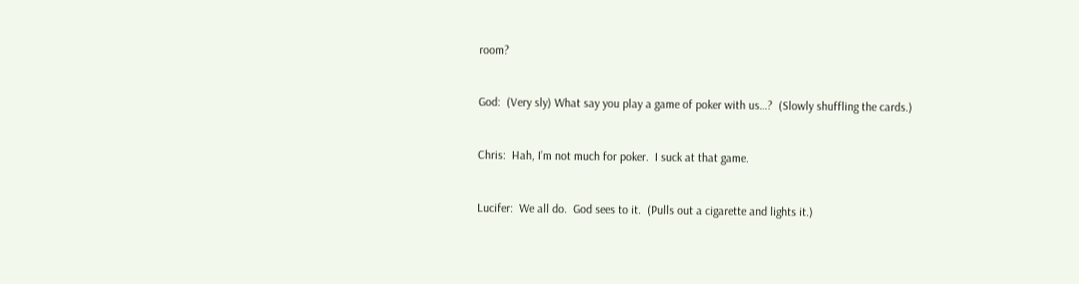room?


God:  (Very sly) What say you play a game of poker with us…?  (Slowly shuffling the cards.)


Chris:  Hah, I’m not much for poker.  I suck at that game.


Lucifer:  We all do.  God sees to it.  (Pulls out a cigarette and lights it.)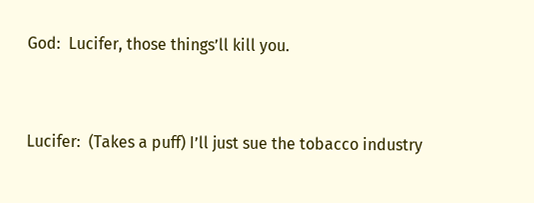God:  Lucifer, those things’ll kill you.


Lucifer:  (Takes a puff) I’ll just sue the tobacco industry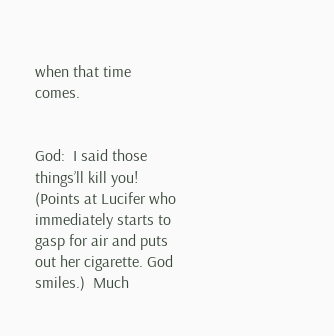when that time comes.


God:  I said those things’ll kill you!  (Points at Lucifer who immediately starts to gasp for air and puts out her cigarette. God smiles.)  Much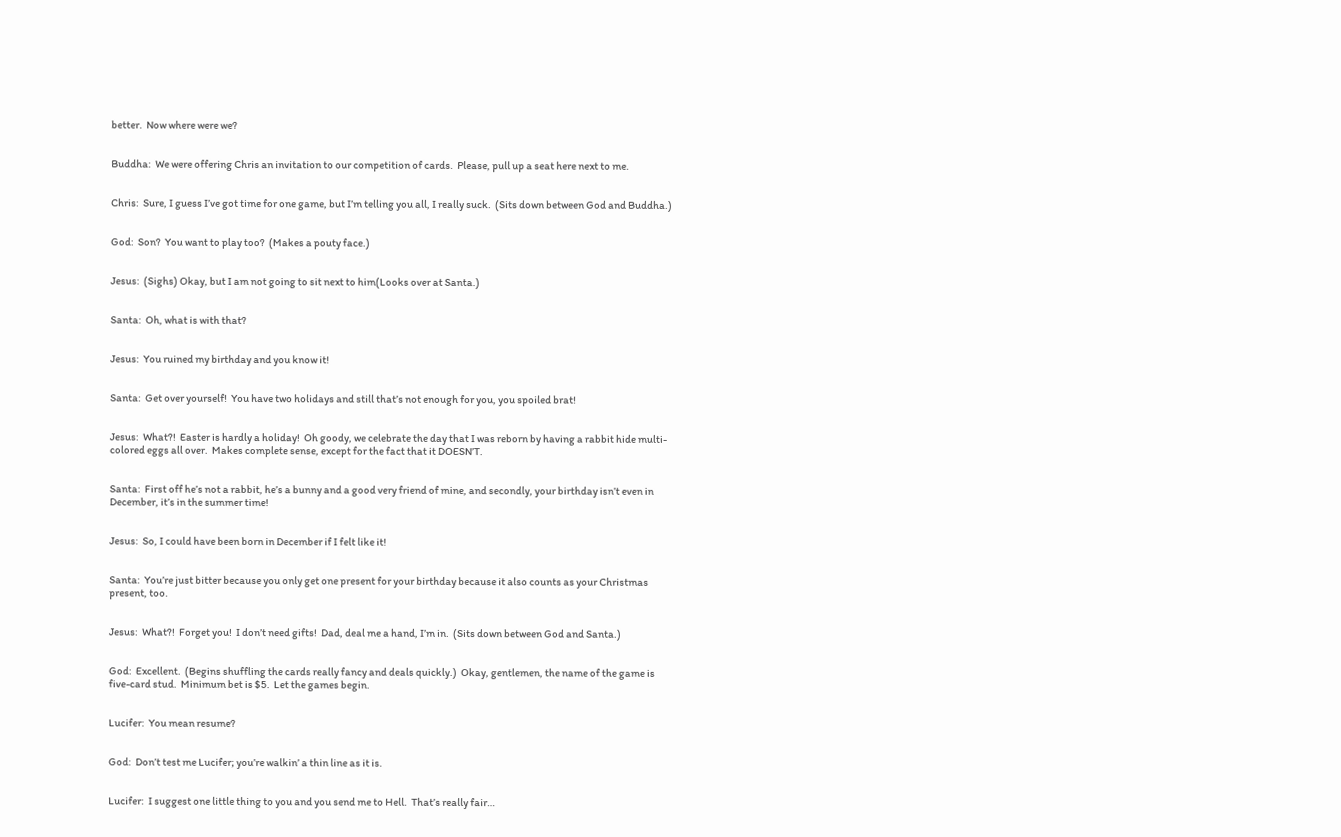better.  Now where were we?


Buddha:  We were offering Chris an invitation to our competition of cards.  Please, pull up a seat here next to me.


Chris:  Sure, I guess I’ve got time for one game, but I’m telling you all, I really suck.  (Sits down between God and Buddha.)


God:  Son?  You want to play too?  (Makes a pouty face.)


Jesus:  (Sighs) Okay, but I am not going to sit next to him(Looks over at Santa.)


Santa:  Oh, what is with that?


Jesus:  You ruined my birthday and you know it!


Santa:  Get over yourself!  You have two holidays and still that’s not enough for you, you spoiled brat!


Jesus:  What?!  Easter is hardly a holiday!  Oh goody, we celebrate the day that I was reborn by having a rabbit hide multi-colored eggs all over.  Makes complete sense, except for the fact that it DOESN’T.


Santa:  First off he’s not a rabbit, he’s a bunny and a good very friend of mine, and secondly, your birthday isn’t even in December, it’s in the summer time!


Jesus:  So, I could have been born in December if I felt like it!


Santa:  You’re just bitter because you only get one present for your birthday because it also counts as your Christmas present, too.


Jesus:  What?!  Forget you!  I don’t need gifts!  Dad, deal me a hand, I’m in.  (Sits down between God and Santa.)


God:  Excellent.  (Begins shuffling the cards really fancy and deals quickly.)  Okay, gentlemen, the name of the game is five-card stud.  Minimum bet is $5.  Let the games begin.


Lucifer:  You mean resume?


God:  Don’t test me Lucifer; you’re walkin’ a thin line as it is.


Lucifer:  I suggest one little thing to you and you send me to Hell.  That’s really fair…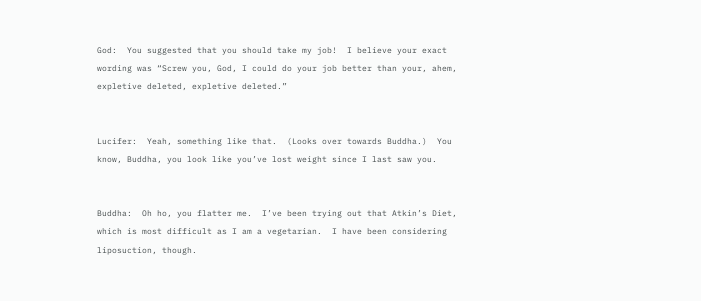God:  You suggested that you should take my job!  I believe your exact wording was “Screw you, God, I could do your job better than your, ahem, expletive deleted, expletive deleted.”


Lucifer:  Yeah, something like that.  (Looks over towards Buddha.)  You know, Buddha, you look like you’ve lost weight since I last saw you.


Buddha:  Oh ho, you flatter me.  I’ve been trying out that Atkin’s Diet, which is most difficult as I am a vegetarian.  I have been considering liposuction, though.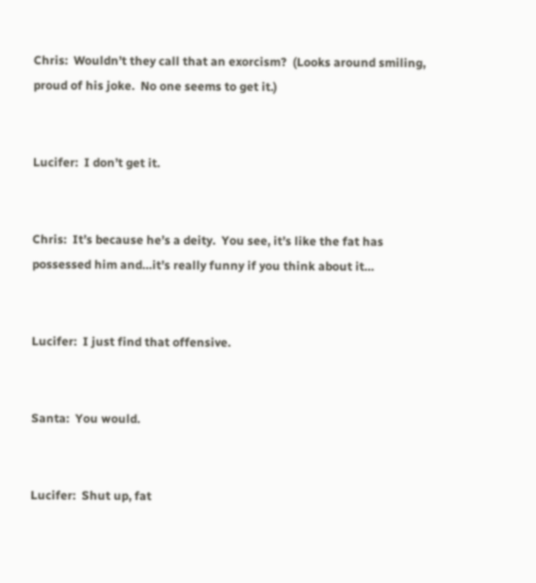Chris:  Wouldn’t they call that an exorcism?  (Looks around smiling, proud of his joke.  No one seems to get it.)


Lucifer:  I don’t get it.


Chris:  It’s because he’s a deity.  You see, it’s like the fat has possessed him and…it’s really funny if you think about it…


Lucifer:  I just find that offensive.


Santa:  You would.


Lucifer:  Shut up, fat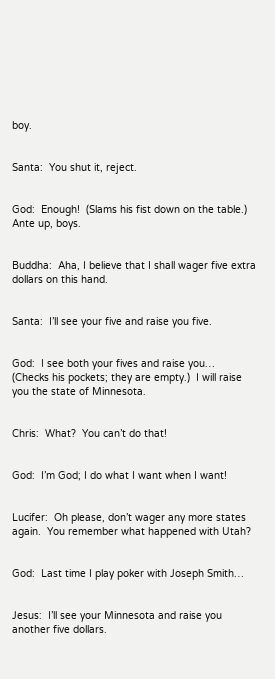boy.


Santa:  You shut it, reject.


God:  Enough!  (Slams his fist down on the table.)  Ante up, boys.


Buddha:  Aha, I believe that I shall wager five extra dollars on this hand.


Santa:  I’ll see your five and raise you five.


God:  I see both your fives and raise you…  (Checks his pockets; they are empty.)  I will raise you the state of Minnesota.


Chris:  What?  You can’t do that!


God:  I’m God; I do what I want when I want!


Lucifer:  Oh please, don’t wager any more states again.  You remember what happened with Utah?


God:  Last time I play poker with Joseph Smith…


Jesus:  I’ll see your Minnesota and raise you another five dollars.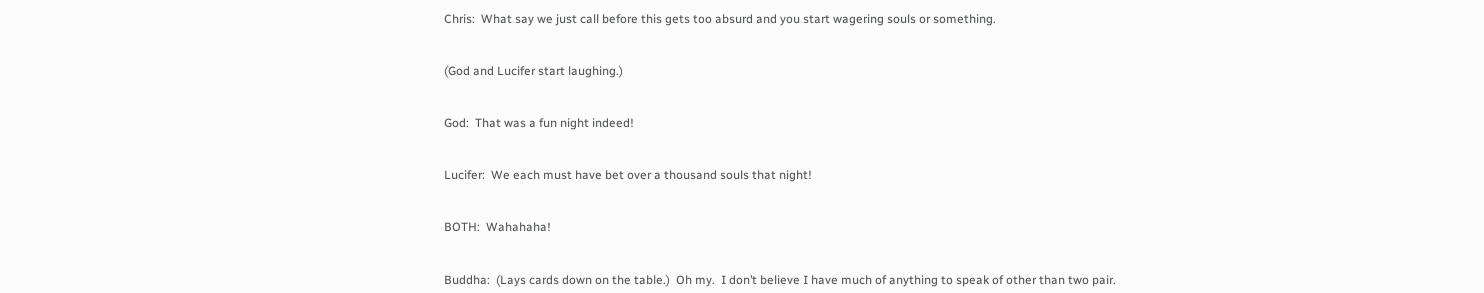Chris:  What say we just call before this gets too absurd and you start wagering souls or something.


(God and Lucifer start laughing.)


God:  That was a fun night indeed!


Lucifer:  We each must have bet over a thousand souls that night!


BOTH:  Wahahaha!


Buddha:  (Lays cards down on the table.)  Oh my.  I don’t believe I have much of anything to speak of other than two pair.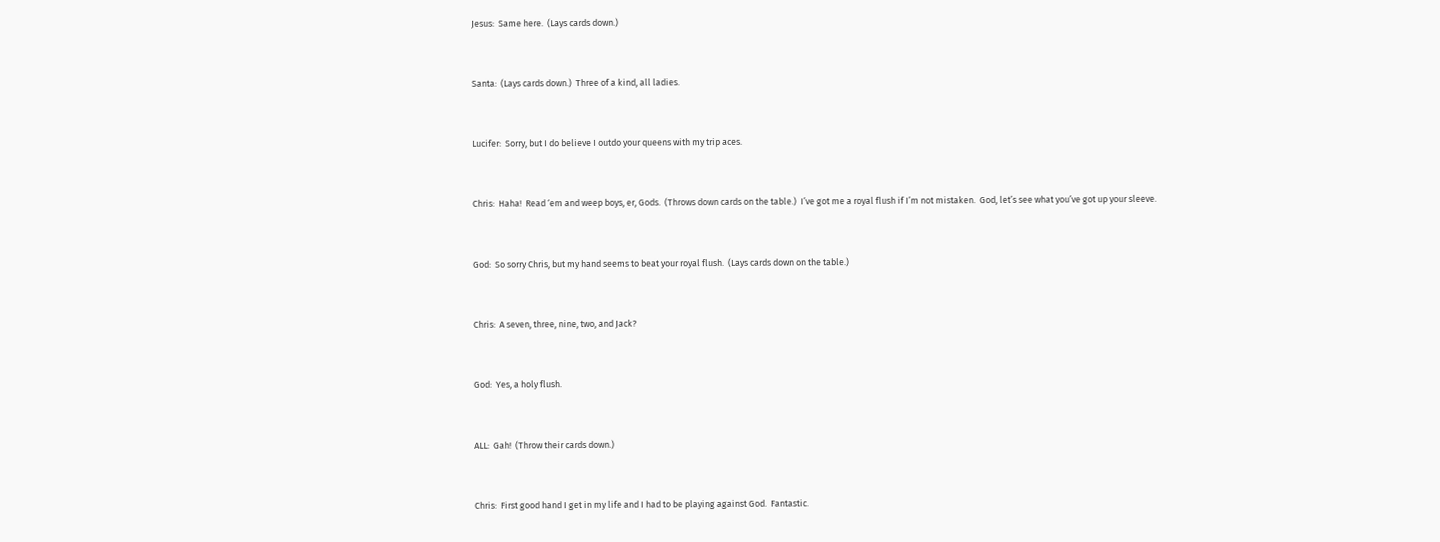Jesus:  Same here.  (Lays cards down.)


Santa:  (Lays cards down.)  Three of a kind, all ladies.


Lucifer:  Sorry, but I do believe I outdo your queens with my trip aces.


Chris:  Haha!  Read ‘em and weep boys, er, Gods.  (Throws down cards on the table.)  I’ve got me a royal flush if I’m not mistaken.  God, let’s see what you’ve got up your sleeve.


God:  So sorry Chris, but my hand seems to beat your royal flush.  (Lays cards down on the table.)


Chris:  A seven, three, nine, two, and Jack?


God:  Yes, a holy flush.


ALL:  Gah!  (Throw their cards down.)


Chris:  First good hand I get in my life and I had to be playing against God.  Fantastic.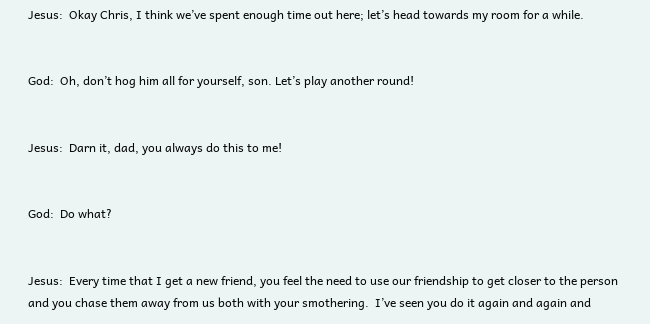Jesus:  Okay Chris, I think we’ve spent enough time out here; let’s head towards my room for a while.


God:  Oh, don’t hog him all for yourself, son. Let’s play another round!


Jesus:  Darn it, dad, you always do this to me!


God:  Do what?


Jesus:  Every time that I get a new friend, you feel the need to use our friendship to get closer to the person and you chase them away from us both with your smothering.  I’ve seen you do it again and again and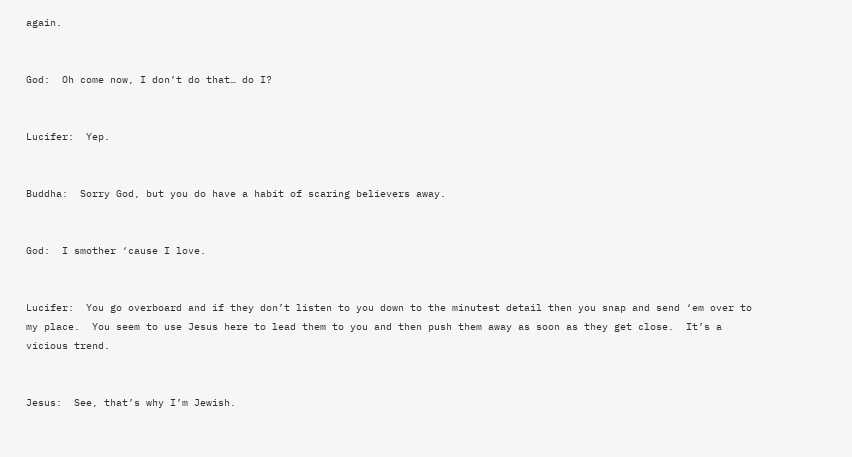again.


God:  Oh come now, I don’t do that… do I?


Lucifer:  Yep.


Buddha:  Sorry God, but you do have a habit of scaring believers away.


God:  I smother ‘cause I love.


Lucifer:  You go overboard and if they don’t listen to you down to the minutest detail then you snap and send ‘em over to my place.  You seem to use Jesus here to lead them to you and then push them away as soon as they get close.  It’s a vicious trend.


Jesus:  See, that’s why I’m Jewish.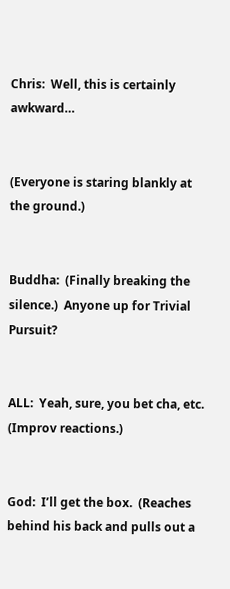Chris:  Well, this is certainly awkward…


(Everyone is staring blankly at the ground.)


Buddha:  (Finally breaking the silence.)  Anyone up for Trivial Pursuit?


ALL:  Yeah, sure, you bet cha, etc.  (Improv reactions.)


God:  I’ll get the box.  (Reaches behind his back and pulls out a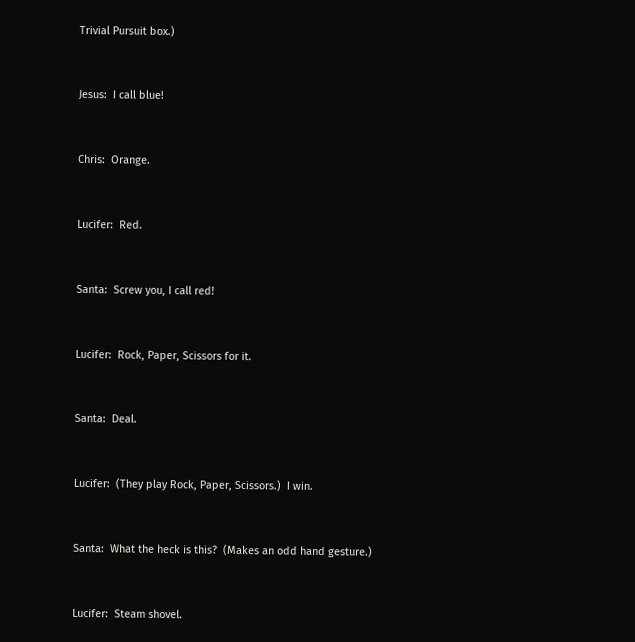Trivial Pursuit box.)


Jesus:  I call blue!


Chris:  Orange.


Lucifer:  Red.


Santa:  Screw you, I call red!


Lucifer:  Rock, Paper, Scissors for it.


Santa:  Deal.


Lucifer:  (They play Rock, Paper, Scissors.)  I win.


Santa:  What the heck is this?  (Makes an odd hand gesture.)


Lucifer:  Steam shovel.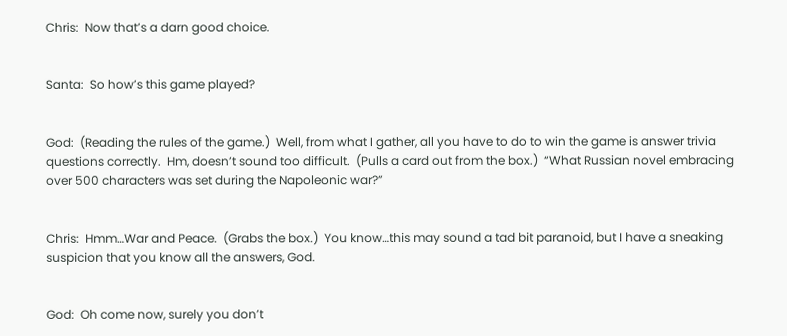Chris:  Now that’s a darn good choice.


Santa:  So how’s this game played?


God:  (Reading the rules of the game.)  Well, from what I gather, all you have to do to win the game is answer trivia questions correctly.  Hm, doesn’t sound too difficult.  (Pulls a card out from the box.)  “What Russian novel embracing over 500 characters was set during the Napoleonic war?”


Chris:  Hmm…War and Peace.  (Grabs the box.)  You know…this may sound a tad bit paranoid, but I have a sneaking suspicion that you know all the answers, God.


God:  Oh come now, surely you don’t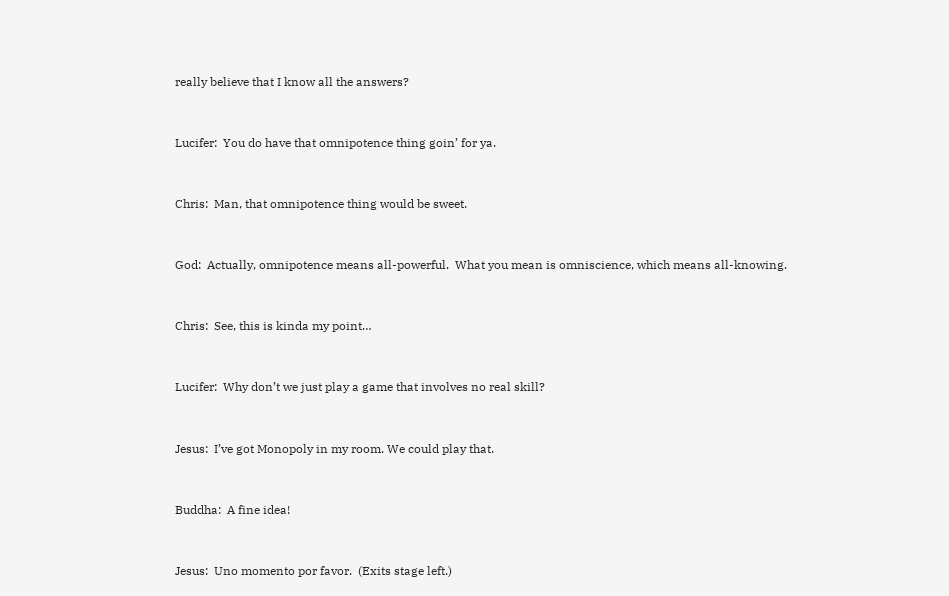really believe that I know all the answers?


Lucifer:  You do have that omnipotence thing goin’ for ya.


Chris:  Man, that omnipotence thing would be sweet.


God:  Actually, omnipotence means all-powerful.  What you mean is omniscience, which means all-knowing.


Chris:  See, this is kinda my point…


Lucifer:  Why don’t we just play a game that involves no real skill?


Jesus:  I’ve got Monopoly in my room. We could play that.


Buddha:  A fine idea!


Jesus:  Uno momento por favor.  (Exits stage left.)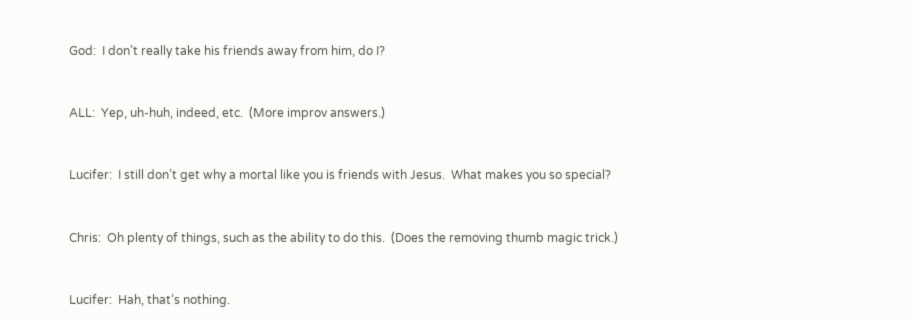God:  I don’t really take his friends away from him, do I?


ALL:  Yep, uh-huh, indeed, etc.  (More improv answers.)


Lucifer:  I still don’t get why a mortal like you is friends with Jesus.  What makes you so special?


Chris:  Oh plenty of things, such as the ability to do this.  (Does the removing thumb magic trick.)


Lucifer:  Hah, that’s nothing.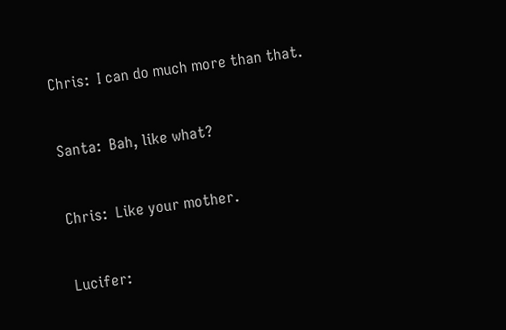Chris:  I can do much more than that.


Santa:  Bah, like what?


Chris:  Like your mother.


Lucifer: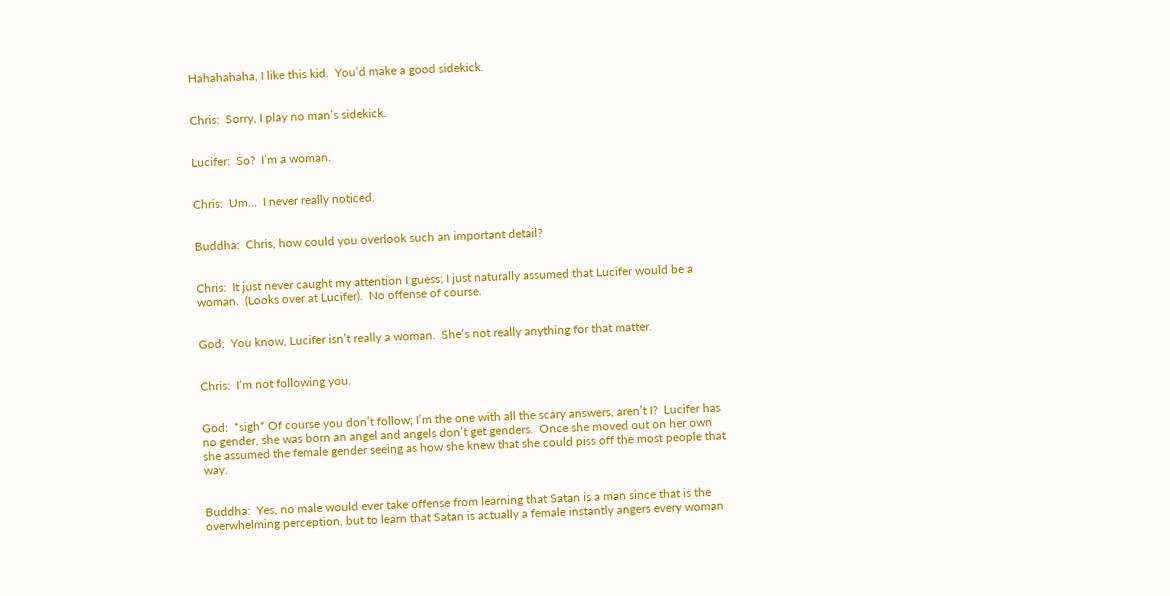Hahahahaha, I like this kid.  You’d make a good sidekick.


Chris:  Sorry, I play no man’s sidekick.


Lucifer:  So?  I’m a woman.


Chris:  Um…  I never really noticed.


Buddha:  Chris, how could you overlook such an important detail?


Chris:  It just never caught my attention I guess; I just naturally assumed that Lucifer would be a woman.  (Looks over at Lucifer).  No offense of course.


God:  You know, Lucifer isn’t really a woman.  She’s not really anything for that matter.


Chris:  I’m not following you.


God:  *sigh* Of course you don’t follow; I’m the one with all the scary answers, aren’t I?  Lucifer has no gender, she was born an angel and angels don’t get genders.  Once she moved out on her own she assumed the female gender seeing as how she knew that she could piss off the most people that way.


Buddha:  Yes, no male would ever take offense from learning that Satan is a man since that is the overwhelming perception, but to learn that Satan is actually a female instantly angers every woman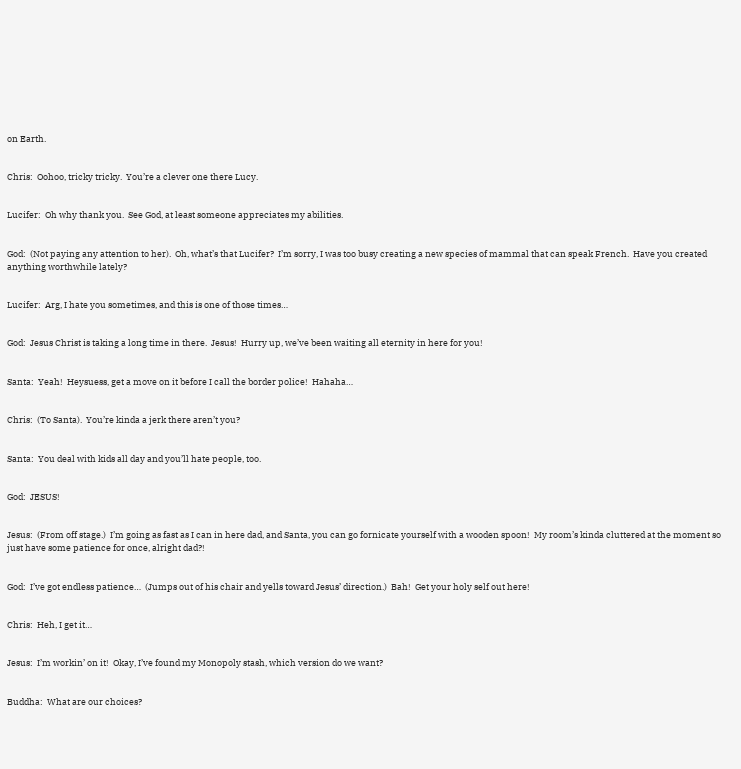on Earth.


Chris:  Oohoo, tricky tricky.  You’re a clever one there Lucy.


Lucifer:  Oh why thank you.  See God, at least someone appreciates my abilities.


God:  (Not paying any attention to her).  Oh, what’s that Lucifer?  I’m sorry, I was too busy creating a new species of mammal that can speak French.  Have you created anything worthwhile lately?


Lucifer:  Arg, I hate you sometimes, and this is one of those times…


God:  Jesus Christ is taking a long time in there.  Jesus!  Hurry up, we’ve been waiting all eternity in here for you!


Santa:  Yeah!  Heysuess, get a move on it before I call the border police!  Hahaha…


Chris:  (To Santa).  You’re kinda a jerk there aren’t you?


Santa:  You deal with kids all day and you’ll hate people, too.


God:  JESUS!


Jesus:  (From off stage.)  I’m going as fast as I can in here dad, and Santa, you can go fornicate yourself with a wooden spoon!  My room’s kinda cluttered at the moment so just have some patience for once, alright dad?!


God:  I’ve got endless patience…  (Jumps out of his chair and yells toward Jesus’ direction.)  Bah!  Get your holy self out here!


Chris:  Heh, I get it…


Jesus:  I’m workin’ on it!  Okay, I’ve found my Monopoly stash, which version do we want?


Buddha:  What are our choices?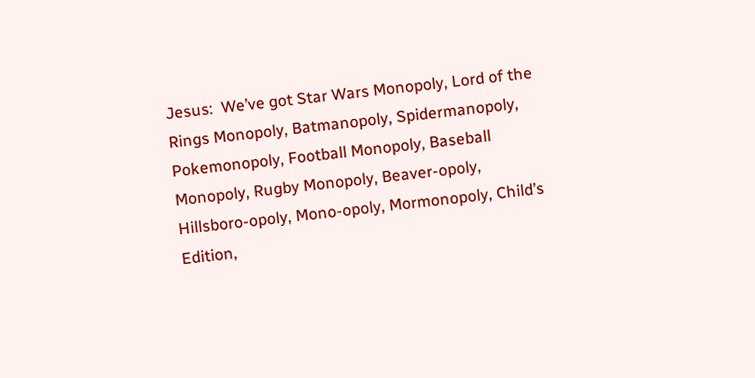Jesus:  We’ve got Star Wars Monopoly, Lord of the Rings Monopoly, Batmanopoly, Spidermanopoly, Pokemonopoly, Football Monopoly, Baseball Monopoly, Rugby Monopoly, Beaver-opoly, Hillsboro-opoly, Mono-opoly, Mormonopoly, Child’s Edition,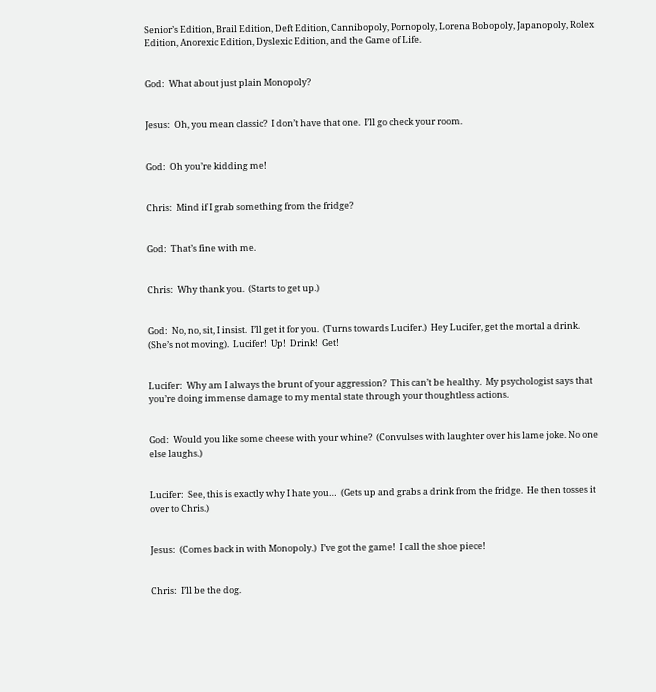Senior’s Edition, Brail Edition, Deft Edition, Cannibopoly, Pornopoly, Lorena Bobopoly, Japanopoly, Rolex Edition, Anorexic Edition, Dyslexic Edition, and the Game of Life.


God:  What about just plain Monopoly?


Jesus:  Oh, you mean classic?  I don’t have that one.  I’ll go check your room.


God:  Oh you’re kidding me!


Chris:  Mind if I grab something from the fridge?


God:  That’s fine with me.


Chris:  Why thank you.  (Starts to get up.)


God:  No, no, sit, I insist.  I’ll get it for you.  (Turns towards Lucifer.)  Hey Lucifer, get the mortal a drink.  (She’s not moving).  Lucifer!  Up!  Drink!  Get!


Lucifer:  Why am I always the brunt of your aggression?  This can’t be healthy.  My psychologist says that you’re doing immense damage to my mental state through your thoughtless actions.


God:  Would you like some cheese with your whine?  (Convulses with laughter over his lame joke. No one else laughs.)


Lucifer:  See, this is exactly why I hate you…  (Gets up and grabs a drink from the fridge.  He then tosses it over to Chris.)


Jesus:  (Comes back in with Monopoly.)  I’ve got the game!  I call the shoe piece!


Chris:  I’ll be the dog.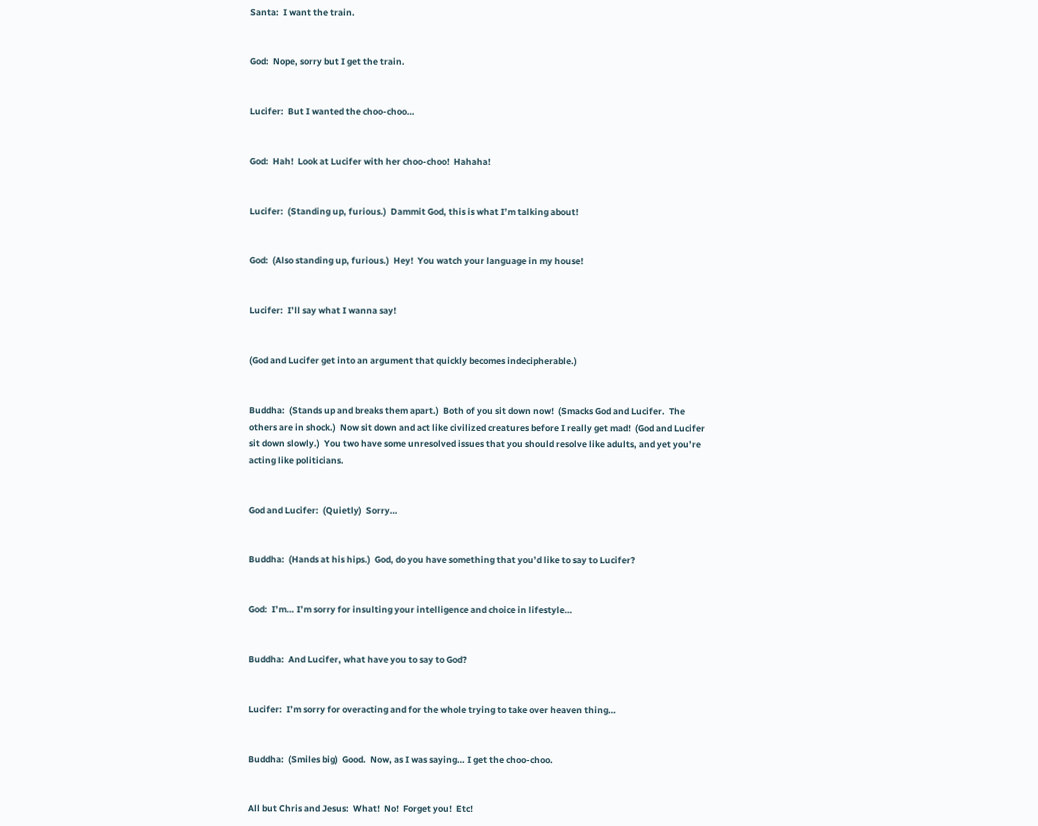Santa:  I want the train.


God:  Nope, sorry but I get the train.


Lucifer:  But I wanted the choo-choo…


God:  Hah!  Look at Lucifer with her choo-choo!  Hahaha!


Lucifer:  (Standing up, furious.)  Dammit God, this is what I’m talking about!


God:  (Also standing up, furious.)  Hey!  You watch your language in my house!


Lucifer:  I’ll say what I wanna say!


(God and Lucifer get into an argument that quickly becomes indecipherable.)


Buddha:  (Stands up and breaks them apart.)  Both of you sit down now!  (Smacks God and Lucifer.  The others are in shock.)  Now sit down and act like civilized creatures before I really get mad!  (God and Lucifer sit down slowly.)  You two have some unresolved issues that you should resolve like adults, and yet you’re acting like politicians.


God and Lucifer:  (Quietly)  Sorry…


Buddha:  (Hands at his hips.)  God, do you have something that you’d like to say to Lucifer?


God:  I’m… I’m sorry for insulting your intelligence and choice in lifestyle…


Buddha:  And Lucifer, what have you to say to God?


Lucifer:  I’m sorry for overacting and for the whole trying to take over heaven thing…


Buddha:  (Smiles big)  Good.  Now, as I was saying… I get the choo-choo.


All but Chris and Jesus:  What!  No!  Forget you!  Etc!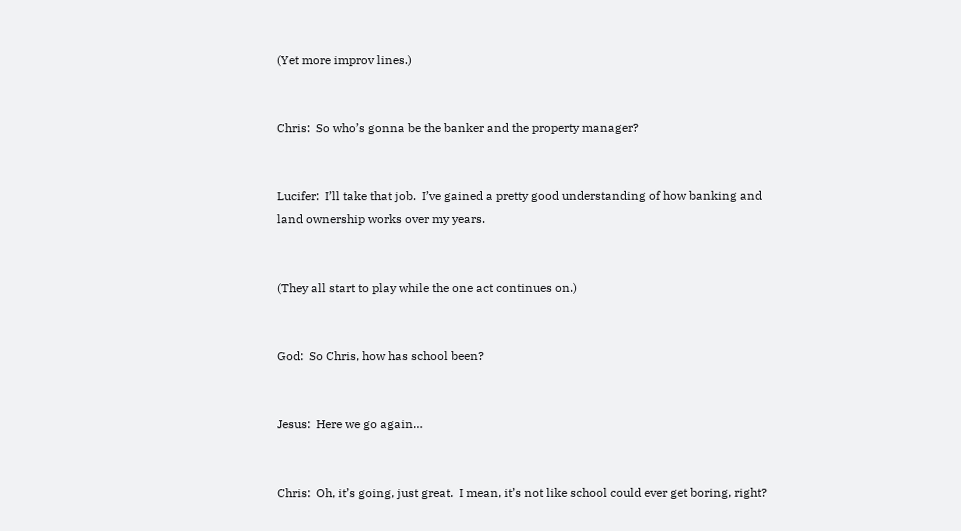(Yet more improv lines.)


Chris:  So who’s gonna be the banker and the property manager?


Lucifer:  I’ll take that job.  I’ve gained a pretty good understanding of how banking and land ownership works over my years.


(They all start to play while the one act continues on.)


God:  So Chris, how has school been?


Jesus:  Here we go again…


Chris:  Oh, it’s going, just great.  I mean, it’s not like school could ever get boring, right?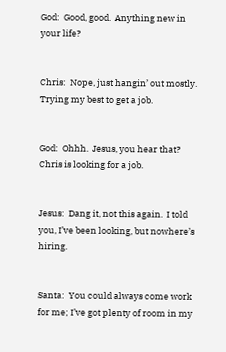God:  Good, good.  Anything new in your life?


Chris:  Nope, just hangin’ out mostly. Trying my best to get a job.


God:  Ohhh.  Jesus, you hear that?  Chris is looking for a job.


Jesus:  Dang it, not this again.  I told you, I’ve been looking, but nowhere’s hiring.


Santa:  You could always come work for me; I’ve got plenty of room in my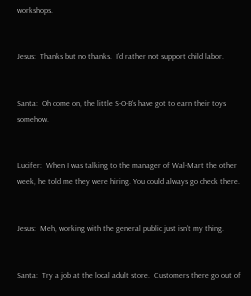workshops.


Jesus:  Thanks but no thanks.  I’d rather not support child labor.


Santa:  Oh come on, the little S-O-B’s have got to earn their toys somehow.


Lucifer:  When I was talking to the manager of Wal-Mart the other week, he told me they were hiring. You could always go check there.


Jesus:  Meh, working with the general public just isn’t my thing.


Santa:  Try a job at the local adult store.  Customers there go out of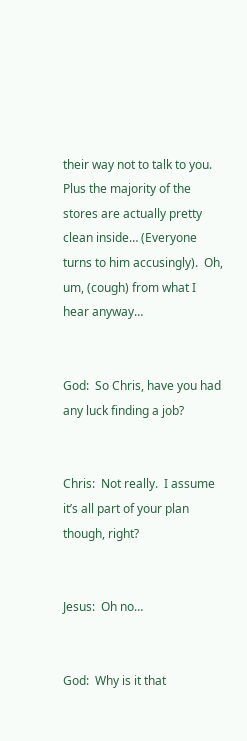their way not to talk to you.  Plus the majority of the stores are actually pretty clean inside… (Everyone turns to him accusingly).  Oh, um, (cough) from what I hear anyway…


God:  So Chris, have you had any luck finding a job?


Chris:  Not really.  I assume it’s all part of your plan though, right?


Jesus:  Oh no…


God:  Why is it that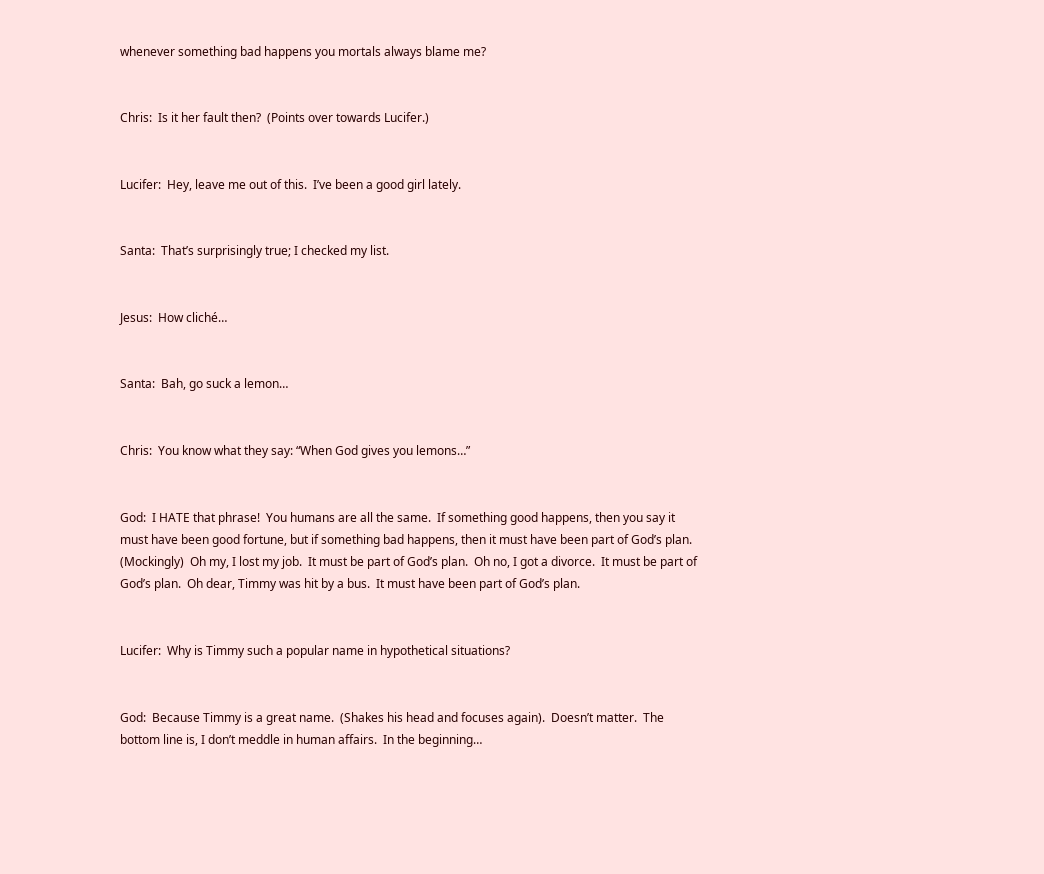whenever something bad happens you mortals always blame me?


Chris:  Is it her fault then?  (Points over towards Lucifer.)


Lucifer:  Hey, leave me out of this.  I’ve been a good girl lately.


Santa:  That’s surprisingly true; I checked my list.


Jesus:  How cliché…


Santa:  Bah, go suck a lemon…


Chris:  You know what they say: “When God gives you lemons…”


God:  I HATE that phrase!  You humans are all the same.  If something good happens, then you say it must have been good fortune, but if something bad happens, then it must have been part of God’s plan.  (Mockingly)  Oh my, I lost my job.  It must be part of God’s plan.  Oh no, I got a divorce.  It must be part of God’s plan.  Oh dear, Timmy was hit by a bus.  It must have been part of God’s plan.


Lucifer:  Why is Timmy such a popular name in hypothetical situations?


God:  Because Timmy is a great name.  (Shakes his head and focuses again).  Doesn’t matter.  The bottom line is, I don’t meddle in human affairs.  In the beginning…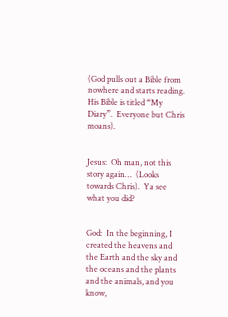(God pulls out a Bible from nowhere and starts reading.  His Bible is titled “My Diary”.  Everyone but Chris moans).


Jesus:  Oh man, not this story again…  (Looks towards Chris).  Ya see what you did?


God:  In the beginning, I created the heavens and the Earth and the sky and the oceans and the plants and the animals, and you know,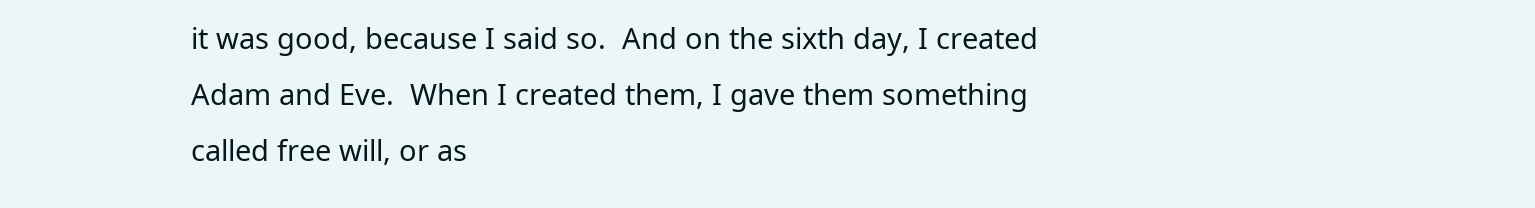it was good, because I said so.  And on the sixth day, I created Adam and Eve.  When I created them, I gave them something called free will, or as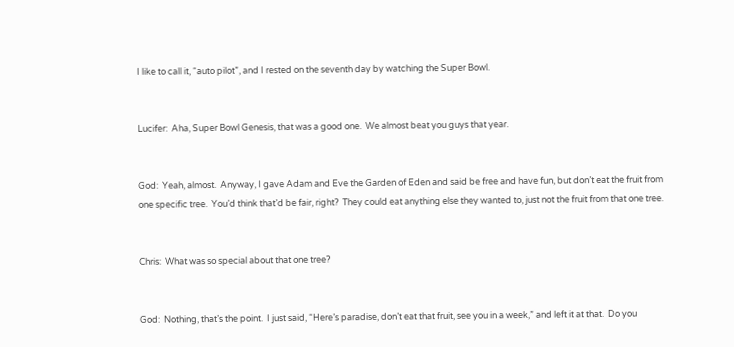I like to call it, “auto pilot”, and I rested on the seventh day by watching the Super Bowl.


Lucifer:  Aha, Super Bowl Genesis, that was a good one.  We almost beat you guys that year.


God:  Yeah, almost.  Anyway, I gave Adam and Eve the Garden of Eden and said be free and have fun, but don’t eat the fruit from one specific tree.  You’d think that’d be fair, right?  They could eat anything else they wanted to, just not the fruit from that one tree.


Chris:  What was so special about that one tree?


God:  Nothing, that’s the point.  I just said, “Here’s paradise, don’t eat that fruit, see you in a week,” and left it at that.  Do you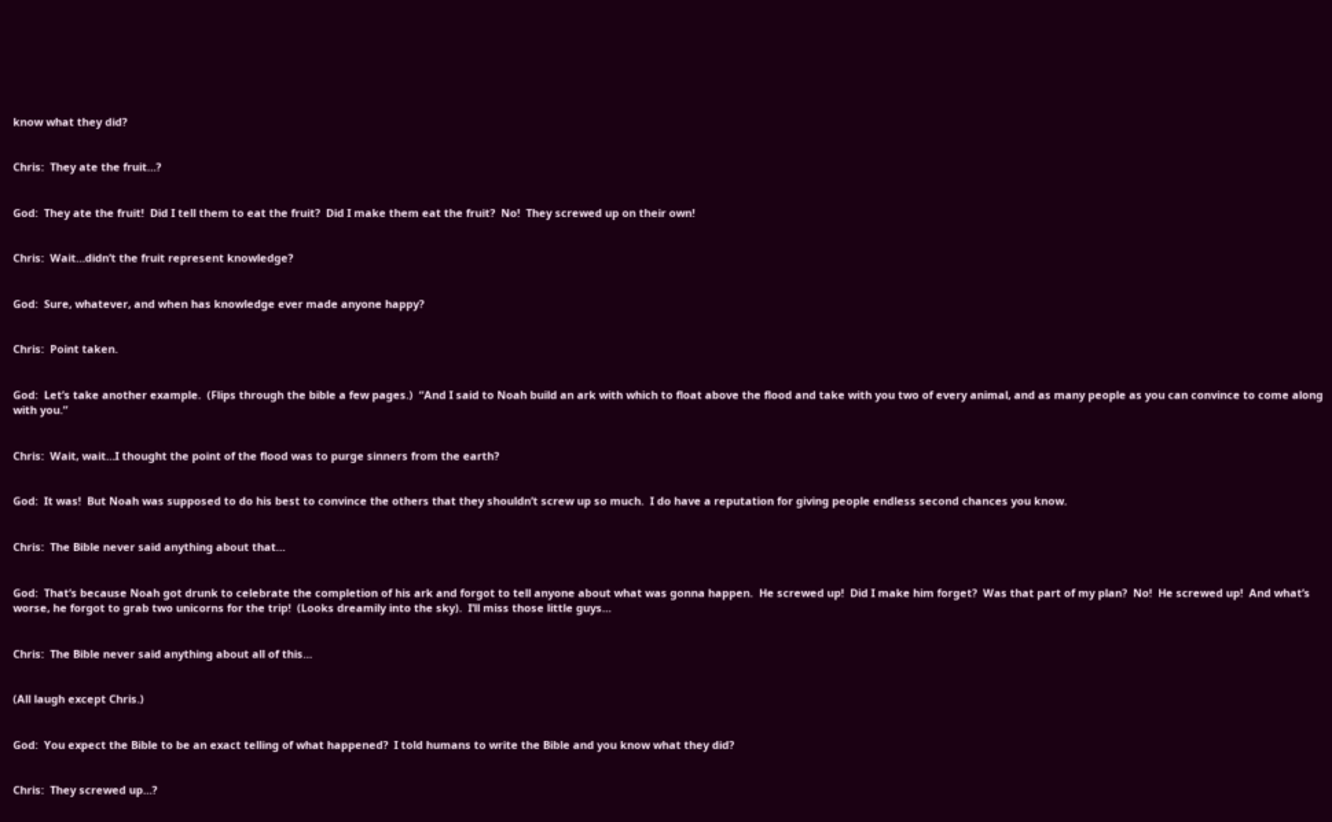know what they did?


Chris:  They ate the fruit…?


God:  They ate the fruit!  Did I tell them to eat the fruit?  Did I make them eat the fruit?  No!  They screwed up on their own!


Chris:  Wait…didn’t the fruit represent knowledge?


God:  Sure, whatever, and when has knowledge ever made anyone happy?


Chris:  Point taken.


God:  Let’s take another example.  (Flips through the bible a few pages.)  “And I said to Noah build an ark with which to float above the flood and take with you two of every animal, and as many people as you can convince to come along with you.”


Chris:  Wait, wait…I thought the point of the flood was to purge sinners from the earth?


God:  It was!  But Noah was supposed to do his best to convince the others that they shouldn’t screw up so much.  I do have a reputation for giving people endless second chances you know.


Chris:  The Bible never said anything about that…


God:  That’s because Noah got drunk to celebrate the completion of his ark and forgot to tell anyone about what was gonna happen.  He screwed up!  Did I make him forget?  Was that part of my plan?  No!  He screwed up!  And what’s worse, he forgot to grab two unicorns for the trip!  (Looks dreamily into the sky).  I’ll miss those little guys…


Chris:  The Bible never said anything about all of this…


(All laugh except Chris.)


God:  You expect the Bible to be an exact telling of what happened?  I told humans to write the Bible and you know what they did?


Chris:  They screwed up…?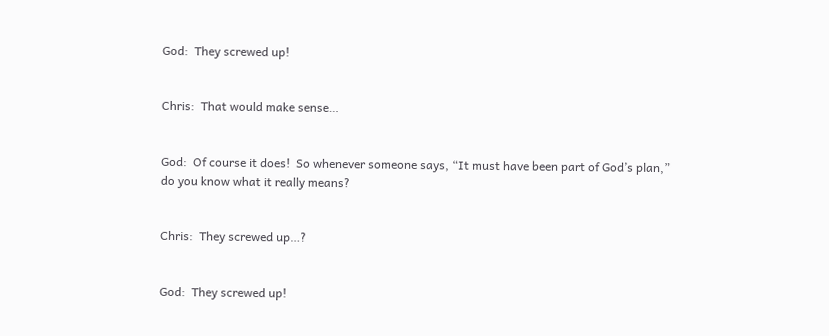God:  They screwed up!


Chris:  That would make sense…


God:  Of course it does!  So whenever someone says, “It must have been part of God’s plan,” do you know what it really means?


Chris:  They screwed up…?


God:  They screwed up!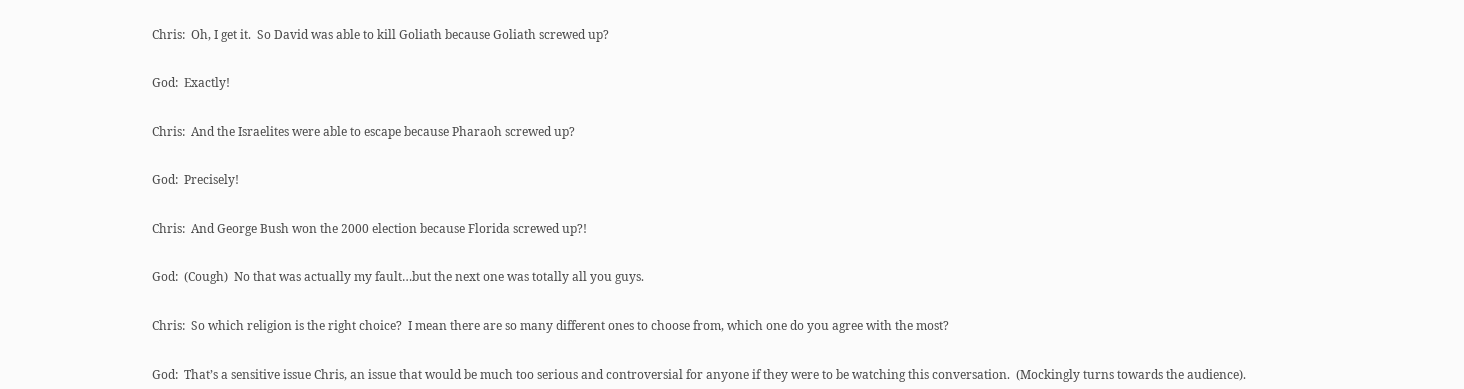Chris:  Oh, I get it.  So David was able to kill Goliath because Goliath screwed up?


God:  Exactly!


Chris:  And the Israelites were able to escape because Pharaoh screwed up?


God:  Precisely!


Chris:  And George Bush won the 2000 election because Florida screwed up?!


God:  (Cough)  No that was actually my fault…but the next one was totally all you guys.


Chris:  So which religion is the right choice?  I mean there are so many different ones to choose from, which one do you agree with the most?


God:  That’s a sensitive issue Chris, an issue that would be much too serious and controversial for anyone if they were to be watching this conversation.  (Mockingly turns towards the audience).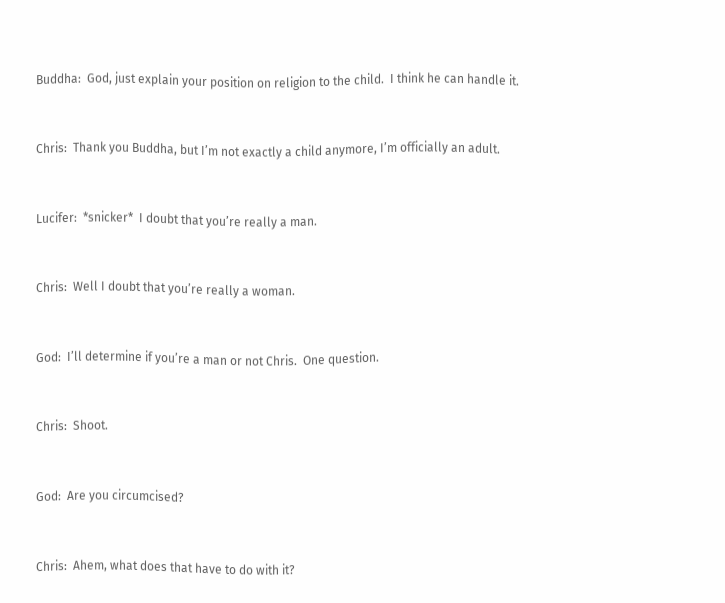Buddha:  God, just explain your position on religion to the child.  I think he can handle it.


Chris:  Thank you Buddha, but I’m not exactly a child anymore, I’m officially an adult.


Lucifer:  *snicker*  I doubt that you’re really a man.


Chris:  Well I doubt that you’re really a woman.


God:  I’ll determine if you’re a man or not Chris.  One question.


Chris:  Shoot.


God:  Are you circumcised?


Chris:  Ahem, what does that have to do with it?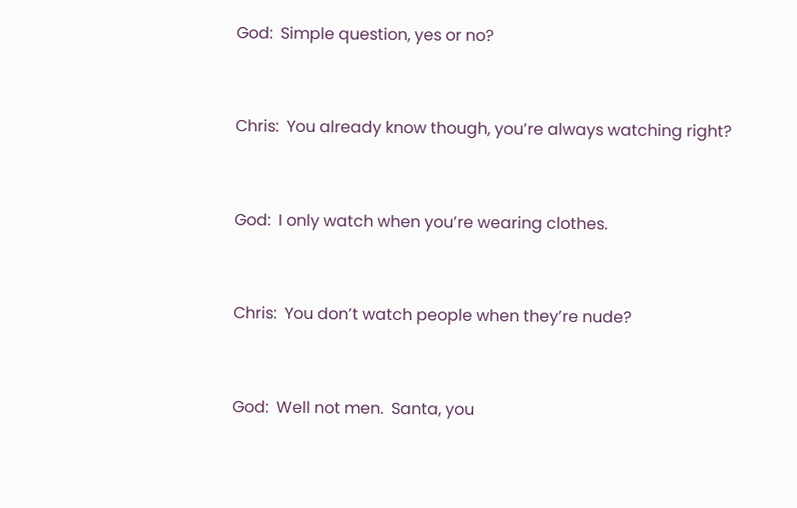God:  Simple question, yes or no?


Chris:  You already know though, you’re always watching right?


God:  I only watch when you’re wearing clothes.


Chris:  You don’t watch people when they’re nude?


God:  Well not men.  Santa, you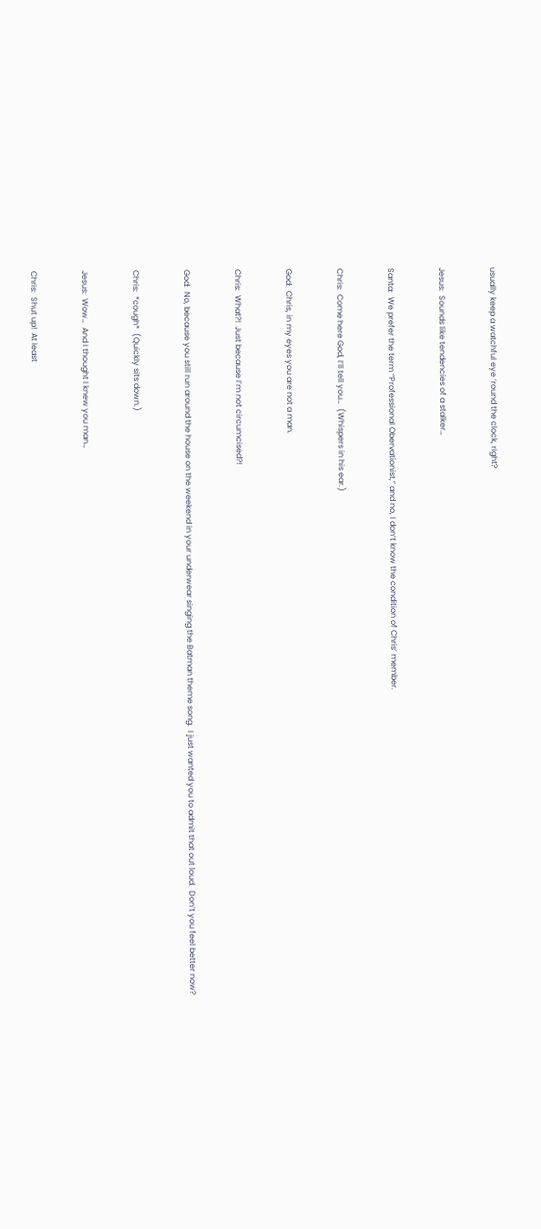usually keep a watchful eye ‘round the clock, right?


Jesus:  Sounds like tendencies of a stalker…


Santa:  We prefer the term “Professional Obervationist,” and no, I don’t know the condition of Chris’ member.


Chris:  Come here God, I’ll tell you…  (Whispers in his ear.)


God:  Chris, in my eyes you are not a man.


Chris:  What?!  Just because I’m not circumcised?!


God:  No, because you still run around the house on the weekend in your underwear singing the Batman theme song.  I just wanted you to admit that out loud.  Don’t you feel better now?


Chris:  *cough*  (Quickly sits down.)


Jesus:  Wow…  And I thought I knew you man…


Chris:  Shut up!  At least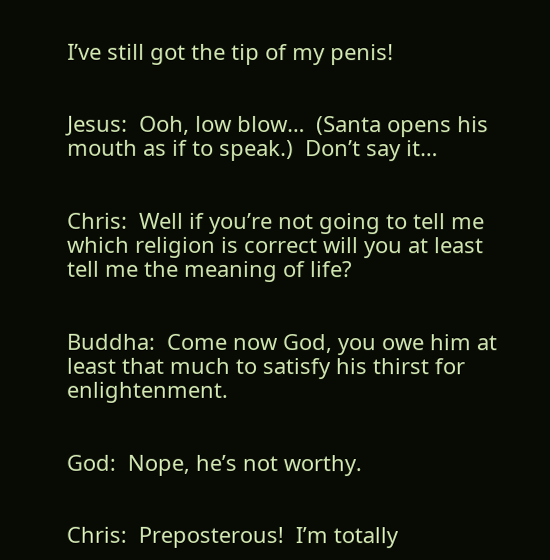I’ve still got the tip of my penis!


Jesus:  Ooh, low blow…  (Santa opens his mouth as if to speak.)  Don’t say it…


Chris:  Well if you’re not going to tell me which religion is correct will you at least tell me the meaning of life?


Buddha:  Come now God, you owe him at least that much to satisfy his thirst for enlightenment.


God:  Nope, he’s not worthy.


Chris:  Preposterous!  I’m totally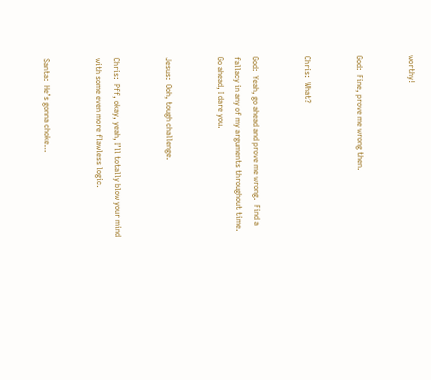worthy!


God:  Fine, prove me wrong then.


Chris:  What?


God:  Yeah, go ahead and prove me wrong.  Find a fallacy in any of my arguments throughout time.  Go ahead, I dare you.


Jesus:  Ooh, tough challenge.


Chris:  Pff, okay, yeah, I’ll totally blow your mind with some even more flawless logic.


Santa:  He’s gonna choke…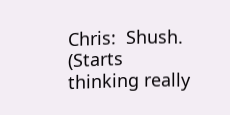Chris:  Shush.  (Starts thinking really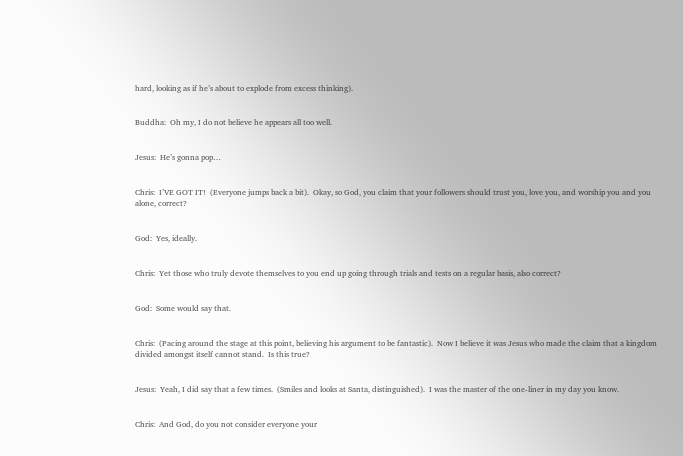hard, looking as if he’s about to explode from excess thinking).


Buddha:  Oh my, I do not believe he appears all too well.


Jesus:  He’s gonna pop…


Chris:  I’VE GOT IT!  (Everyone jumps back a bit).  Okay, so God, you claim that your followers should trust you, love you, and worship you and you alone, correct?


God:  Yes, ideally.


Chris:  Yet those who truly devote themselves to you end up going through trials and tests on a regular basis, also correct?


God:  Some would say that.


Chris:  (Pacing around the stage at this point, believing his argument to be fantastic).  Now I believe it was Jesus who made the claim that a kingdom divided amongst itself cannot stand.  Is this true?


Jesus:  Yeah, I did say that a few times.  (Smiles and looks at Santa, distinguished).  I was the master of the one-liner in my day you know.


Chris:  And God, do you not consider everyone your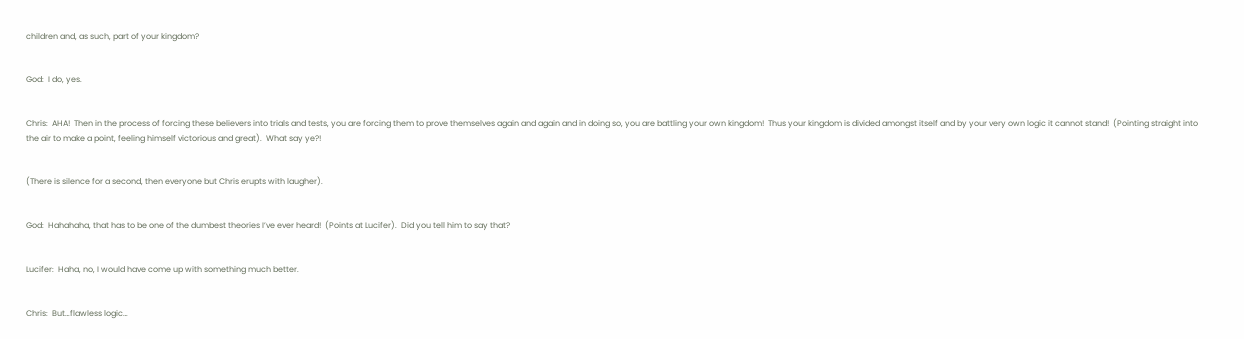children and, as such, part of your kingdom?


God:  I do, yes.


Chris:  AHA!  Then in the process of forcing these believers into trials and tests, you are forcing them to prove themselves again and again and in doing so, you are battling your own kingdom!  Thus your kingdom is divided amongst itself and by your very own logic it cannot stand!  (Pointing straight into the air to make a point, feeling himself victorious and great).  What say ye?!


(There is silence for a second, then everyone but Chris erupts with laugher).


God:  Hahahaha, that has to be one of the dumbest theories I’ve ever heard!  (Points at Lucifer).  Did you tell him to say that?


Lucifer:  Haha, no, I would have come up with something much better.


Chris:  But…flawless logic…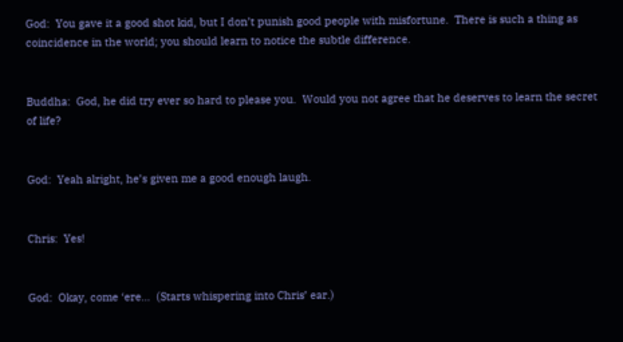God:  You gave it a good shot kid, but I don’t punish good people with misfortune.  There is such a thing as coincidence in the world; you should learn to notice the subtle difference.


Buddha:  God, he did try ever so hard to please you.  Would you not agree that he deserves to learn the secret of life?


God:  Yeah alright, he’s given me a good enough laugh.


Chris:  Yes!


God:  Okay, come ‘ere…  (Starts whispering into Chris’ ear.)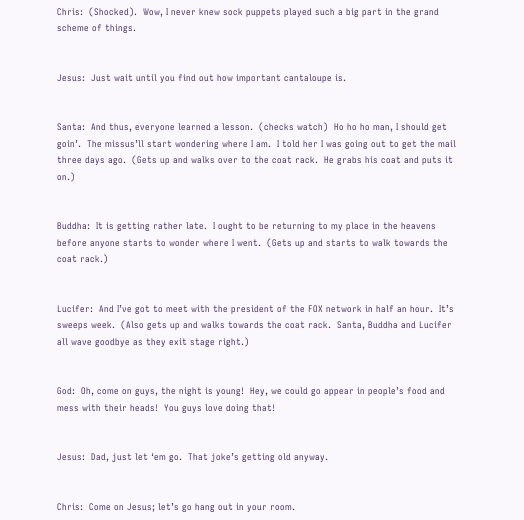Chris:  (Shocked).  Wow, I never knew sock puppets played such a big part in the grand scheme of things.


Jesus:  Just wait until you find out how important cantaloupe is.


Santa:  And thus, everyone learned a lesson.  (checks watch)  Ho ho ho man, I should get goin’.  The missus’ll start wondering where I am.  I told her I was going out to get the mail three days ago.  (Gets up and walks over to the coat rack.  He grabs his coat and puts it on.)


Buddha:  It is getting rather late.  I ought to be returning to my place in the heavens before anyone starts to wonder where I went.  (Gets up and starts to walk towards the coat rack.)


Lucifer:  And I’ve got to meet with the president of the FOX network in half an hour.  It’s sweeps week.  (Also gets up and walks towards the coat rack.  Santa, Buddha and Lucifer all wave goodbye as they exit stage right.)


God:  Oh, come on guys, the night is young!  Hey, we could go appear in people’s food and mess with their heads!  You guys love doing that!


Jesus:  Dad, just let ‘em go.  That joke’s getting old anyway.


Chris:  Come on Jesus; let’s go hang out in your room.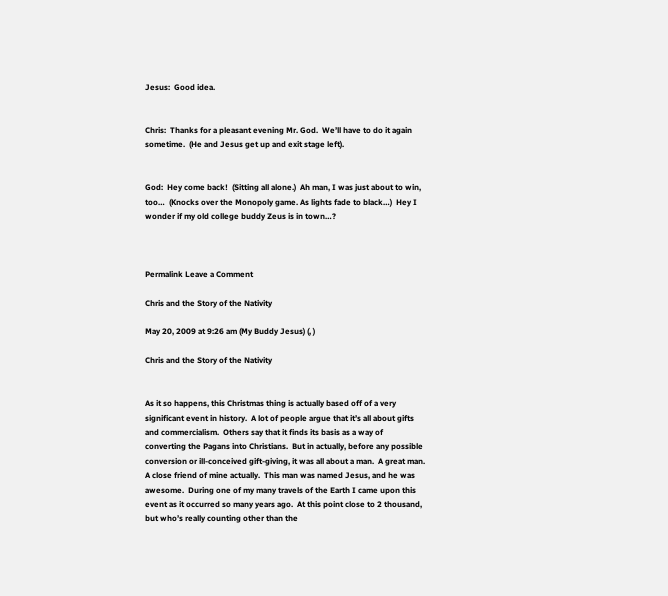Jesus:  Good idea.


Chris:  Thanks for a pleasant evening Mr. God.  We’ll have to do it again sometime.  (He and Jesus get up and exit stage left).


God:  Hey come back!  (Sitting all alone.)  Ah man, I was just about to win, too…  (Knocks over the Monopoly game. As lights fade to black…)  Hey I wonder if my old college buddy Zeus is in town…?



Permalink Leave a Comment

Chris and the Story of the Nativity

May 20, 2009 at 9:26 am (My Buddy Jesus) (, )

Chris and the Story of the Nativity


As it so happens, this Christmas thing is actually based off of a very significant event in history.  A lot of people argue that it’s all about gifts and commercialism.  Others say that it finds its basis as a way of converting the Pagans into Christians.  But in actually, before any possible conversion or ill-conceived gift-giving, it was all about a man.  A great man.  A close friend of mine actually.  This man was named Jesus, and he was awesome.  During one of my many travels of the Earth I came upon this event as it occurred so many years ago.  At this point close to 2 thousand, but who’s really counting other than the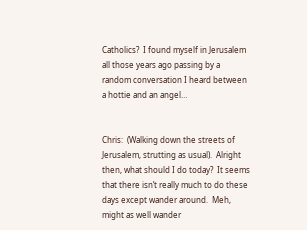Catholics?  I found myself in Jerusalem all those years ago passing by a random conversation I heard between a hottie and an angel…


Chris:  (Walking down the streets of Jerusalem, strutting as usual).  Alright then, what should I do today?  It seems that there isn’t really much to do these days except wander around.  Meh, might as well wander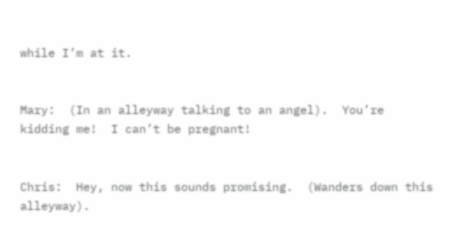while I’m at it.


Mary:  (In an alleyway talking to an angel).  You’re kidding me!  I can’t be pregnant!


Chris:  Hey, now this sounds promising.  (Wanders down this alleyway).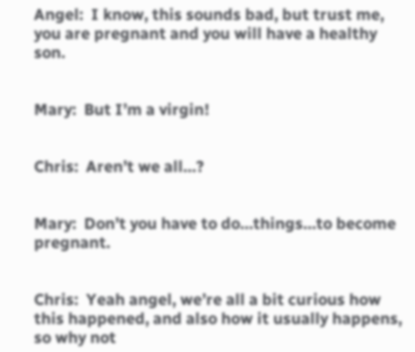Angel:  I know, this sounds bad, but trust me, you are pregnant and you will have a healthy son.


Mary:  But I’m a virgin!


Chris:  Aren’t we all…?


Mary:  Don’t you have to do…things…to become pregnant.


Chris:  Yeah angel, we’re all a bit curious how this happened, and also how it usually happens, so why not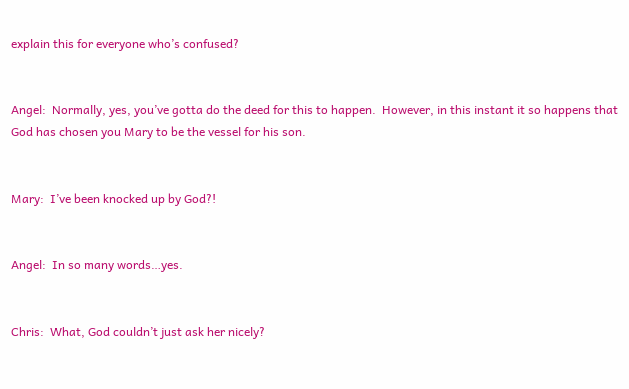explain this for everyone who’s confused?


Angel:  Normally, yes, you’ve gotta do the deed for this to happen.  However, in this instant it so happens that God has chosen you Mary to be the vessel for his son.


Mary:  I’ve been knocked up by God?!


Angel:  In so many words…yes.


Chris:  What, God couldn’t just ask her nicely?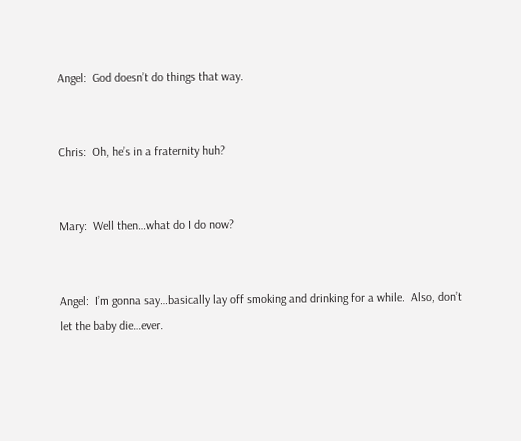Angel:  God doesn’t do things that way.


Chris:  Oh, he’s in a fraternity huh?


Mary:  Well then…what do I do now?


Angel:  I’m gonna say…basically lay off smoking and drinking for a while.  Also, don’t let the baby die…ever.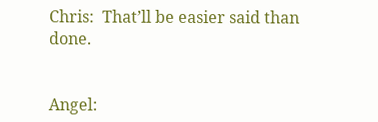Chris:  That’ll be easier said than done.


Angel: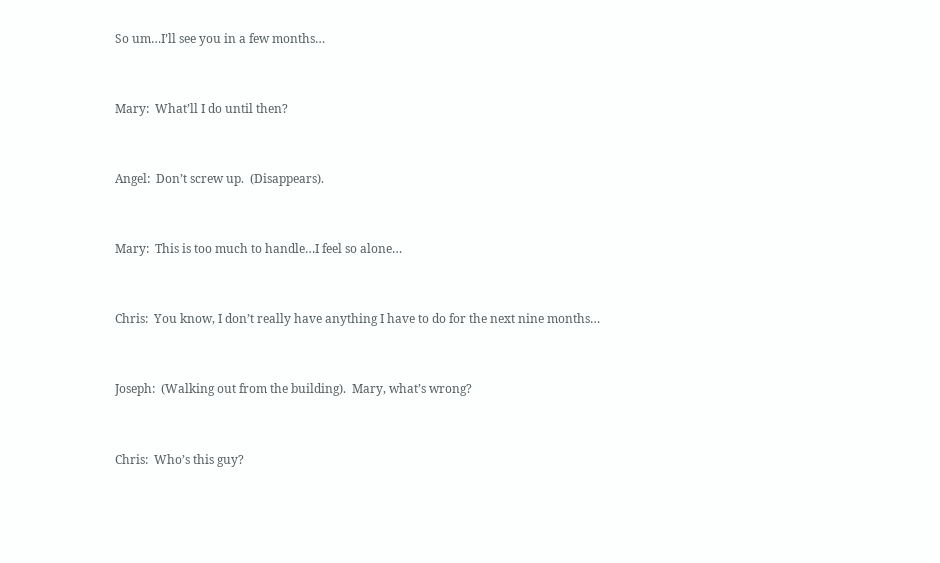So um…I’ll see you in a few months…


Mary:  What’ll I do until then?


Angel:  Don’t screw up.  (Disappears).


Mary:  This is too much to handle…I feel so alone…


Chris:  You know, I don’t really have anything I have to do for the next nine months…


Joseph:  (Walking out from the building).  Mary, what’s wrong?


Chris:  Who’s this guy?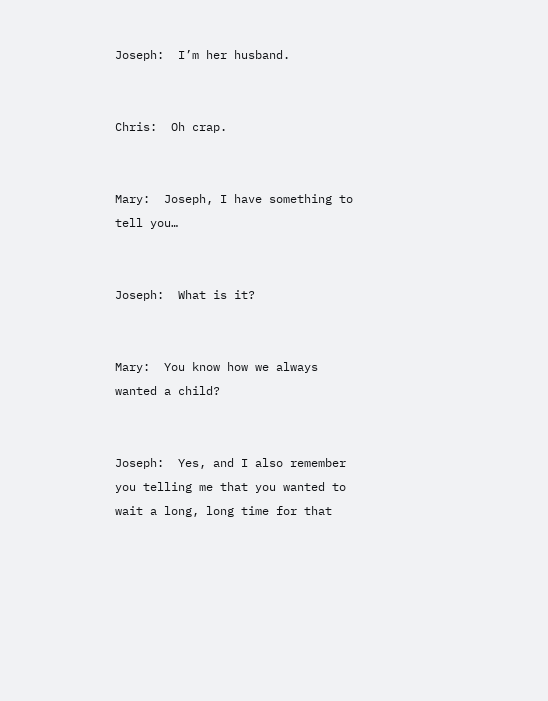Joseph:  I’m her husband.


Chris:  Oh crap.


Mary:  Joseph, I have something to tell you…


Joseph:  What is it?


Mary:  You know how we always wanted a child?


Joseph:  Yes, and I also remember you telling me that you wanted to wait a long, long time for that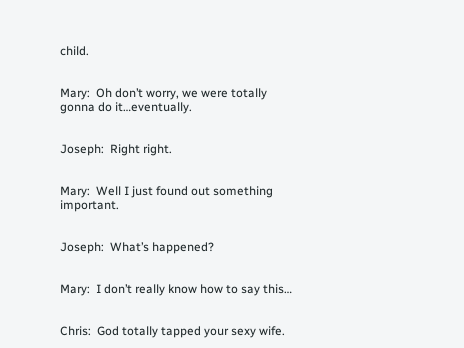child.


Mary:  Oh don’t worry, we were totally gonna do it…eventually.


Joseph:  Right right.


Mary:  Well I just found out something important.


Joseph:  What’s happened?


Mary:  I don’t really know how to say this…


Chris:  God totally tapped your sexy wife.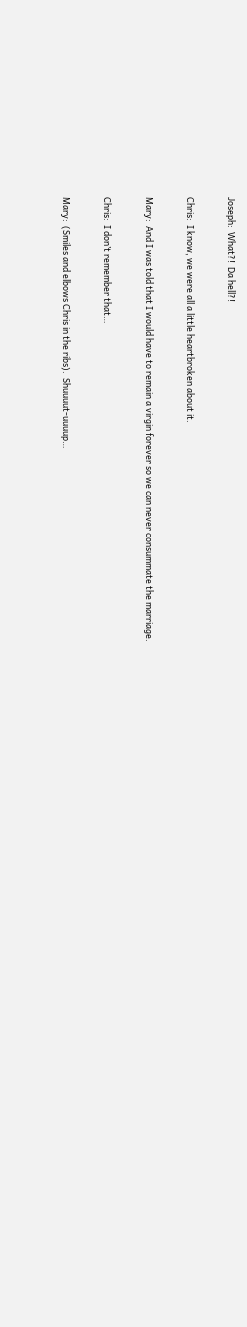Joseph:  What?!  Da hell?!


Chris:  I know, we were all a little heartbroken about it.


Mary:  And I was told that I would have to remain a virgin forever so we can never consummate the marriage.


Chris:  I don’t remember that…


Mary:  (Smiles and elbows Chris in the ribs).  Shuuuut-uuuup…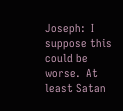Joseph:  I suppose this could be worse.  At least Satan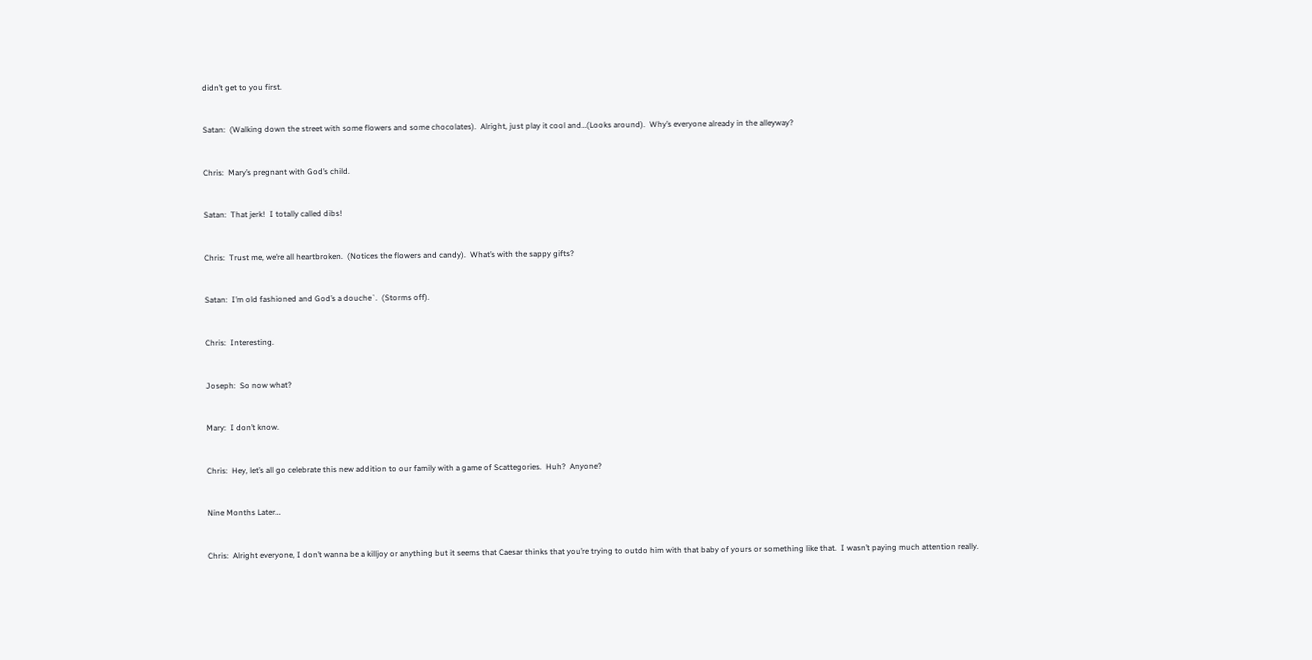didn’t get to you first.


Satan:  (Walking down the street with some flowers and some chocolates).  Alright, just play it cool and…(Looks around).  Why’s everyone already in the alleyway?


Chris:  Mary’s pregnant with God’s child.


Satan:  That jerk!  I totally called dibs!


Chris:  Trust me, we’re all heartbroken.  (Notices the flowers and candy).  What’s with the sappy gifts?


Satan:  I’m old fashioned and God’s a douche`.  (Storms off).


Chris:  Interesting.


Joseph:  So now what?


Mary:  I don’t know.


Chris:  Hey, let’s all go celebrate this new addition to our family with a game of Scattegories.  Huh?  Anyone?


Nine Months Later…


Chris:  Alright everyone, I don’t wanna be a killjoy or anything but it seems that Caesar thinks that you’re trying to outdo him with that baby of yours or something like that.  I wasn’t paying much attention really.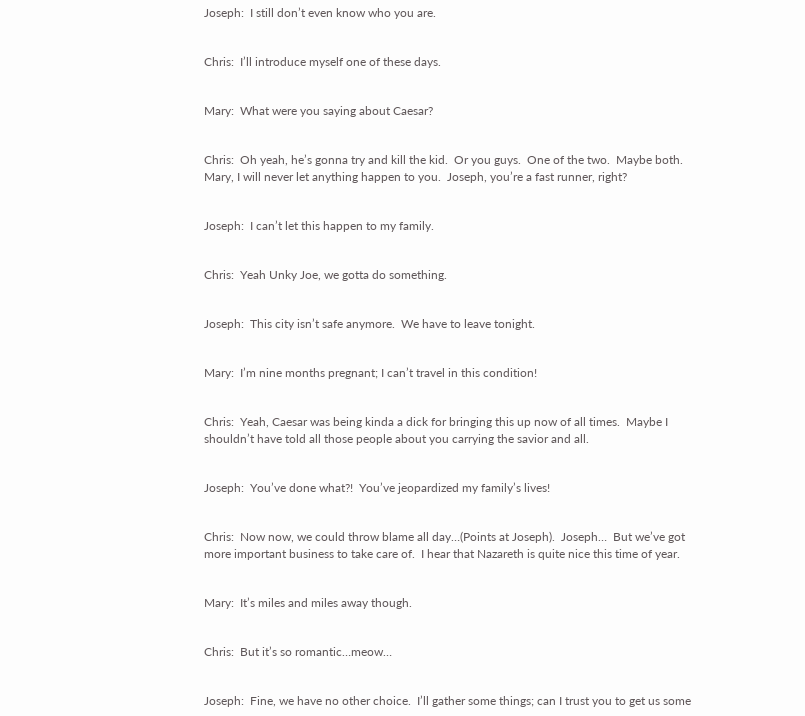Joseph:  I still don’t even know who you are.


Chris:  I’ll introduce myself one of these days.


Mary:  What were you saying about Caesar?


Chris:  Oh yeah, he’s gonna try and kill the kid.  Or you guys.  One of the two.  Maybe both.  Mary, I will never let anything happen to you.  Joseph, you’re a fast runner, right?


Joseph:  I can’t let this happen to my family.


Chris:  Yeah Unky Joe, we gotta do something.


Joseph:  This city isn’t safe anymore.  We have to leave tonight.


Mary:  I’m nine months pregnant; I can’t travel in this condition!


Chris:  Yeah, Caesar was being kinda a dick for bringing this up now of all times.  Maybe I shouldn’t have told all those people about you carrying the savior and all.


Joseph:  You’ve done what?!  You’ve jeopardized my family’s lives!


Chris:  Now now, we could throw blame all day…(Points at Joseph).  Joseph…  But we’ve got more important business to take care of.  I hear that Nazareth is quite nice this time of year.


Mary:  It’s miles and miles away though.


Chris:  But it’s so romantic…meow…


Joseph:  Fine, we have no other choice.  I’ll gather some things; can I trust you to get us some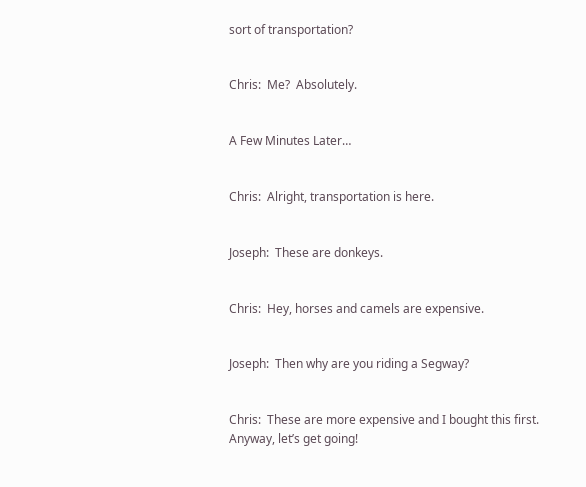sort of transportation?


Chris:  Me?  Absolutely.


A Few Minutes Later…


Chris:  Alright, transportation is here.


Joseph:  These are donkeys.


Chris:  Hey, horses and camels are expensive.


Joseph:  Then why are you riding a Segway?


Chris:  These are more expensive and I bought this first.  Anyway, let’s get going!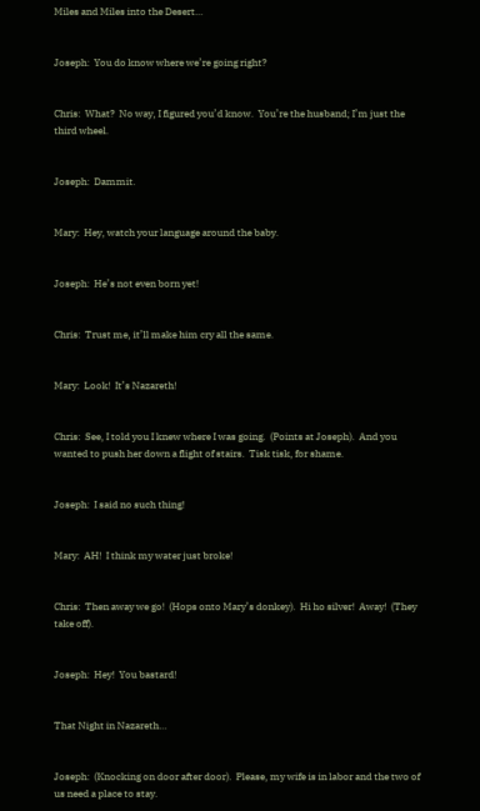Miles and Miles into the Desert…


Joseph:  You do know where we’re going right?


Chris:  What?  No way, I figured you’d know.  You’re the husband; I’m just the third wheel.


Joseph:  Dammit.


Mary:  Hey, watch your language around the baby.


Joseph:  He’s not even born yet!


Chris:  Trust me, it’ll make him cry all the same.


Mary:  Look!  It’s Nazareth!


Chris:  See, I told you I knew where I was going.  (Points at Joseph).  And you wanted to push her down a flight of stairs.  Tisk tisk, for shame.


Joseph:  I said no such thing!


Mary:  AH!  I think my water just broke!


Chris:  Then away we go!  (Hops onto Mary’s donkey).  Hi ho silver!  Away!  (They take off).


Joseph:  Hey!  You bastard!


That Night in Nazareth…


Joseph:  (Knocking on door after door).  Please, my wife is in labor and the two of us need a place to stay.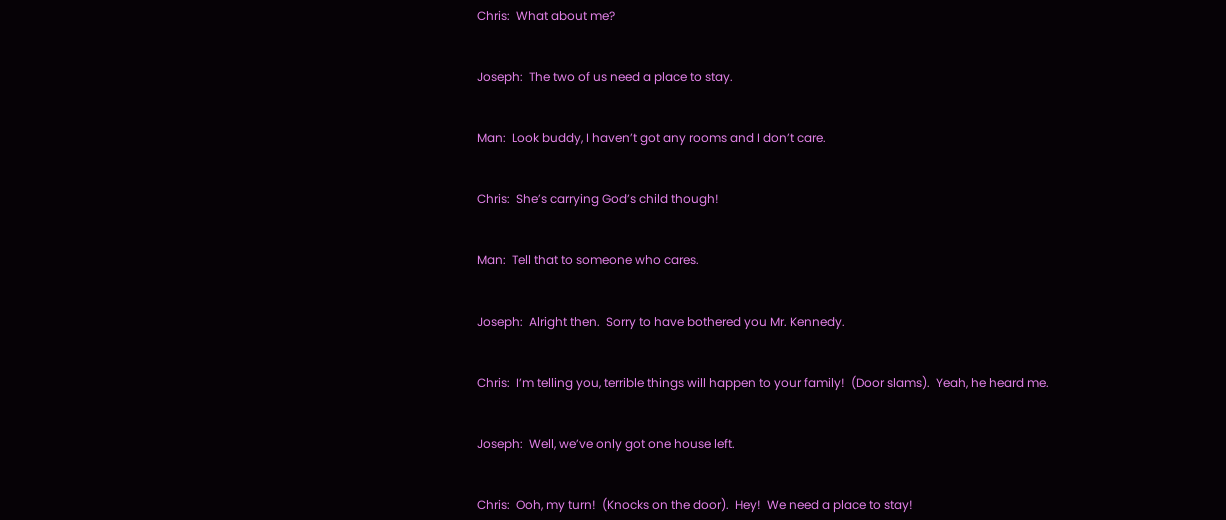Chris:  What about me?


Joseph:  The two of us need a place to stay.


Man:  Look buddy, I haven’t got any rooms and I don’t care.


Chris:  She’s carrying God’s child though!


Man:  Tell that to someone who cares.


Joseph:  Alright then.  Sorry to have bothered you Mr. Kennedy.


Chris:  I’m telling you, terrible things will happen to your family!  (Door slams).  Yeah, he heard me.


Joseph:  Well, we’ve only got one house left.


Chris:  Ooh, my turn!  (Knocks on the door).  Hey!  We need a place to stay!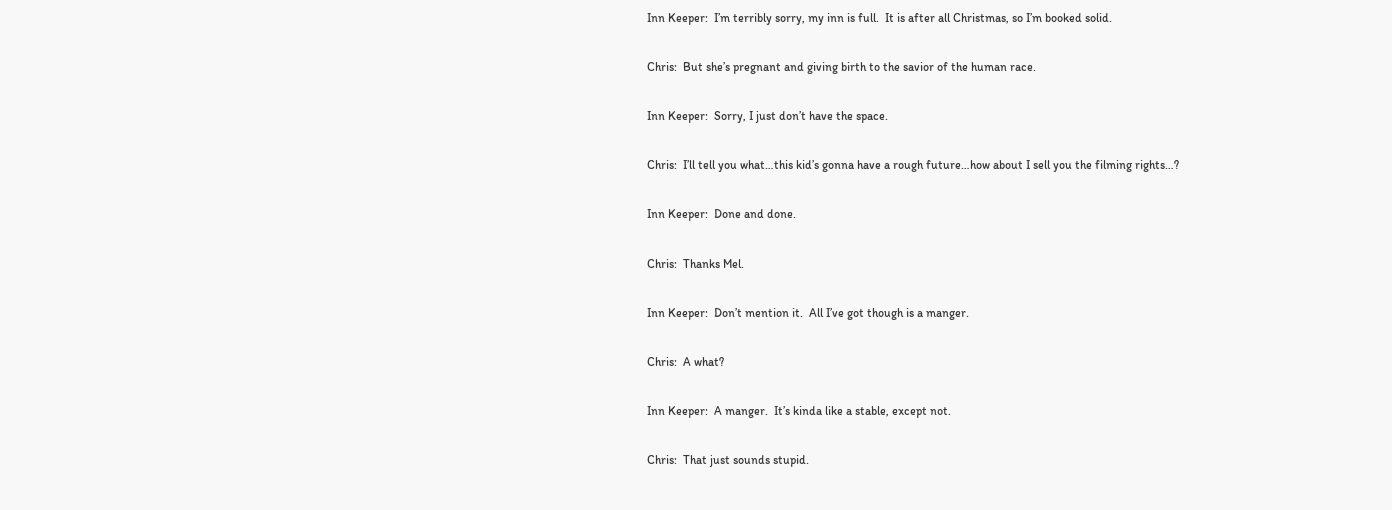Inn Keeper:  I’m terribly sorry, my inn is full.  It is after all Christmas, so I’m booked solid.


Chris:  But she’s pregnant and giving birth to the savior of the human race.


Inn Keeper:  Sorry, I just don’t have the space.


Chris:  I’ll tell you what…this kid’s gonna have a rough future…how about I sell you the filming rights…?


Inn Keeper:  Done and done.


Chris:  Thanks Mel.


Inn Keeper:  Don’t mention it.  All I’ve got though is a manger.


Chris:  A what?


Inn Keeper:  A manger.  It’s kinda like a stable, except not.


Chris:  That just sounds stupid.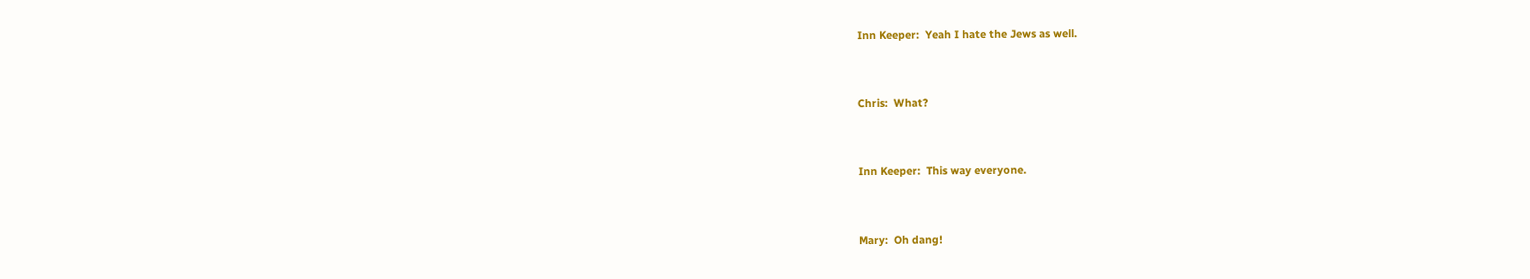Inn Keeper:  Yeah I hate the Jews as well.


Chris:  What?


Inn Keeper:  This way everyone.


Mary:  Oh dang!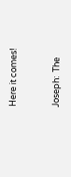Here it comes!


Joseph:  The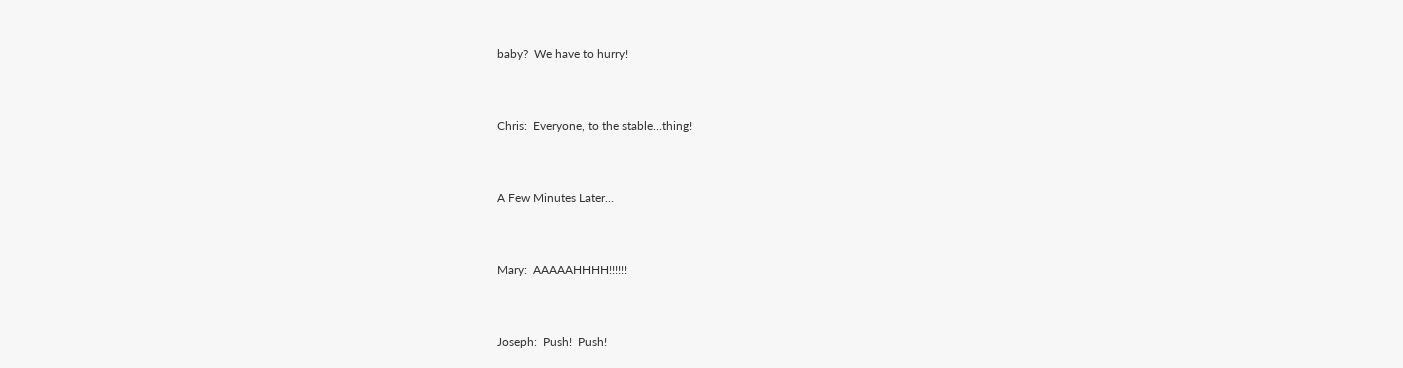baby?  We have to hurry!


Chris:  Everyone, to the stable…thing!


A Few Minutes Later…


Mary:  AAAAAHHHH!!!!!!


Joseph:  Push!  Push!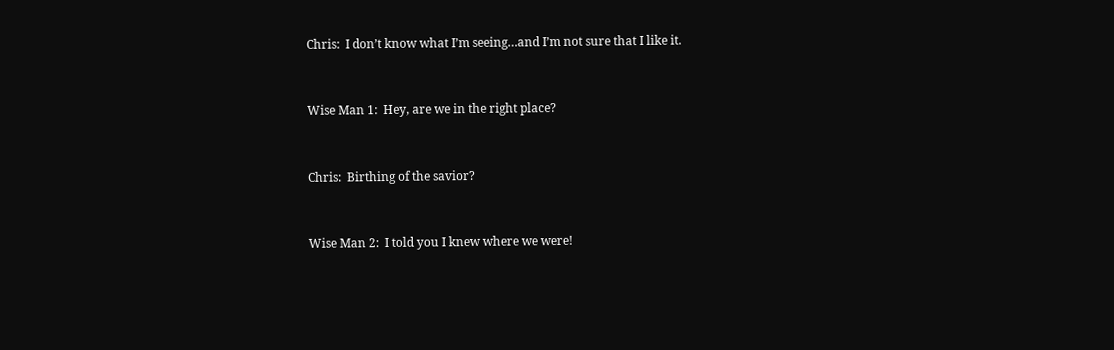Chris:  I don’t know what I’m seeing…and I’m not sure that I like it.


Wise Man 1:  Hey, are we in the right place?


Chris:  Birthing of the savior?


Wise Man 2:  I told you I knew where we were!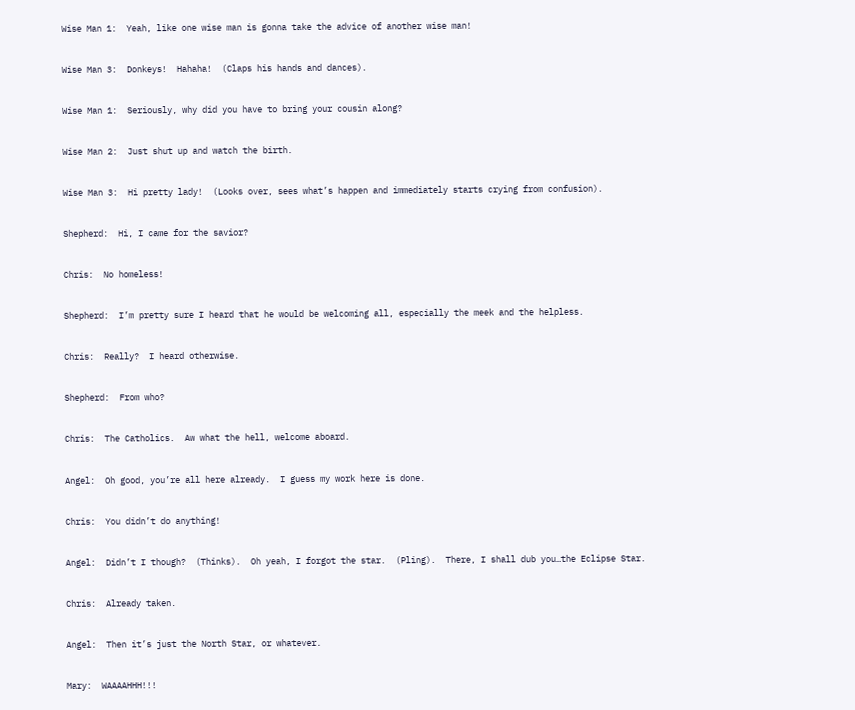Wise Man 1:  Yeah, like one wise man is gonna take the advice of another wise man!


Wise Man 3:  Donkeys!  Hahaha!  (Claps his hands and dances).


Wise Man 1:  Seriously, why did you have to bring your cousin along?


Wise Man 2:  Just shut up and watch the birth.


Wise Man 3:  Hi pretty lady!  (Looks over, sees what’s happen and immediately starts crying from confusion).


Shepherd:  Hi, I came for the savior?


Chris:  No homeless!


Shepherd:  I’m pretty sure I heard that he would be welcoming all, especially the meek and the helpless.


Chris:  Really?  I heard otherwise.


Shepherd:  From who?


Chris:  The Catholics.  Aw what the hell, welcome aboard.


Angel:  Oh good, you’re all here already.  I guess my work here is done.


Chris:  You didn’t do anything!


Angel:  Didn’t I though?  (Thinks).  Oh yeah, I forgot the star.  (Pling).  There, I shall dub you…the Eclipse Star.


Chris:  Already taken.


Angel:  Then it’s just the North Star, or whatever.


Mary:  WAAAAHHH!!!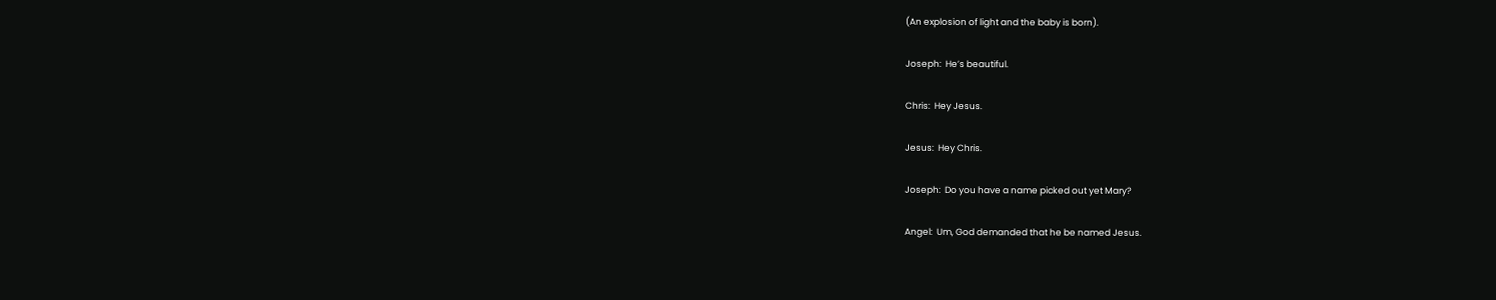(An explosion of light and the baby is born).


Joseph:  He’s beautiful.


Chris:  Hey Jesus.


Jesus:  Hey Chris.


Joseph:  Do you have a name picked out yet Mary?


Angel:  Um, God demanded that he be named Jesus.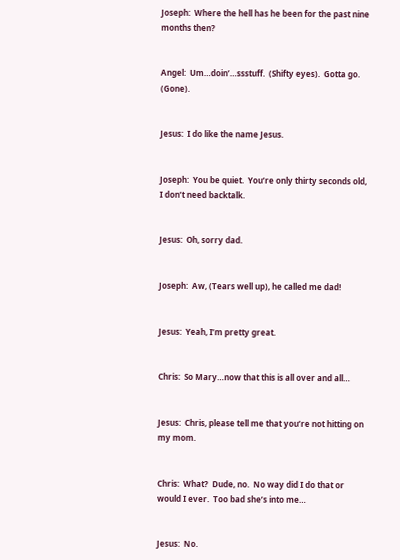Joseph:  Where the hell has he been for the past nine months then?


Angel:  Um…doin’…ssstuff.  (Shifty eyes).  Gotta go.  (Gone).


Jesus:  I do like the name Jesus.


Joseph:  You be quiet.  You’re only thirty seconds old, I don’t need backtalk.


Jesus:  Oh, sorry dad.


Joseph:  Aw, (Tears well up), he called me dad!


Jesus:  Yeah, I’m pretty great.


Chris:  So Mary…now that this is all over and all…


Jesus:  Chris, please tell me that you’re not hitting on my mom.


Chris:  What?  Dude, no.  No way did I do that or would I ever.  Too bad she’s into me…


Jesus:  No.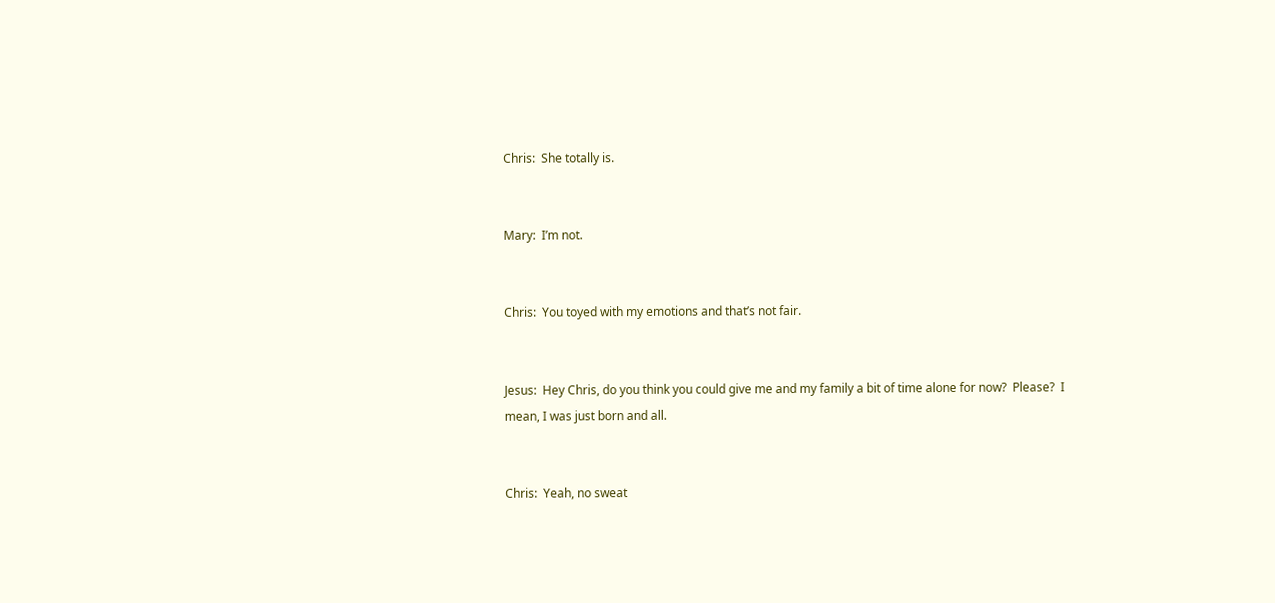Chris:  She totally is.


Mary:  I’m not.


Chris:  You toyed with my emotions and that’s not fair.


Jesus:  Hey Chris, do you think you could give me and my family a bit of time alone for now?  Please?  I mean, I was just born and all.


Chris:  Yeah, no sweat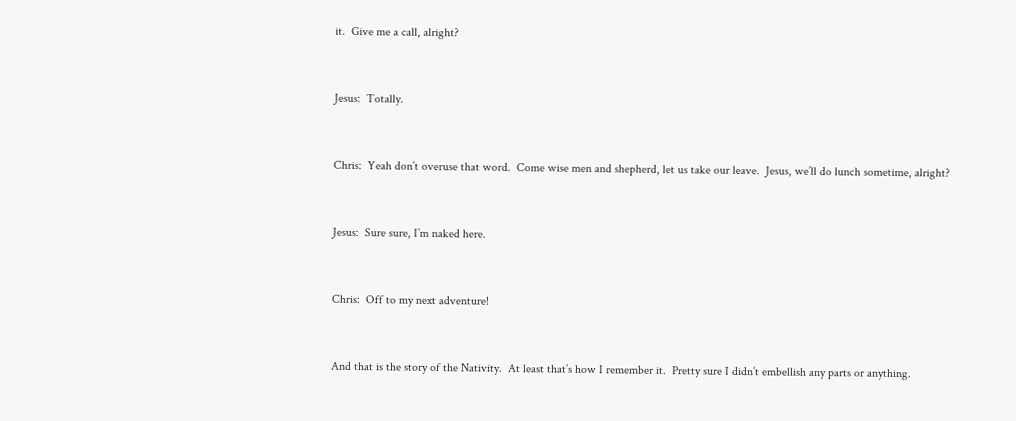it.  Give me a call, alright?


Jesus:  Totally.


Chris:  Yeah don’t overuse that word.  Come wise men and shepherd, let us take our leave.  Jesus, we’ll do lunch sometime, alright?


Jesus:  Sure sure, I’m naked here.


Chris:  Off to my next adventure!


And that is the story of the Nativity.  At least that’s how I remember it.  Pretty sure I didn’t embellish any parts or anything.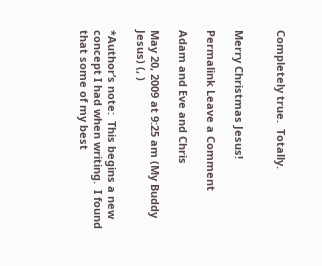Completely true.  Totally.


Merry Christmas Jesus!

Permalink Leave a Comment

Adam and Eve and Chris

May 20, 2009 at 9:25 am (My Buddy Jesus) (, )

*Author’s note:  This begins a new concept I had when writing.  I found that some of my best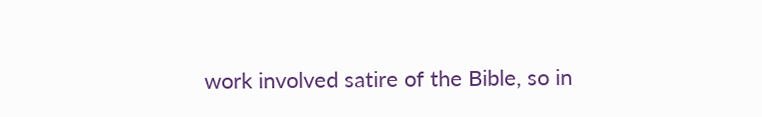work involved satire of the Bible, so in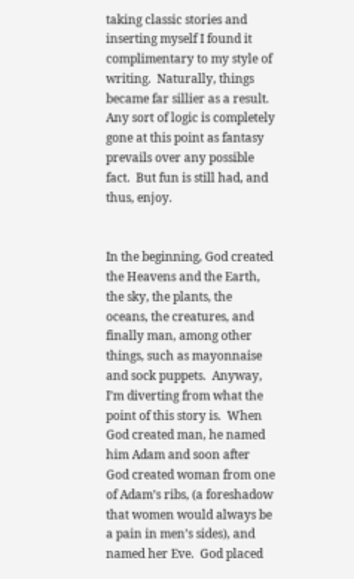taking classic stories and inserting myself I found it complimentary to my style of writing.  Naturally, things became far sillier as a result.  Any sort of logic is completely gone at this point as fantasy prevails over any possible fact.  But fun is still had, and thus, enjoy.


In the beginning, God created the Heavens and the Earth, the sky, the plants, the oceans, the creatures, and finally man, among other things, such as mayonnaise and sock puppets.  Anyway, I’m diverting from what the point of this story is.  When God created man, he named him Adam and soon after God created woman from one of Adam’s ribs, (a foreshadow that women would always be a pain in men’s sides), and named her Eve.  God placed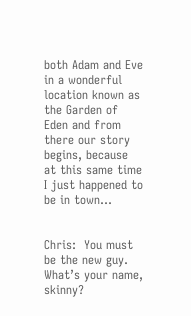both Adam and Eve in a wonderful location known as the Garden of Eden and from there our story begins, because at this same time I just happened to be in town…


Chris:  You must be the new guy.  What’s your name, skinny?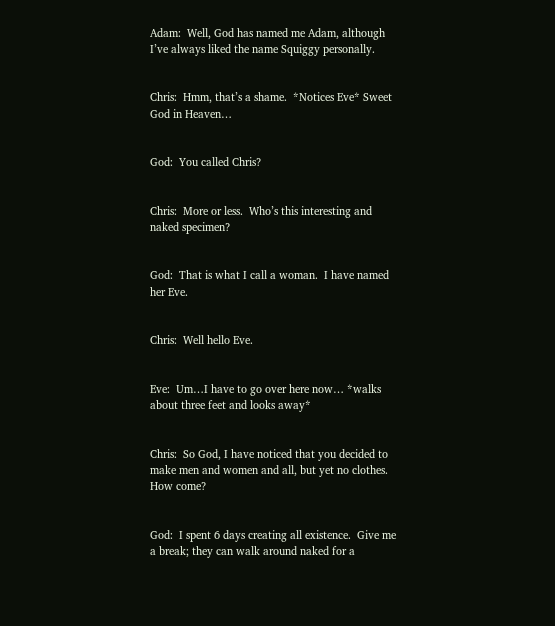Adam:  Well, God has named me Adam, although I’ve always liked the name Squiggy personally.


Chris:  Hmm, that’s a shame.  *Notices Eve* Sweet God in Heaven…


God:  You called Chris?


Chris:  More or less.  Who’s this interesting and naked specimen?


God:  That is what I call a woman.  I have named her Eve.


Chris:  Well hello Eve.


Eve:  Um…I have to go over here now… *walks about three feet and looks away*


Chris:  So God, I have noticed that you decided to make men and women and all, but yet no clothes.  How come?


God:  I spent 6 days creating all existence.  Give me a break; they can walk around naked for a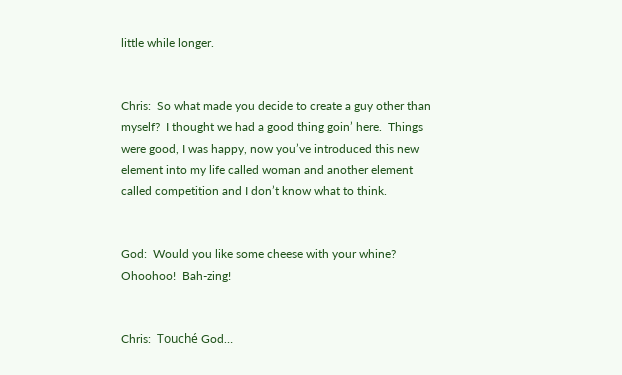little while longer.


Chris:  So what made you decide to create a guy other than myself?  I thought we had a good thing goin’ here.  Things were good, I was happy, now you’ve introduced this new element into my life called woman and another element called competition and I don’t know what to think.


God:  Would you like some cheese with your whine?  Ohoohoo!  Bah-zing!


Chris:  Touché God…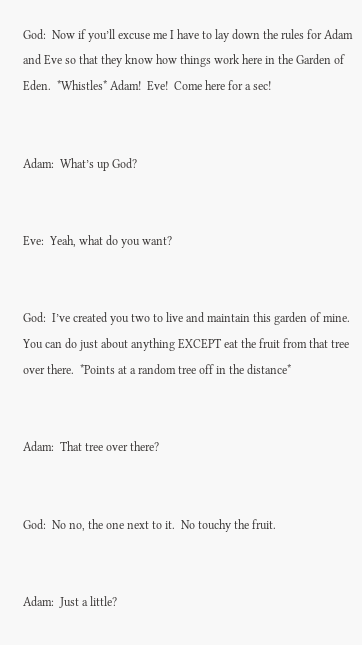God:  Now if you’ll excuse me I have to lay down the rules for Adam and Eve so that they know how things work here in the Garden of Eden.  *Whistles* Adam!  Eve!  Come here for a sec!


Adam:  What’s up God?


Eve:  Yeah, what do you want?


God:  I’ve created you two to live and maintain this garden of mine.  You can do just about anything EXCEPT eat the fruit from that tree over there.  *Points at a random tree off in the distance*


Adam:  That tree over there?


God:  No no, the one next to it.  No touchy the fruit.


Adam:  Just a little?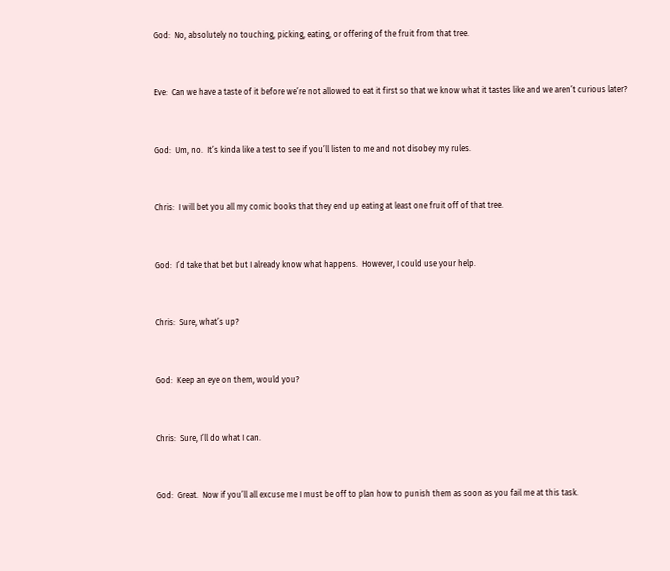God:  No, absolutely no touching, picking, eating, or offering of the fruit from that tree.


Eve:  Can we have a taste of it before we’re not allowed to eat it first so that we know what it tastes like and we aren’t curious later?


God:  Um, no.  It’s kinda like a test to see if you’ll listen to me and not disobey my rules.


Chris:  I will bet you all my comic books that they end up eating at least one fruit off of that tree.


God:  I’d take that bet but I already know what happens.  However, I could use your help.


Chris:  Sure, what’s up?


God:  Keep an eye on them, would you?


Chris:  Sure, I’ll do what I can.


God:  Great.  Now if you’ll all excuse me I must be off to plan how to punish them as soon as you fail me at this task.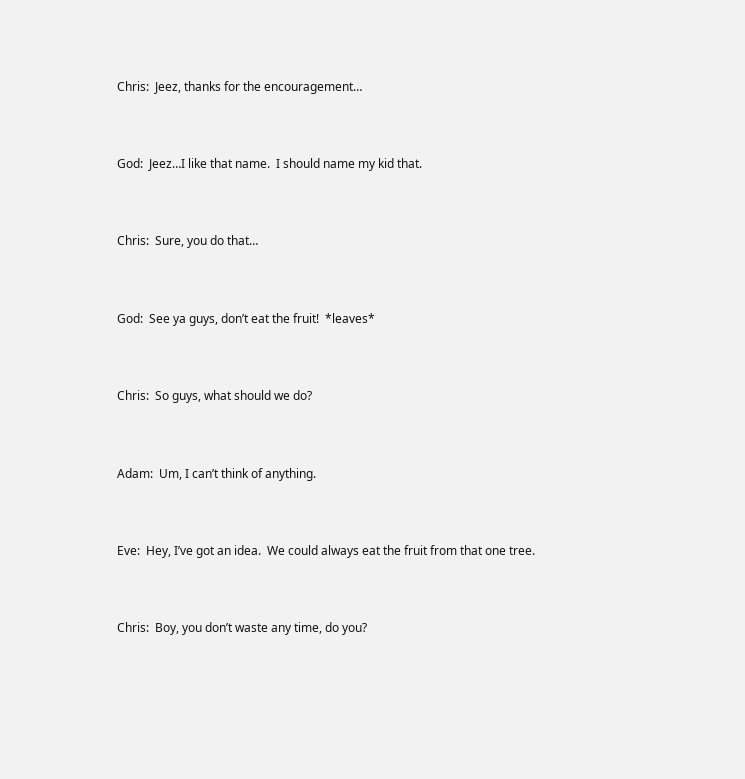Chris:  Jeez, thanks for the encouragement…


God:  Jeez…I like that name.  I should name my kid that.


Chris:  Sure, you do that…


God:  See ya guys, don’t eat the fruit!  *leaves*


Chris:  So guys, what should we do?


Adam:  Um, I can’t think of anything.


Eve:  Hey, I’ve got an idea.  We could always eat the fruit from that one tree.


Chris:  Boy, you don’t waste any time, do you?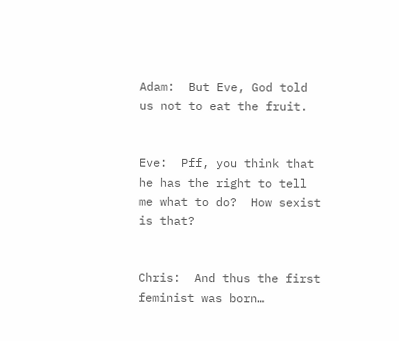Adam:  But Eve, God told us not to eat the fruit.


Eve:  Pff, you think that he has the right to tell me what to do?  How sexist is that?


Chris:  And thus the first feminist was born…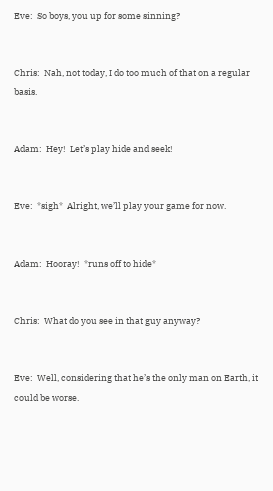Eve:  So boys, you up for some sinning?


Chris:  Nah, not today, I do too much of that on a regular basis.


Adam:  Hey!  Let’s play hide and seek!


Eve:  *sigh*  Alright, we’ll play your game for now.


Adam:  Hooray!  *runs off to hide*


Chris:  What do you see in that guy anyway?


Eve:  Well, considering that he’s the only man on Earth, it could be worse.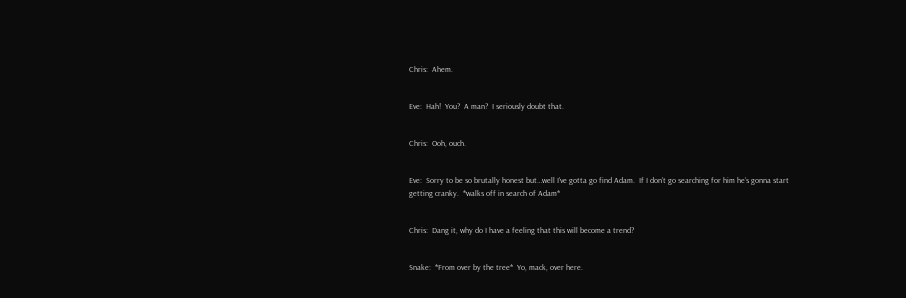Chris:  Ahem.


Eve:  Hah!  You?  A man?  I seriously doubt that.


Chris:  Ooh, ouch.


Eve:  Sorry to be so brutally honest but…well I’ve gotta go find Adam.  If I don’t go searching for him he’s gonna start getting cranky.  *walks off in search of Adam*


Chris:  Dang it, why do I have a feeling that this will become a trend?


Snake:  *From over by the tree*  Yo, mack, over here.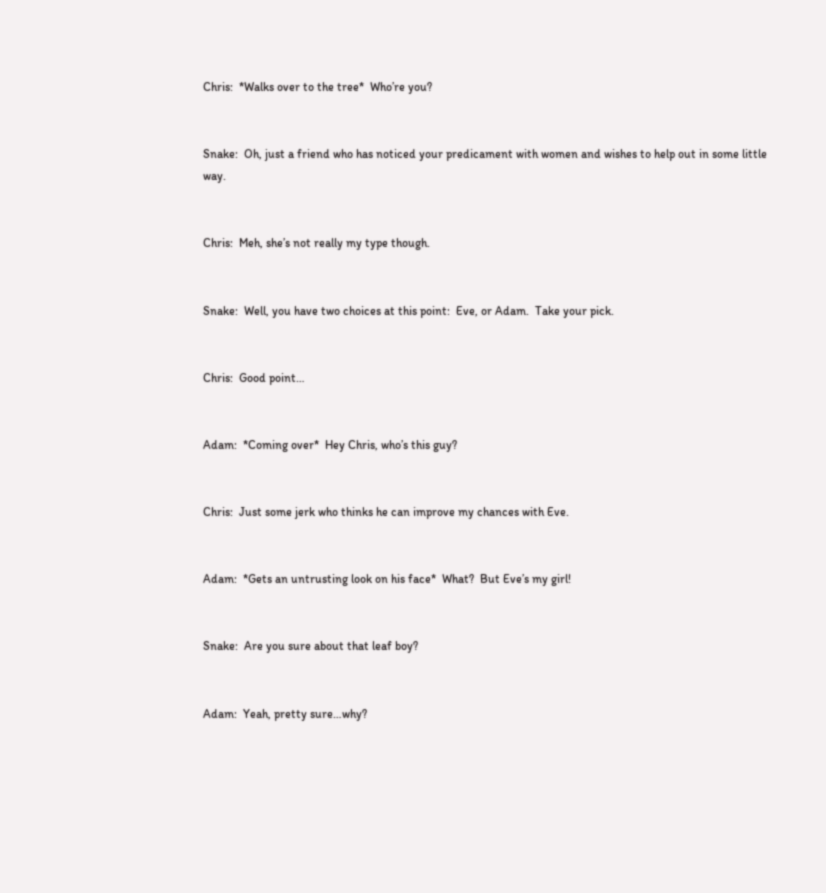Chris:  *Walks over to the tree*  Who’re you?


Snake:  Oh, just a friend who has noticed your predicament with women and wishes to help out in some little way.


Chris:  Meh, she’s not really my type though.


Snake:  Well, you have two choices at this point:  Eve, or Adam.  Take your pick.


Chris:  Good point…


Adam:  *Coming over*  Hey Chris, who’s this guy?


Chris:  Just some jerk who thinks he can improve my chances with Eve.


Adam:  *Gets an untrusting look on his face*  What?  But Eve’s my girl!


Snake:  Are you sure about that leaf boy?


Adam:  Yeah, pretty sure…why?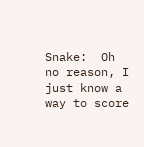Snake:  Oh no reason, I just know a way to score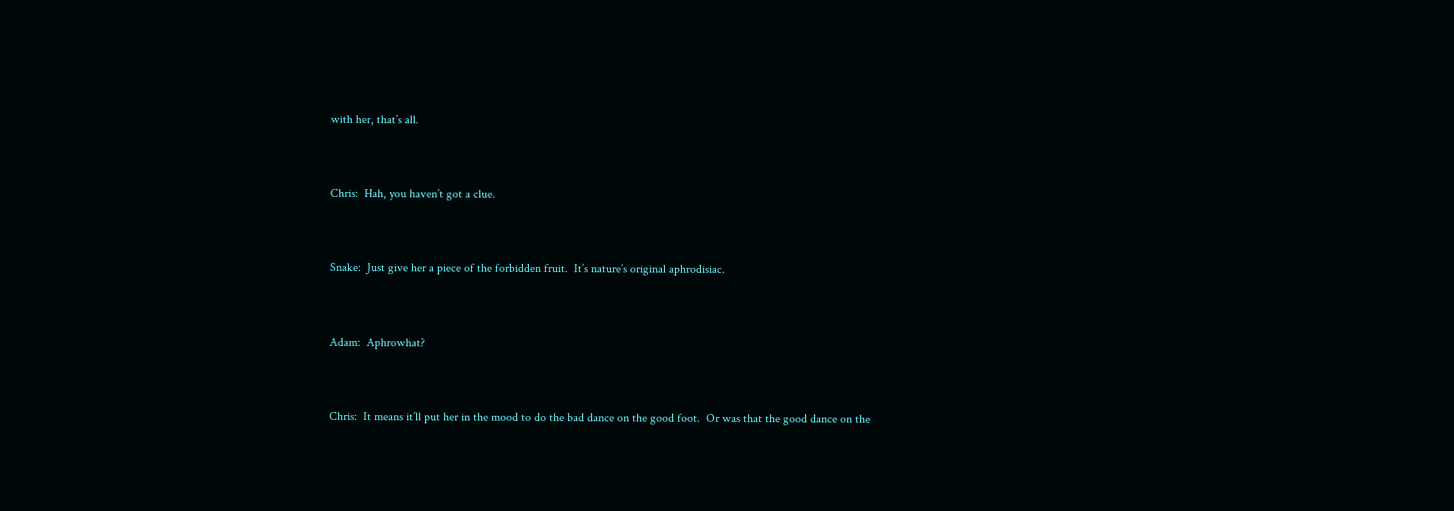with her, that’s all.


Chris:  Hah, you haven’t got a clue.


Snake:  Just give her a piece of the forbidden fruit.  It’s nature’s original aphrodisiac.


Adam:  Aphrowhat?


Chris:  It means it’ll put her in the mood to do the bad dance on the good foot.  Or was that the good dance on the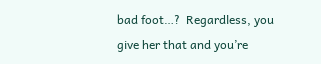bad foot…?  Regardless, you give her that and you’re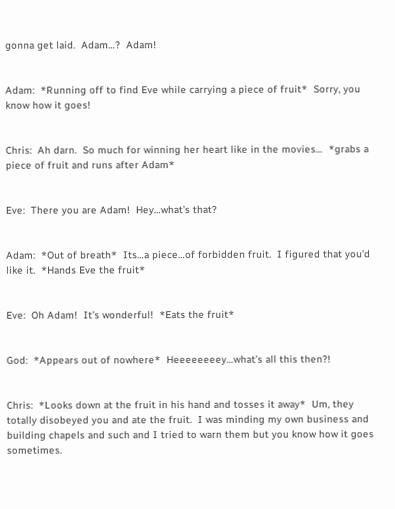gonna get laid.  Adam…?  Adam!


Adam:  *Running off to find Eve while carrying a piece of fruit*  Sorry, you know how it goes!


Chris:  Ah darn.  So much for winning her heart like in the movies…  *grabs a piece of fruit and runs after Adam*


Eve:  There you are Adam!  Hey…what’s that?


Adam:  *Out of breath*  Its…a piece…of forbidden fruit.  I figured that you’d like it.  *Hands Eve the fruit*


Eve:  Oh Adam!  It’s wonderful!  *Eats the fruit*


God:  *Appears out of nowhere*  Heeeeeeeey…what’s all this then?!


Chris:  *Looks down at the fruit in his hand and tosses it away*  Um, they totally disobeyed you and ate the fruit.  I was minding my own business and building chapels and such and I tried to warn them but you know how it goes sometimes.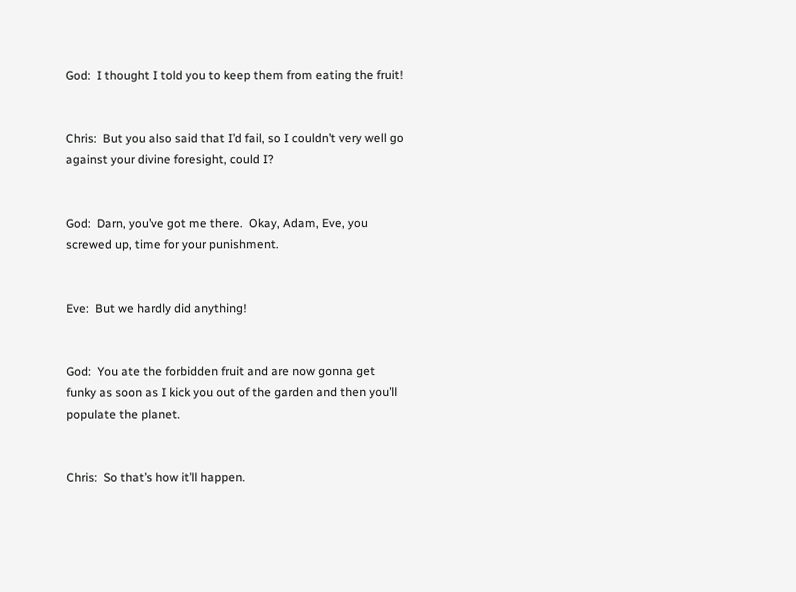God:  I thought I told you to keep them from eating the fruit!


Chris:  But you also said that I’d fail, so I couldn’t very well go against your divine foresight, could I?


God:  Darn, you’ve got me there.  Okay, Adam, Eve, you screwed up, time for your punishment.


Eve:  But we hardly did anything!


God:  You ate the forbidden fruit and are now gonna get funky as soon as I kick you out of the garden and then you’ll populate the planet.


Chris:  So that’s how it’ll happen.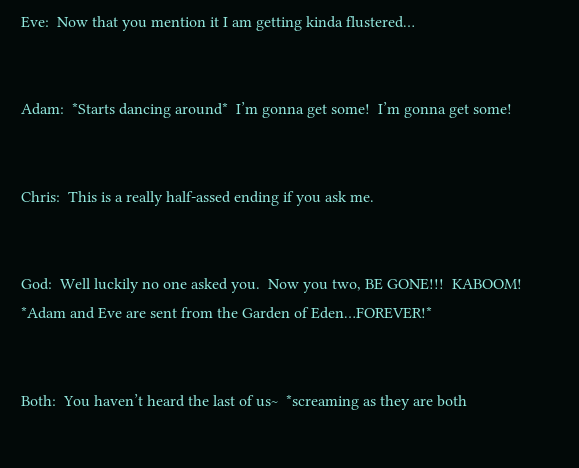Eve:  Now that you mention it I am getting kinda flustered…


Adam:  *Starts dancing around*  I’m gonna get some!  I’m gonna get some!


Chris:  This is a really half-assed ending if you ask me.


God:  Well luckily no one asked you.  Now you two, BE GONE!!!  KABOOM!  *Adam and Eve are sent from the Garden of Eden…FOREVER!*


Both:  You haven’t heard the last of us~  *screaming as they are both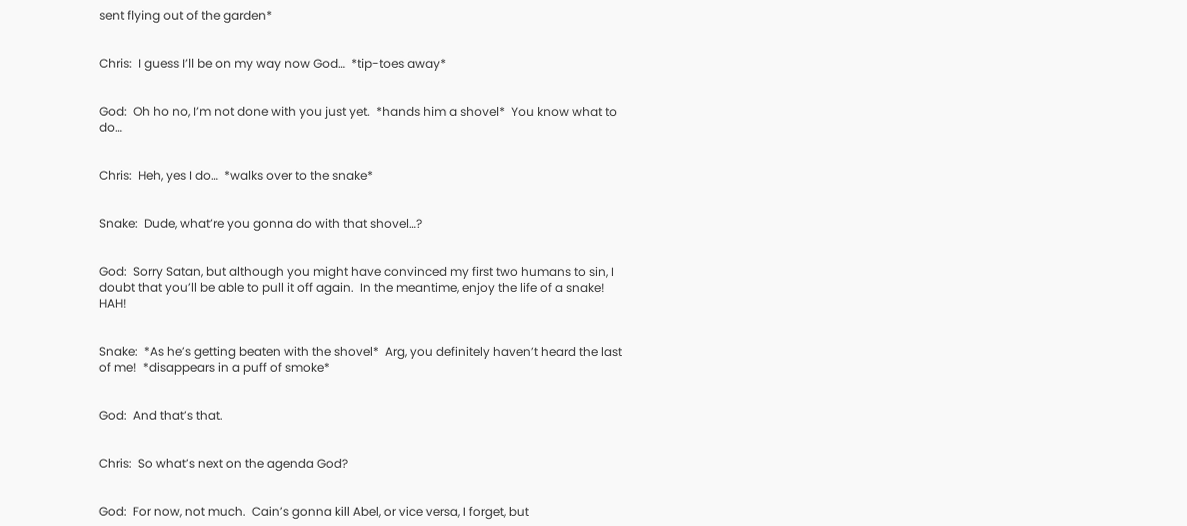sent flying out of the garden*


Chris:  I guess I’ll be on my way now God…  *tip-toes away*


God:  Oh ho no, I’m not done with you just yet.  *hands him a shovel*  You know what to do…


Chris:  Heh, yes I do…  *walks over to the snake*


Snake:  Dude, what’re you gonna do with that shovel…?


God:  Sorry Satan, but although you might have convinced my first two humans to sin, I doubt that you’ll be able to pull it off again.  In the meantime, enjoy the life of a snake!  HAH!


Snake:  *As he’s getting beaten with the shovel*  Arg, you definitely haven’t heard the last of me!  *disappears in a puff of smoke*


God:  And that’s that.


Chris:  So what’s next on the agenda God?


God:  For now, not much.  Cain’s gonna kill Abel, or vice versa, I forget, but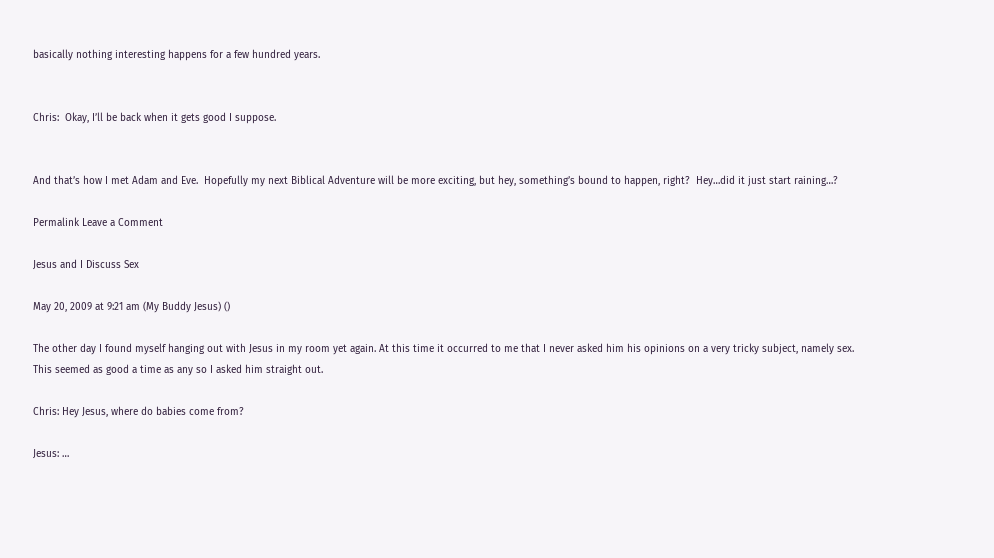basically nothing interesting happens for a few hundred years.


Chris:  Okay, I’ll be back when it gets good I suppose.


And that’s how I met Adam and Eve.  Hopefully my next Biblical Adventure will be more exciting, but hey, something’s bound to happen, right?  Hey…did it just start raining…?

Permalink Leave a Comment

Jesus and I Discuss Sex

May 20, 2009 at 9:21 am (My Buddy Jesus) ()

The other day I found myself hanging out with Jesus in my room yet again. At this time it occurred to me that I never asked him his opinions on a very tricky subject, namely sex. This seemed as good a time as any so I asked him straight out.

Chris: Hey Jesus, where do babies come from?

Jesus: …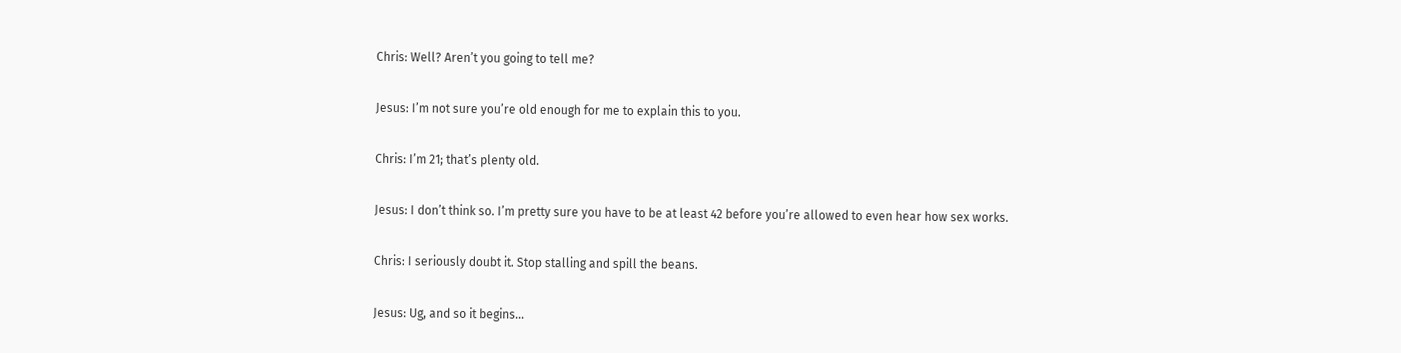Chris: Well? Aren’t you going to tell me?

Jesus: I’m not sure you’re old enough for me to explain this to you.

Chris: I’m 21; that’s plenty old.

Jesus: I don’t think so. I’m pretty sure you have to be at least 42 before you’re allowed to even hear how sex works.

Chris: I seriously doubt it. Stop stalling and spill the beans.

Jesus: Ug, and so it begins…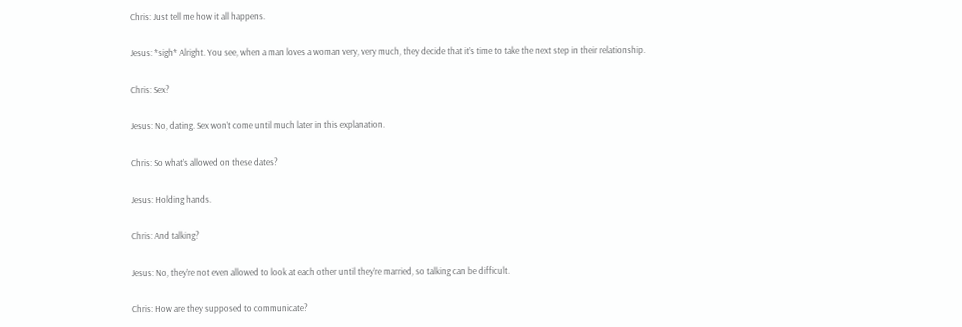Chris: Just tell me how it all happens.

Jesus: *sigh* Alright. You see, when a man loves a woman very, very much, they decide that it’s time to take the next step in their relationship.

Chris: Sex?

Jesus: No, dating. Sex won’t come until much later in this explanation.

Chris: So what’s allowed on these dates?

Jesus: Holding hands.

Chris: And talking?

Jesus: No, they’re not even allowed to look at each other until they’re married, so talking can be difficult.

Chris: How are they supposed to communicate?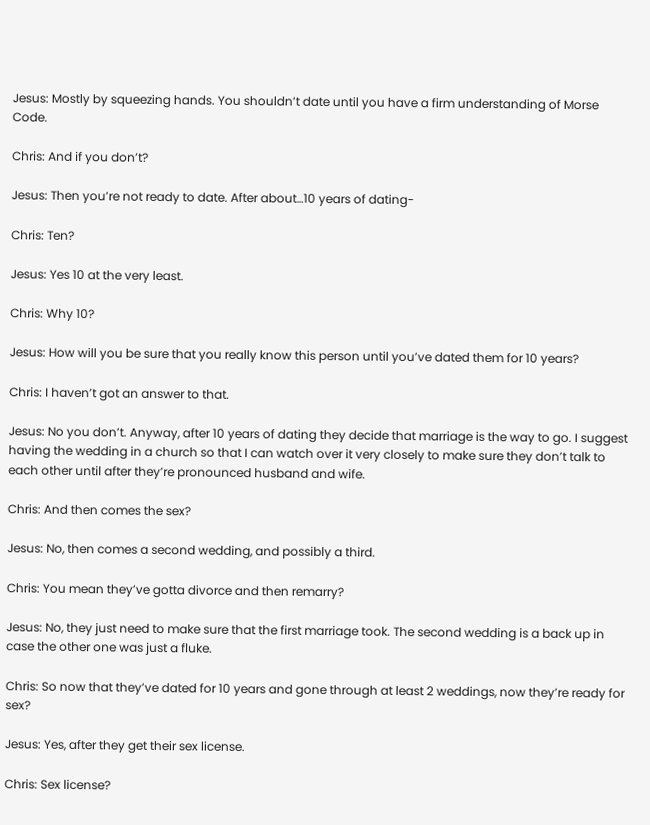Jesus: Mostly by squeezing hands. You shouldn’t date until you have a firm understanding of Morse Code.

Chris: And if you don’t?

Jesus: Then you’re not ready to date. After about…10 years of dating-

Chris: Ten?

Jesus: Yes 10 at the very least.

Chris: Why 10?

Jesus: How will you be sure that you really know this person until you’ve dated them for 10 years?

Chris: I haven’t got an answer to that.

Jesus: No you don’t. Anyway, after 10 years of dating they decide that marriage is the way to go. I suggest having the wedding in a church so that I can watch over it very closely to make sure they don’t talk to each other until after they’re pronounced husband and wife.

Chris: And then comes the sex?

Jesus: No, then comes a second wedding, and possibly a third.

Chris: You mean they’ve gotta divorce and then remarry?

Jesus: No, they just need to make sure that the first marriage took. The second wedding is a back up in case the other one was just a fluke.

Chris: So now that they’ve dated for 10 years and gone through at least 2 weddings, now they’re ready for sex?

Jesus: Yes, after they get their sex license.

Chris: Sex license?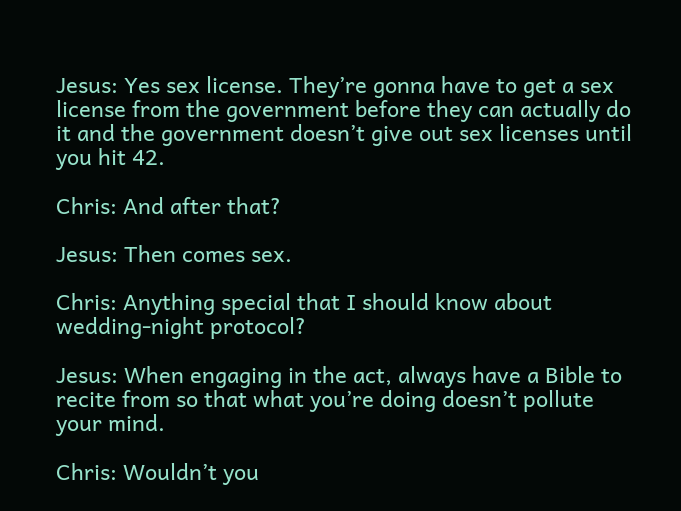Jesus: Yes sex license. They’re gonna have to get a sex license from the government before they can actually do it and the government doesn’t give out sex licenses until you hit 42.

Chris: And after that?

Jesus: Then comes sex.

Chris: Anything special that I should know about wedding-night protocol?

Jesus: When engaging in the act, always have a Bible to recite from so that what you’re doing doesn’t pollute your mind.

Chris: Wouldn’t you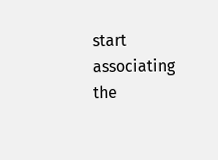start associating the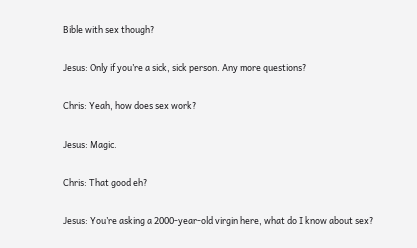Bible with sex though?

Jesus: Only if you’re a sick, sick person. Any more questions?

Chris: Yeah, how does sex work?

Jesus: Magic.

Chris: That good eh?

Jesus: You’re asking a 2000-year-old virgin here, what do I know about sex?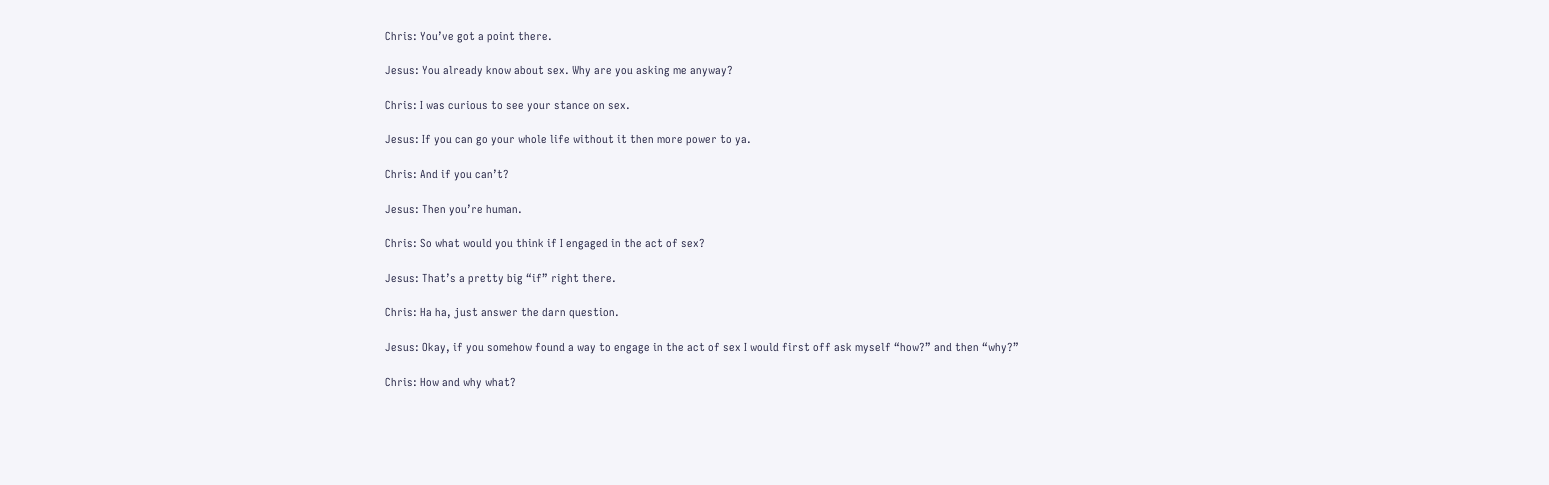Chris: You’ve got a point there.

Jesus: You already know about sex. Why are you asking me anyway?

Chris: I was curious to see your stance on sex.

Jesus: If you can go your whole life without it then more power to ya.

Chris: And if you can’t?

Jesus: Then you’re human.

Chris: So what would you think if I engaged in the act of sex?

Jesus: That’s a pretty big “if” right there.

Chris: Ha ha, just answer the darn question.

Jesus: Okay, if you somehow found a way to engage in the act of sex I would first off ask myself “how?” and then “why?”

Chris: How and why what?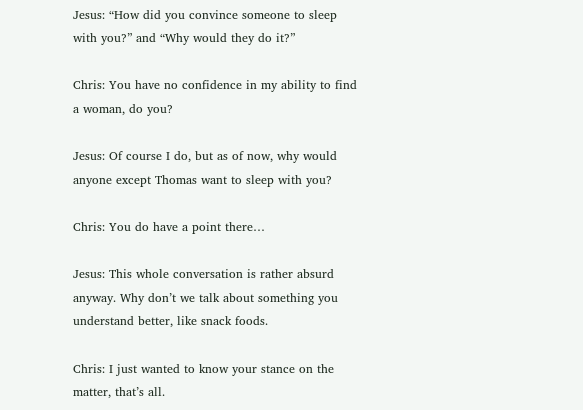Jesus: “How did you convince someone to sleep with you?” and “Why would they do it?”

Chris: You have no confidence in my ability to find a woman, do you?

Jesus: Of course I do, but as of now, why would anyone except Thomas want to sleep with you?

Chris: You do have a point there…

Jesus: This whole conversation is rather absurd anyway. Why don’t we talk about something you understand better, like snack foods.

Chris: I just wanted to know your stance on the matter, that’s all.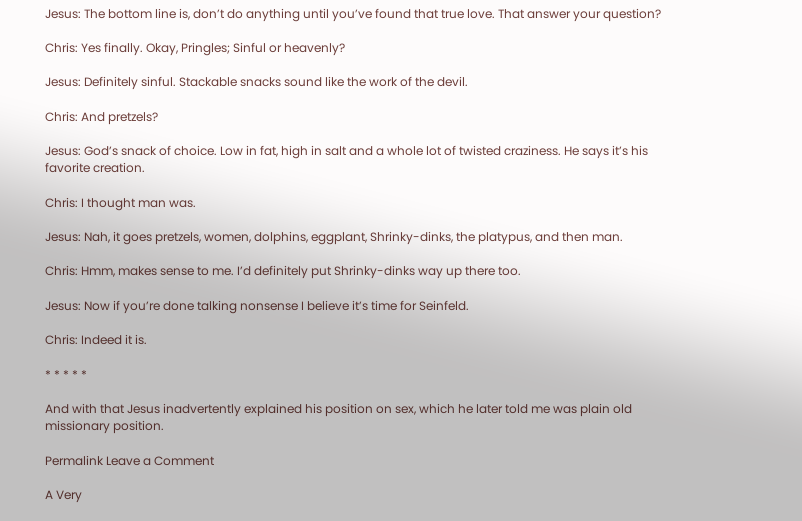Jesus: The bottom line is, don’t do anything until you’ve found that true love. That answer your question?

Chris: Yes finally. Okay, Pringles; Sinful or heavenly?

Jesus: Definitely sinful. Stackable snacks sound like the work of the devil.

Chris: And pretzels?

Jesus: God’s snack of choice. Low in fat, high in salt and a whole lot of twisted craziness. He says it’s his favorite creation.

Chris: I thought man was.

Jesus: Nah, it goes pretzels, women, dolphins, eggplant, Shrinky-dinks, the platypus, and then man.

Chris: Hmm, makes sense to me. I’d definitely put Shrinky-dinks way up there too.

Jesus: Now if you’re done talking nonsense I believe it’s time for Seinfeld.

Chris: Indeed it is.

* * * * *

And with that Jesus inadvertently explained his position on sex, which he later told me was plain old missionary position.

Permalink Leave a Comment

A Very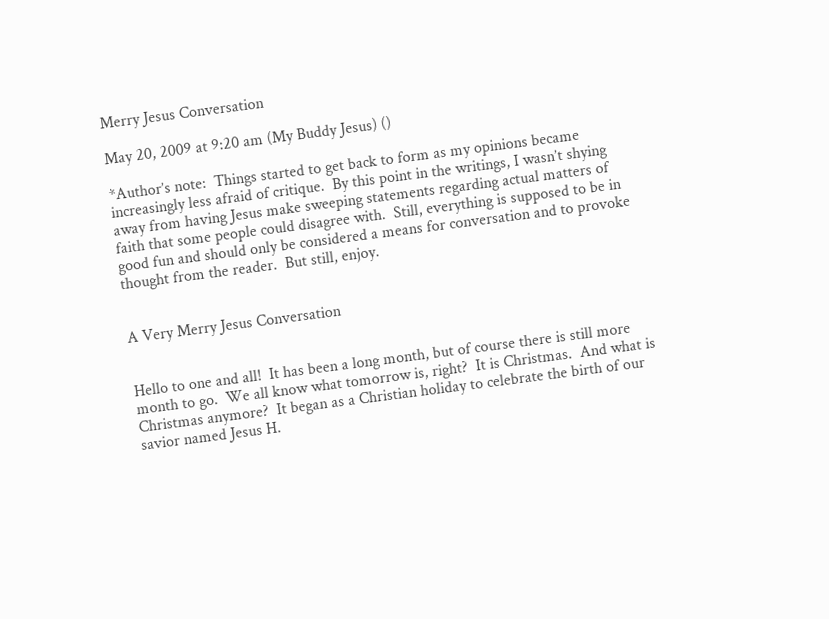Merry Jesus Conversation

May 20, 2009 at 9:20 am (My Buddy Jesus) ()

*Author’s note:  Things started to get back to form as my opinions became increasingly less afraid of critique.  By this point in the writings, I wasn’t shying away from having Jesus make sweeping statements regarding actual matters of faith that some people could disagree with.  Still, everything is supposed to be in good fun and should only be considered a means for conversation and to provoke thought from the reader.  But still, enjoy.


A Very Merry Jesus Conversation


Hello to one and all!  It has been a long month, but of course there is still more month to go.  We all know what tomorrow is, right?  It is Christmas.  And what is Christmas anymore?  It began as a Christian holiday to celebrate the birth of our savior named Jesus H.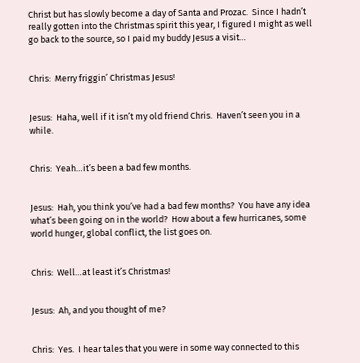Christ but has slowly become a day of Santa and Prozac.  Since I hadn’t really gotten into the Christmas spirit this year, I figured I might as well go back to the source, so I paid my buddy Jesus a visit…


Chris:  Merry friggin’ Christmas Jesus!


Jesus:  Haha, well if it isn’t my old friend Chris.  Haven’t seen you in a while.


Chris:  Yeah…it’s been a bad few months.


Jesus:  Hah, you think you’ve had a bad few months?  You have any idea what’s been going on in the world?  How about a few hurricanes, some world hunger, global conflict, the list goes on.


Chris:  Well…at least it’s Christmas!


Jesus:  Ah, and you thought of me?


Chris:  Yes.  I hear tales that you were in some way connected to this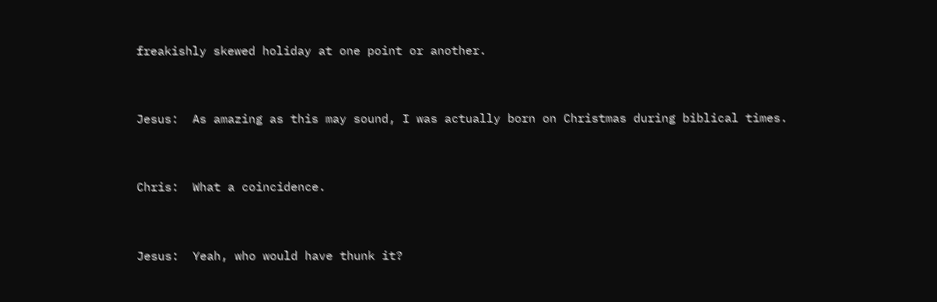freakishly skewed holiday at one point or another.


Jesus:  As amazing as this may sound, I was actually born on Christmas during biblical times.


Chris:  What a coincidence.


Jesus:  Yeah, who would have thunk it?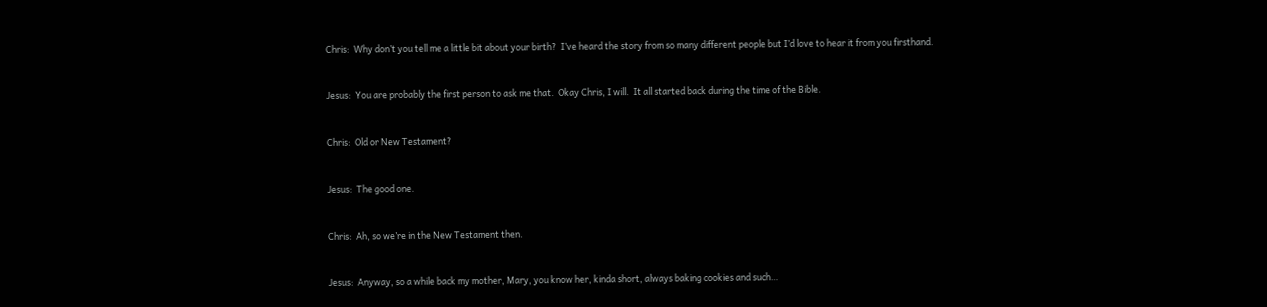Chris:  Why don’t you tell me a little bit about your birth?  I’ve heard the story from so many different people but I’d love to hear it from you firsthand.


Jesus:  You are probably the first person to ask me that.  Okay Chris, I will.  It all started back during the time of the Bible.


Chris:  Old or New Testament?


Jesus:  The good one.


Chris:  Ah, so we’re in the New Testament then.


Jesus:  Anyway, so a while back my mother, Mary, you know her, kinda short, always baking cookies and such…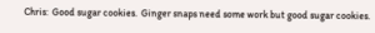Chris:  Good sugar cookies.  Ginger snaps need some work but good sugar cookies.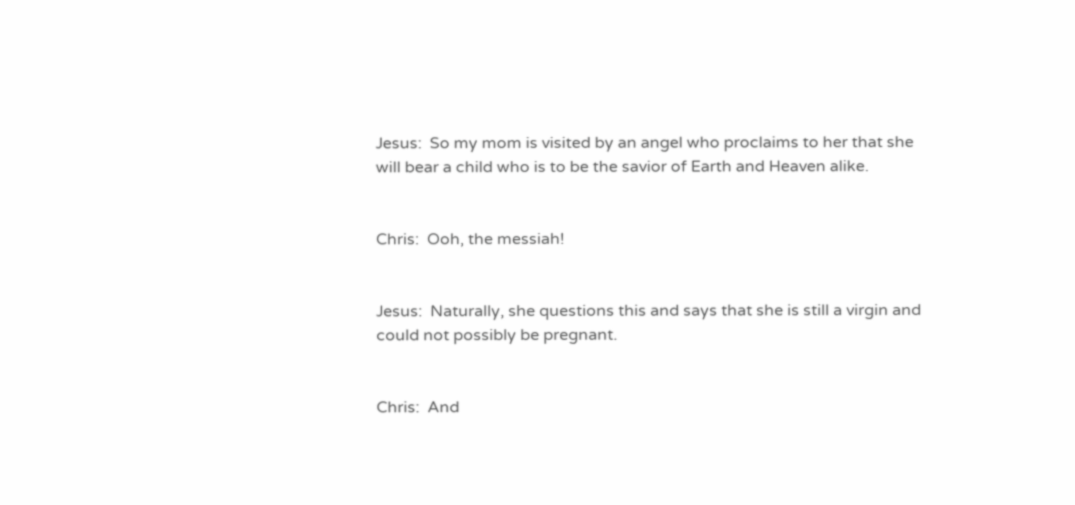Jesus:  So my mom is visited by an angel who proclaims to her that she will bear a child who is to be the savior of Earth and Heaven alike.


Chris:  Ooh, the messiah!


Jesus:  Naturally, she questions this and says that she is still a virgin and could not possibly be pregnant.


Chris:  And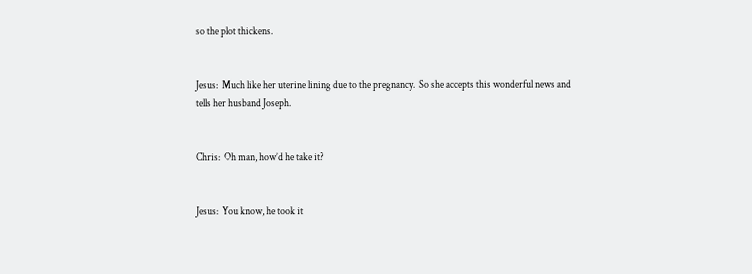so the plot thickens.


Jesus:  Much like her uterine lining due to the pregnancy.  So she accepts this wonderful news and tells her husband Joseph.


Chris:  Oh man, how’d he take it?


Jesus:  You know, he took it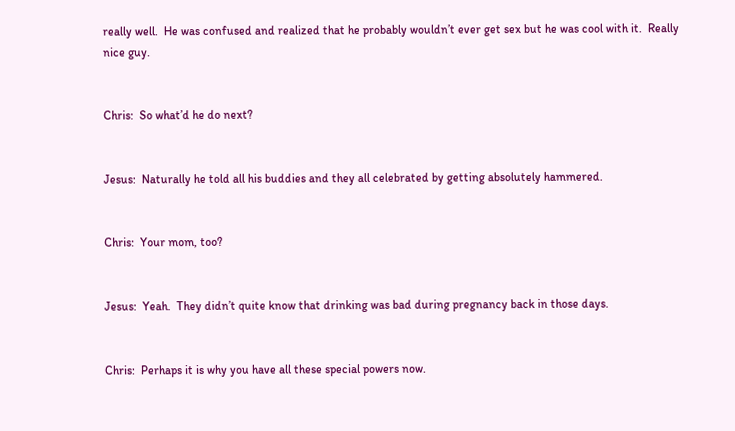really well.  He was confused and realized that he probably wouldn’t ever get sex but he was cool with it.  Really nice guy.


Chris:  So what’d he do next?


Jesus:  Naturally he told all his buddies and they all celebrated by getting absolutely hammered.


Chris:  Your mom, too?


Jesus:  Yeah.  They didn’t quite know that drinking was bad during pregnancy back in those days.


Chris:  Perhaps it is why you have all these special powers now.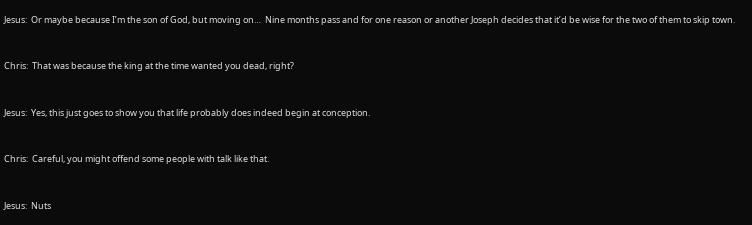Jesus:  Or maybe because I’m the son of God, but moving on…  Nine months pass and for one reason or another Joseph decides that it’d be wise for the two of them to skip town.


Chris:  That was because the king at the time wanted you dead, right?


Jesus:  Yes, this just goes to show you that life probably does indeed begin at conception.


Chris:  Careful, you might offend some people with talk like that.


Jesus:  Nuts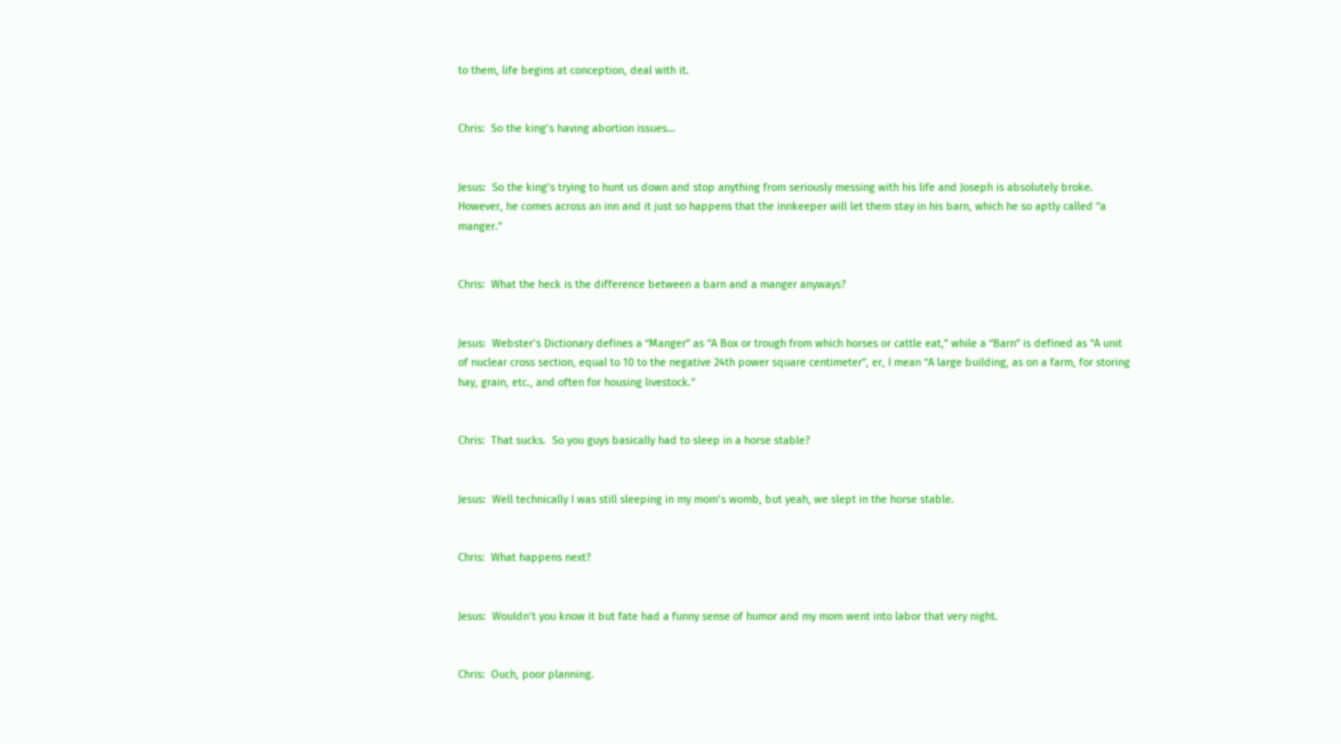to them, life begins at conception, deal with it.


Chris:  So the king’s having abortion issues…


Jesus:  So the king’s trying to hunt us down and stop anything from seriously messing with his life and Joseph is absolutely broke.  However, he comes across an inn and it just so happens that the innkeeper will let them stay in his barn, which he so aptly called “a manger.”


Chris:  What the heck is the difference between a barn and a manger anyways?


Jesus:  Webster’s Dictionary defines a “Manger” as “A Box or trough from which horses or cattle eat,” while a “Barn” is defined as “A unit of nuclear cross section, equal to 10 to the negative 24th power square centimeter”, er, I mean “A large building, as on a farm, for storing hay, grain, etc., and often for housing livestock.”


Chris:  That sucks.  So you guys basically had to sleep in a horse stable?


Jesus:  Well technically I was still sleeping in my mom’s womb, but yeah, we slept in the horse stable.


Chris:  What happens next?


Jesus:  Wouldn’t you know it but fate had a funny sense of humor and my mom went into labor that very night.


Chris:  Ouch, poor planning.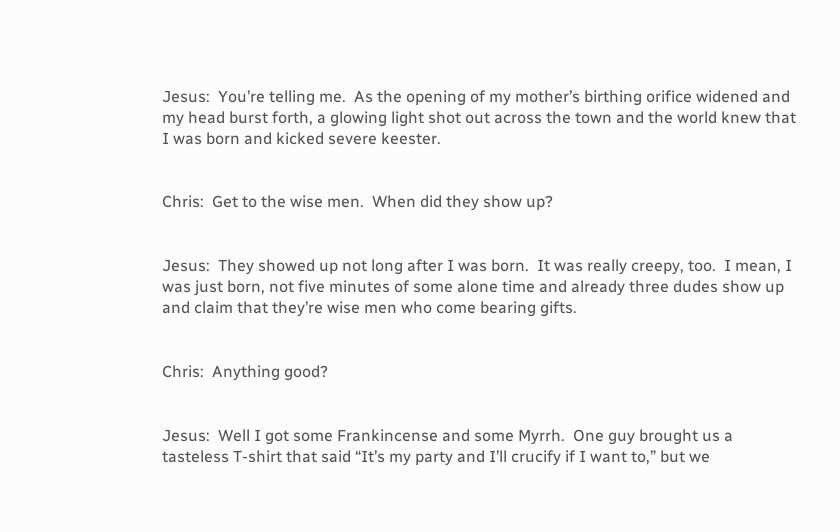Jesus:  You’re telling me.  As the opening of my mother’s birthing orifice widened and my head burst forth, a glowing light shot out across the town and the world knew that I was born and kicked severe keester.


Chris:  Get to the wise men.  When did they show up?


Jesus:  They showed up not long after I was born.  It was really creepy, too.  I mean, I was just born, not five minutes of some alone time and already three dudes show up and claim that they’re wise men who come bearing gifts.


Chris:  Anything good?


Jesus:  Well I got some Frankincense and some Myrrh.  One guy brought us a tasteless T-shirt that said “It’s my party and I’ll crucify if I want to,” but we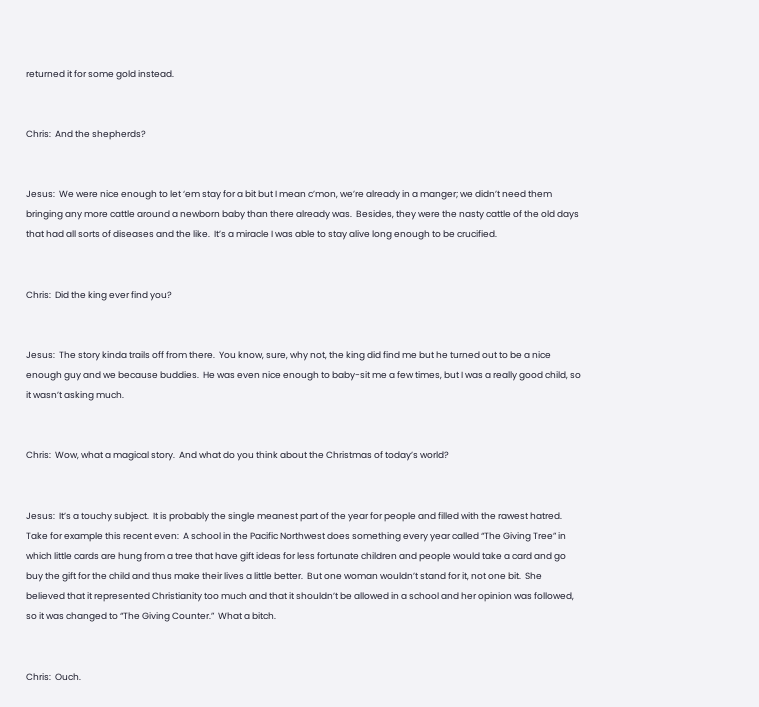returned it for some gold instead.


Chris:  And the shepherds?


Jesus:  We were nice enough to let ‘em stay for a bit but I mean c’mon, we’re already in a manger; we didn’t need them bringing any more cattle around a newborn baby than there already was.  Besides, they were the nasty cattle of the old days that had all sorts of diseases and the like.  It’s a miracle I was able to stay alive long enough to be crucified.


Chris:  Did the king ever find you?


Jesus:  The story kinda trails off from there.  You know, sure, why not, the king did find me but he turned out to be a nice enough guy and we because buddies.  He was even nice enough to baby-sit me a few times, but I was a really good child, so it wasn’t asking much.


Chris:  Wow, what a magical story.  And what do you think about the Christmas of today’s world?


Jesus:  It’s a touchy subject.  It is probably the single meanest part of the year for people and filled with the rawest hatred.  Take for example this recent even:  A school in the Pacific Northwest does something every year called “The Giving Tree” in which little cards are hung from a tree that have gift ideas for less fortunate children and people would take a card and go buy the gift for the child and thus make their lives a little better.  But one woman wouldn’t stand for it, not one bit.  She believed that it represented Christianity too much and that it shouldn’t be allowed in a school and her opinion was followed, so it was changed to “The Giving Counter.”  What a bitch.


Chris:  Ouch.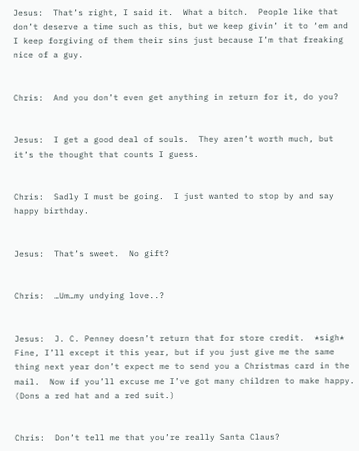Jesus:  That’s right, I said it.  What a bitch.  People like that don’t deserve a time such as this, but we keep givin’ it to ‘em and I keep forgiving of them their sins just because I’m that freaking nice of a guy.


Chris:  And you don’t even get anything in return for it, do you?


Jesus:  I get a good deal of souls.  They aren’t worth much, but it’s the thought that counts I guess.


Chris:  Sadly I must be going.  I just wanted to stop by and say happy birthday.


Jesus:  That’s sweet.  No gift?


Chris:  …Um…my undying love..?


Jesus:  J. C. Penney doesn’t return that for store credit.  *sigh*  Fine, I’ll except it this year, but if you just give me the same thing next year don’t expect me to send you a Christmas card in the mail.  Now if you’ll excuse me I’ve got many children to make happy.  (Dons a red hat and a red suit.)


Chris:  Don’t tell me that you’re really Santa Claus?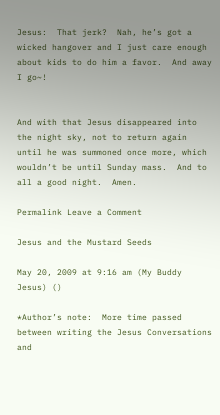Jesus:  That jerk?  Nah, he’s got a wicked hangover and I just care enough about kids to do him a favor.  And away I go~!


And with that Jesus disappeared into the night sky, not to return again until he was summoned once more, which wouldn’t be until Sunday mass.  And to all a good night.  Amen.

Permalink Leave a Comment

Jesus and the Mustard Seeds

May 20, 2009 at 9:16 am (My Buddy Jesus) ()

*Author’s note:  More time passed between writing the Jesus Conversations and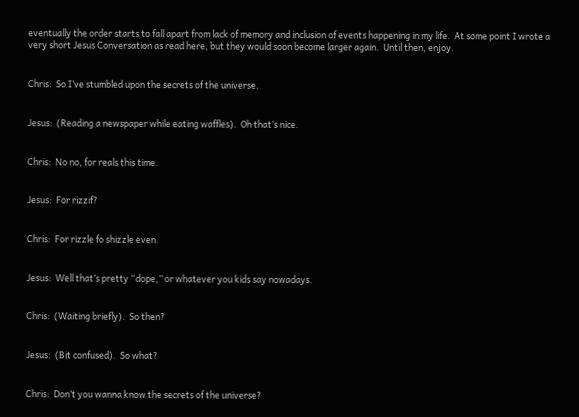eventually the order starts to fall apart from lack of memory and inclusion of events happening in my life.  At some point I wrote a very short Jesus Conversation as read here, but they would soon become larger again.  Until then, enjoy.


Chris:  So I’ve stumbled upon the secrets of the universe.


Jesus:  (Reading a newspaper while eating waffles).  Oh that’s nice.


Chris:  No no, for reals this time.


Jesus:  For rizzif?


Chris:  For rizzle fo shizzle even.


Jesus:  Well that’s pretty “dope,” or whatever you kids say nowadays.


Chris:  (Waiting briefly).  So then?


Jesus:  (Bit confused).  So what?


Chris:  Don’t you wanna know the secrets of the universe?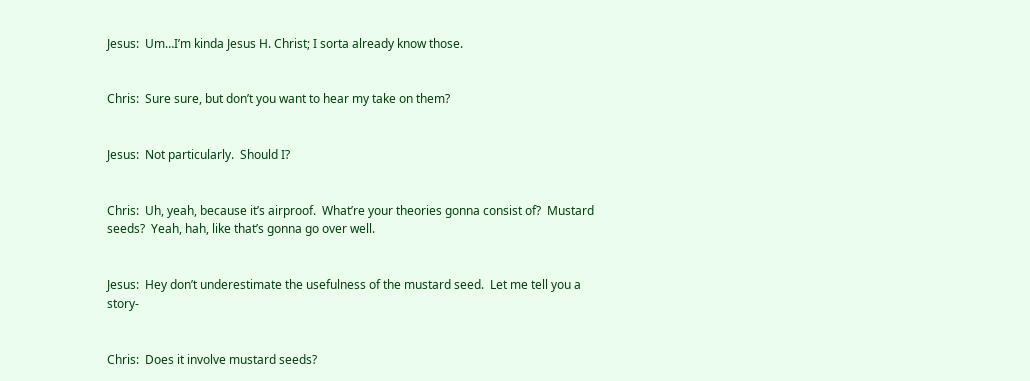Jesus:  Um…I’m kinda Jesus H. Christ; I sorta already know those.


Chris:  Sure sure, but don’t you want to hear my take on them?


Jesus:  Not particularly.  Should I?


Chris:  Uh, yeah, because it’s airproof.  What’re your theories gonna consist of?  Mustard seeds?  Yeah, hah, like that’s gonna go over well.


Jesus:  Hey don’t underestimate the usefulness of the mustard seed.  Let me tell you a story-


Chris:  Does it involve mustard seeds?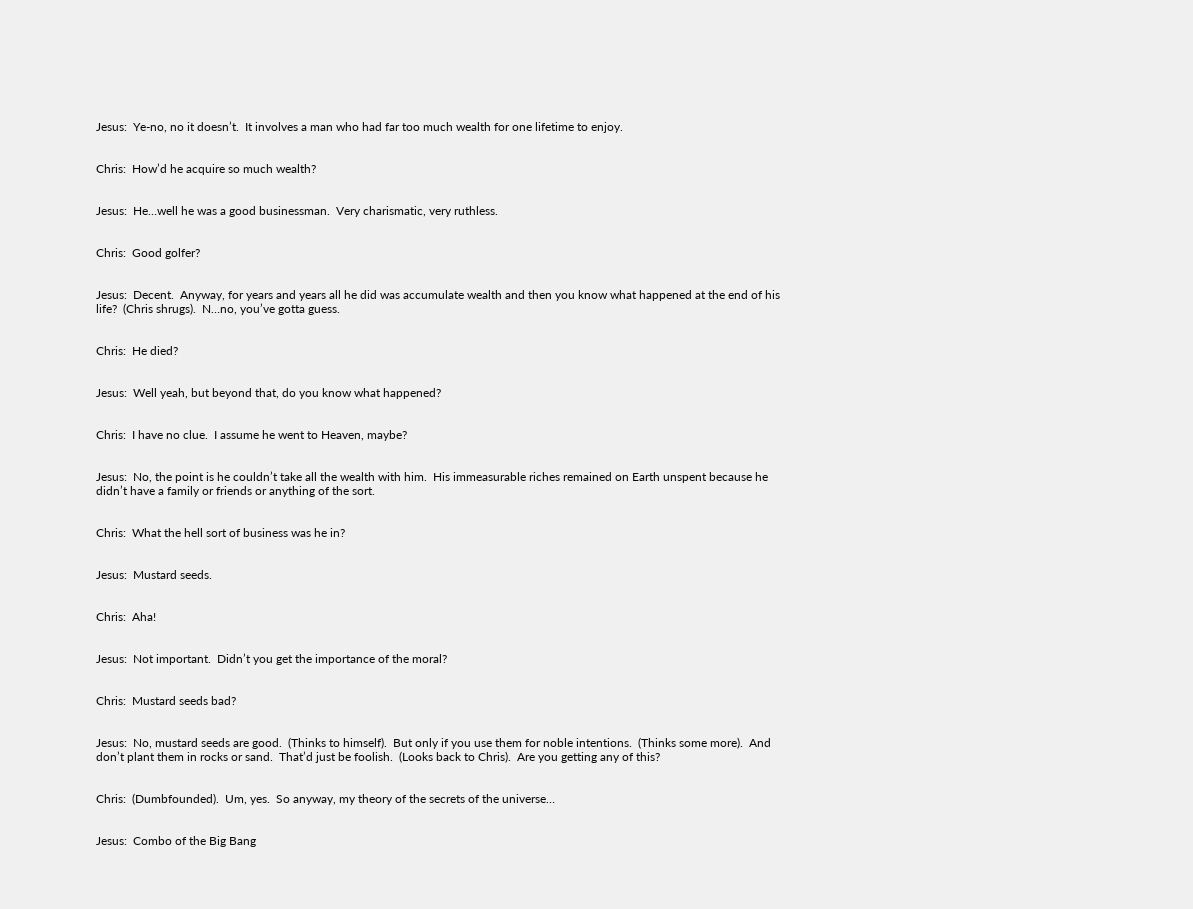Jesus:  Ye-no, no it doesn’t.  It involves a man who had far too much wealth for one lifetime to enjoy.


Chris:  How’d he acquire so much wealth?


Jesus:  He…well he was a good businessman.  Very charismatic, very ruthless.


Chris:  Good golfer?


Jesus:  Decent.  Anyway, for years and years all he did was accumulate wealth and then you know what happened at the end of his life?  (Chris shrugs).  N…no, you’ve gotta guess.


Chris:  He died?


Jesus:  Well yeah, but beyond that, do you know what happened?


Chris:  I have no clue.  I assume he went to Heaven, maybe?


Jesus:  No, the point is he couldn’t take all the wealth with him.  His immeasurable riches remained on Earth unspent because he didn’t have a family or friends or anything of the sort.


Chris:  What the hell sort of business was he in?


Jesus:  Mustard seeds.


Chris:  Aha!


Jesus:  Not important.  Didn’t you get the importance of the moral?


Chris:  Mustard seeds bad?


Jesus:  No, mustard seeds are good.  (Thinks to himself).  But only if you use them for noble intentions.  (Thinks some more).  And don’t plant them in rocks or sand.  That’d just be foolish.  (Looks back to Chris).  Are you getting any of this?


Chris:  (Dumbfounded).  Um, yes.  So anyway, my theory of the secrets of the universe…


Jesus:  Combo of the Big Bang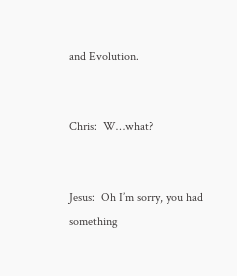and Evolution.


Chris:  W…what?


Jesus:  Oh I’m sorry, you had something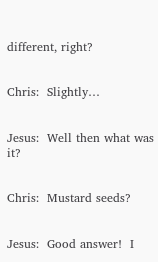different, right?


Chris:  Slightly…


Jesus:  Well then what was it?


Chris:  Mustard seeds?


Jesus:  Good answer!  I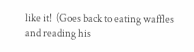like it!  (Goes back to eating waffles and reading his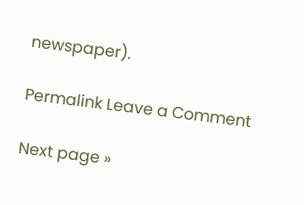newspaper).

Permalink Leave a Comment

Next page »